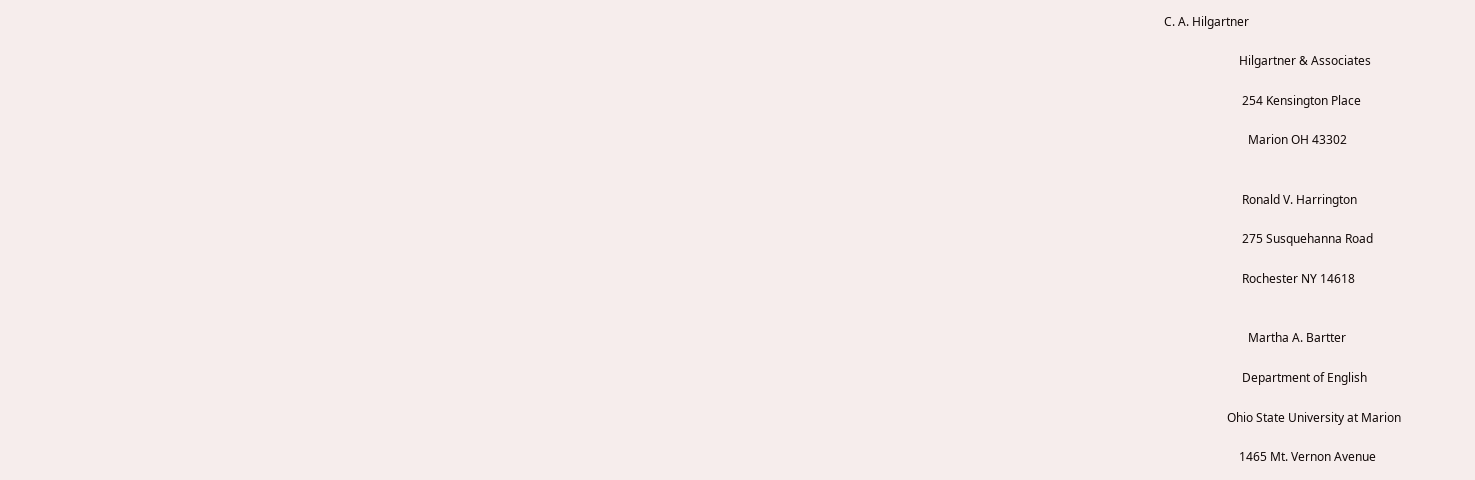C. A. Hilgartner

                         Hilgartner & Associates

                          254 Kensington Place

                            Marion OH 43302


                          Ronald V. Harrington

                          275 Susquehanna Road

                          Rochester NY 14618


                            Martha A. Bartter

                          Department of English

                     Ohio State University at Marion

                         1465 Mt. Vernon Avenue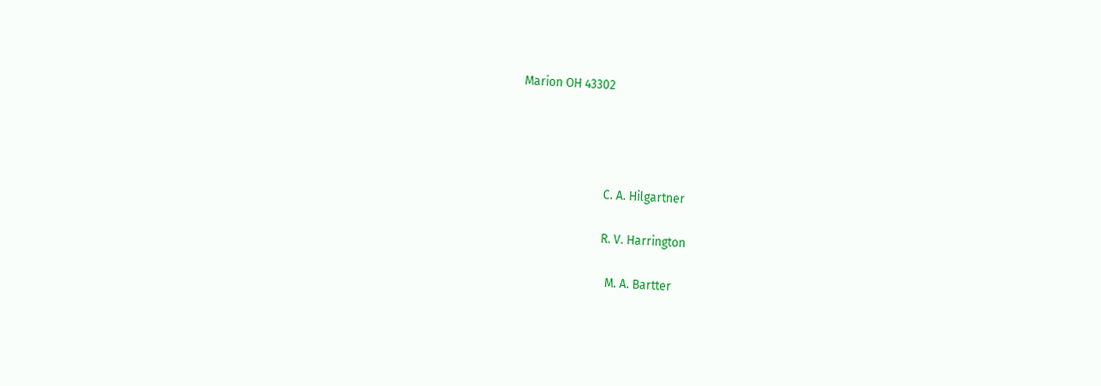Marion OH 43302




                            C. A. Hilgartner

                            R. V. Harrington

                              M. A. Bartter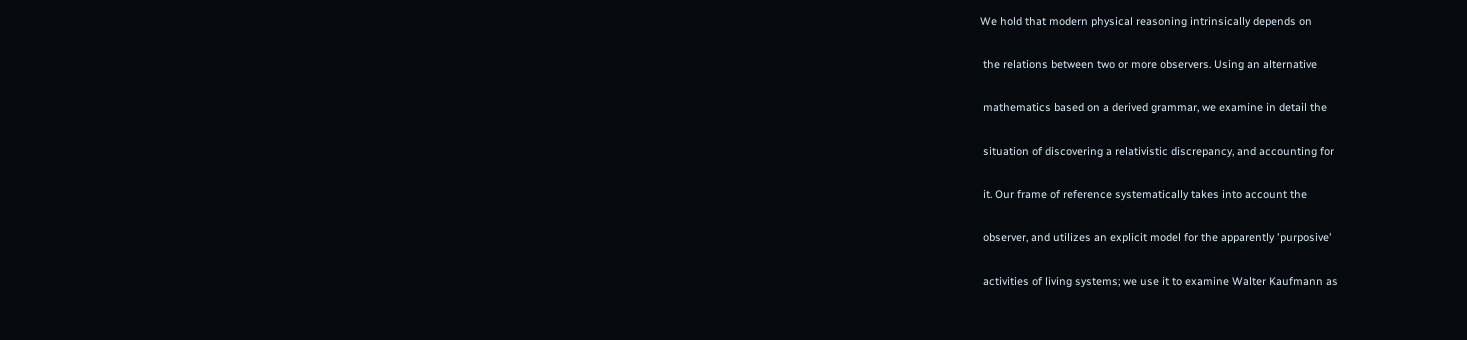We hold that modern physical reasoning intrinsically depends on

 the relations between two or more observers. Using an alternative

 mathematics based on a derived grammar, we examine in detail the

 situation of discovering a relativistic discrepancy, and accounting for

 it. Our frame of reference systematically takes into account the

 observer, and utilizes an explicit model for the apparently 'purposive'

 activities of living systems; we use it to examine Walter Kaufmann as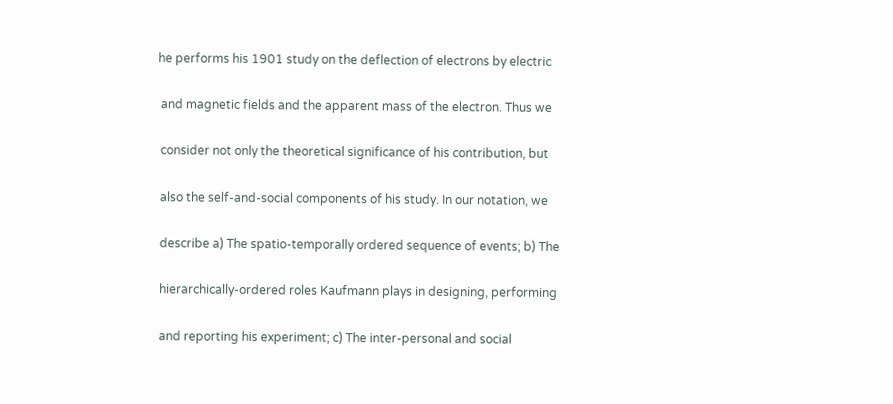he performs his 1901 study on the deflection of electrons by electric

 and magnetic fields and the apparent mass of the electron. Thus we

 consider not only the theoretical significance of his contribution, but

 also the self-and-social components of his study. In our notation, we

 describe a) The spatio-temporally ordered sequence of events; b) The

 hierarchically-ordered roles Kaufmann plays in designing, performing

 and reporting his experiment; c) The inter-personal and social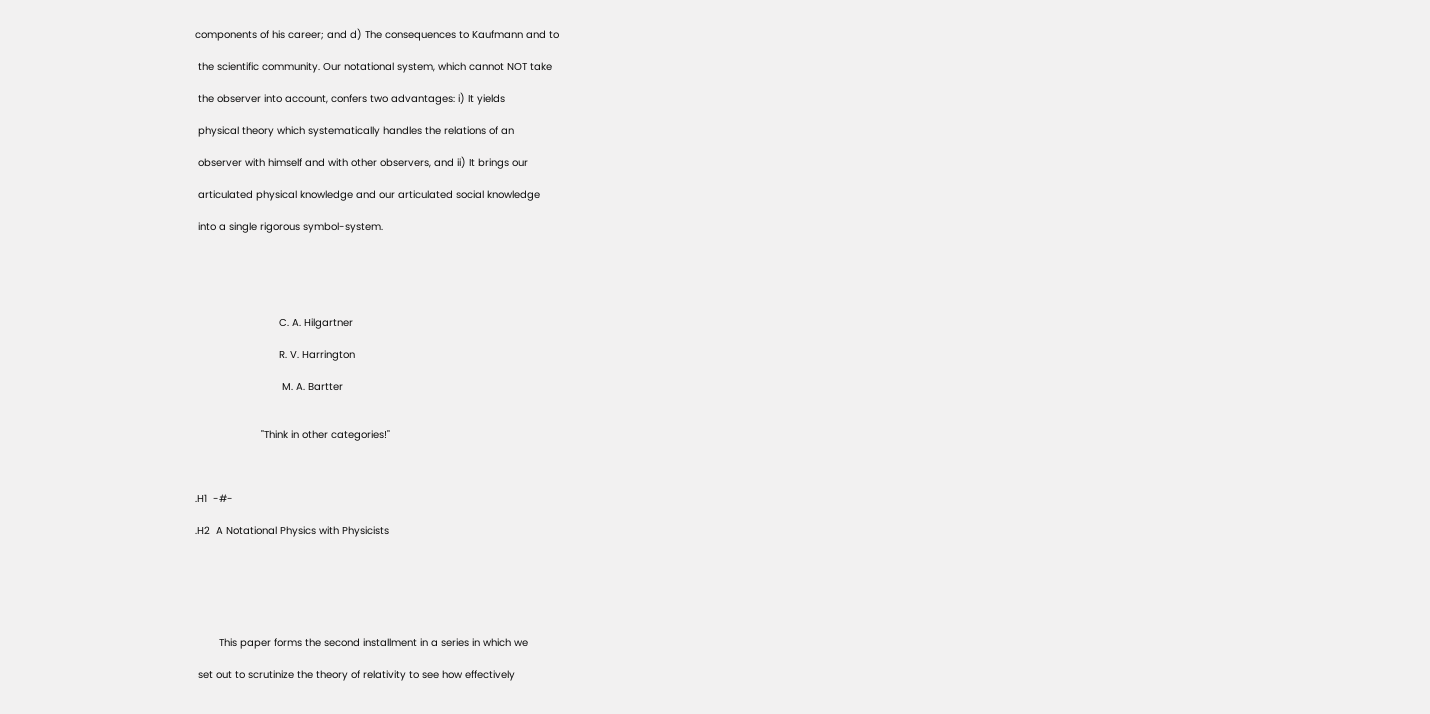components of his career; and d) The consequences to Kaufmann and to

 the scientific community. Our notational system, which cannot NOT take

 the observer into account, confers two advantages: i) It yields

 physical theory which systematically handles the relations of an

 observer with himself and with other observers, and ii) It brings our

 articulated physical knowledge and our articulated social knowledge

 into a single rigorous symbol-system.





                            C. A. Hilgartner

                            R. V. Harrington

                             M. A. Bartter


                      "Think in other categories!"



.H1  -#-

.H2  A Notational Physics with Physicists






        This paper forms the second installment in a series in which we

 set out to scrutinize the theory of relativity to see how effectively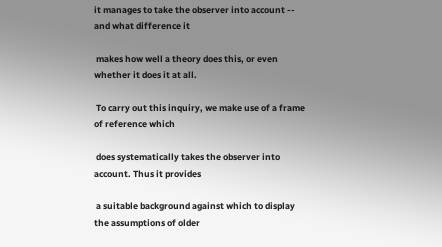it manages to take the observer into account -- and what difference it

 makes how well a theory does this, or even whether it does it at all.

 To carry out this inquiry, we make use of a frame of reference which

 does systematically takes the observer into account. Thus it provides

 a suitable background against which to display the assumptions of older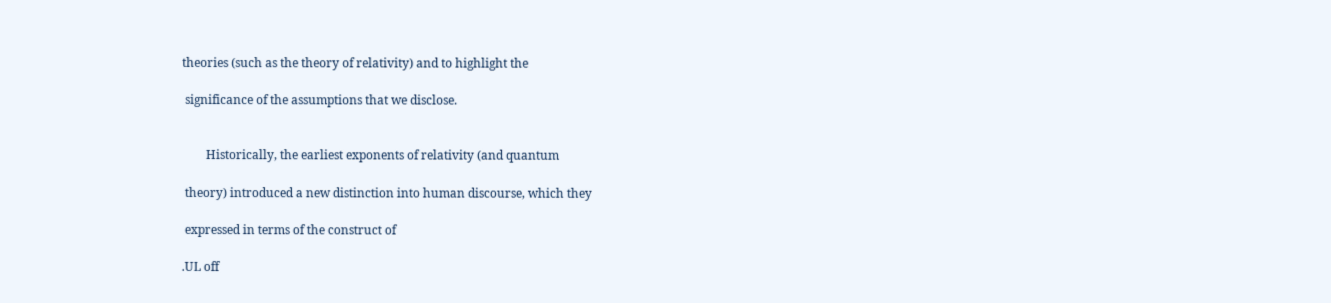theories (such as the theory of relativity) and to highlight the

 significance of the assumptions that we disclose.


        Historically, the earliest exponents of relativity (and quantum

 theory) introduced a new distinction into human discourse, which they

 expressed in terms of the construct of

.UL off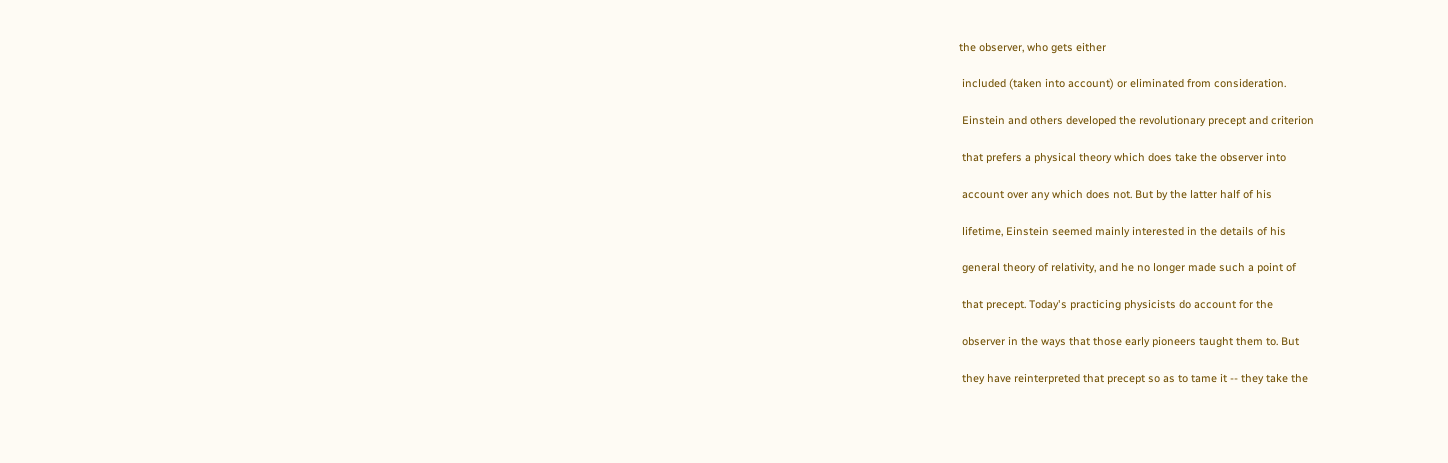the observer, who gets either

 included (taken into account) or eliminated from consideration.

 Einstein and others developed the revolutionary precept and criterion

 that prefers a physical theory which does take the observer into

 account over any which does not. But by the latter half of his

 lifetime, Einstein seemed mainly interested in the details of his

 general theory of relativity, and he no longer made such a point of

 that precept. Today's practicing physicists do account for the

 observer in the ways that those early pioneers taught them to. But

 they have reinterpreted that precept so as to tame it -- they take the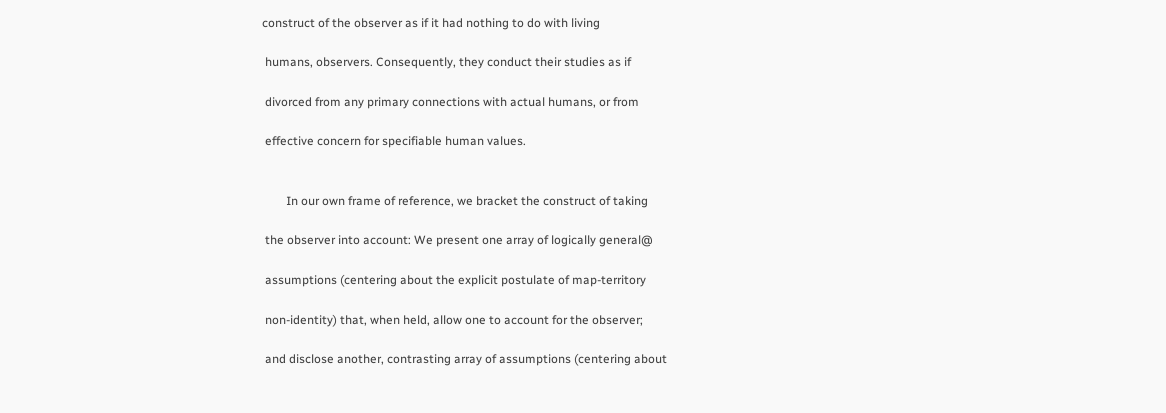construct of the observer as if it had nothing to do with living

 humans, observers. Consequently, they conduct their studies as if

 divorced from any primary connections with actual humans, or from

 effective concern for specifiable human values.


        In our own frame of reference, we bracket the construct of taking

 the observer into account: We present one array of logically general@

 assumptions (centering about the explicit postulate of map-territory

 non-identity) that, when held, allow one to account for the observer;

 and disclose another, contrasting array of assumptions (centering about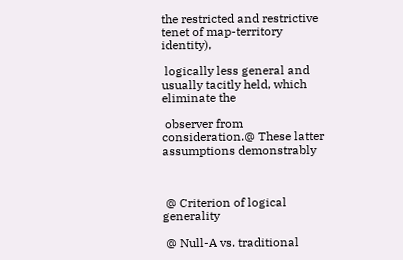the restricted and restrictive tenet of map-territory identity),

 logically less general and usually tacitly held, which eliminate the

 observer from consideration.@ These latter assumptions demonstrably



 @ Criterion of logical generality

 @ Null-A vs. traditional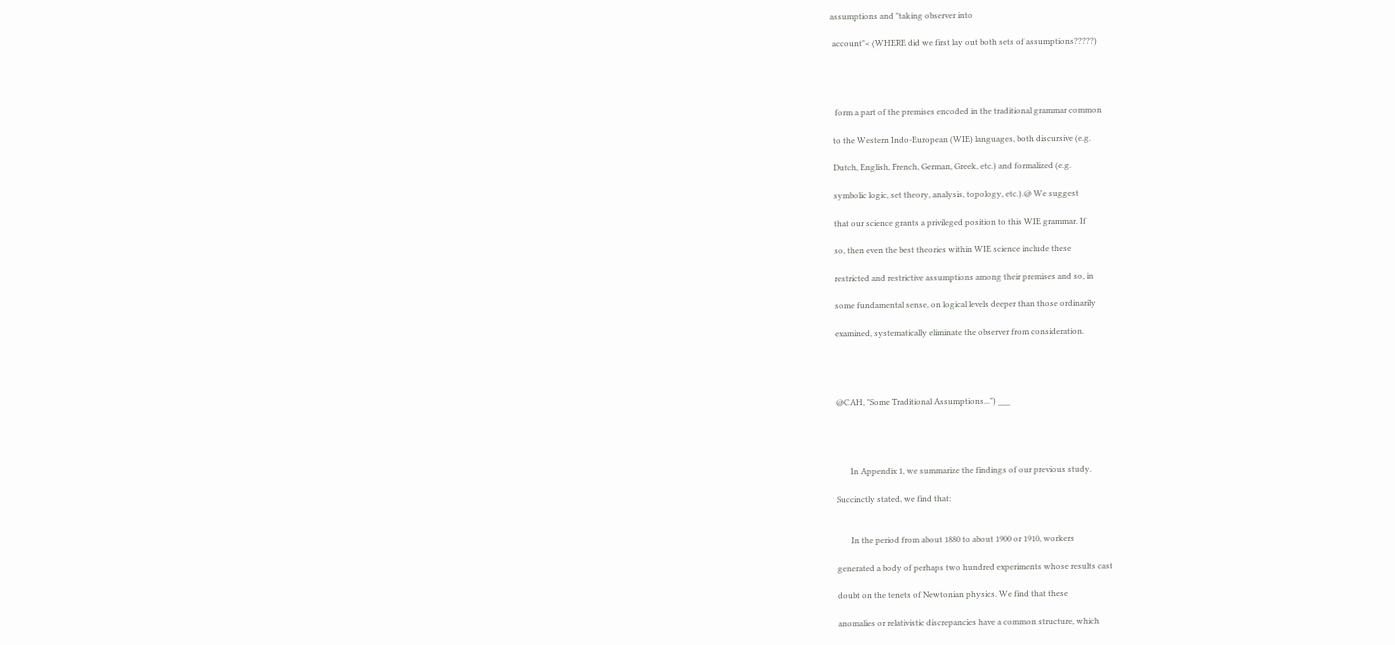assumptions and "taking observer into

 account"< (WHERE did we first lay out both sets of assumptions?????)




  form a part of the premises encoded in the traditional grammar common

 to the Western Indo-European (WIE) languages, both discursive (e.g.

 Dutch, English, French, German, Greek, etc.) and formalized (e.g.

 symbolic logic, set theory, analysis, topology, etc.).@ We suggest

 that our science grants a privileged position to this WIE grammar. If

 so, then even the best theories within WIE science include these

 restricted and restrictive assumptions among their premises and so, in

 some fundamental sense, on logical levels deeper than those ordinarily

 examined, systematically eliminate the observer from consideration.




 @CAH, "Some Traditional Assumptions...") ___




        In Appendix 1, we summarize the findings of our previous study.

 Succinctly stated, we find that:


        In the period from about 1880 to about 1900 or 1910, workers

 generated a body of perhaps two hundred experiments whose results cast

 doubt on the tenets of Newtonian physics. We find that these

 anomalies or relativistic discrepancies have a common structure, which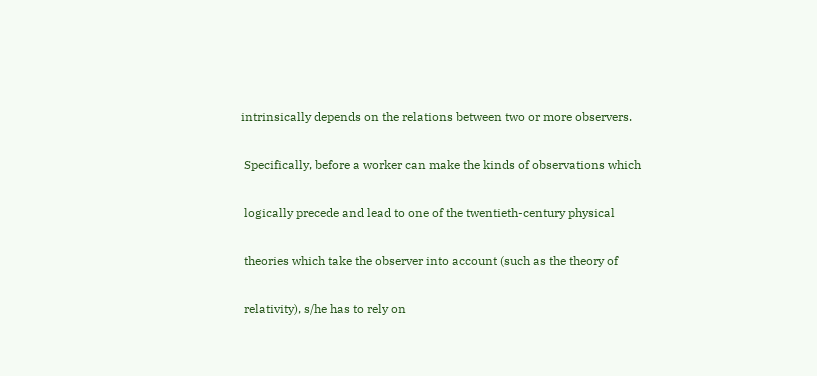intrinsically depends on the relations between two or more observers.

 Specifically, before a worker can make the kinds of observations which

 logically precede and lead to one of the twentieth-century physical

 theories which take the observer into account (such as the theory of

 relativity), s/he has to rely on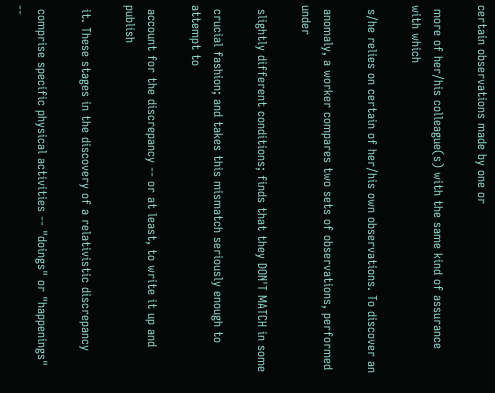certain observations made by one or

 more of her/his colleague(s) with the same kind of assurance with which

 s/he relies on certain of her/his own observations. To discover an

 anomaly, a worker compares two sets of observations, performed under

 slightly different conditions; finds that they DON'T MATCH in some

 crucial fashion; and takes this mismatch seriously enough to attempt to

 account for the discrepancy -- or at least, to write it up and publish

 it. These stages in the discovery of a relativistic discrepancy

 comprise specific physical activities -- "doings" or "happenings" --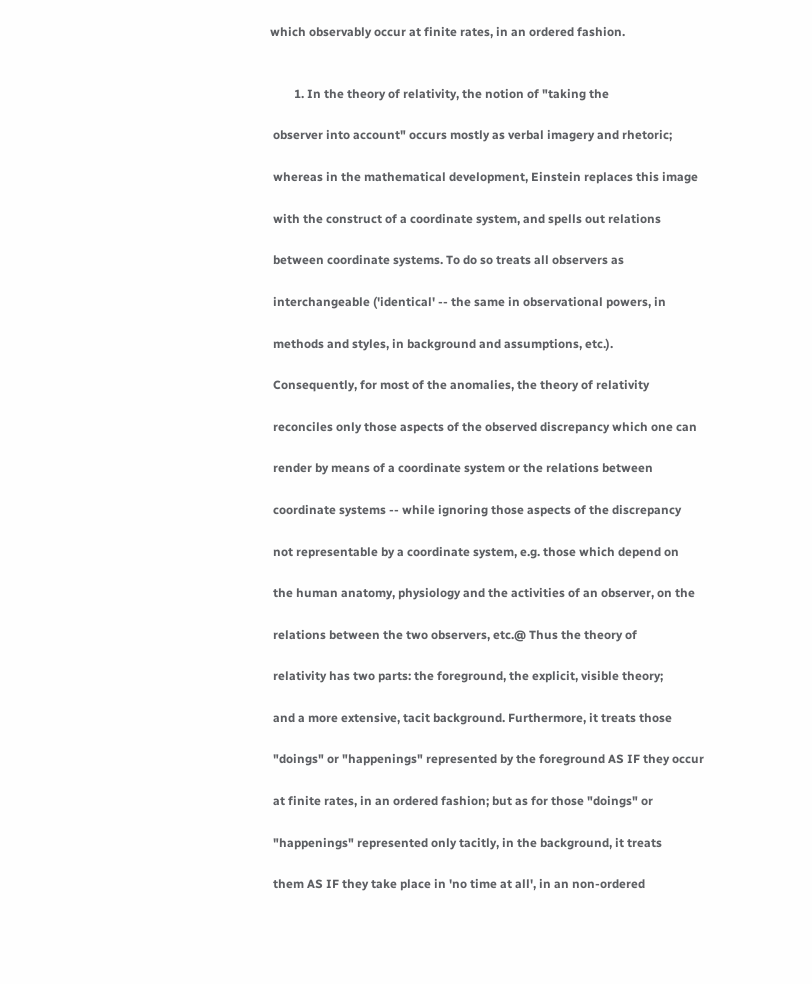which observably occur at finite rates, in an ordered fashion.


        1. In the theory of relativity, the notion of "taking the

 observer into account" occurs mostly as verbal imagery and rhetoric;

 whereas in the mathematical development, Einstein replaces this image

 with the construct of a coordinate system, and spells out relations

 between coordinate systems. To do so treats all observers as

 interchangeable ('identical' -- the same in observational powers, in

 methods and styles, in background and assumptions, etc.).

 Consequently, for most of the anomalies, the theory of relativity

 reconciles only those aspects of the observed discrepancy which one can

 render by means of a coordinate system or the relations between

 coordinate systems -- while ignoring those aspects of the discrepancy

 not representable by a coordinate system, e.g. those which depend on

 the human anatomy, physiology and the activities of an observer, on the

 relations between the two observers, etc.@ Thus the theory of

 relativity has two parts: the foreground, the explicit, visible theory;

 and a more extensive, tacit background. Furthermore, it treats those

 "doings" or "happenings" represented by the foreground AS IF they occur

 at finite rates, in an ordered fashion; but as for those "doings" or

 "happenings" represented only tacitly, in the background, it treats

 them AS IF they take place in 'no time at all', in an non-ordered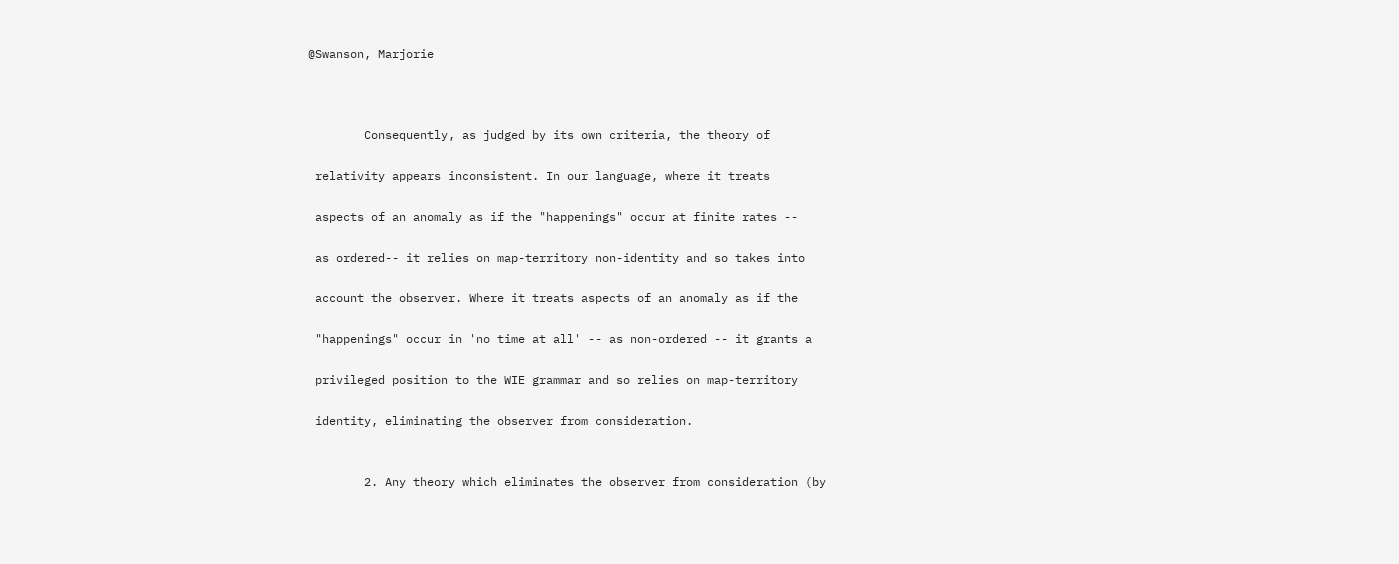@Swanson, Marjorie



        Consequently, as judged by its own criteria, the theory of

 relativity appears inconsistent. In our language, where it treats

 aspects of an anomaly as if the "happenings" occur at finite rates --

 as ordered-- it relies on map-territory non-identity and so takes into

 account the observer. Where it treats aspects of an anomaly as if the

 "happenings" occur in 'no time at all' -- as non-ordered -- it grants a

 privileged position to the WIE grammar and so relies on map-territory

 identity, eliminating the observer from consideration.


        2. Any theory which eliminates the observer from consideration (by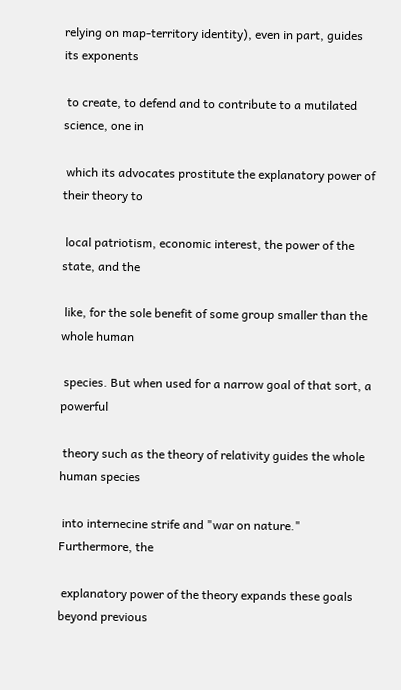relying on map-territory identity), even in part, guides its exponents

 to create, to defend and to contribute to a mutilated science, one in

 which its advocates prostitute the explanatory power of their theory to

 local patriotism, economic interest, the power of the state, and the

 like, for the sole benefit of some group smaller than the whole human

 species. But when used for a narrow goal of that sort, a powerful

 theory such as the theory of relativity guides the whole human species

 into internecine strife and "war on nature." Furthermore, the

 explanatory power of the theory expands these goals beyond previous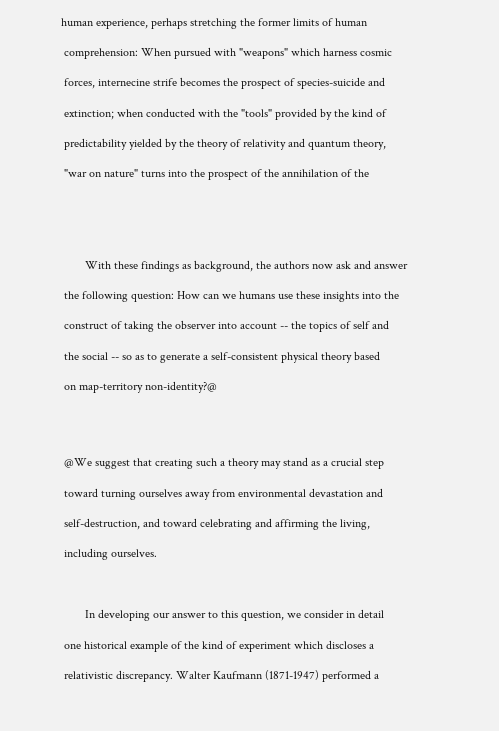human experience, perhaps stretching the former limits of human

 comprehension: When pursued with "weapons" which harness cosmic

 forces, internecine strife becomes the prospect of species-suicide and

 extinction; when conducted with the "tools" provided by the kind of

 predictability yielded by the theory of relativity and quantum theory,

 "war on nature" turns into the prospect of the annihilation of the





        With these findings as background, the authors now ask and answer

 the following question: How can we humans use these insights into the

 construct of taking the observer into account -- the topics of self and

 the social -- so as to generate a self-consistent physical theory based

 on map-territory non-identity?@




 @We suggest that creating such a theory may stand as a crucial step

 toward turning ourselves away from environmental devastation and

 self-destruction, and toward celebrating and affirming the living,

 including ourselves.



        In developing our answer to this question, we consider in detail

 one historical example of the kind of experiment which discloses a

 relativistic discrepancy. Walter Kaufmann (1871-1947) performed a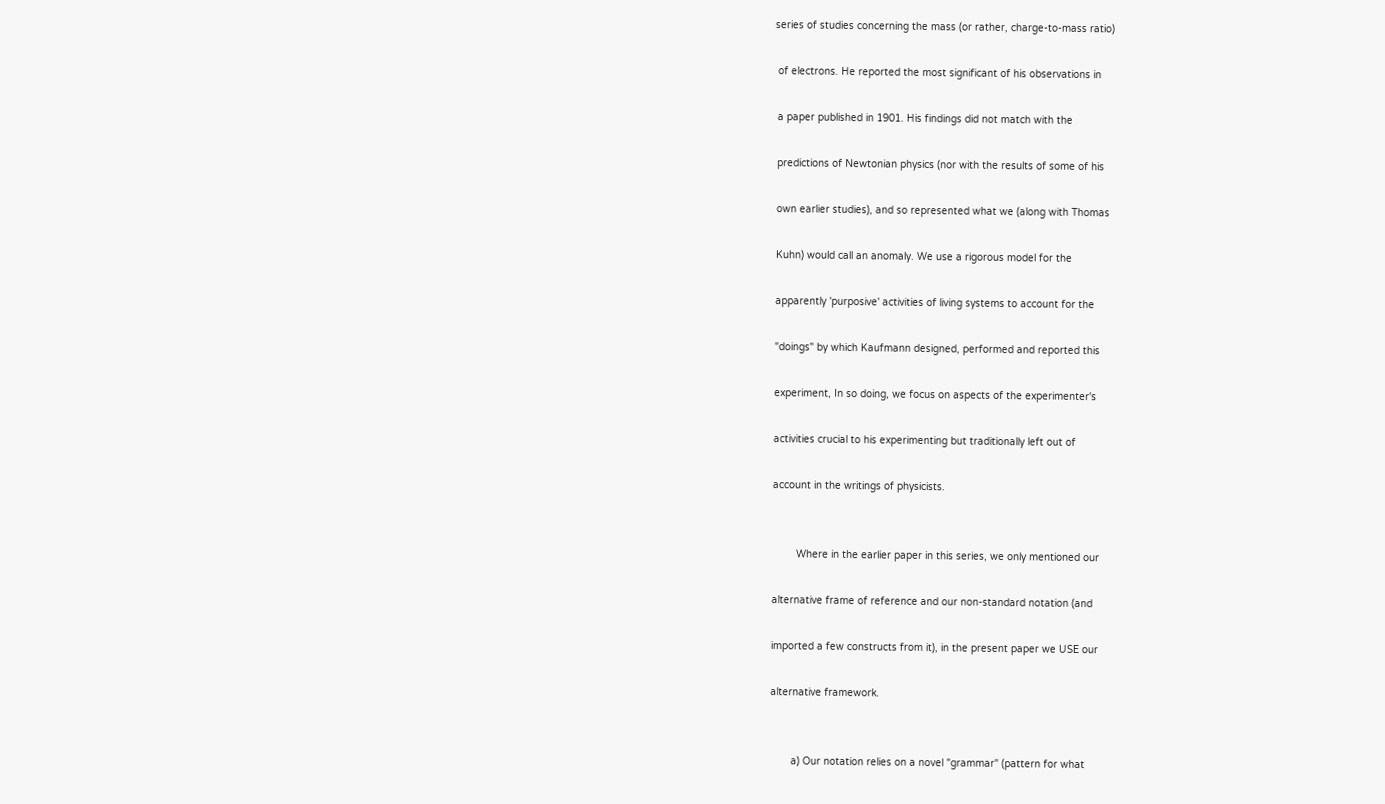series of studies concerning the mass (or rather, charge-to-mass ratio)

 of electrons. He reported the most significant of his observations in

 a paper published in 1901. His findings did not match with the

 predictions of Newtonian physics (nor with the results of some of his

 own earlier studies), and so represented what we (along with Thomas

 Kuhn) would call an anomaly. We use a rigorous model for the

 apparently 'purposive' activities of living systems to account for the

 "doings" by which Kaufmann designed, performed and reported this

 experiment, In so doing, we focus on aspects of the experimenter's

 activities crucial to his experimenting but traditionally left out of

 account in the writings of physicists.


         Where in the earlier paper in this series, we only mentioned our

 alternative frame of reference and our non-standard notation (and

 imported a few constructs from it), in the present paper we USE our

 alternative framework.


        a) Our notation relies on a novel "grammar" (pattern for what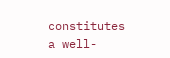constitutes a well-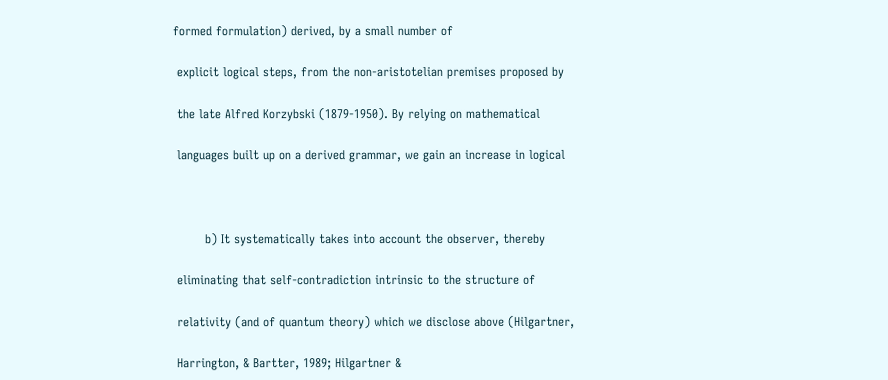formed formulation) derived, by a small number of

 explicit logical steps, from the non-aristotelian premises proposed by

 the late Alfred Korzybski (1879-1950). By relying on mathematical

 languages built up on a derived grammar, we gain an increase in logical



        b) It systematically takes into account the observer, thereby

 eliminating that self-contradiction intrinsic to the structure of

 relativity (and of quantum theory) which we disclose above (Hilgartner,

 Harrington, & Bartter, 1989; Hilgartner &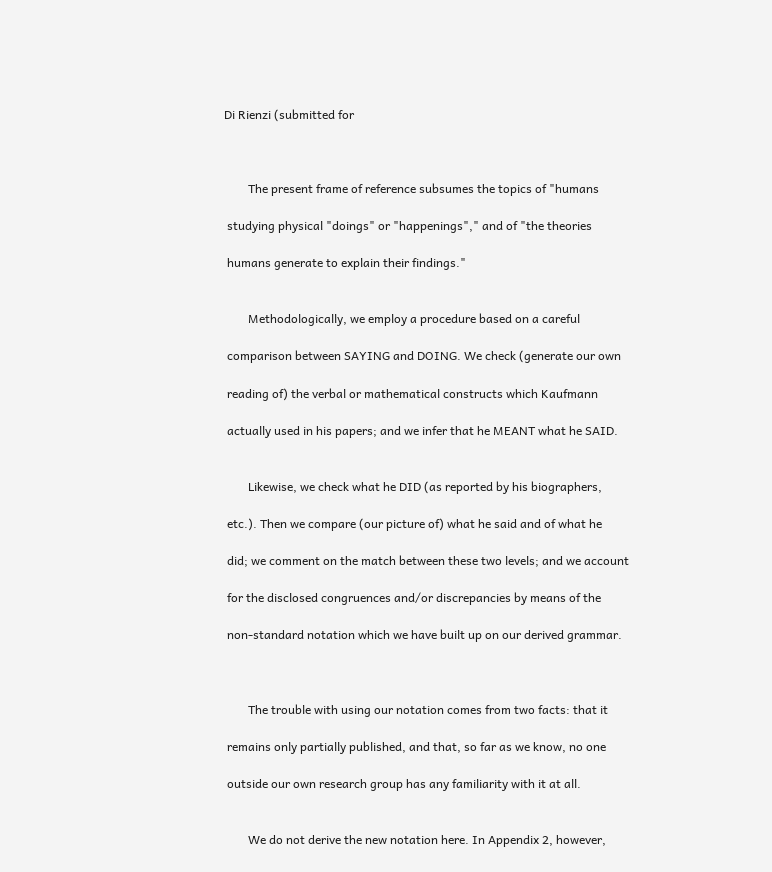Di Rienzi (submitted for



        The present frame of reference subsumes the topics of "humans

 studying physical "doings" or "happenings"," and of "the theories

 humans generate to explain their findings."


        Methodologically, we employ a procedure based on a careful

 comparison between SAYING and DOING. We check (generate our own

 reading of) the verbal or mathematical constructs which Kaufmann

 actually used in his papers; and we infer that he MEANT what he SAID.


        Likewise, we check what he DID (as reported by his biographers,

 etc.). Then we compare (our picture of) what he said and of what he

 did; we comment on the match between these two levels; and we account

 for the disclosed congruences and/or discrepancies by means of the

 non-standard notation which we have built up on our derived grammar.



        The trouble with using our notation comes from two facts: that it

 remains only partially published, and that, so far as we know, no one

 outside our own research group has any familiarity with it at all.


        We do not derive the new notation here. In Appendix 2, however,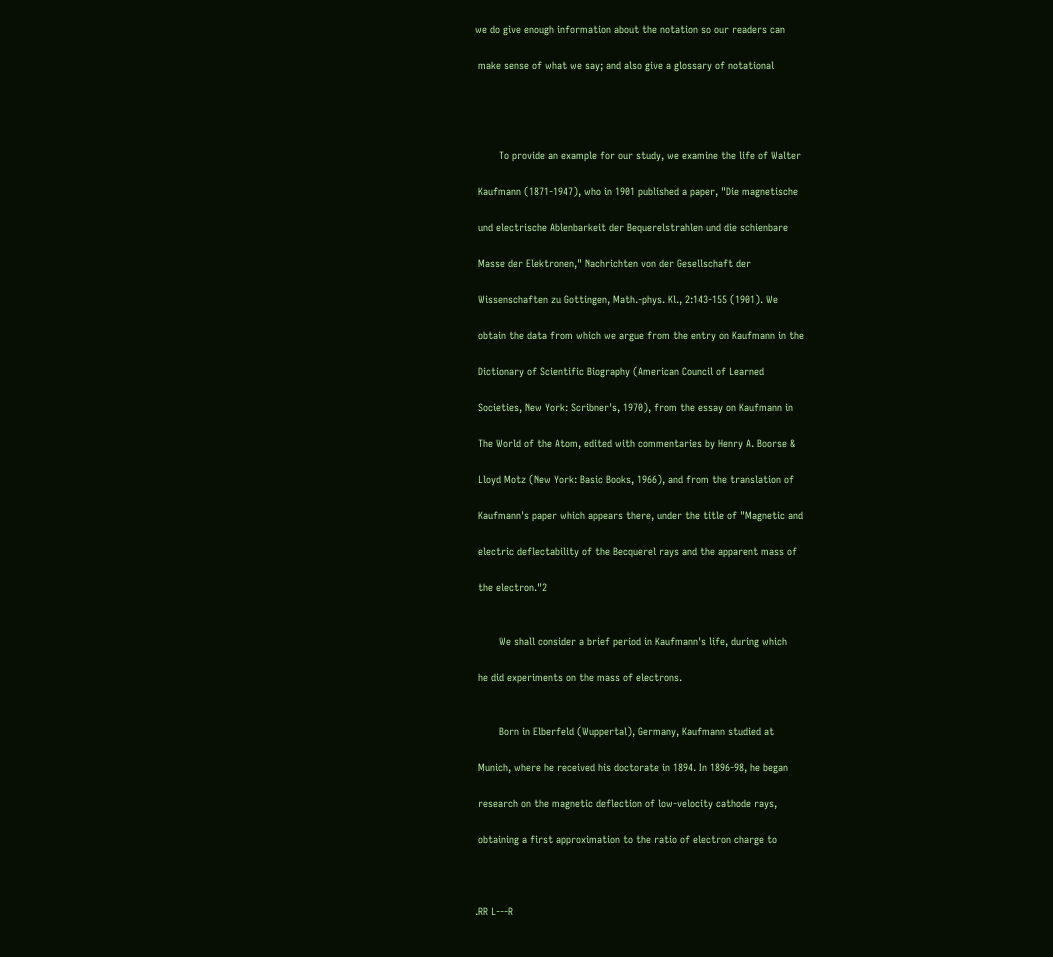we do give enough information about the notation so our readers can

 make sense of what we say; and also give a glossary of notational




        To provide an example for our study, we examine the life of Walter

 Kaufmann (1871-1947), who in 1901 published a paper, "Die magnetische

 und electrische Ablenbarkeit der Bequerelstrahlen und die schienbare

 Masse der Elektronen," Nachrichten von der Gesellschaft der

 Wissenschaften zu Gottingen, Math.-phys. Kl., 2:143-155 (1901). We

 obtain the data from which we argue from the entry on Kaufmann in the

 Dictionary of Scientific Biography (American Council of Learned

 Societies, New York: Scribner's, 1970), from the essay on Kaufmann in

 The World of the Atom, edited with commentaries by Henry A. Boorse &

 Lloyd Motz (New York: Basic Books, 1966), and from the translation of

 Kaufmann's paper which appears there, under the title of "Magnetic and

 electric deflectability of the Becquerel rays and the apparent mass of

 the electron."2


        We shall consider a brief period in Kaufmann's life, during which

 he did experiments on the mass of electrons.


        Born in Elberfeld (Wuppertal), Germany, Kaufmann studied at

 Munich, where he received his doctorate in 1894. In 1896-98, he began

 research on the magnetic deflection of low-velocity cathode rays,

 obtaining a first approximation to the ratio of electron charge to



.RR L---R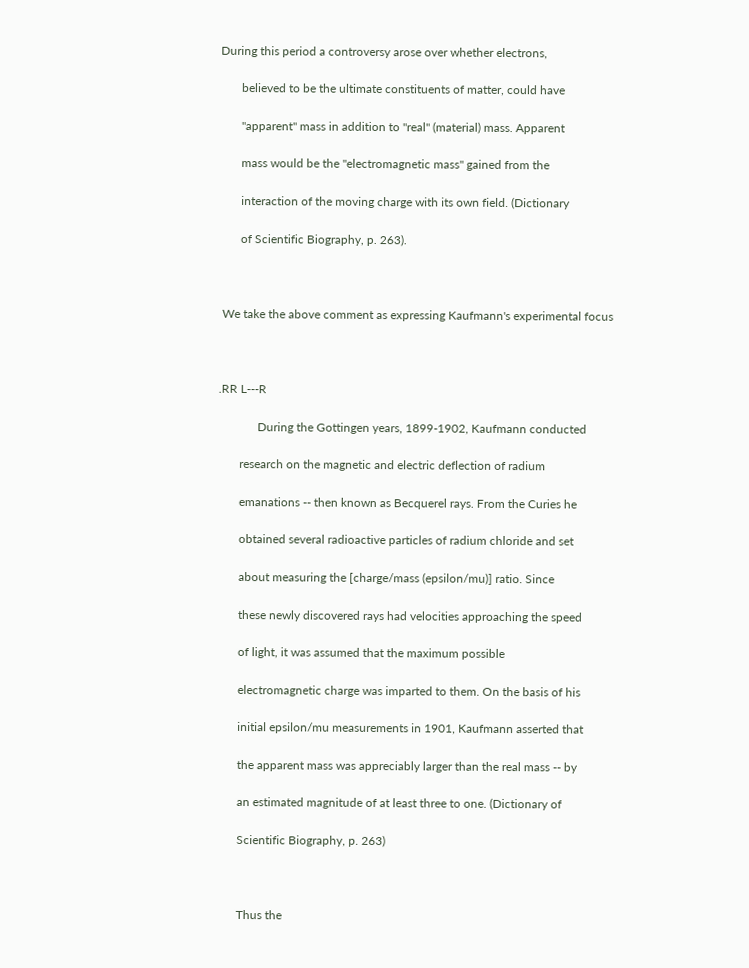During this period a controversy arose over whether electrons,

       believed to be the ultimate constituents of matter, could have

       "apparent" mass in addition to "real" (material) mass. Apparent

       mass would be the "electromagnetic mass" gained from the

       interaction of the moving charge with its own field. (Dictionary

       of Scientific Biography, p. 263).



 We take the above comment as expressing Kaufmann's experimental focus



.RR L---R

             During the Gottingen years, 1899-1902, Kaufmann conducted

       research on the magnetic and electric deflection of radium

       emanations -- then known as Becquerel rays. From the Curies he

       obtained several radioactive particles of radium chloride and set

       about measuring the [charge/mass (epsilon/mu)] ratio. Since

       these newly discovered rays had velocities approaching the speed

       of light, it was assumed that the maximum possible

       electromagnetic charge was imparted to them. On the basis of his

       initial epsilon/mu measurements in 1901, Kaufmann asserted that

       the apparent mass was appreciably larger than the real mass -- by

       an estimated magnitude of at least three to one. (Dictionary of

       Scientific Biography, p. 263)



       Thus the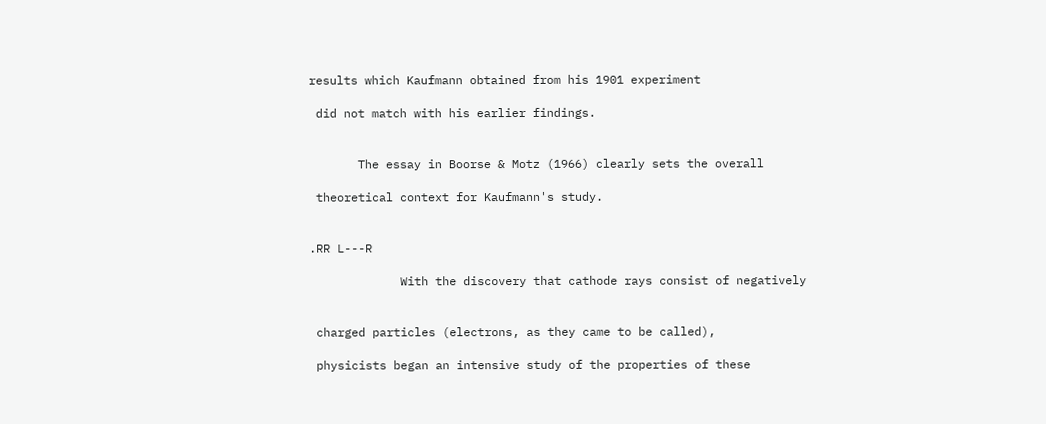results which Kaufmann obtained from his 1901 experiment

 did not match with his earlier findings.


       The essay in Boorse & Motz (1966) clearly sets the overall

 theoretical context for Kaufmann's study.


.RR L---R

             With the discovery that cathode rays consist of negatively


 charged particles (electrons, as they came to be called),

 physicists began an intensive study of the properties of these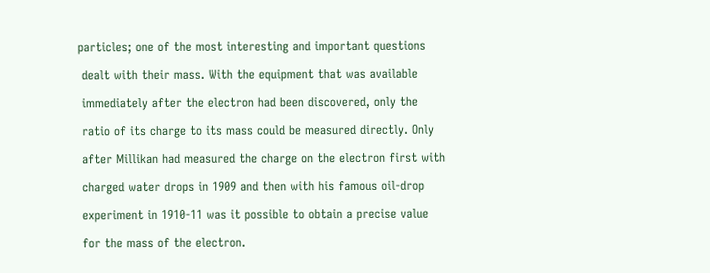particles; one of the most interesting and important questions

 dealt with their mass. With the equipment that was available

 immediately after the electron had been discovered, only the

 ratio of its charge to its mass could be measured directly. Only

 after Millikan had measured the charge on the electron first with

 charged water drops in 1909 and then with his famous oil-drop

 experiment in 1910-11 was it possible to obtain a precise value

 for the mass of the electron.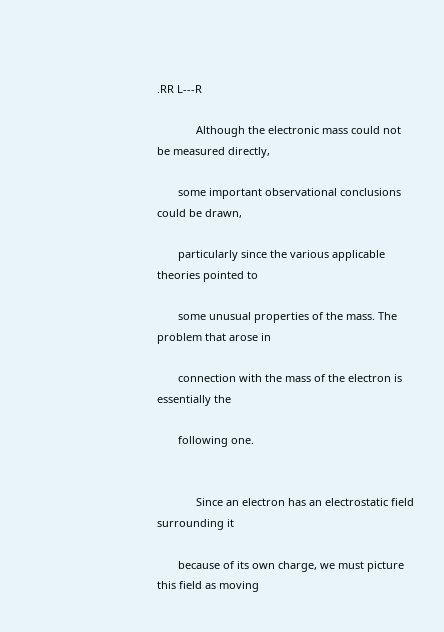.RR L---R

             Although the electronic mass could not be measured directly,

       some important observational conclusions could be drawn,

       particularly since the various applicable theories pointed to

       some unusual properties of the mass. The problem that arose in

       connection with the mass of the electron is essentially the

       following one.


             Since an electron has an electrostatic field surrounding it

       because of its own charge, we must picture this field as moving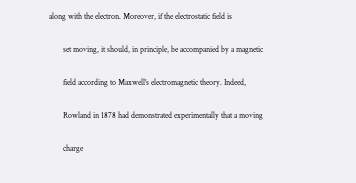along with the electron. Moreover, if the electrostatic field is

       set moving, it should, in principle, be accompanied by a magnetic

       field according to Maxwell's electromagnetic theory. Indeed,

       Rowland in 1878 had demonstrated experimentally that a moving

       charge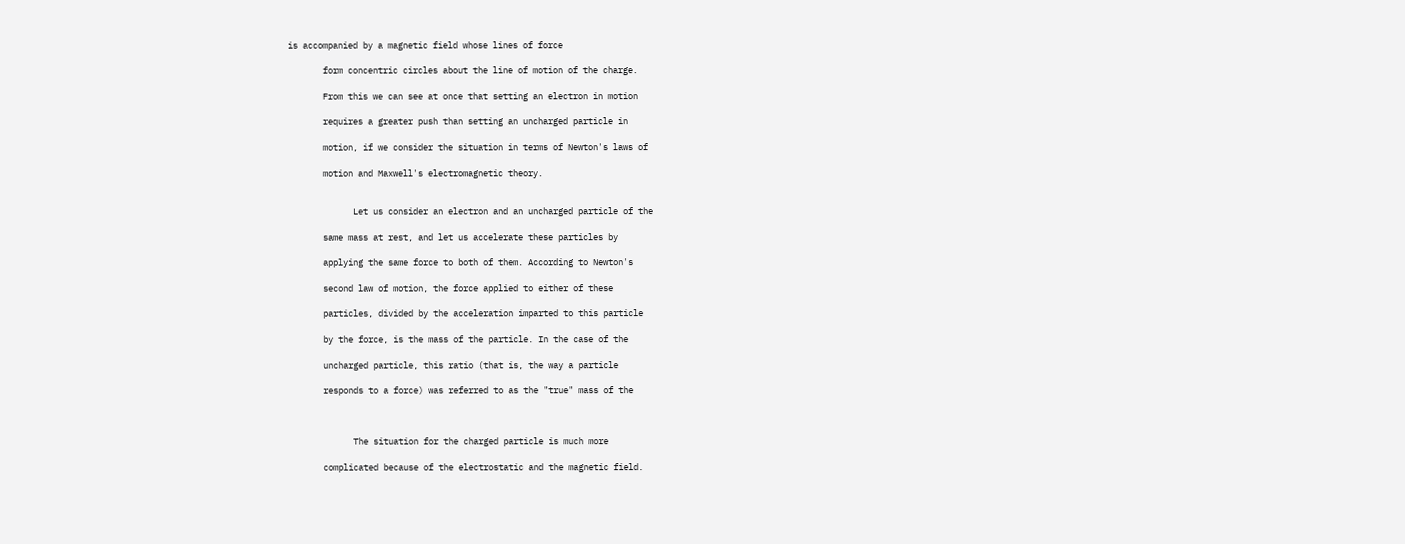is accompanied by a magnetic field whose lines of force

       form concentric circles about the line of motion of the charge.

       From this we can see at once that setting an electron in motion

       requires a greater push than setting an uncharged particle in

       motion, if we consider the situation in terms of Newton's laws of

       motion and Maxwell's electromagnetic theory.


             Let us consider an electron and an uncharged particle of the

       same mass at rest, and let us accelerate these particles by

       applying the same force to both of them. According to Newton's

       second law of motion, the force applied to either of these

       particles, divided by the acceleration imparted to this particle

       by the force, is the mass of the particle. In the case of the

       uncharged particle, this ratio (that is, the way a particle

       responds to a force) was referred to as the "true" mass of the



             The situation for the charged particle is much more

       complicated because of the electrostatic and the magnetic field.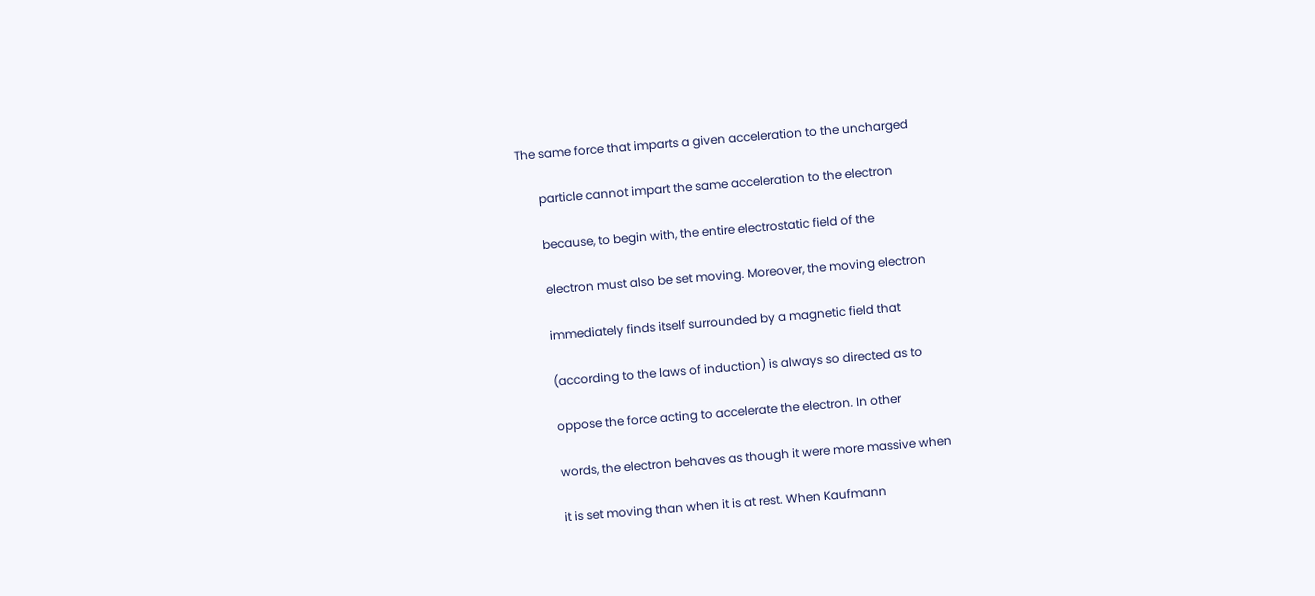The same force that imparts a given acceleration to the uncharged

       particle cannot impart the same acceleration to the electron

       because, to begin with, the entire electrostatic field of the

       electron must also be set moving. Moreover, the moving electron

       immediately finds itself surrounded by a magnetic field that

       (according to the laws of induction) is always so directed as to

       oppose the force acting to accelerate the electron. In other

       words, the electron behaves as though it were more massive when

       it is set moving than when it is at rest. When Kaufmann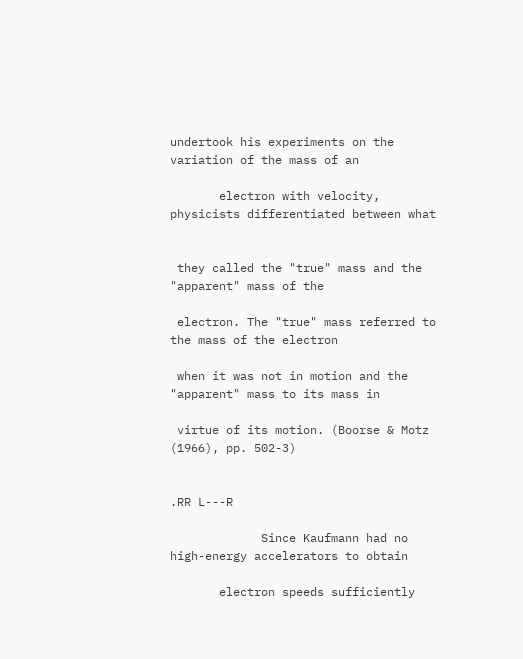undertook his experiments on the variation of the mass of an

       electron with velocity, physicists differentiated between what


 they called the "true" mass and the "apparent" mass of the

 electron. The "true" mass referred to the mass of the electron

 when it was not in motion and the "apparent" mass to its mass in

 virtue of its motion. (Boorse & Motz (1966), pp. 502-3)


.RR L---R

             Since Kaufmann had no high-energy accelerators to obtain

       electron speeds sufficiently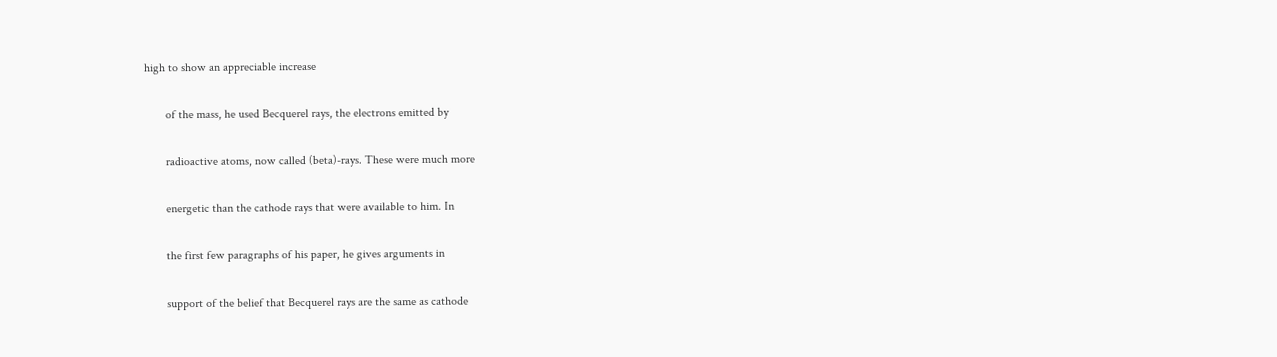high to show an appreciable increase

       of the mass, he used Becquerel rays, the electrons emitted by

       radioactive atoms, now called (beta)-rays. These were much more

       energetic than the cathode rays that were available to him. In

       the first few paragraphs of his paper, he gives arguments in

       support of the belief that Becquerel rays are the same as cathode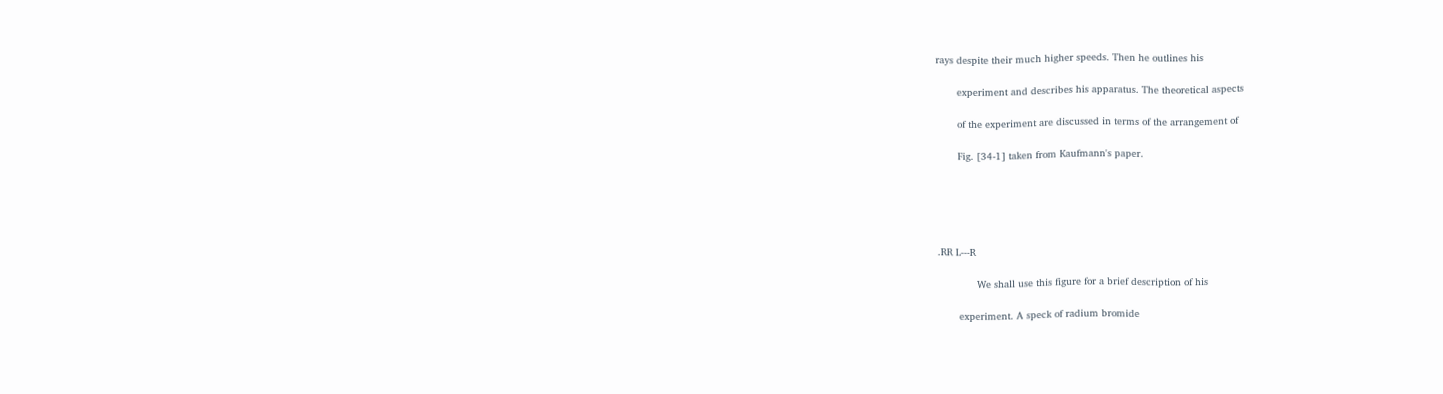rays despite their much higher speeds. Then he outlines his

       experiment and describes his apparatus. The theoretical aspects

       of the experiment are discussed in terms of the arrangement of

       Fig. [34-1] taken from Kaufmann's paper.





.RR L---R

             We shall use this figure for a brief description of his

       experiment. A speck of radium bromide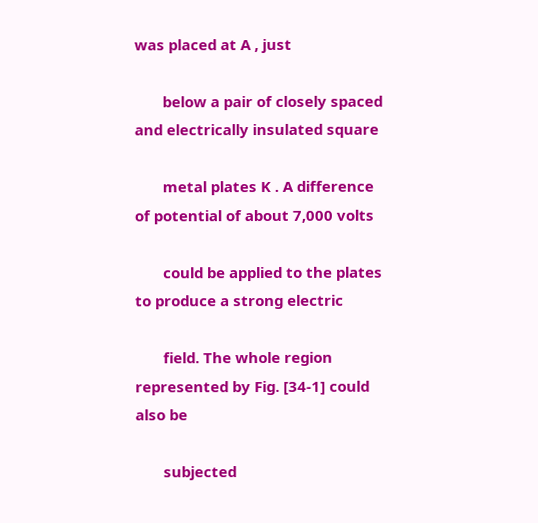was placed at A , just

       below a pair of closely spaced and electrically insulated square

       metal plates K . A difference of potential of about 7,000 volts

       could be applied to the plates to produce a strong electric

       field. The whole region represented by Fig. [34-1] could also be

       subjected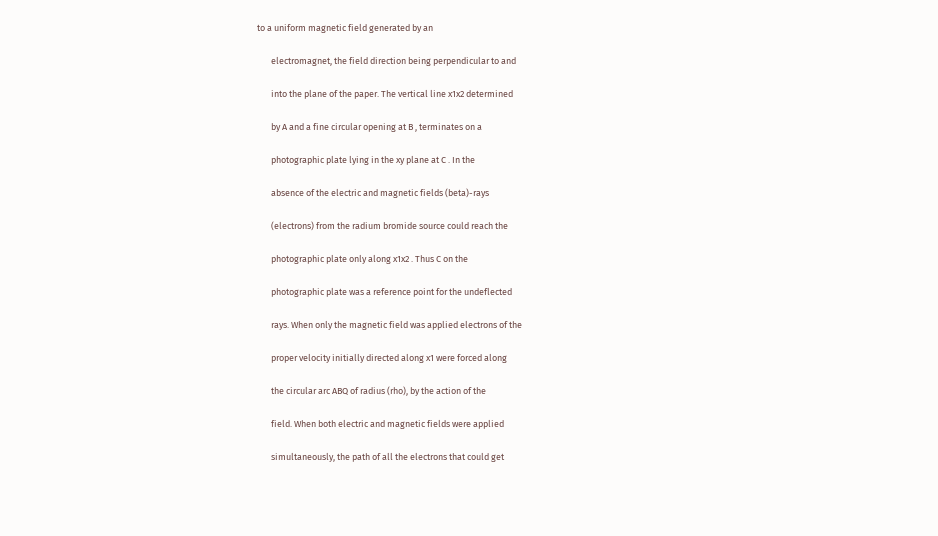to a uniform magnetic field generated by an

       electromagnet, the field direction being perpendicular to and

       into the plane of the paper. The vertical line x1x2 determined

       by A and a fine circular opening at B , terminates on a

       photographic plate lying in the xy plane at C . In the

       absence of the electric and magnetic fields (beta)-rays

       (electrons) from the radium bromide source could reach the

       photographic plate only along x1x2 . Thus C on the

       photographic plate was a reference point for the undeflected

       rays. When only the magnetic field was applied electrons of the

       proper velocity initially directed along x1 were forced along

       the circular arc ABQ of radius (rho), by the action of the

       field. When both electric and magnetic fields were applied

       simultaneously, the path of all the electrons that could get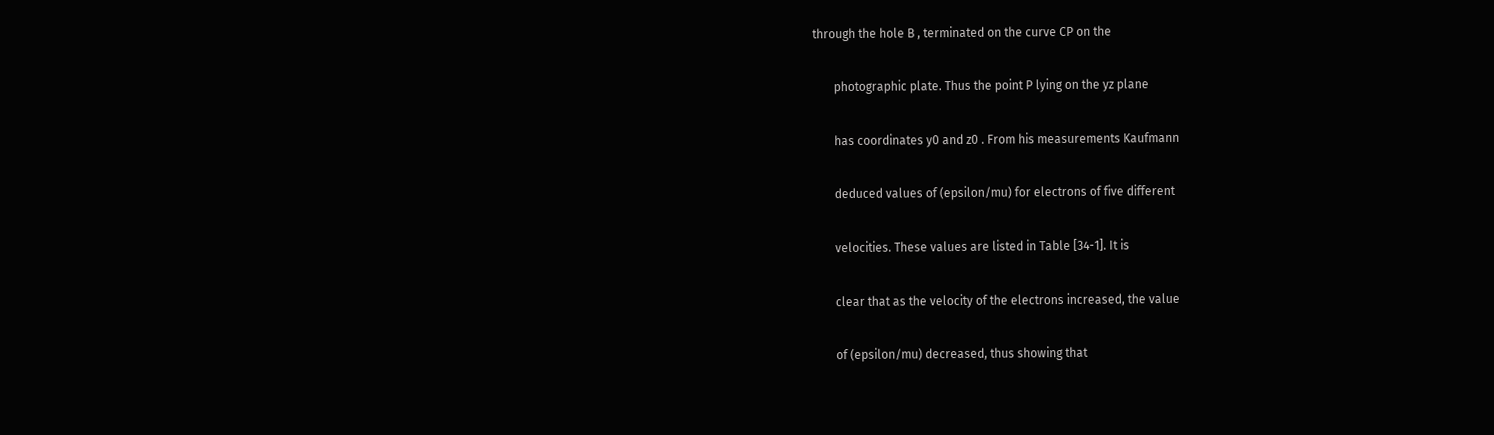through the hole B , terminated on the curve CP on the

       photographic plate. Thus the point P lying on the yz plane

       has coordinates y0 and z0 . From his measurements Kaufmann

       deduced values of (epsilon/mu) for electrons of five different

       velocities. These values are listed in Table [34-1]. It is

       clear that as the velocity of the electrons increased, the value

       of (epsilon/mu) decreased, thus showing that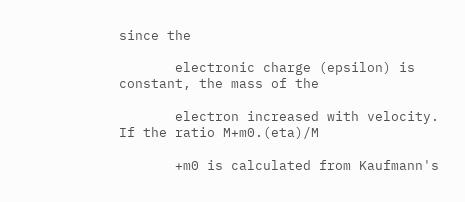since the

       electronic charge (epsilon) is constant, the mass of the

       electron increased with velocity. If the ratio M+m0.(eta)/M

       +m0 is calculated from Kaufmann's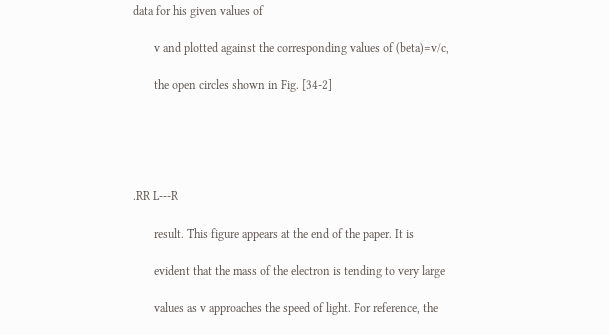data for his given values of

       v and plotted against the corresponding values of (beta)=v/c,

       the open circles shown in Fig. [34-2]





.RR L---R

       result. This figure appears at the end of the paper. It is

       evident that the mass of the electron is tending to very large

       values as v approaches the speed of light. For reference, the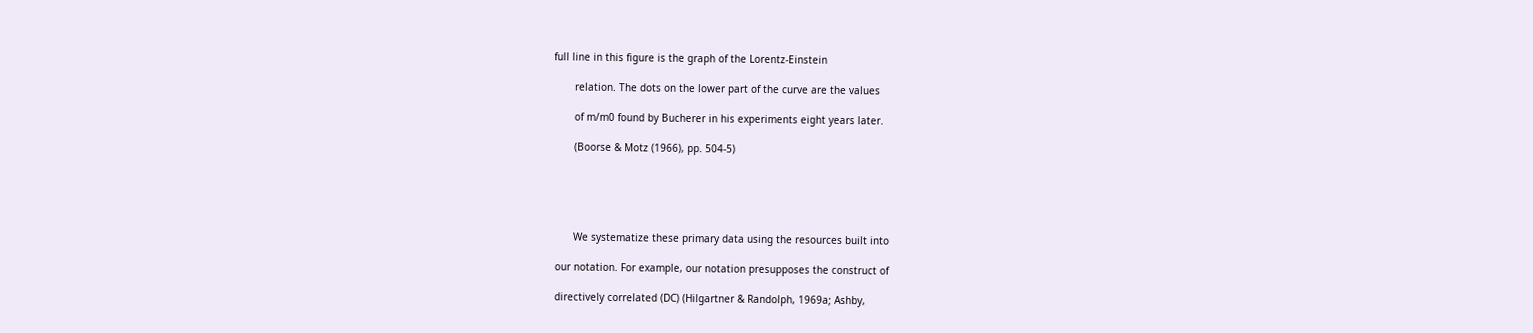full line in this figure is the graph of the Lorentz-Einstein

       relation. The dots on the lower part of the curve are the values

       of m/m0 found by Bucherer in his experiments eight years later.

       (Boorse & Motz (1966), pp. 504-5)





       We systematize these primary data using the resources built into

 our notation. For example, our notation presupposes the construct of

 directively correlated (DC) (Hilgartner & Randolph, 1969a; Ashby,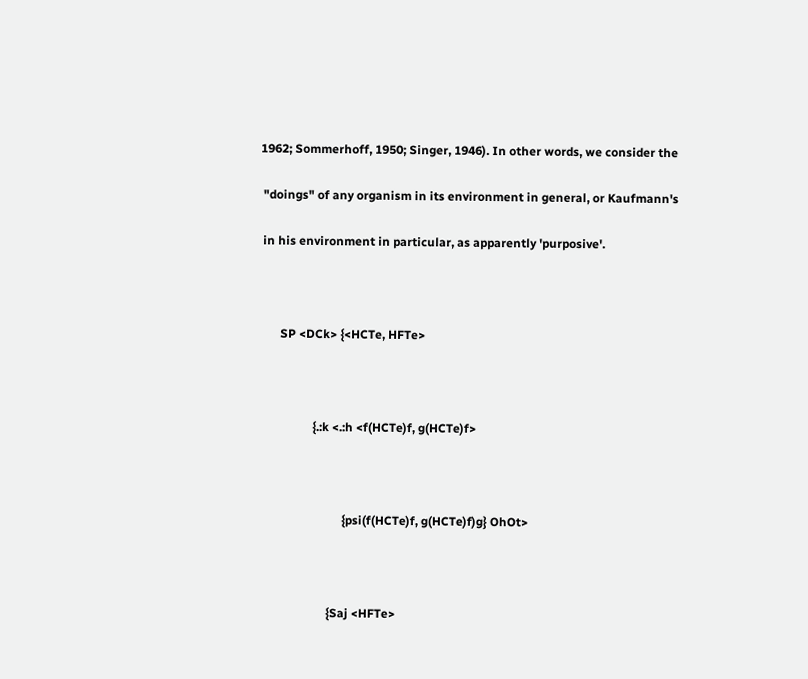1962; Sommerhoff, 1950; Singer, 1946). In other words, we consider the

 "doings" of any organism in its environment in general, or Kaufmann's

 in his environment in particular, as apparently 'purposive'.



       SP <DCk> {<HCTe, HFTe>



                  {.:k <.:h <f(HCTe)f, g(HCTe)f>



                            {psi(f(HCTe)f, g(HCTe)f)g} OhOt>



                       {Saj <HFTe>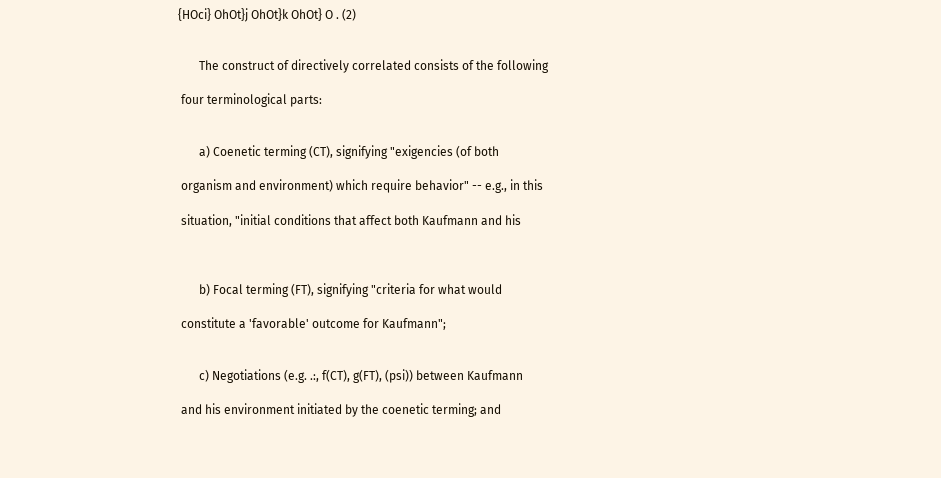{HOci} OhOt}j OhOt}k OhOt} O . (2)


       The construct of directively correlated consists of the following

 four terminological parts:


       a) Coenetic terming (CT), signifying "exigencies (of both

 organism and environment) which require behavior" -- e.g., in this

 situation, "initial conditions that affect both Kaufmann and his



       b) Focal terming (FT), signifying "criteria for what would

 constitute a 'favorable' outcome for Kaufmann";


       c) Negotiations (e.g. .:, f(CT), g(FT), (psi)) between Kaufmann

 and his environment initiated by the coenetic terming; and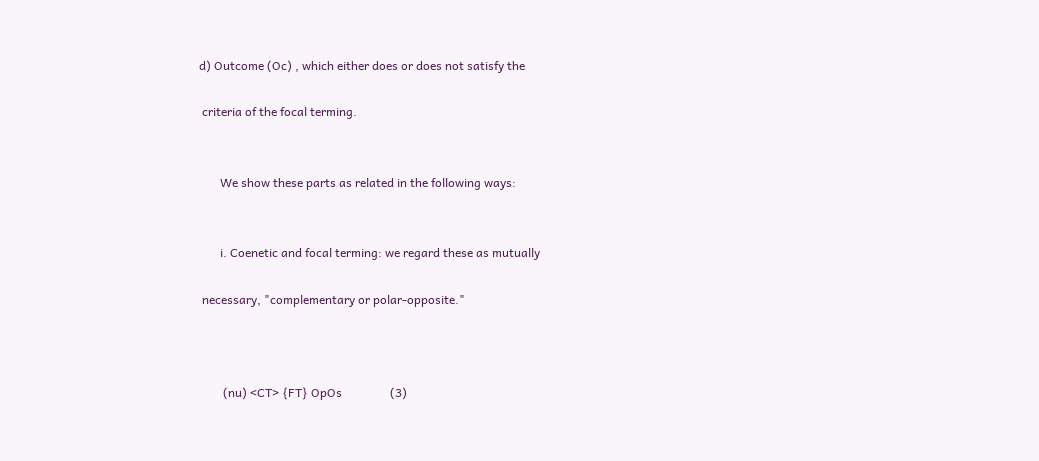d) Outcome (Oc) , which either does or does not satisfy the

 criteria of the focal terming.


       We show these parts as related in the following ways:


       i. Coenetic and focal terming: we regard these as mutually

 necessary, "complementary or polar-opposite."



        (nu) <CT> {FT} OpOs                (3)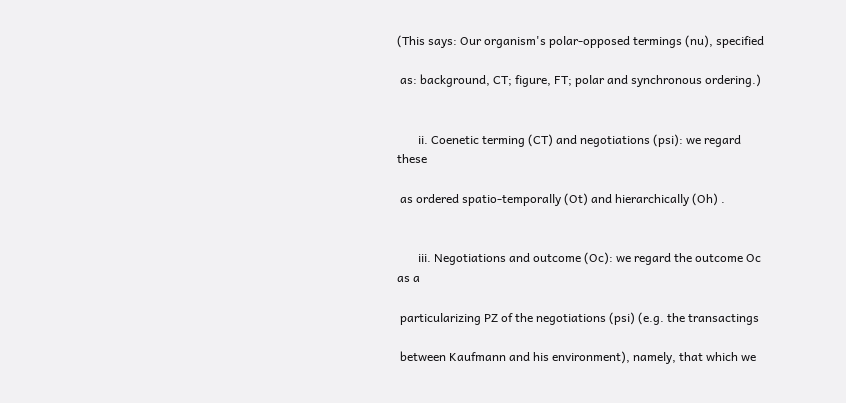(This says: Our organism's polar-opposed termings (nu), specified

 as: background, CT; figure, FT; polar and synchronous ordering.)


       ii. Coenetic terming (CT) and negotiations (psi): we regard these

 as ordered spatio-temporally (Ot) and hierarchically (Oh) .


       iii. Negotiations and outcome (Oc): we regard the outcome Oc as a

 particularizing PZ of the negotiations (psi) (e.g. the transactings

 between Kaufmann and his environment), namely, that which we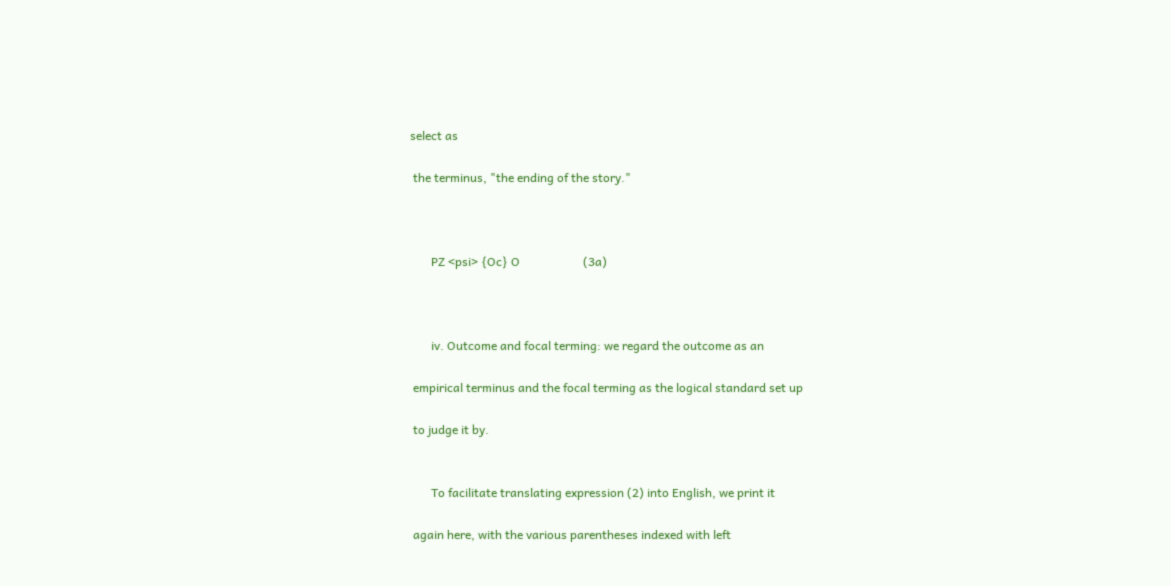select as

 the terminus, "the ending of the story."



       PZ <psi> {Oc} O                     (3a)



       iv. Outcome and focal terming: we regard the outcome as an

 empirical terminus and the focal terming as the logical standard set up

 to judge it by.


       To facilitate translating expression (2) into English, we print it

 again here, with the various parentheses indexed with left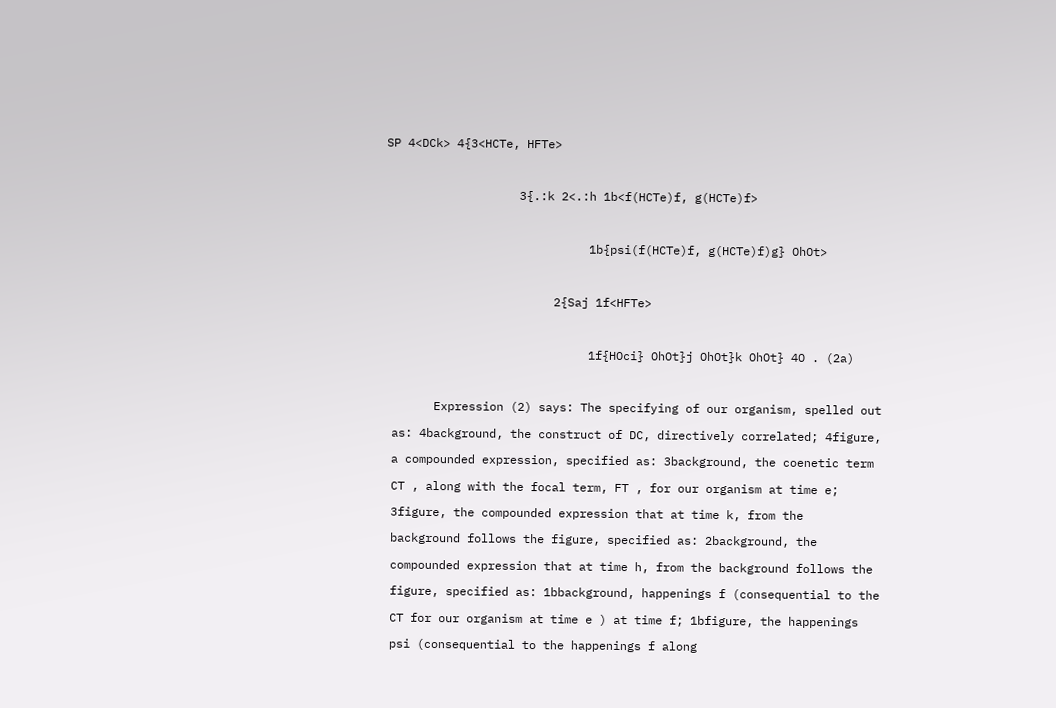SP 4<DCk> 4{3<HCTe, HFTe>



                   3{.:k 2<.:h 1b<f(HCTe)f, g(HCTe)f>



                             1b{psi(f(HCTe)f, g(HCTe)f)g} OhOt>



                        2{Saj 1f<HFTe>



                             1f{HOci} OhOt}j OhOt}k OhOt} 4O . (2a)



       Expression (2) says: The specifying of our organism, spelled out

 as: 4background, the construct of DC, directively correlated; 4figure,

 a compounded expression, specified as: 3background, the coenetic term

 CT , along with the focal term, FT , for our organism at time e;

 3figure, the compounded expression that at time k, from the

 background follows the figure, specified as: 2background, the

 compounded expression that at time h, from the background follows the

 figure, specified as: 1bbackground, happenings f (consequential to the

 CT for our organism at time e ) at time f; 1bfigure, the happenings

 psi (consequential to the happenings f along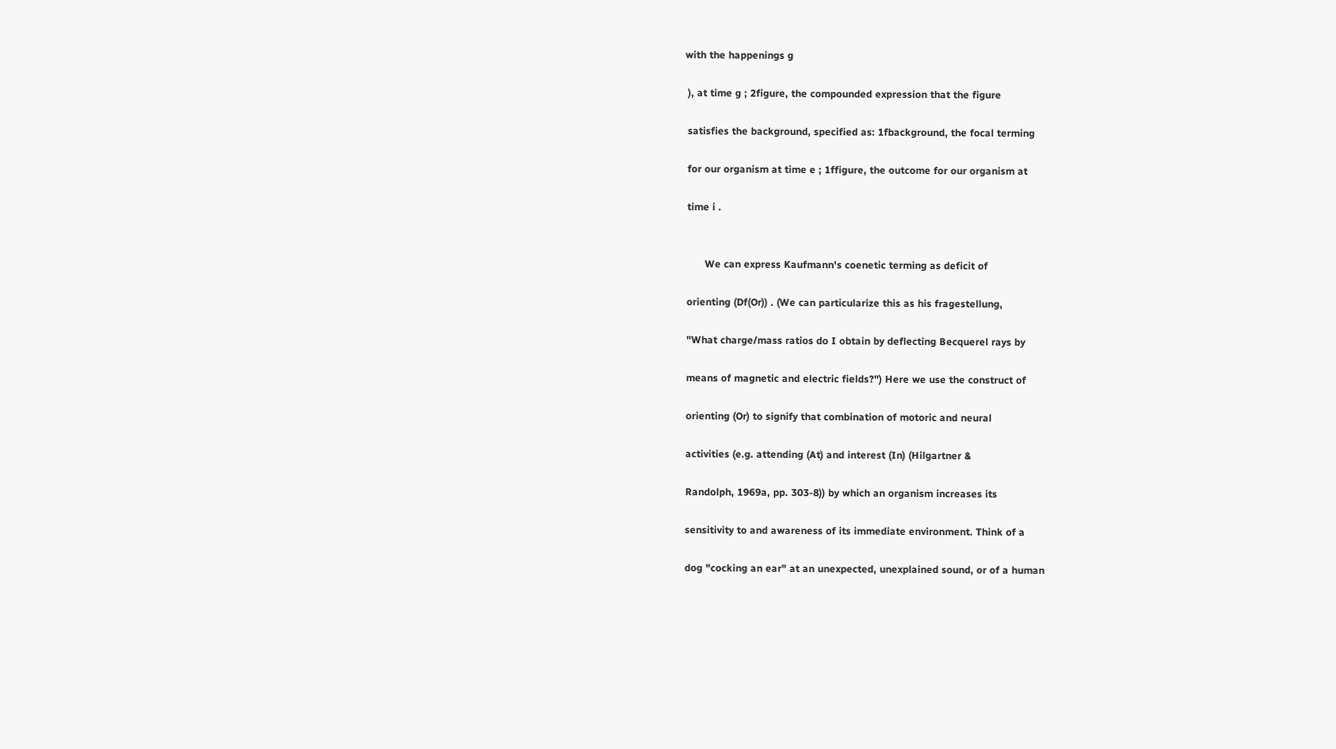with the happenings g

 ), at time g ; 2figure, the compounded expression that the figure

 satisfies the background, specified as: 1fbackground, the focal terming

 for our organism at time e ; 1ffigure, the outcome for our organism at

 time i .


       We can express Kaufmann's coenetic terming as deficit of

 orienting (Df(Or)) . (We can particularize this as his fragestellung,

 "What charge/mass ratios do I obtain by deflecting Becquerel rays by

 means of magnetic and electric fields?") Here we use the construct of

 orienting (Or) to signify that combination of motoric and neural

 activities (e.g. attending (At) and interest (In) (Hilgartner &

 Randolph, 1969a, pp. 303-8)) by which an organism increases its

 sensitivity to and awareness of its immediate environment. Think of a

 dog "cocking an ear" at an unexpected, unexplained sound, or of a human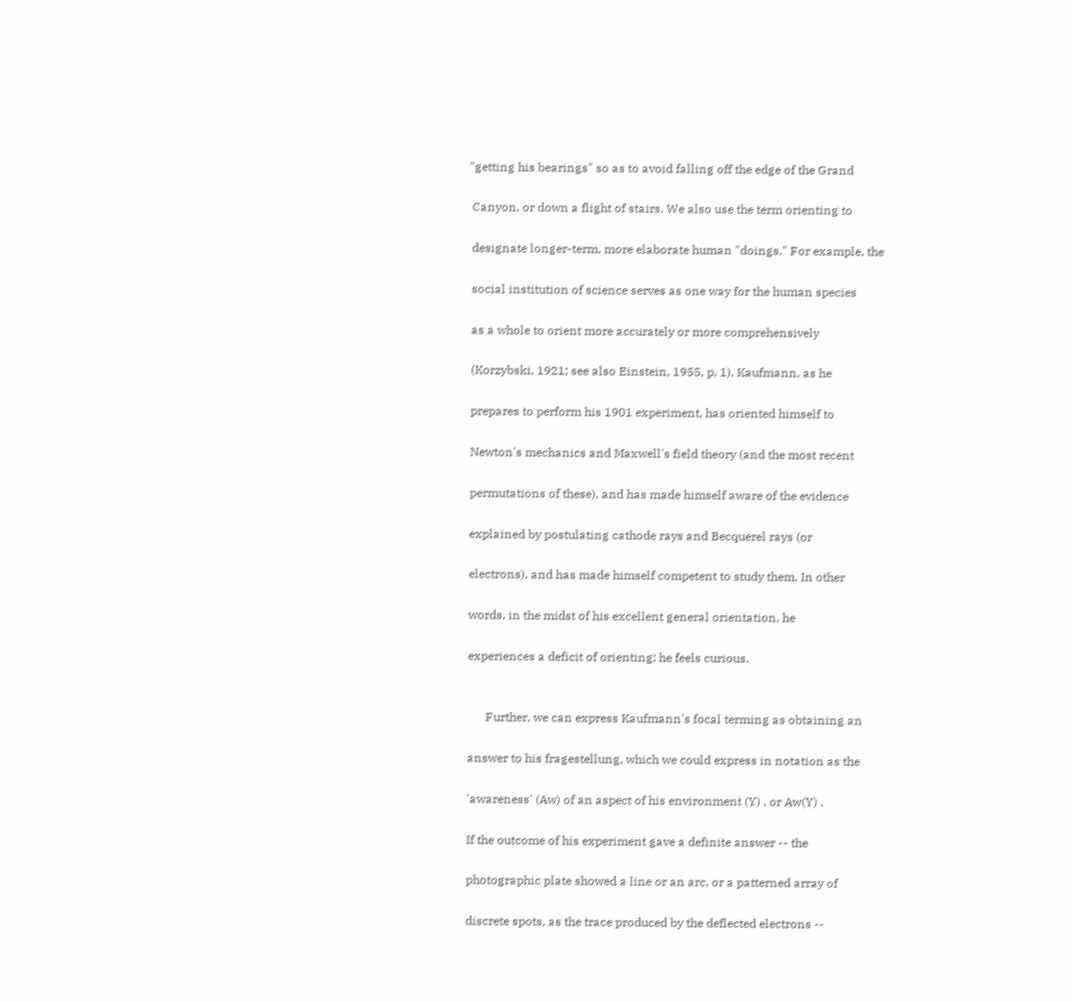"getting his bearings" so as to avoid falling off the edge of the Grand

 Canyon, or down a flight of stairs. We also use the term orienting to

 designate longer-term, more elaborate human "doings." For example, the

 social institution of science serves as one way for the human species

 as a whole to orient more accurately or more comprehensively

 (Korzybski, 1921; see also Einstein, 1955, p. 1). Kaufmann, as he

 prepares to perform his 1901 experiment, has oriented himself to

 Newton's mechanics and Maxwell's field theory (and the most recent

 permutations of these), and has made himself aware of the evidence

 explained by postulating cathode rays and Becquerel rays (or

 electrons), and has made himself competent to study them. In other

 words, in the midst of his excellent general orientation, he

 experiences a deficit of orienting: he feels curious.


       Further, we can express Kaufmann's focal terming as obtaining an

 answer to his fragestellung, which we could express in notation as the

 'awareness' (Aw) of an aspect of his environment (Y) , or Aw(Y) .

 If the outcome of his experiment gave a definite answer -- the

 photographic plate showed a line or an arc, or a patterned array of

 discrete spots, as the trace produced by the deflected electrons --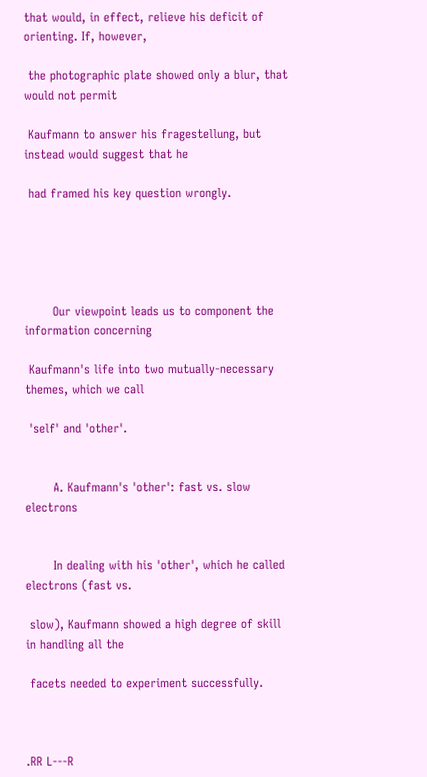that would, in effect, relieve his deficit of orienting. If, however,

 the photographic plate showed only a blur, that would not permit

 Kaufmann to answer his fragestellung, but instead would suggest that he

 had framed his key question wrongly.





       Our viewpoint leads us to component the information concerning

 Kaufmann's life into two mutually-necessary themes, which we call

 'self' and 'other'.


       A. Kaufmann's 'other': fast vs. slow electrons


       In dealing with his 'other', which he called electrons (fast vs.

 slow), Kaufmann showed a high degree of skill in handling all the

 facets needed to experiment successfully.



.RR L---R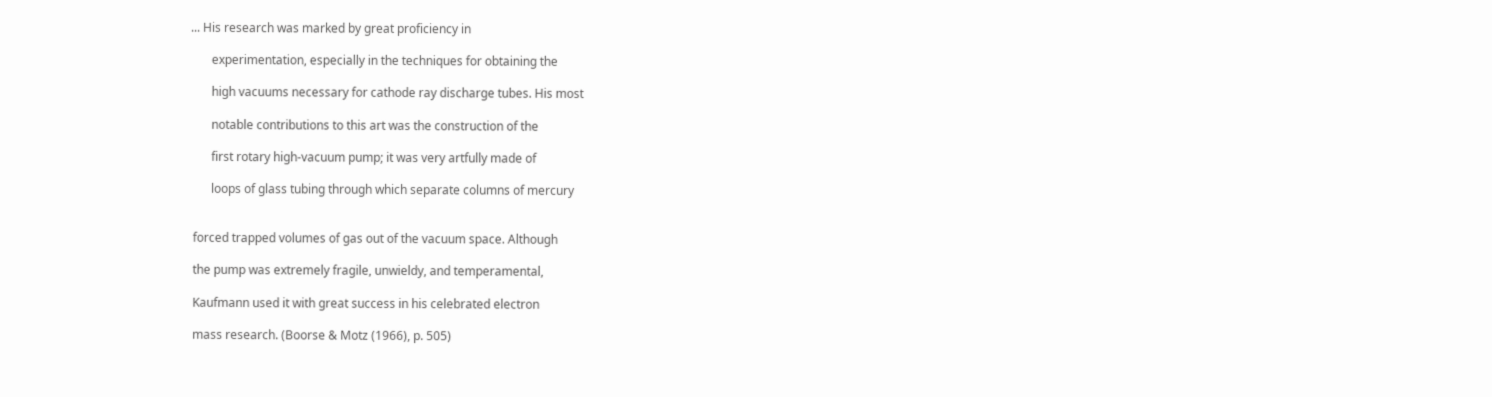... His research was marked by great proficiency in

       experimentation, especially in the techniques for obtaining the

       high vacuums necessary for cathode ray discharge tubes. His most

       notable contributions to this art was the construction of the

       first rotary high-vacuum pump; it was very artfully made of

       loops of glass tubing through which separate columns of mercury


 forced trapped volumes of gas out of the vacuum space. Although

 the pump was extremely fragile, unwieldy, and temperamental,

 Kaufmann used it with great success in his celebrated electron

 mass research. (Boorse & Motz (1966), p. 505)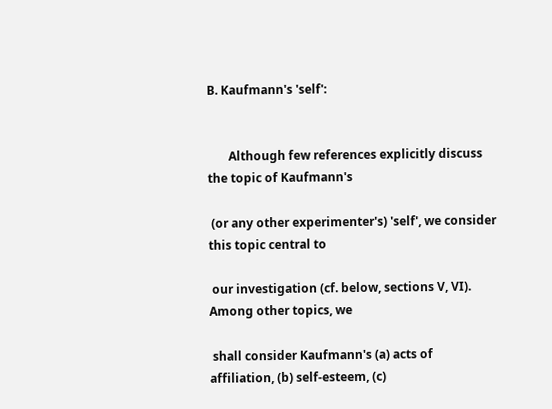B. Kaufmann's 'self':


       Although few references explicitly discuss the topic of Kaufmann's

 (or any other experimenter's) 'self', we consider this topic central to

 our investigation (cf. below, sections V, VI). Among other topics, we

 shall consider Kaufmann's (a) acts of affiliation, (b) self-esteem, (c)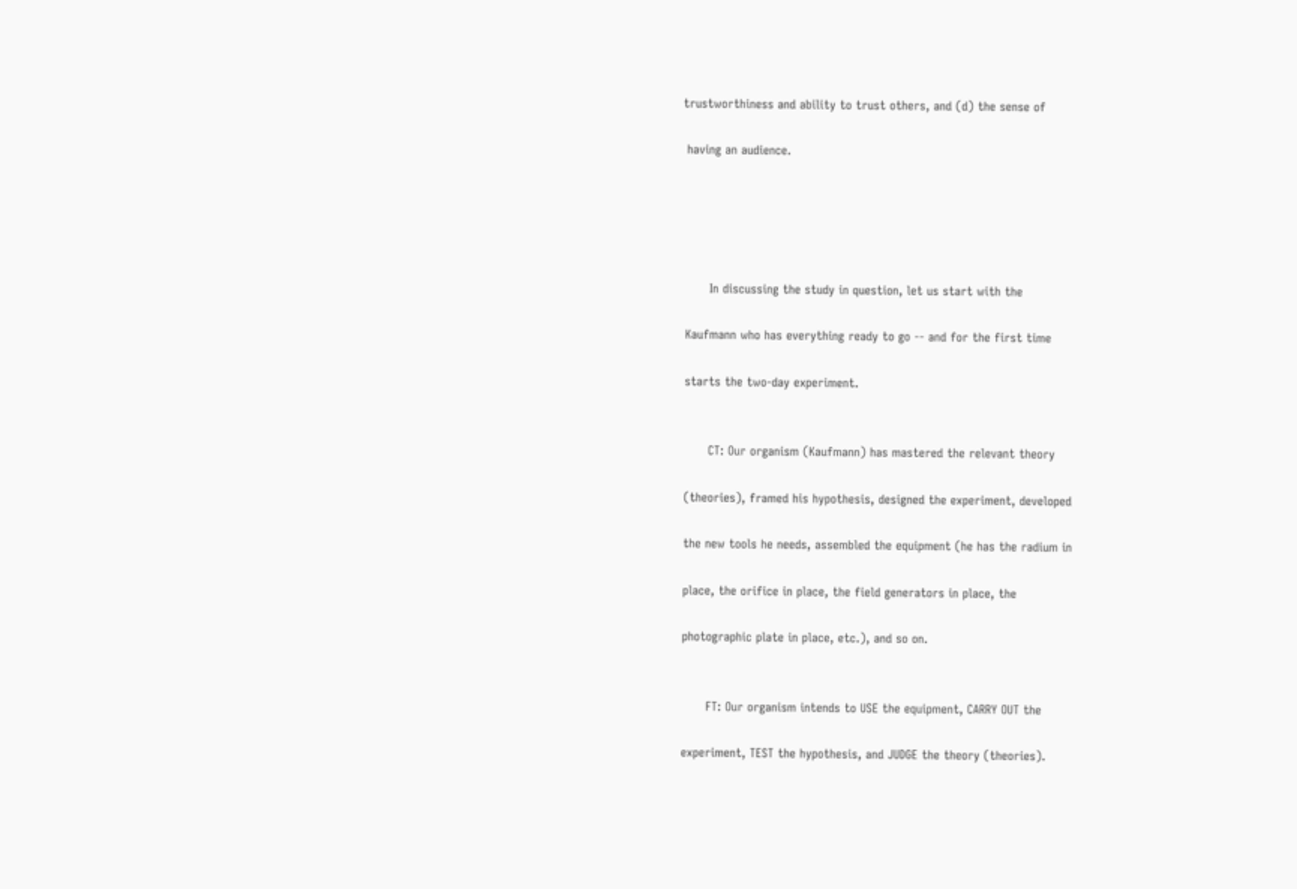trustworthiness and ability to trust others, and (d) the sense of

 having an audience.





       In discussing the study in question, let us start with the

 Kaufmann who has everything ready to go -- and for the first time

 starts the two-day experiment.


       CT: Our organism (Kaufmann) has mastered the relevant theory

 (theories), framed his hypothesis, designed the experiment, developed

 the new tools he needs, assembled the equipment (he has the radium in

 place, the orifice in place, the field generators in place, the

 photographic plate in place, etc.), and so on.


       FT: Our organism intends to USE the equipment, CARRY OUT the

 experiment, TEST the hypothesis, and JUDGE the theory (theories).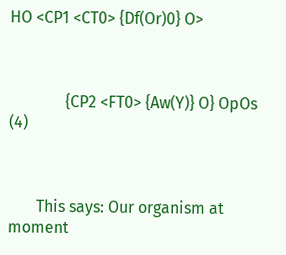HO <CP1 <CT0> {Df(Or)0} O>



              {CP2 <FT0> {Aw(Y)} O} OpOs           (4)



       This says: Our organism at moment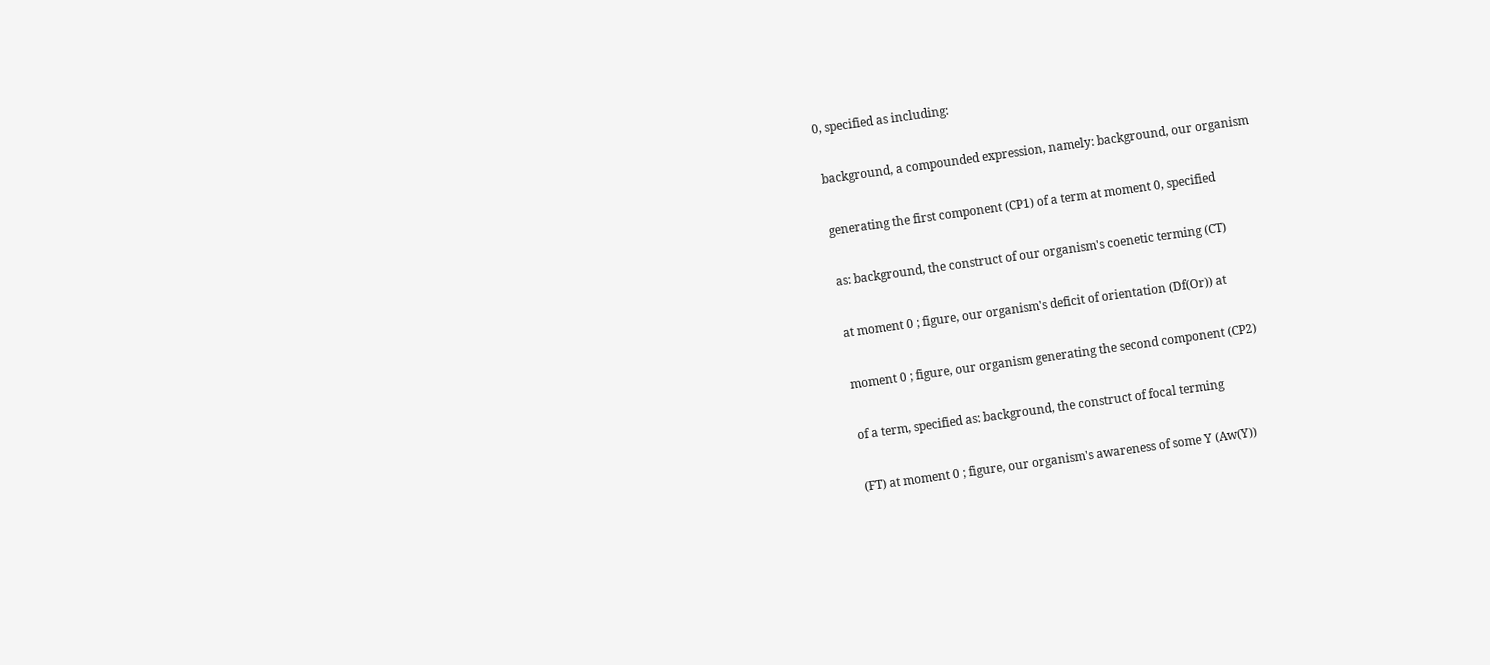0, specified as including:

 background, a compounded expression, namely: background, our organism

 generating the first component (CP1) of a term at moment 0, specified

 as: background, the construct of our organism's coenetic terming (CT)

 at moment 0 ; figure, our organism's deficit of orientation (Df(Or)) at

 moment 0 ; figure, our organism generating the second component (CP2)

 of a term, specified as: background, the construct of focal terming

 (FT) at moment 0 ; figure, our organism's awareness of some Y (Aw(Y))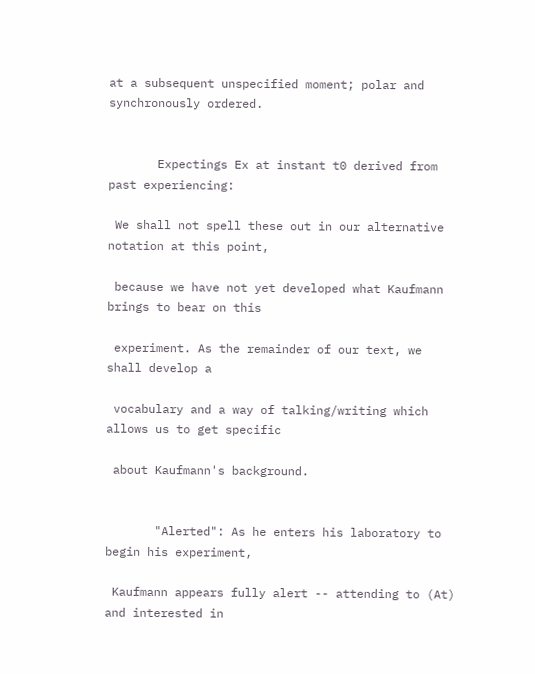at a subsequent unspecified moment; polar and synchronously ordered.


       Expectings Ex at instant t0 derived from past experiencing:

 We shall not spell these out in our alternative notation at this point,

 because we have not yet developed what Kaufmann brings to bear on this

 experiment. As the remainder of our text, we shall develop a

 vocabulary and a way of talking/writing which allows us to get specific

 about Kaufmann's background.


       "Alerted": As he enters his laboratory to begin his experiment,

 Kaufmann appears fully alert -- attending to (At) and interested in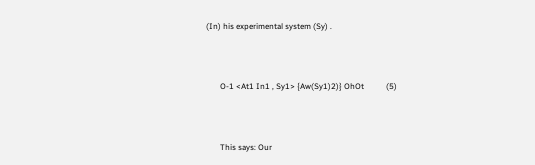(In) his experimental system (Sy) .



       O-1 <At1 In1 , Sy1> {Aw(Sy1)2)} OhOt           (5)



       This says: Our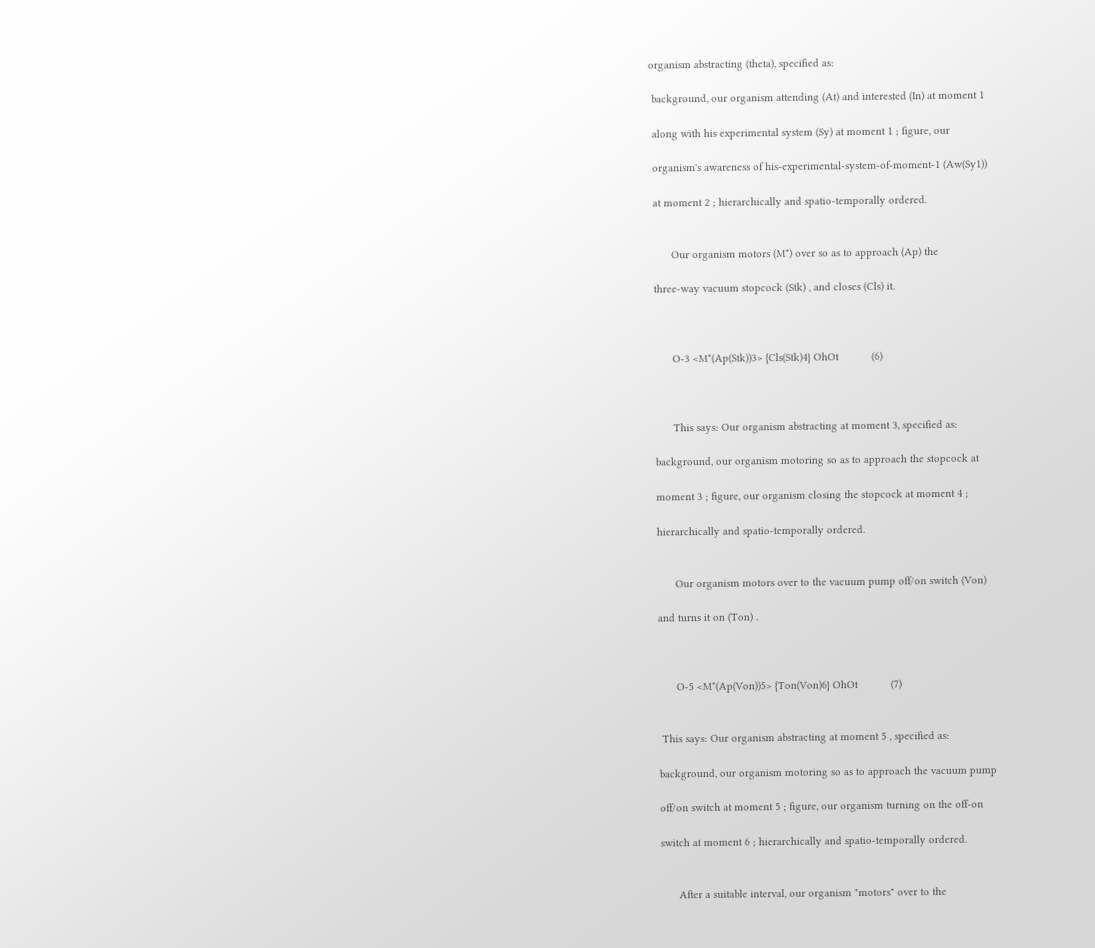organism abstracting (theta), specified as:

 background, our organism attending (At) and interested (In) at moment 1

 along with his experimental system (Sy) at moment 1 ; figure, our

 organism's awareness of his-experimental-system-of-moment-1 (Aw(Sy1))

 at moment 2 ; hierarchically and spatio-temporally ordered.


       Our organism motors (M*) over so as to approach (Ap) the

 three-way vacuum stopcock (Stk) , and closes (Cls) it.



       O-3 <M*(Ap(Stk))3> {Cls(Stk)4} OhOt           (6)



       This says: Our organism abstracting at moment 3, specified as:

 background, our organism motoring so as to approach the stopcock at

 moment 3 ; figure, our organism closing the stopcock at moment 4 ;

 hierarchically and spatio-temporally ordered.


       Our organism motors over to the vacuum pump off/on switch (Von)

 and turns it on (Ton) .



       O-5 <M*(Ap(Von))5> {Ton(Von)6} OhOt           (7)


  This says: Our organism abstracting at moment 5 , specified as:

 background, our organism motoring so as to approach the vacuum pump

 off/on switch at moment 5 ; figure, our organism turning on the off-on

 switch at moment 6 ; hierarchically and spatio-temporally ordered.


       After a suitable interval, our organism "motors" over to the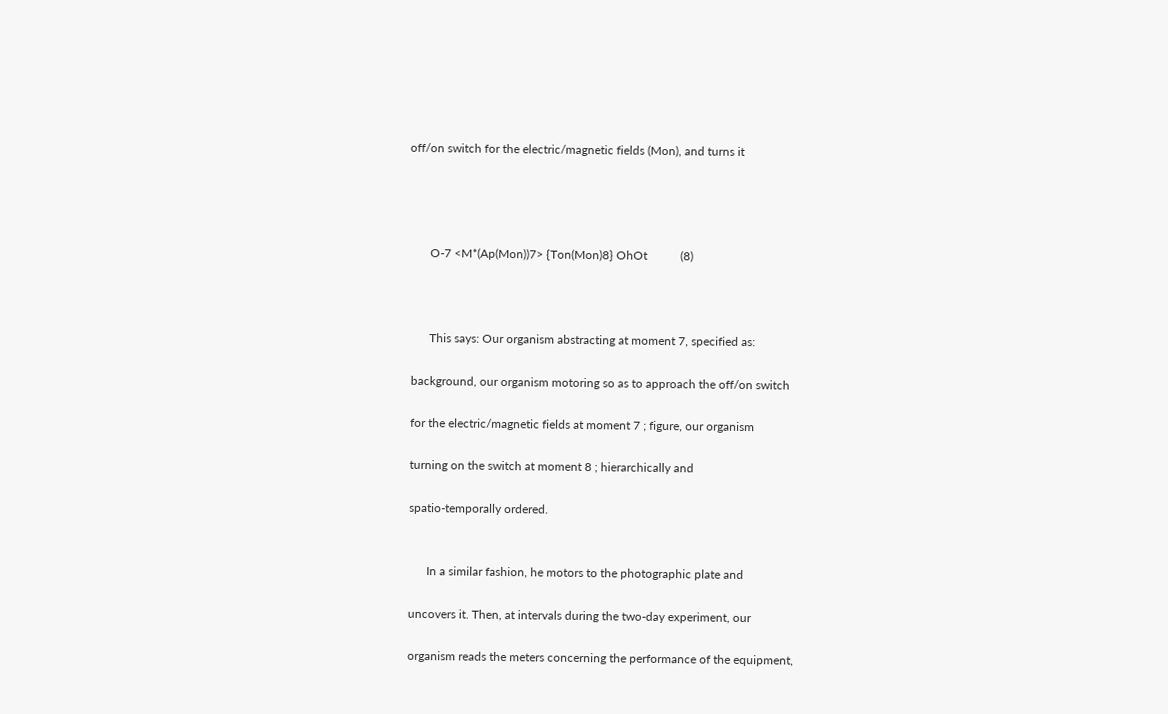off/on switch for the electric/magnetic fields (Mon), and turns it




       O-7 <M*(Ap(Mon))7> {Ton(Mon)8} OhOt           (8)



       This says: Our organism abstracting at moment 7, specified as:

 background, our organism motoring so as to approach the off/on switch

 for the electric/magnetic fields at moment 7 ; figure, our organism

 turning on the switch at moment 8 ; hierarchically and

 spatio-temporally ordered.


       In a similar fashion, he motors to the photographic plate and

 uncovers it. Then, at intervals during the two-day experiment, our

 organism reads the meters concerning the performance of the equipment,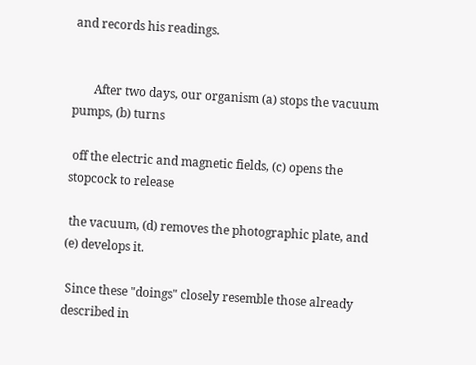and records his readings.


       After two days, our organism (a) stops the vacuum pumps, (b) turns

 off the electric and magnetic fields, (c) opens the stopcock to release

 the vacuum, (d) removes the photographic plate, and (e) develops it.

 Since these "doings" closely resemble those already described in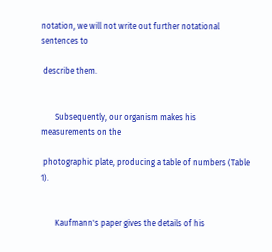notation, we will not write out further notational sentences to

 describe them.


       Subsequently, our organism makes his measurements on the

 photographic plate, producing a table of numbers (Table 1).


       Kaufmann's paper gives the details of his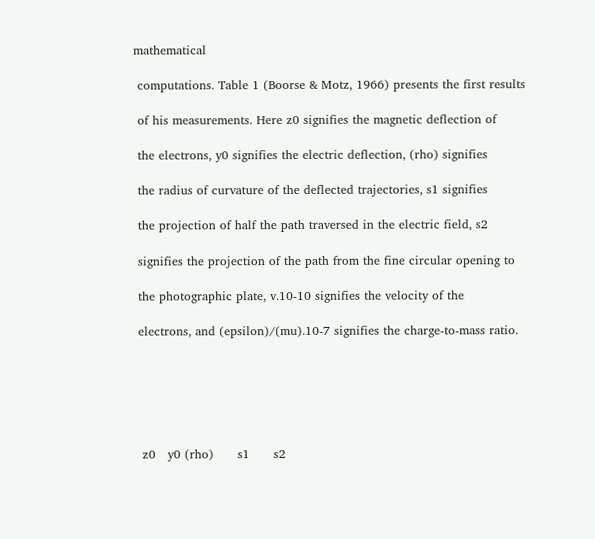mathematical

 computations. Table 1 (Boorse & Motz, 1966) presents the first results

 of his measurements. Here z0 signifies the magnetic deflection of

 the electrons, y0 signifies the electric deflection, (rho) signifies

 the radius of curvature of the deflected trajectories, s1 signifies

 the projection of half the path traversed in the electric field, s2

 signifies the projection of the path from the fine circular opening to

 the photographic plate, v.10-10 signifies the velocity of the

 electrons, and (epsilon)/(mu).10-7 signifies the charge-to-mass ratio.






  z0   y0 (rho)      s1      s2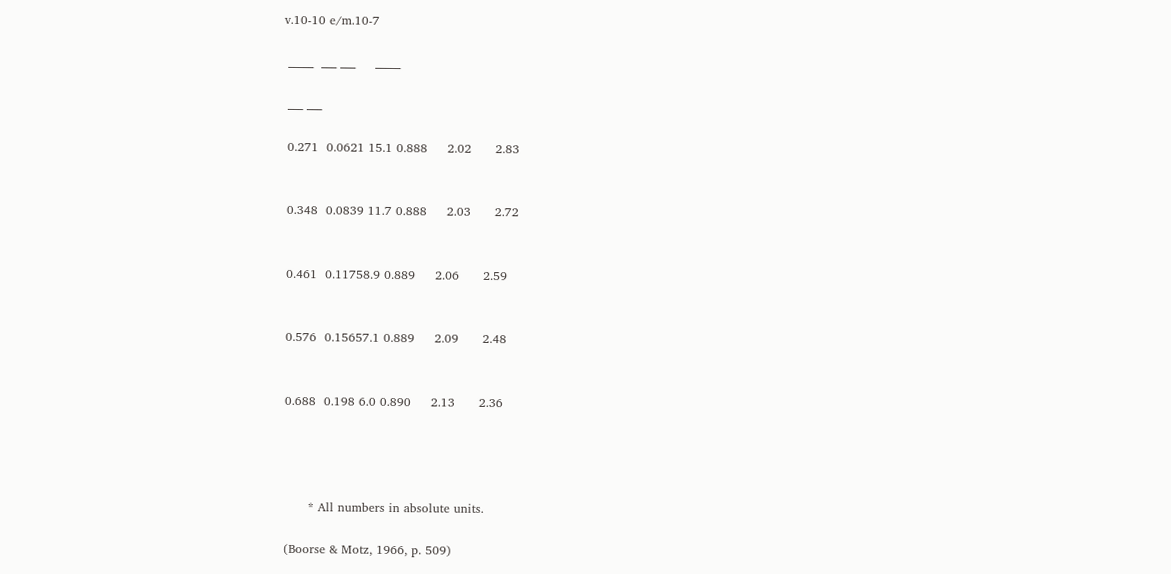v.10-10 e/m.10-7

 _____  ___ ___     _____

 ___ ___

 0.271  0.0621 15.1 0.888     2.02      2.83


 0.348  0.0839 11.7 0.888     2.03      2.72


 0.461  0.11758.9 0.889     2.06      2.59


 0.576  0.15657.1 0.889     2.09      2.48


 0.688  0.198 6.0 0.890     2.13      2.36




       * All numbers in absolute units.

 (Boorse & Motz, 1966, p. 509)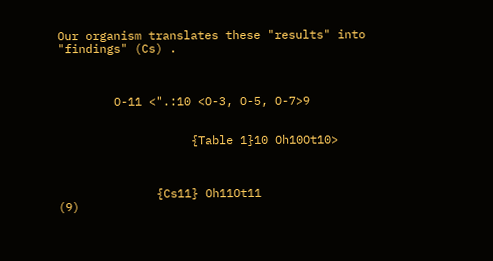Our organism translates these "results" into "findings" (Cs) .



        O-11 <".:10 <O-3, O-5, O-7>9


                   {Table 1}10 Oh10Ot10>



              {Cs11} Oh11Ot11                    (9)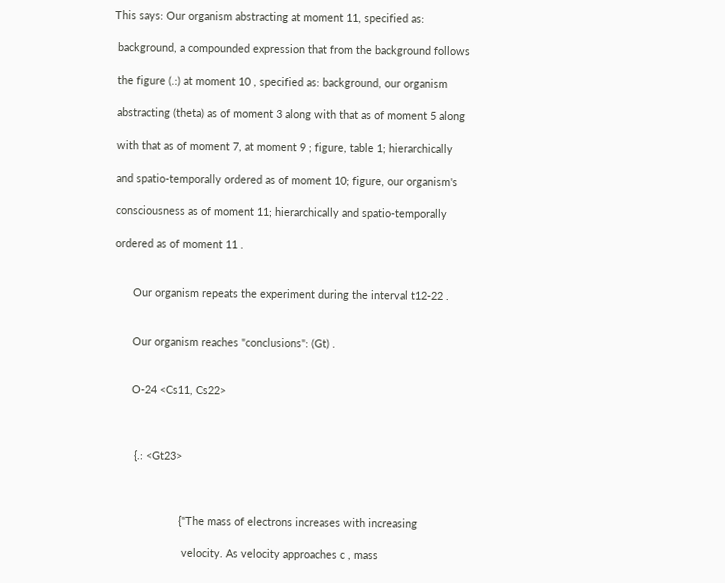This says: Our organism abstracting at moment 11, specified as:

 background, a compounded expression that from the background follows

 the figure (.:) at moment 10 , specified as: background, our organism

 abstracting (theta) as of moment 3 along with that as of moment 5 along

 with that as of moment 7, at moment 9 ; figure, table 1; hierarchically

 and spatio-temporally ordered as of moment 10; figure, our organism's

 consciousness as of moment 11; hierarchically and spatio-temporally

 ordered as of moment 11 .


       Our organism repeats the experiment during the interval t12-22 .


       Our organism reaches "conclusions": (Gt) .


       O-24 <Cs11, Cs22>



        {.: <Gt23>



                       {"The mass of electrons increases with increasing

                        velocity. As velocity approaches c , mass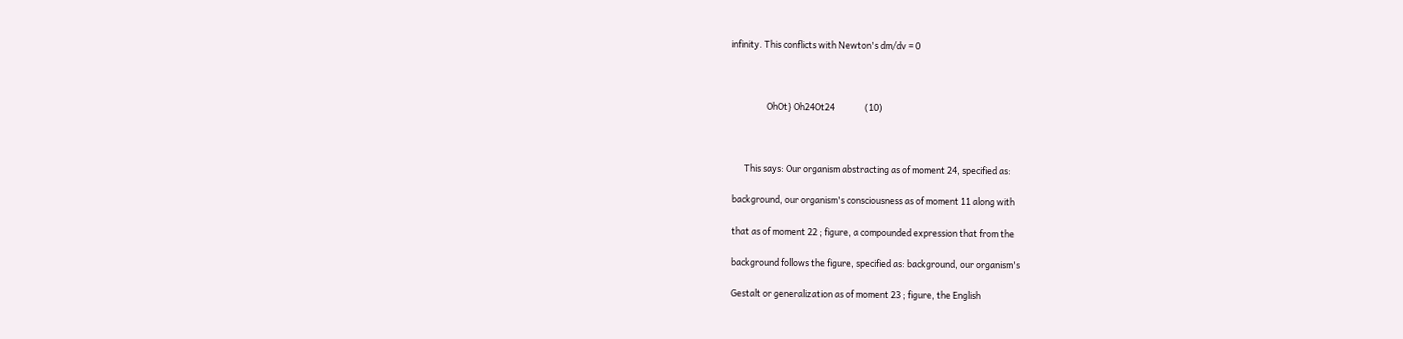infinity. This conflicts with Newton's dm/dv = 0



                  OhOt} Oh24Ot24               (10)



       This says: Our organism abstracting as of moment 24, specified as:

 background, our organism's consciousness as of moment 11 along with

 that as of moment 22 ; figure, a compounded expression that from the

 background follows the figure, specified as: background, our organism's

 Gestalt or generalization as of moment 23 ; figure, the English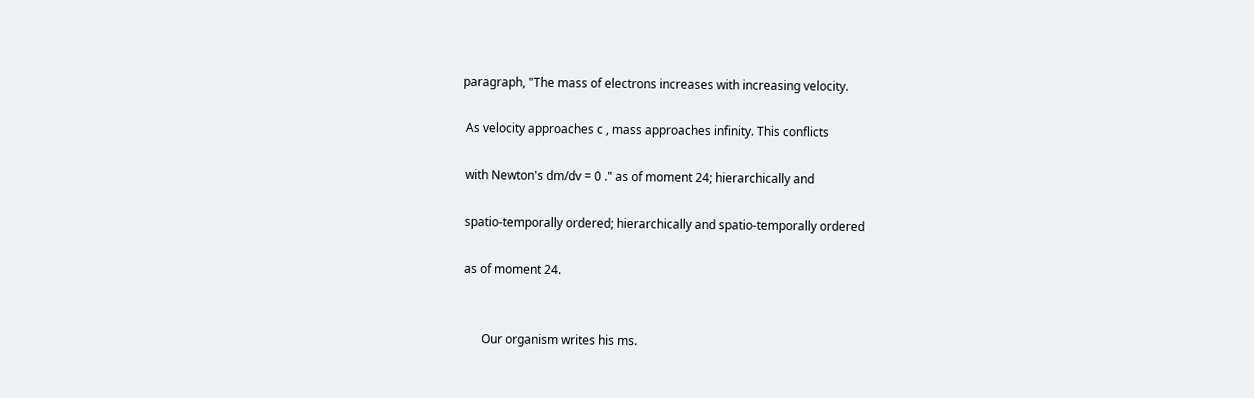paragraph, "The mass of electrons increases with increasing velocity.

 As velocity approaches c , mass approaches infinity. This conflicts

 with Newton's dm/dv = 0 ." as of moment 24; hierarchically and

 spatio-temporally ordered; hierarchically and spatio-temporally ordered

 as of moment 24.


       Our organism writes his ms.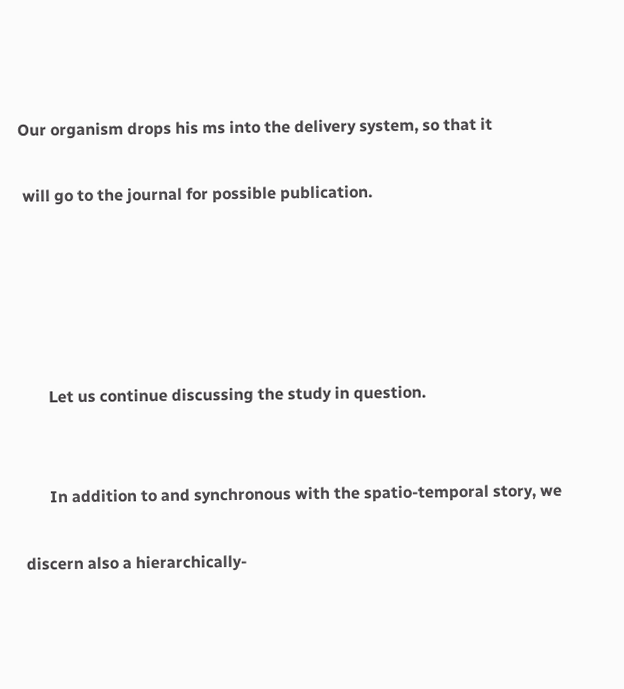Our organism drops his ms into the delivery system, so that it

 will go to the journal for possible publication.





       Let us continue discussing the study in question.


       In addition to and synchronous with the spatio-temporal story, we

 discern also a hierarchically-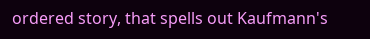ordered story, that spells out Kaufmann's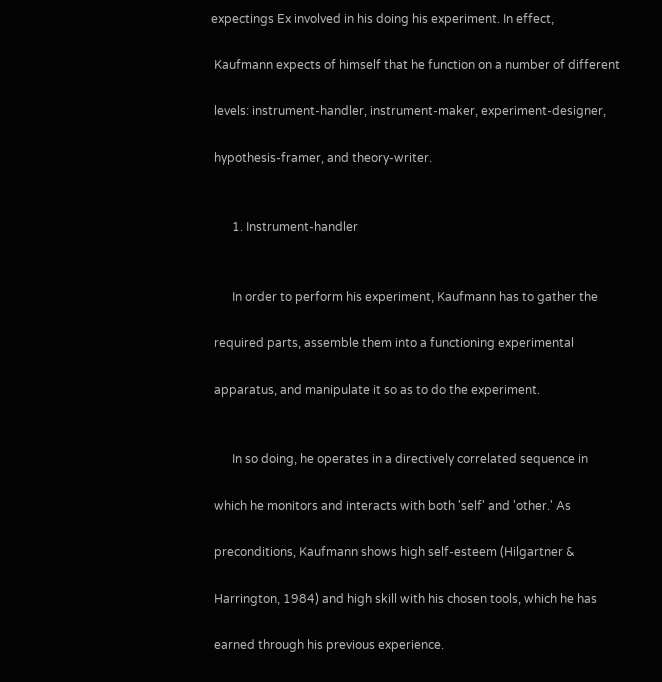expectings Ex involved in his doing his experiment. In effect,

 Kaufmann expects of himself that he function on a number of different

 levels: instrument-handler, instrument-maker, experiment-designer,

 hypothesis-framer, and theory-writer.


       1. Instrument-handler


       In order to perform his experiment, Kaufmann has to gather the

 required parts, assemble them into a functioning experimental

 apparatus, and manipulate it so as to do the experiment.


       In so doing, he operates in a directively correlated sequence in

 which he monitors and interacts with both 'self' and 'other.' As

 preconditions, Kaufmann shows high self-esteem (Hilgartner &

 Harrington, 1984) and high skill with his chosen tools, which he has

 earned through his previous experience.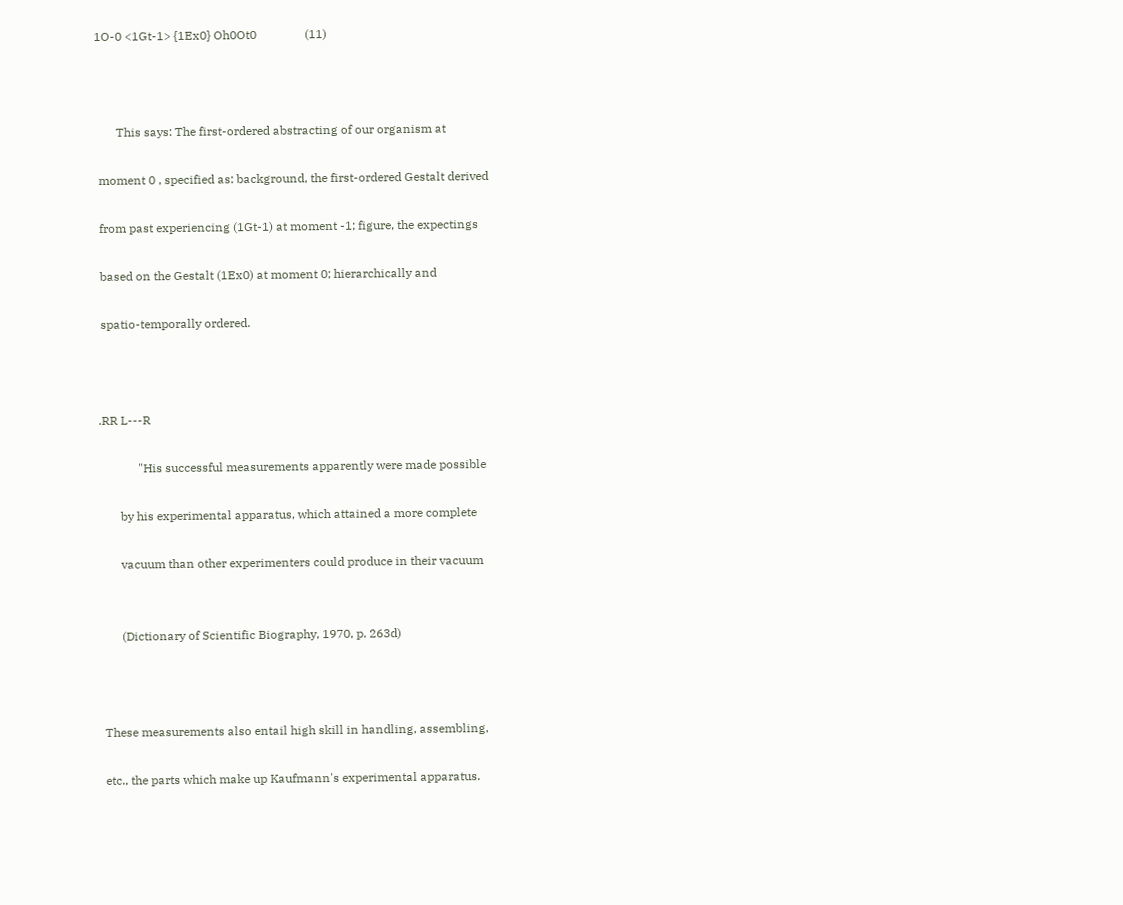1O-0 <1Gt-1> {1Ex0} Oh0Ot0                (11)



       This says: The first-ordered abstracting of our organism at

 moment 0 , specified as: background, the first-ordered Gestalt derived

 from past experiencing (1Gt-1) at moment -1; figure, the expectings

 based on the Gestalt (1Ex0) at moment 0; hierarchically and

 spatio-temporally ordered.



.RR L---R

             "His successful measurements apparently were made possible

       by his experimental apparatus, which attained a more complete

       vacuum than other experimenters could produce in their vacuum


       (Dictionary of Scientific Biography, 1970, p. 263d)



 These measurements also entail high skill in handling, assembling,

 etc., the parts which make up Kaufmann's experimental apparatus.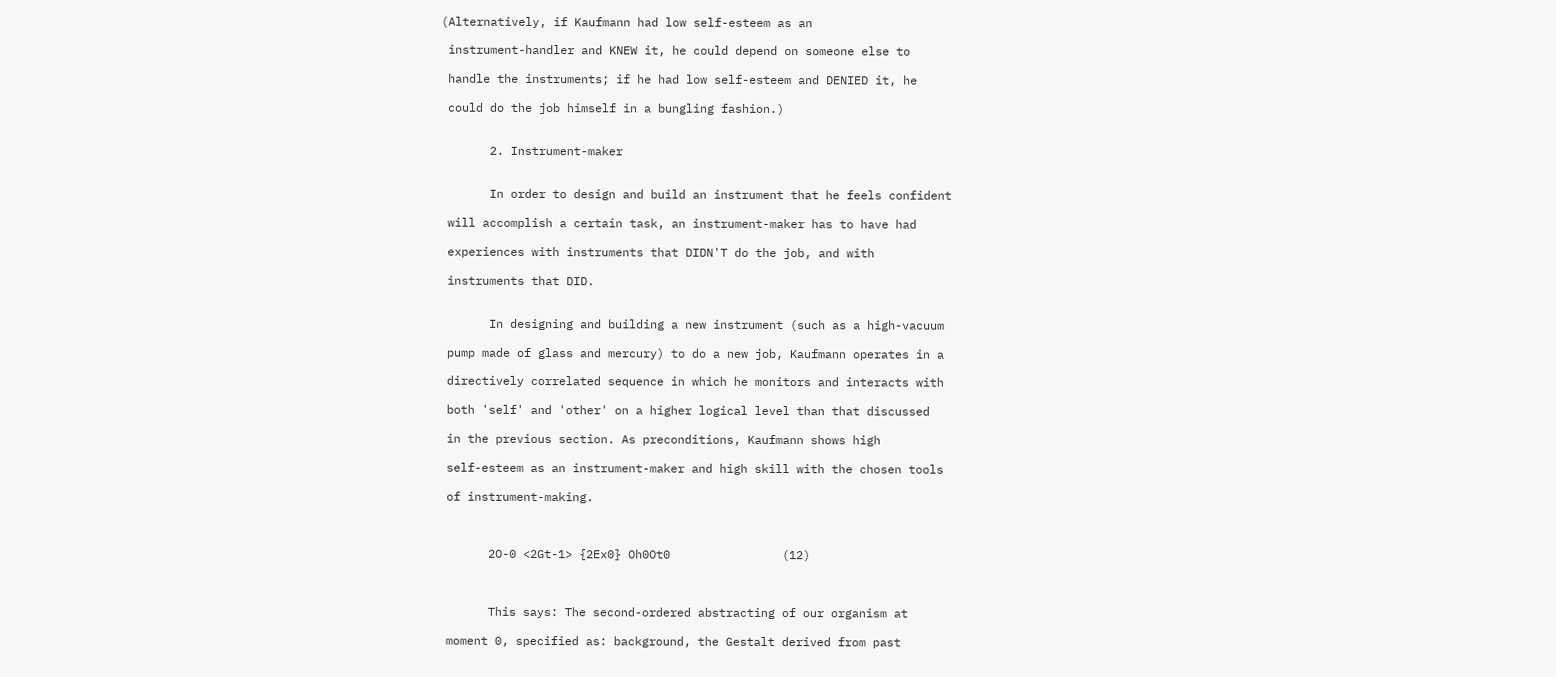(Alternatively, if Kaufmann had low self-esteem as an

 instrument-handler and KNEW it, he could depend on someone else to

 handle the instruments; if he had low self-esteem and DENIED it, he

 could do the job himself in a bungling fashion.)


       2. Instrument-maker


       In order to design and build an instrument that he feels confident

 will accomplish a certain task, an instrument-maker has to have had

 experiences with instruments that DIDN'T do the job, and with

 instruments that DID.


       In designing and building a new instrument (such as a high-vacuum

 pump made of glass and mercury) to do a new job, Kaufmann operates in a

 directively correlated sequence in which he monitors and interacts with

 both 'self' and 'other' on a higher logical level than that discussed

 in the previous section. As preconditions, Kaufmann shows high

 self-esteem as an instrument-maker and high skill with the chosen tools

 of instrument-making.



       2O-0 <2Gt-1> {2Ex0} Oh0Ot0                (12)



       This says: The second-ordered abstracting of our organism at

 moment 0, specified as: background, the Gestalt derived from past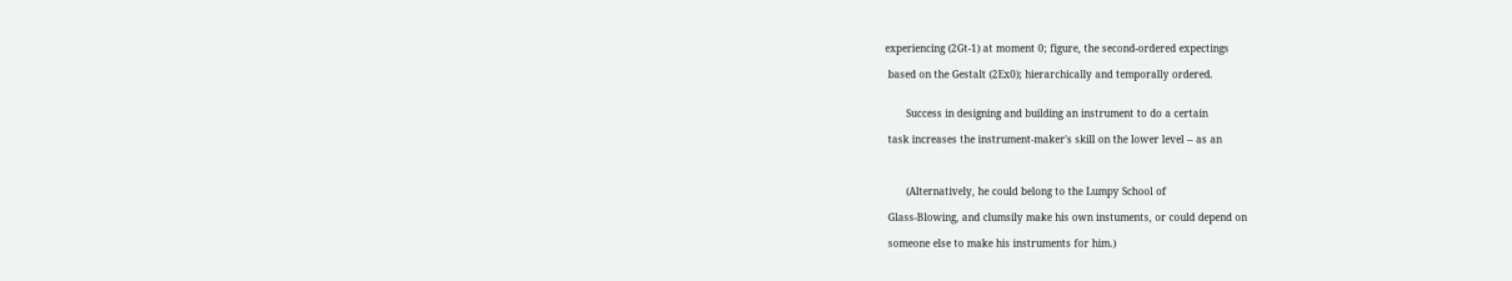experiencing (2Gt-1) at moment 0; figure, the second-ordered expectings

 based on the Gestalt (2Ex0); hierarchically and temporally ordered.


       Success in designing and building an instrument to do a certain

 task increases the instrument-maker's skill on the lower level -- as an



       (Alternatively, he could belong to the Lumpy School of

 Glass-Blowing, and clumsily make his own instuments, or could depend on

 someone else to make his instruments for him.)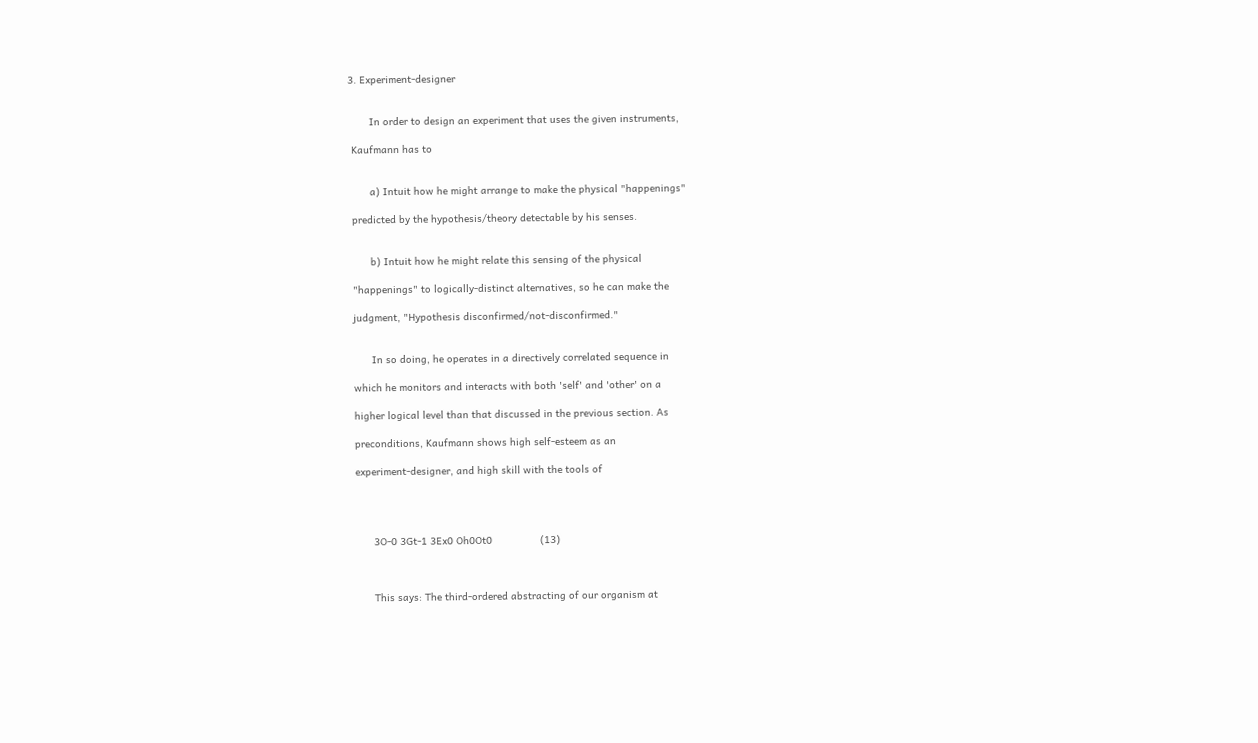3. Experiment-designer


       In order to design an experiment that uses the given instruments,

 Kaufmann has to


       a) Intuit how he might arrange to make the physical "happenings"

 predicted by the hypothesis/theory detectable by his senses.


       b) Intuit how he might relate this sensing of the physical

 "happenings" to logically-distinct alternatives, so he can make the

 judgment, "Hypothesis disconfirmed/not-disconfirmed."


       In so doing, he operates in a directively correlated sequence in

 which he monitors and interacts with both 'self' and 'other' on a

 higher logical level than that discussed in the previous section. As

 preconditions, Kaufmann shows high self-esteem as an

 experiment-designer, and high skill with the tools of




       3O-0 3Gt-1 3Ex0 Oh0Ot0                (13)



       This says: The third-ordered abstracting of our organism at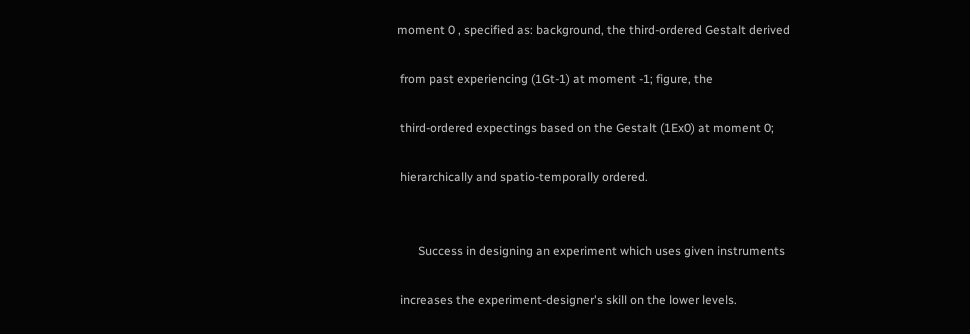moment 0 , specified as: background, the third-ordered Gestalt derived

 from past experiencing (1Gt-1) at moment -1; figure, the

 third-ordered expectings based on the Gestalt (1Ex0) at moment 0;

 hierarchically and spatio-temporally ordered.


       Success in designing an experiment which uses given instruments

 increases the experiment-designer's skill on the lower levels.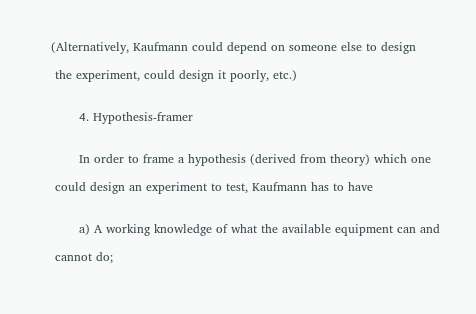(Alternatively, Kaufmann could depend on someone else to design

 the experiment, could design it poorly, etc.)


       4. Hypothesis-framer


       In order to frame a hypothesis (derived from theory) which one

 could design an experiment to test, Kaufmann has to have


       a) A working knowledge of what the available equipment can and

 cannot do;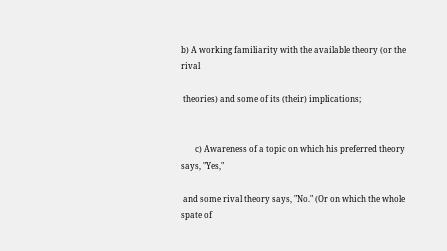b) A working familiarity with the available theory (or the rival

 theories) and some of its (their) implications;


       c) Awareness of a topic on which his preferred theory says, "Yes,"

 and some rival theory says, "No." (Or on which the whole spate of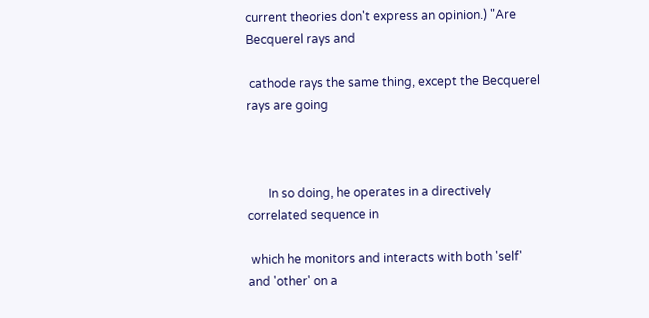current theories don't express an opinion.) "Are Becquerel rays and

 cathode rays the same thing, except the Becquerel rays are going



       In so doing, he operates in a directively correlated sequence in

 which he monitors and interacts with both 'self' and 'other' on a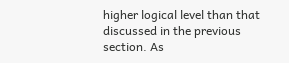higher logical level than that discussed in the previous section. As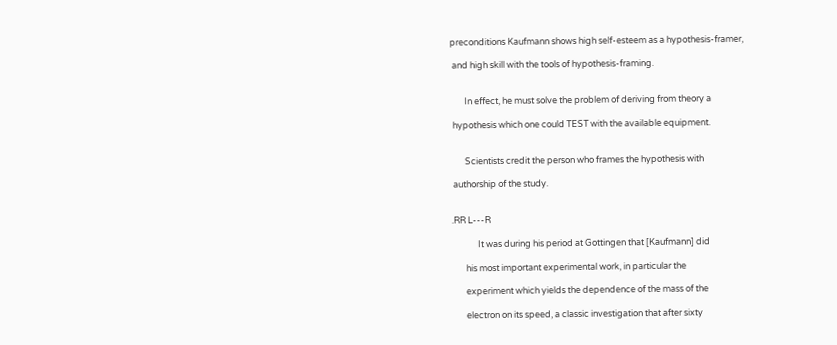preconditions Kaufmann shows high self-esteem as a hypothesis-framer,

 and high skill with the tools of hypothesis-framing.


       In effect, he must solve the problem of deriving from theory a

 hypothesis which one could TEST with the available equipment.


       Scientists credit the person who frames the hypothesis with

 authorship of the study.


.RR L---R

             It was during his period at Gottingen that [Kaufmann] did

       his most important experimental work, in particular the

       experiment which yields the dependence of the mass of the

       electron on its speed, a classic investigation that after sixty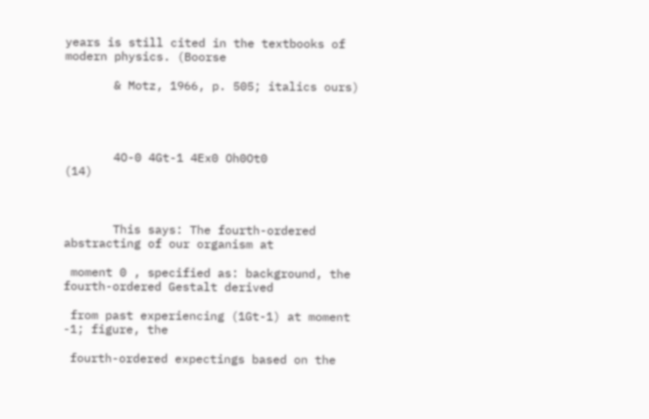years is still cited in the textbooks of modern physics. (Boorse

       & Motz, 1966, p. 505; italics ours)




       4O-0 4Gt-1 4Ex0 Oh0Ot0                    (14)



       This says: The fourth-ordered abstracting of our organism at

 moment 0 , specified as: background, the fourth-ordered Gestalt derived

 from past experiencing (1Gt-1) at moment -1; figure, the

 fourth-ordered expectings based on the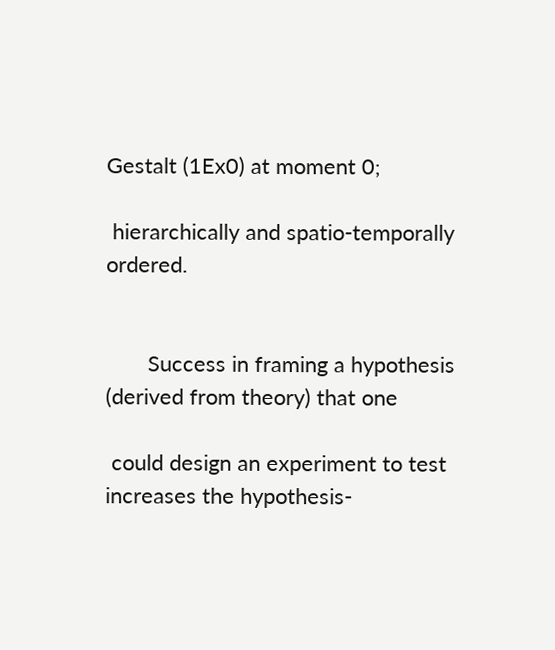Gestalt (1Ex0) at moment 0;

 hierarchically and spatio-temporally ordered.


       Success in framing a hypothesis (derived from theory) that one

 could design an experiment to test increases the hypothesis-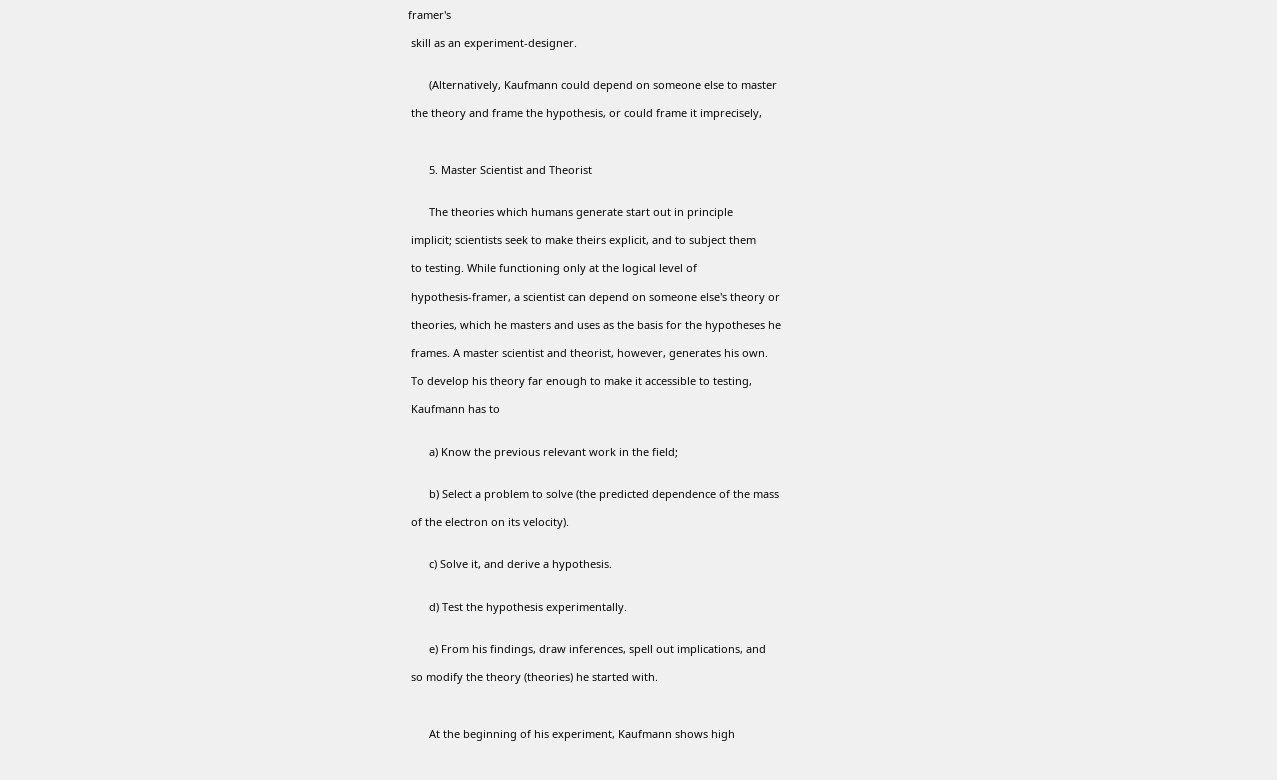framer's

 skill as an experiment-designer.


       (Alternatively, Kaufmann could depend on someone else to master

 the theory and frame the hypothesis, or could frame it imprecisely,



       5. Master Scientist and Theorist


       The theories which humans generate start out in principle

 implicit; scientists seek to make theirs explicit, and to subject them

 to testing. While functioning only at the logical level of

 hypothesis-framer, a scientist can depend on someone else's theory or

 theories, which he masters and uses as the basis for the hypotheses he

 frames. A master scientist and theorist, however, generates his own.

 To develop his theory far enough to make it accessible to testing,

 Kaufmann has to


       a) Know the previous relevant work in the field;


       b) Select a problem to solve (the predicted dependence of the mass

 of the electron on its velocity).


       c) Solve it, and derive a hypothesis.


       d) Test the hypothesis experimentally.


       e) From his findings, draw inferences, spell out implications, and

 so modify the theory (theories) he started with.



       At the beginning of his experiment, Kaufmann shows high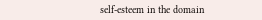self-esteem in the domain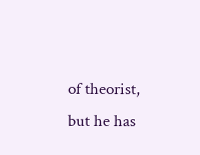of theorist, but he has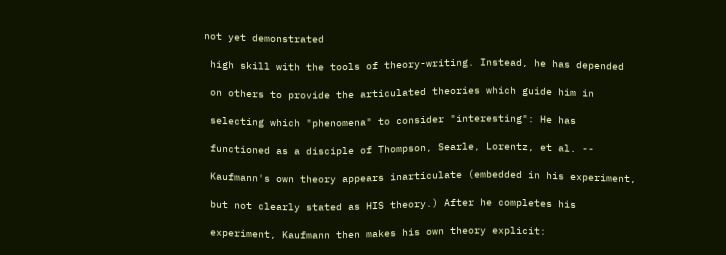not yet demonstrated

 high skill with the tools of theory-writing. Instead, he has depended

 on others to provide the articulated theories which guide him in

 selecting which "phenomena" to consider "interesting": He has

 functioned as a disciple of Thompson, Searle, Lorentz, et al. --

 Kaufmann's own theory appears inarticulate (embedded in his experiment,

 but not clearly stated as HIS theory.) After he completes his

 experiment, Kaufmann then makes his own theory explicit: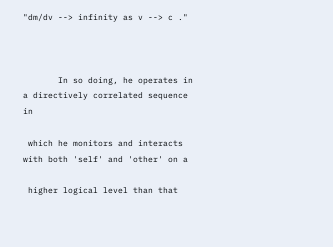"dm/dv --> infinity as v --> c ."



       In so doing, he operates in a directively correlated sequence in

 which he monitors and interacts with both 'self' and 'other' on a

 higher logical level than that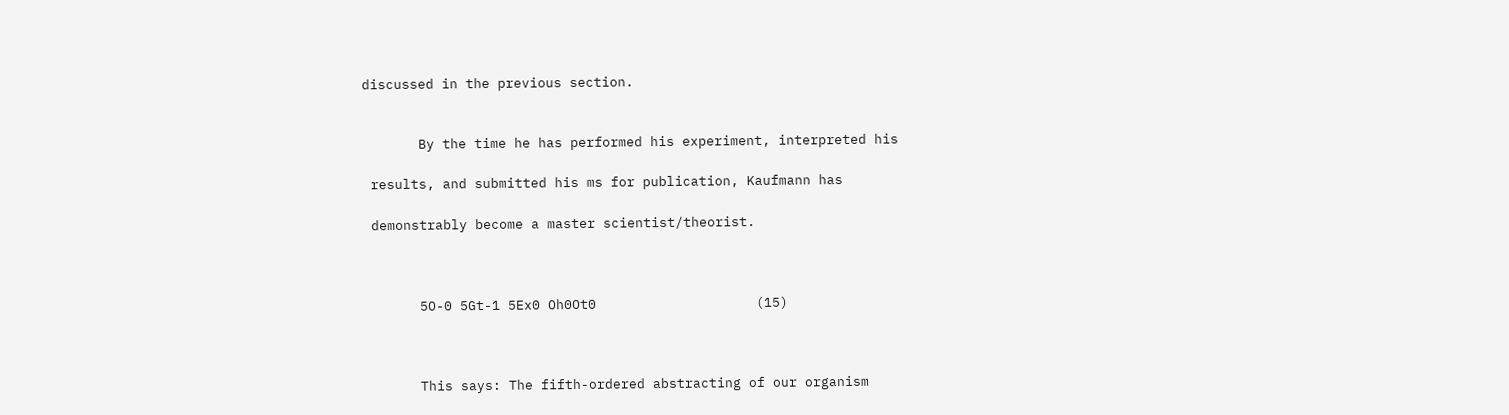discussed in the previous section.


       By the time he has performed his experiment, interpreted his

 results, and submitted his ms for publication, Kaufmann has

 demonstrably become a master scientist/theorist.



       5O-0 5Gt-1 5Ex0 Oh0Ot0                    (15)



       This says: The fifth-ordered abstracting of our organism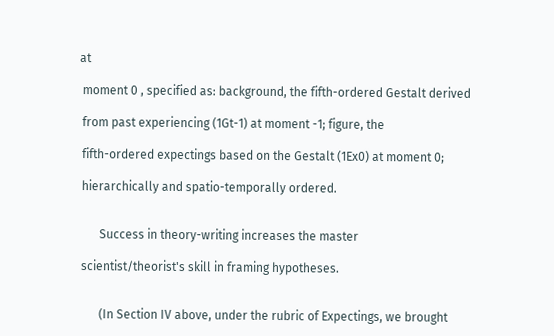at

 moment 0 , specified as: background, the fifth-ordered Gestalt derived

 from past experiencing (1Gt-1) at moment -1; figure, the

 fifth-ordered expectings based on the Gestalt (1Ex0) at moment 0;

 hierarchically and spatio-temporally ordered.


       Success in theory-writing increases the master

 scientist/theorist's skill in framing hypotheses.


       (In Section IV above, under the rubric of Expectings, we brought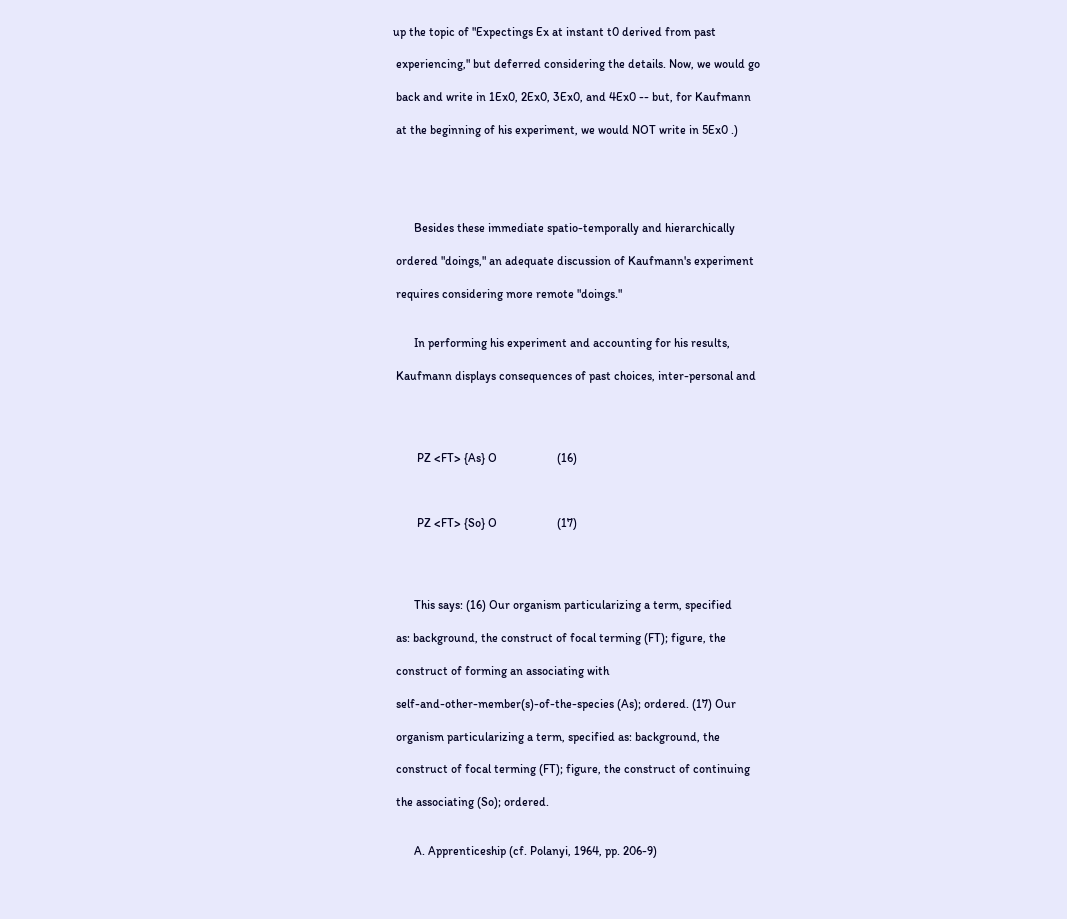up the topic of "Expectings Ex at instant t0 derived from past

 experiencing," but deferred considering the details. Now, we would go

 back and write in 1Ex0, 2Ex0, 3Ex0, and 4Ex0 -- but, for Kaufmann

 at the beginning of his experiment, we would NOT write in 5Ex0 .)





       Besides these immediate spatio-temporally and hierarchically

 ordered "doings," an adequate discussion of Kaufmann's experiment

 requires considering more remote "doings."


       In performing his experiment and accounting for his results,

 Kaufmann displays consequences of past choices, inter-personal and




        PZ <FT> {As} O                    (16)



        PZ <FT> {So} O                    (17)




       This says: (16) Our organism particularizing a term, specified

 as: background, the construct of focal terming (FT); figure, the

 construct of forming an associating with

 self-and-other-member(s)-of-the-species (As); ordered. (17) Our

 organism particularizing a term, specified as: background, the

 construct of focal terming (FT); figure, the construct of continuing

 the associating (So); ordered.


       A. Apprenticeship (cf. Polanyi, 1964, pp. 206-9)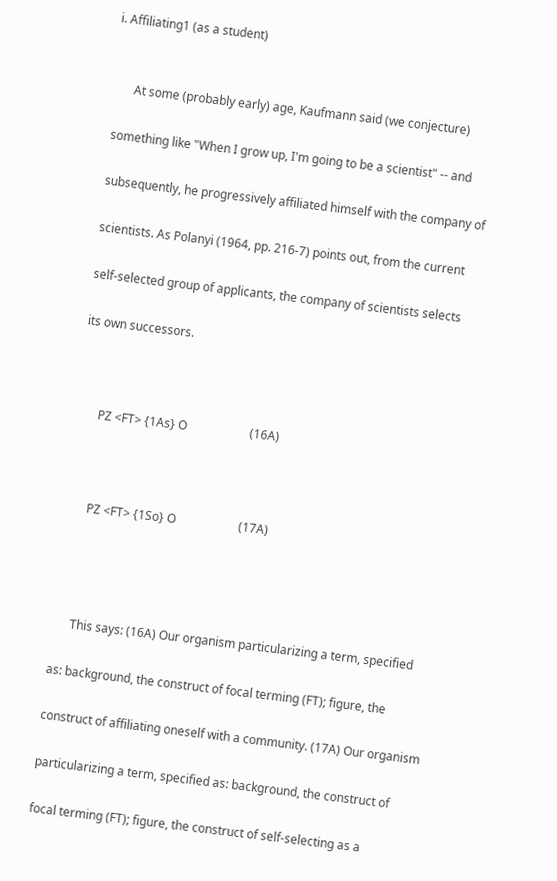i. Affiliating1 (as a student)


       At some (probably early) age, Kaufmann said (we conjecture)

 something like "When I grow up, I'm going to be a scientist" -- and

 subsequently, he progressively affiliated himself with the company of

 scientists. As Polanyi (1964, pp. 216-7) points out, from the current

 self-selected group of applicants, the company of scientists selects

 its own successors.



        PZ <FT> {1As} O                     (16A)



        PZ <FT> {1So} O                     (17A)




       This says: (16A) Our organism particularizing a term, specified

 as: background, the construct of focal terming (FT); figure, the

 construct of affiliating oneself with a community. (17A) Our organism

 particularizing a term, specified as: background, the construct of

 focal terming (FT); figure, the construct of self-selecting as a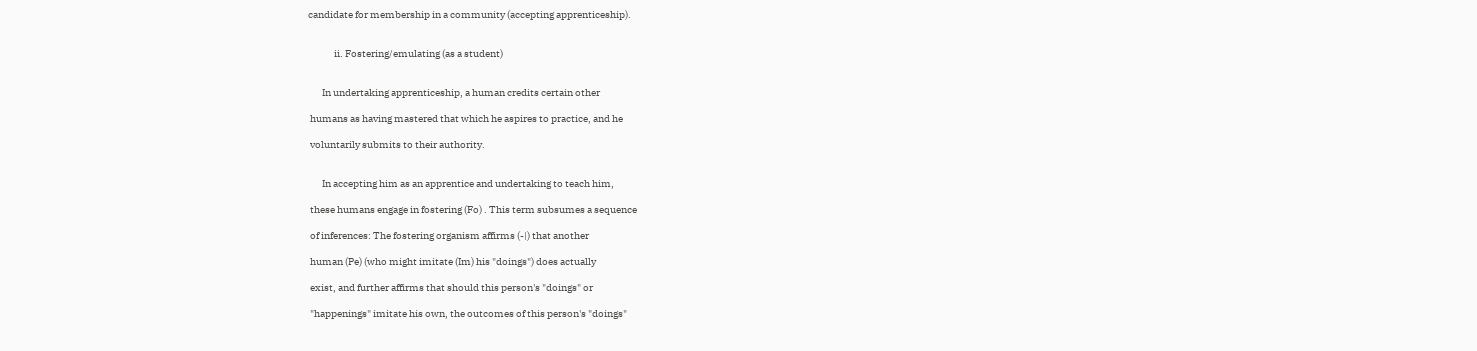candidate for membership in a community (accepting apprenticeship).


             ii. Fostering/emulating (as a student)


       In undertaking apprenticeship, a human credits certain other

 humans as having mastered that which he aspires to practice, and he

 voluntarily submits to their authority.


       In accepting him as an apprentice and undertaking to teach him,

 these humans engage in fostering (Fo) . This term subsumes a sequence

 of inferences: The fostering organism affirms (-|) that another

 human (Pe) (who might imitate (Im) his "doings") does actually

 exist, and further affirms that should this person's "doings" or

 "happenings" imitate his own, the outcomes of this person's "doings"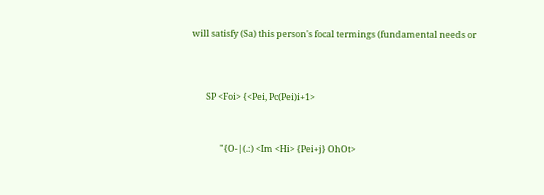will satisfy (Sa) this person's focal termings (fundamental needs or




       SP <Foi> {<Pei, Pc(Pei)i+1>



              "{O-|(.:) <Im <Hi> {Pei+j} OhOt>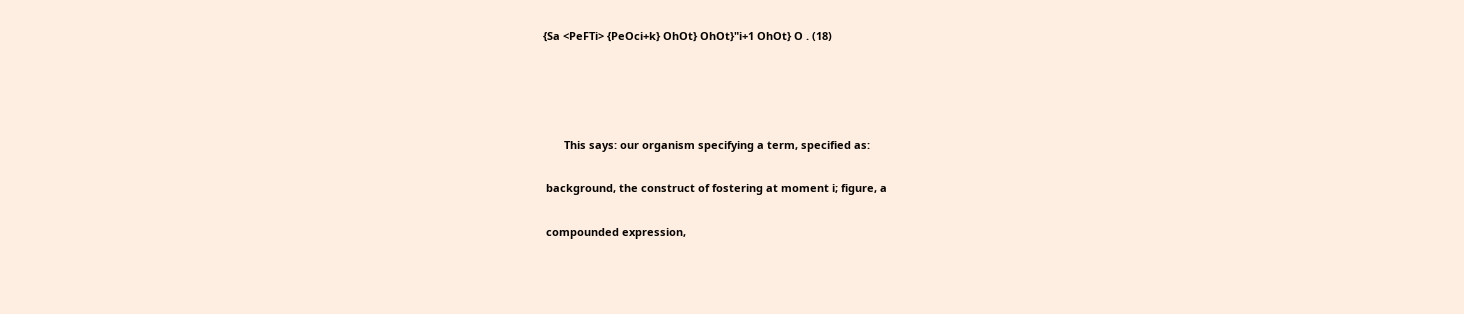{Sa <PeFTi> {PeOci+k} OhOt} OhOt}"i+1 OhOt} O . (18)




       This says: our organism specifying a term, specified as:

 background, the construct of fostering at moment i; figure, a

 compounded expression,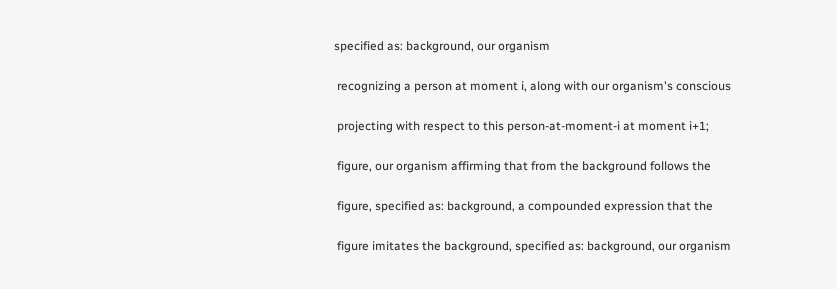specified as: background, our organism

 recognizing a person at moment i, along with our organism's conscious

 projecting with respect to this person-at-moment-i at moment i+1;

 figure, our organism affirming that from the background follows the

 figure, specified as: background, a compounded expression that the

 figure imitates the background, specified as: background, our organism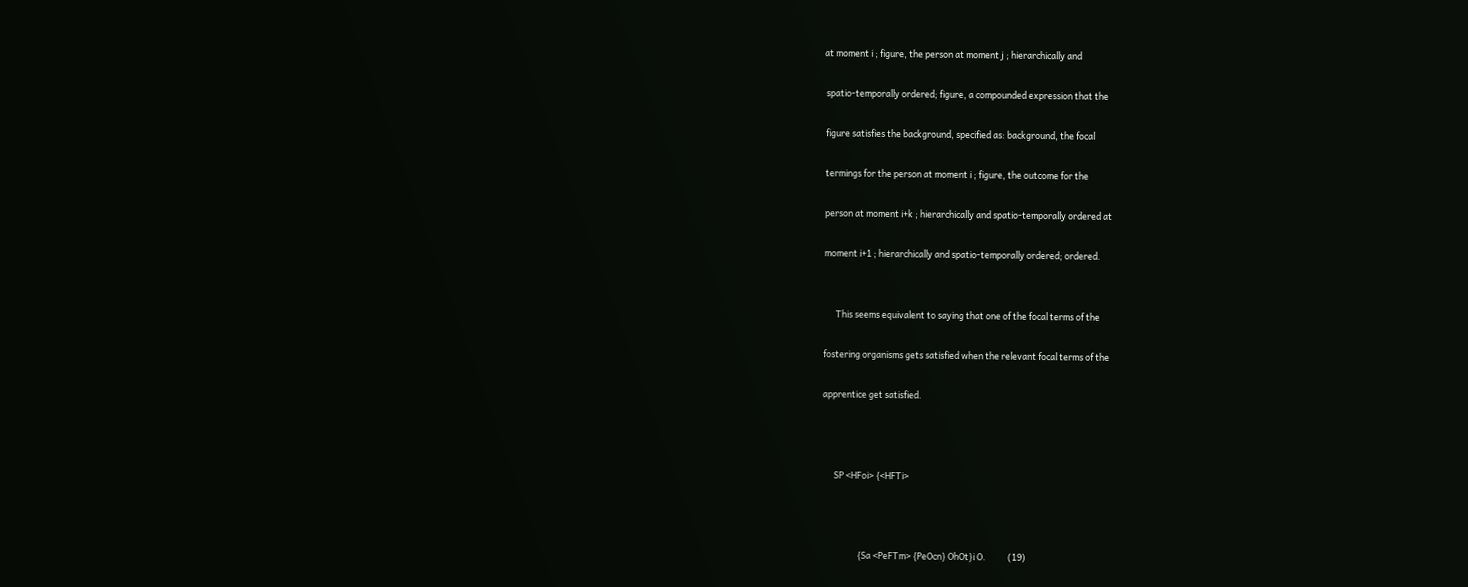at moment i ; figure, the person at moment j ; hierarchically and

 spatio-temporally ordered; figure, a compounded expression that the

 figure satisfies the background, specified as: background, the focal

 termings for the person at moment i ; figure, the outcome for the

 person at moment i+k ; hierarchically and spatio-temporally ordered at

 moment i+1 ; hierarchically and spatio-temporally ordered; ordered.


       This seems equivalent to saying that one of the focal terms of the

 fostering organisms gets satisfied when the relevant focal terms of the

 apprentice get satisfied.



       SP <HFoi> {<HFTi>



                   {Sa <PeFTm> {PeOcn} OhOt}i O.           (19)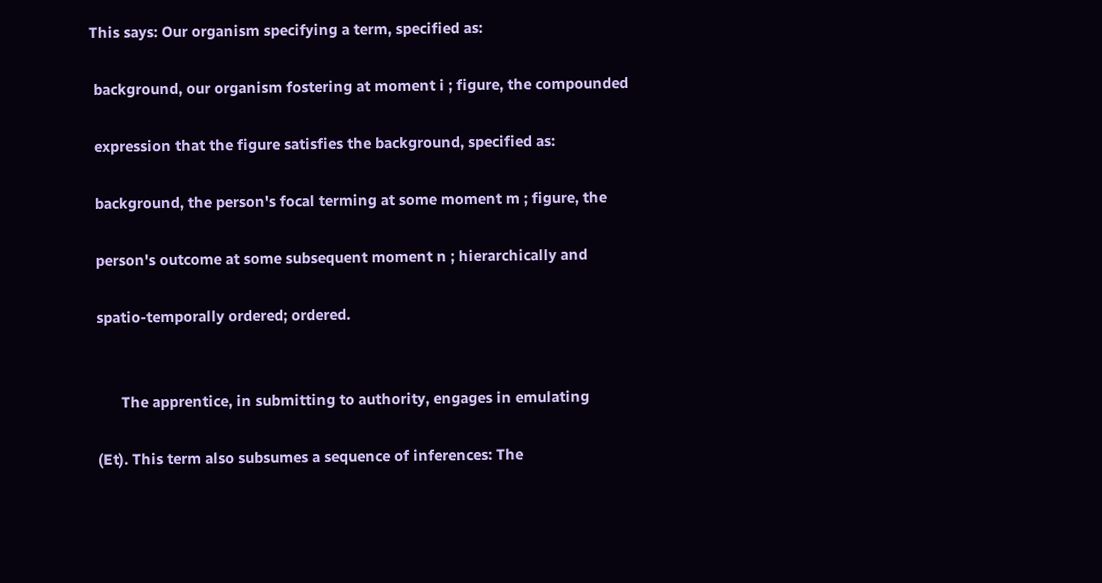This says: Our organism specifying a term, specified as:

 background, our organism fostering at moment i ; figure, the compounded

 expression that the figure satisfies the background, specified as:

 background, the person's focal terming at some moment m ; figure, the

 person's outcome at some subsequent moment n ; hierarchically and

 spatio-temporally ordered; ordered.


       The apprentice, in submitting to authority, engages in emulating

 (Et). This term also subsumes a sequence of inferences: The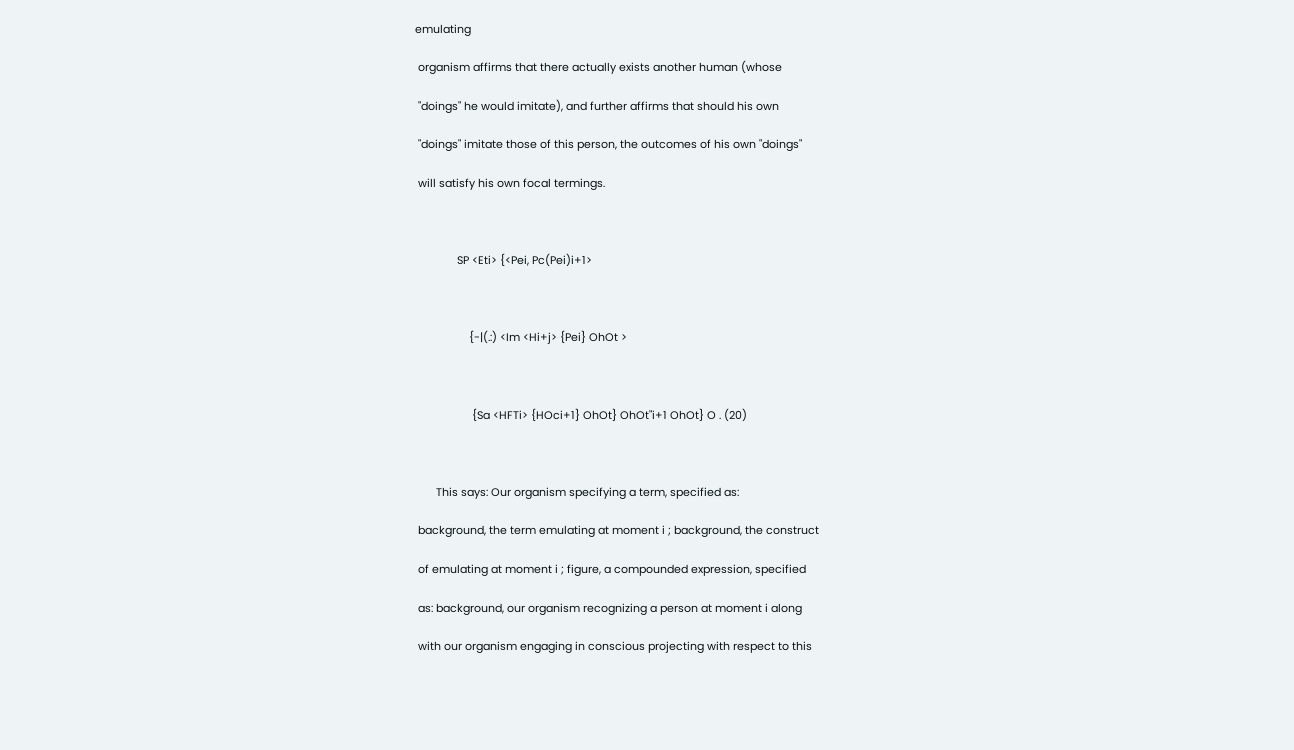emulating

 organism affirms that there actually exists another human (whose

 "doings" he would imitate), and further affirms that should his own

 "doings" imitate those of this person, the outcomes of his own "doings"

 will satisfy his own focal termings.



              SP <Eti> {<Pei, Pc(Pei)i+1>



                  {-|(.:) <Im <Hi+j> {Pei} OhOt >



                   {Sa <HFTi> {HOci+1} OhOt} OhOt"i+1 OhOt} O . (20)



       This says: Our organism specifying a term, specified as:

 background, the term emulating at moment i ; background, the construct

 of emulating at moment i ; figure, a compounded expression, specified

 as: background, our organism recognizing a person at moment i along

 with our organism engaging in conscious projecting with respect to this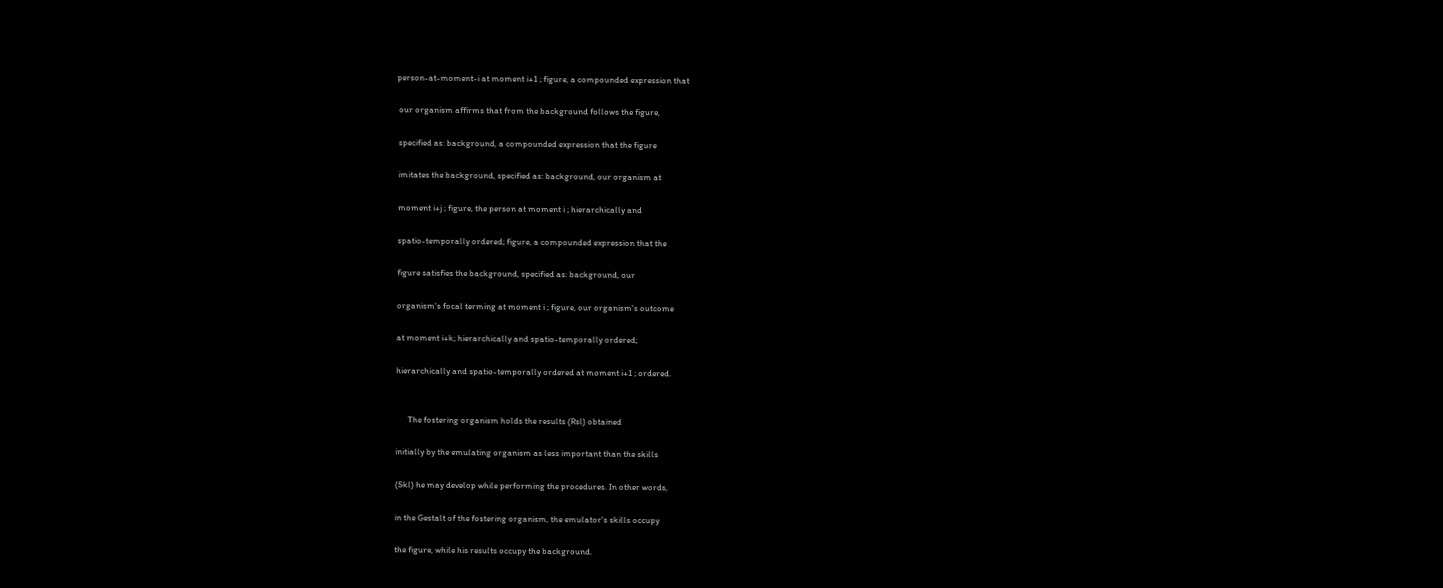person-at-moment-i at moment i+1 ; figure, a compounded expression that

 our organism affirms that from the background follows the figure,

 specified as: background, a compounded expression that the figure

 imitates the background, specified as: background, our organism at

 moment i+j ; figure, the person at moment i ; hierarchically and

 spatio-temporally ordered; figure, a compounded expression that the

 figure satisfies the background, specified as: background, our

 organism's focal terming at moment i ; figure, our organism's outcome

 at moment i+k; hierarchically and spatio-temporally ordered;

 hierarchically and spatio-temporally ordered at moment i+1 ; ordered.


       The fostering organism holds the results (Rsl) obtained

 initially by the emulating organism as less important than the skills

 (Skl) he may develop while performing the procedures. In other words,

 in the Gestalt of the fostering organism, the emulator's skills occupy

 the figure, while his results occupy the background.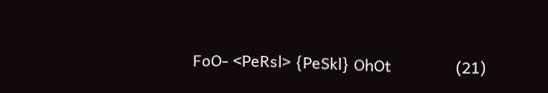FoO- <PeRsl> {PeSkl} OhOt                (21)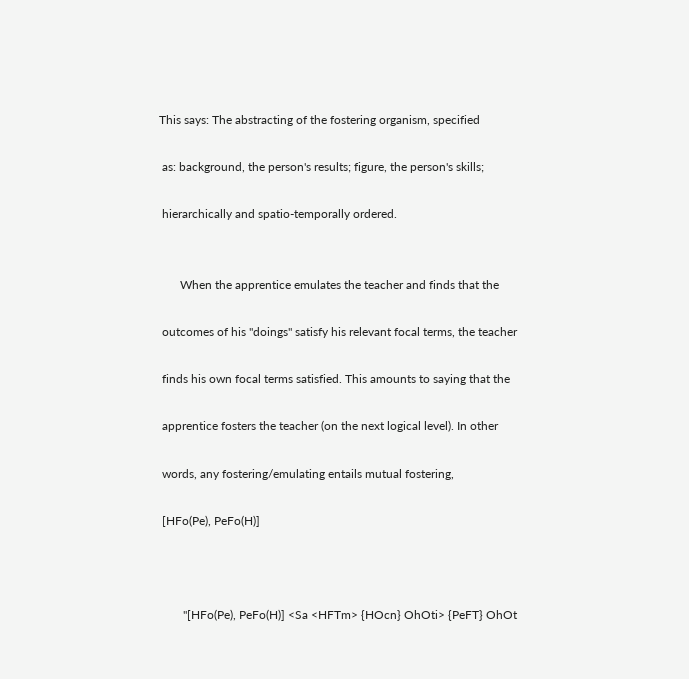This says: The abstracting of the fostering organism, specified

 as: background, the person's results; figure, the person's skills;

 hierarchically and spatio-temporally ordered.


       When the apprentice emulates the teacher and finds that the

 outcomes of his "doings" satisfy his relevant focal terms, the teacher

 finds his own focal terms satisfied. This amounts to saying that the

 apprentice fosters the teacher (on the next logical level). In other

 words, any fostering/emulating entails mutual fostering,

 [HFo(Pe), PeFo(H)]



        "[HFo(Pe), PeFo(H)] <Sa <HFTm> {HOcn} OhOti> {PeFT} OhOt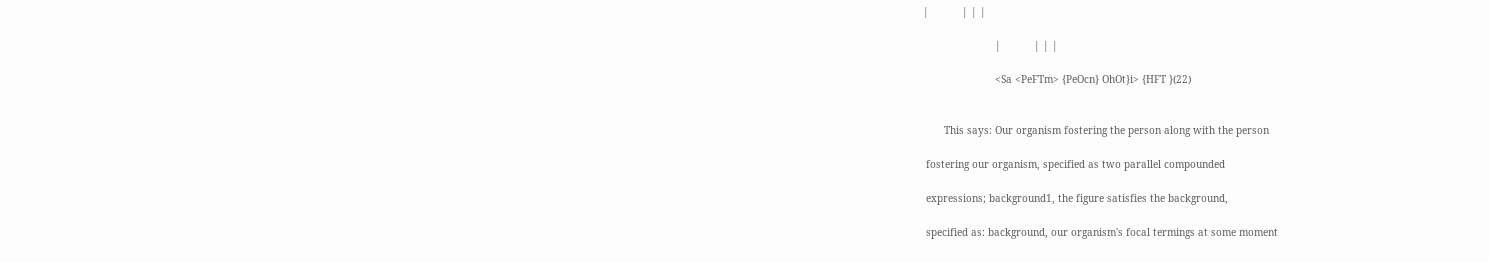|           | | |

                        |           | | |

                        <Sa <PeFTm> {PeOcn} OhOt}i> {HFT }(22)


       This says: Our organism fostering the person along with the person

 fostering our organism, specified as two parallel compounded

 expressions; background1, the figure satisfies the background,

 specified as: background, our organism's focal termings at some moment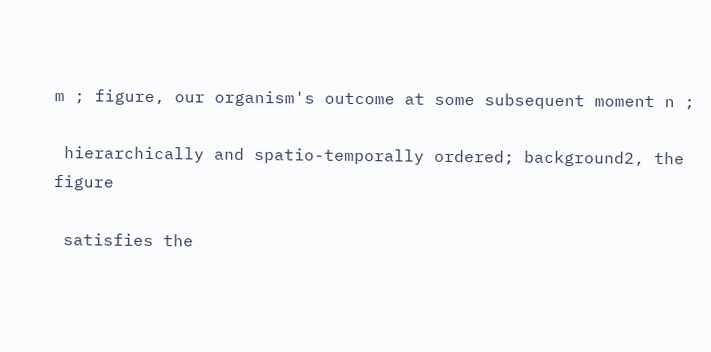m ; figure, our organism's outcome at some subsequent moment n ;

 hierarchically and spatio-temporally ordered; background2, the figure

 satisfies the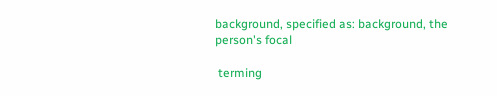background, specified as: background, the person's focal

 terming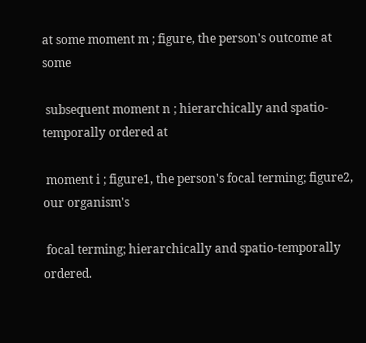at some moment m ; figure, the person's outcome at some

 subsequent moment n ; hierarchically and spatio-temporally ordered at

 moment i ; figure1, the person's focal terming; figure2, our organism's

 focal terming; hierarchically and spatio-temporally ordered.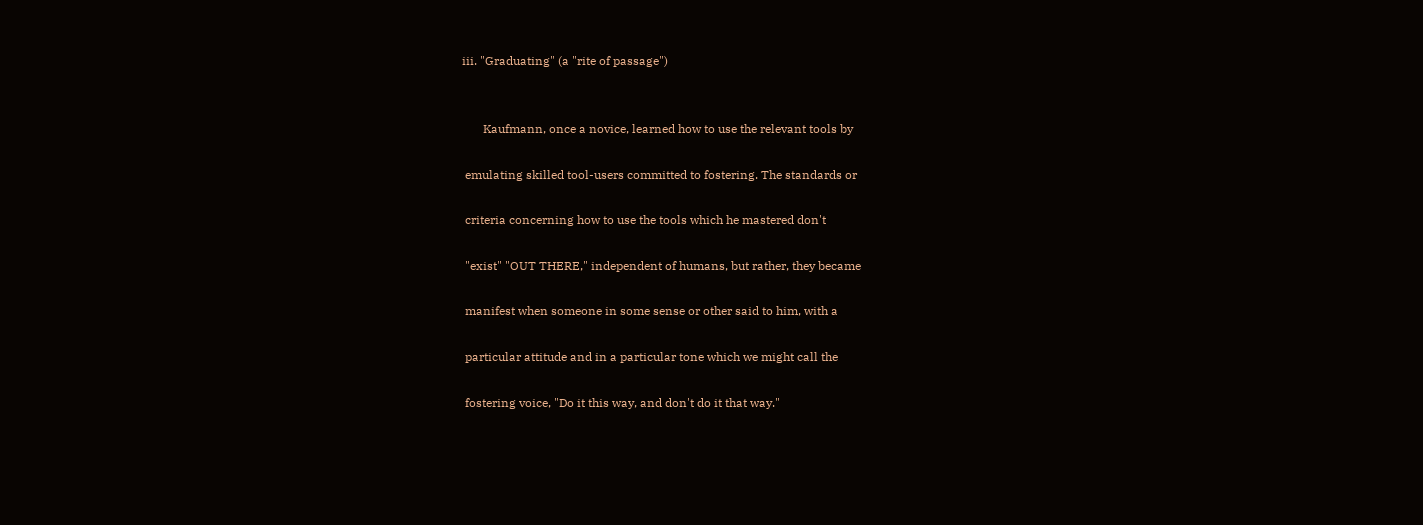iii. "Graduating" (a "rite of passage")


       Kaufmann, once a novice, learned how to use the relevant tools by

 emulating skilled tool-users committed to fostering. The standards or

 criteria concerning how to use the tools which he mastered don't

 "exist" "OUT THERE," independent of humans, but rather, they became

 manifest when someone in some sense or other said to him, with a

 particular attitude and in a particular tone which we might call the

 fostering voice, "Do it this way, and don't do it that way."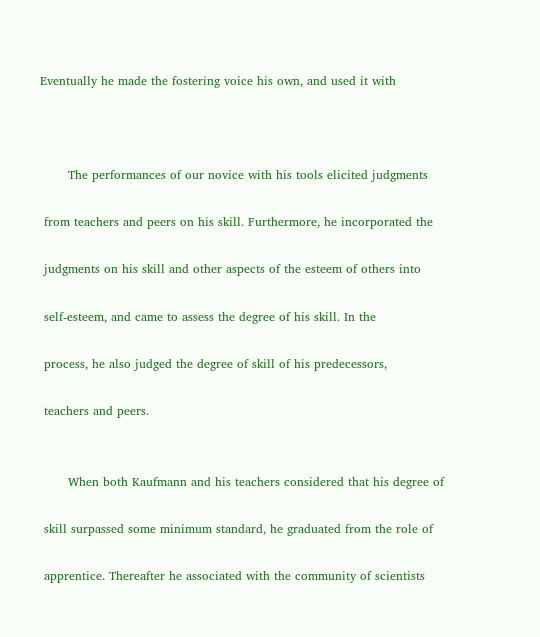Eventually he made the fostering voice his own, and used it with



       The performances of our novice with his tools elicited judgments

 from teachers and peers on his skill. Furthermore, he incorporated the

 judgments on his skill and other aspects of the esteem of others into

 self-esteem, and came to assess the degree of his skill. In the

 process, he also judged the degree of skill of his predecessors,

 teachers and peers.


       When both Kaufmann and his teachers considered that his degree of

 skill surpassed some minimum standard, he graduated from the role of

 apprentice. Thereafter he associated with the community of scientists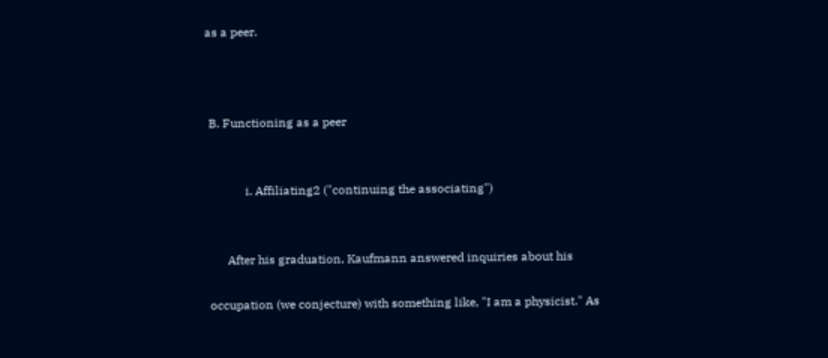as a peer.



 B. Functioning as a peer


             i. Affiliating2 ("continuing the associating")


       After his graduation, Kaufmann answered inquiries about his

 occupation (we conjecture) with something like, "I am a physicist." As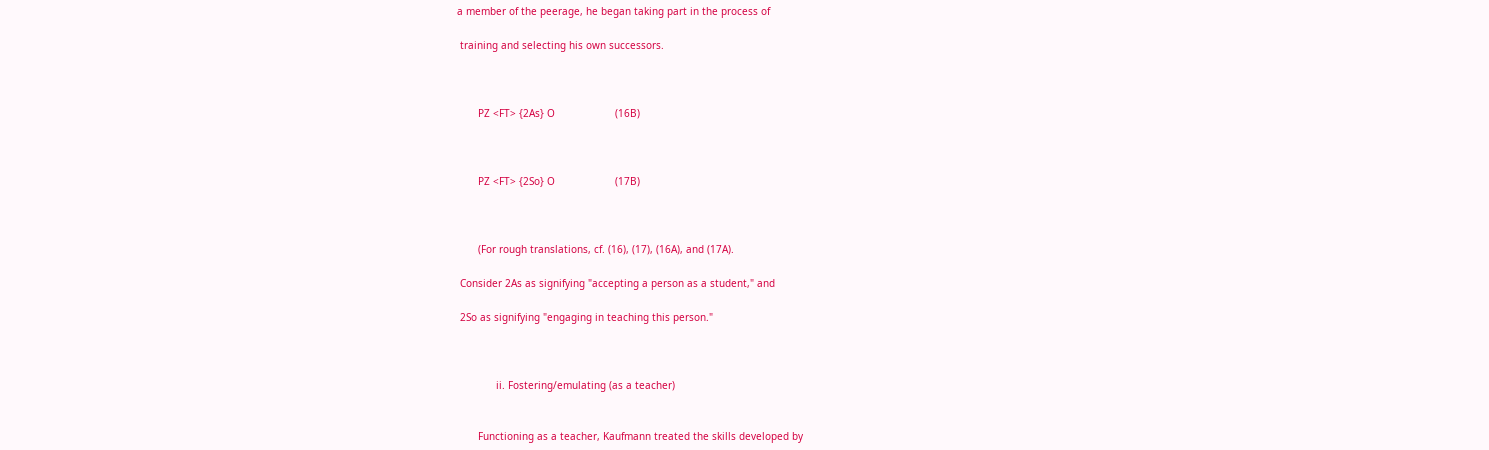a member of the peerage, he began taking part in the process of

 training and selecting his own successors.



       PZ <FT> {2As} O                    (16B)



       PZ <FT> {2So} O                    (17B)



       (For rough translations, cf. (16), (17), (16A), and (17A).

 Consider 2As as signifying "accepting a person as a student," and

 2So as signifying "engaging in teaching this person."



             ii. Fostering/emulating (as a teacher)


       Functioning as a teacher, Kaufmann treated the skills developed by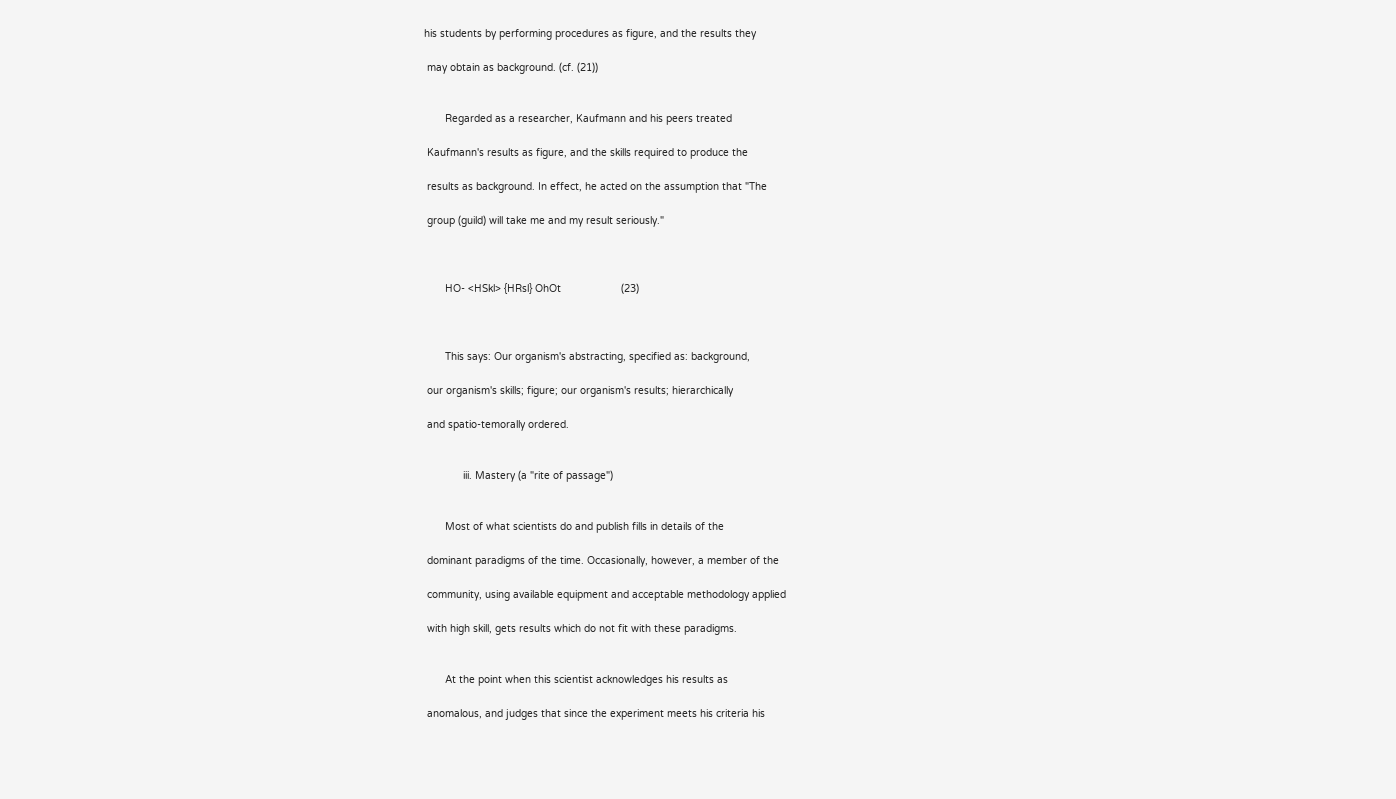his students by performing procedures as figure, and the results they

 may obtain as background. (cf. (21))


       Regarded as a researcher, Kaufmann and his peers treated

 Kaufmann's results as figure, and the skills required to produce the

 results as background. In effect, he acted on the assumption that "The

 group (guild) will take me and my result seriously."



       HO- <HSkl> {HRsl} OhOt                    (23)



       This says: Our organism's abstracting, specified as: background,

 our organism's skills; figure; our organism's results; hierarchically

 and spatio-temorally ordered.


             iii. Mastery (a "rite of passage")


       Most of what scientists do and publish fills in details of the

 dominant paradigms of the time. Occasionally, however, a member of the

 community, using available equipment and acceptable methodology applied

 with high skill, gets results which do not fit with these paradigms.


       At the point when this scientist acknowledges his results as

 anomalous, and judges that since the experiment meets his criteria his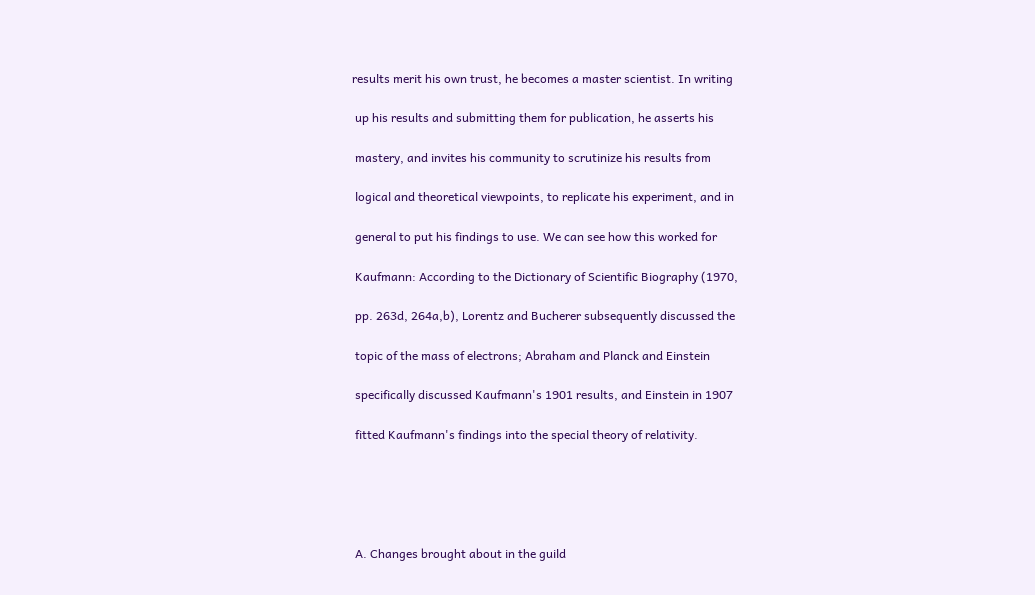results merit his own trust, he becomes a master scientist. In writing

 up his results and submitting them for publication, he asserts his

 mastery, and invites his community to scrutinize his results from

 logical and theoretical viewpoints, to replicate his experiment, and in

 general to put his findings to use. We can see how this worked for

 Kaufmann: According to the Dictionary of Scientific Biography (1970,

 pp. 263d, 264a,b), Lorentz and Bucherer subsequently discussed the

 topic of the mass of electrons; Abraham and Planck and Einstein

 specifically discussed Kaufmann's 1901 results, and Einstein in 1907

 fitted Kaufmann's findings into the special theory of relativity.





 A. Changes brought about in the guild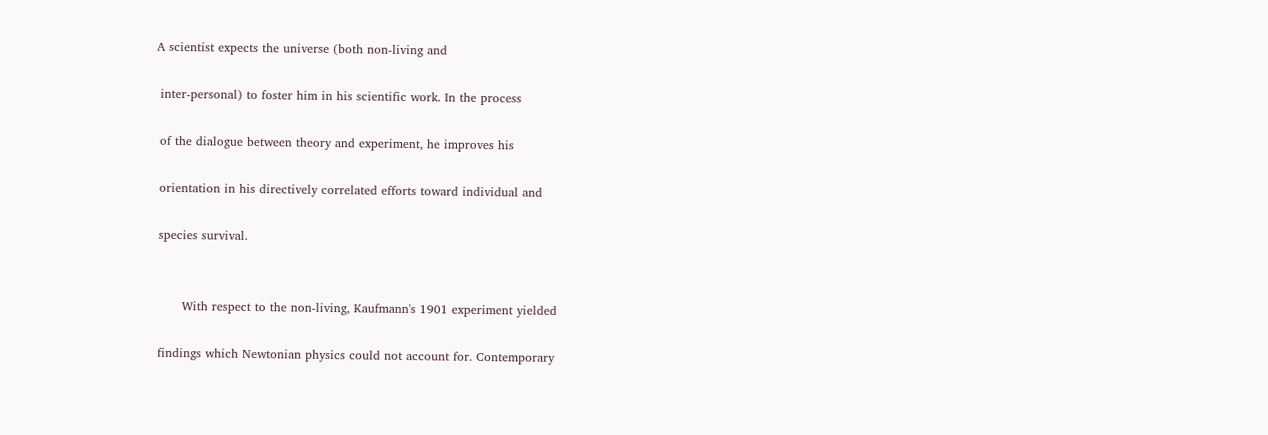A scientist expects the universe (both non-living and

 inter-personal) to foster him in his scientific work. In the process

 of the dialogue between theory and experiment, he improves his

 orientation in his directively correlated efforts toward individual and

 species survival.


       With respect to the non-living, Kaufmann's 1901 experiment yielded

 findings which Newtonian physics could not account for. Contemporary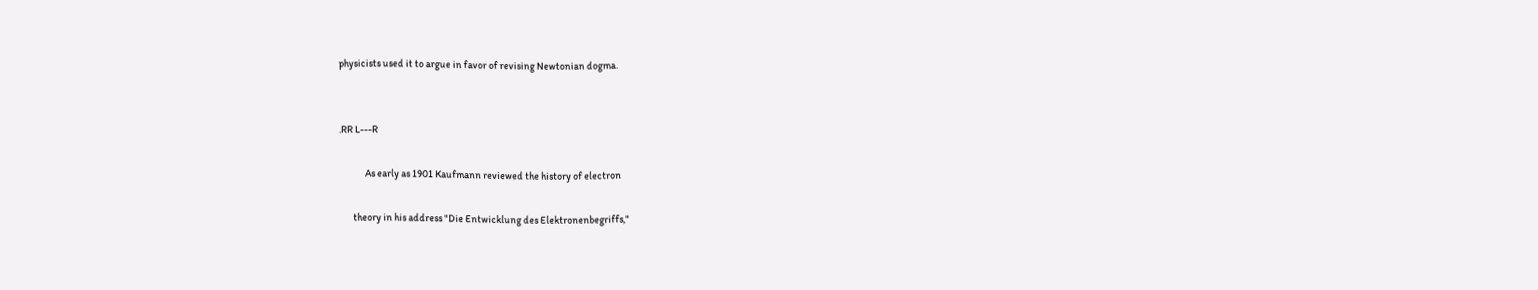physicists used it to argue in favor of revising Newtonian dogma.


.RR L---R

             As early as 1901 Kaufmann reviewed the history of electron

       theory in his address "Die Entwicklung des Elektronenbegriffs,"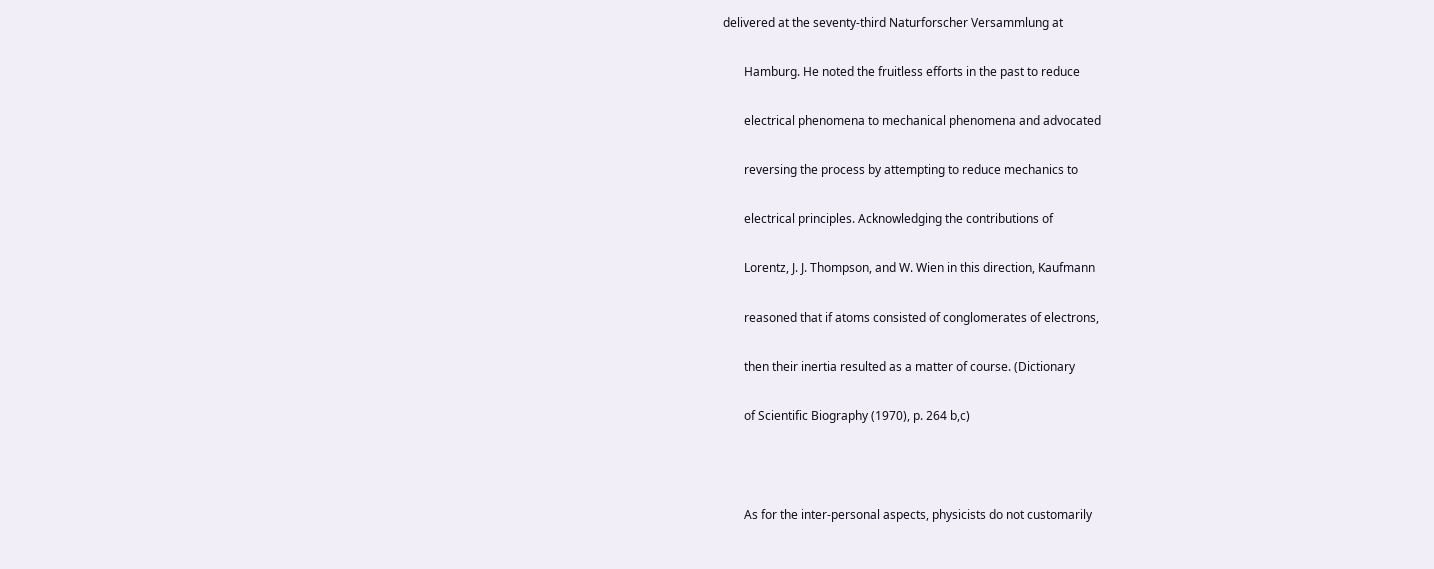delivered at the seventy-third Naturforscher Versammlung at

       Hamburg. He noted the fruitless efforts in the past to reduce

       electrical phenomena to mechanical phenomena and advocated

       reversing the process by attempting to reduce mechanics to

       electrical principles. Acknowledging the contributions of

       Lorentz, J. J. Thompson, and W. Wien in this direction, Kaufmann

       reasoned that if atoms consisted of conglomerates of electrons,

       then their inertia resulted as a matter of course. (Dictionary

       of Scientific Biography (1970), p. 264 b,c)



       As for the inter-personal aspects, physicists do not customarily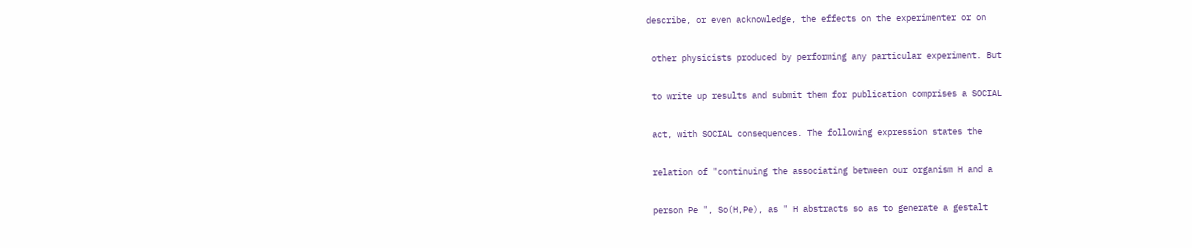describe, or even acknowledge, the effects on the experimenter or on

 other physicists produced by performing any particular experiment. But

 to write up results and submit them for publication comprises a SOCIAL

 act, with SOCIAL consequences. The following expression states the

 relation of "continuing the associating between our organism H and a

 person Pe ", So(H,Pe), as " H abstracts so as to generate a gestalt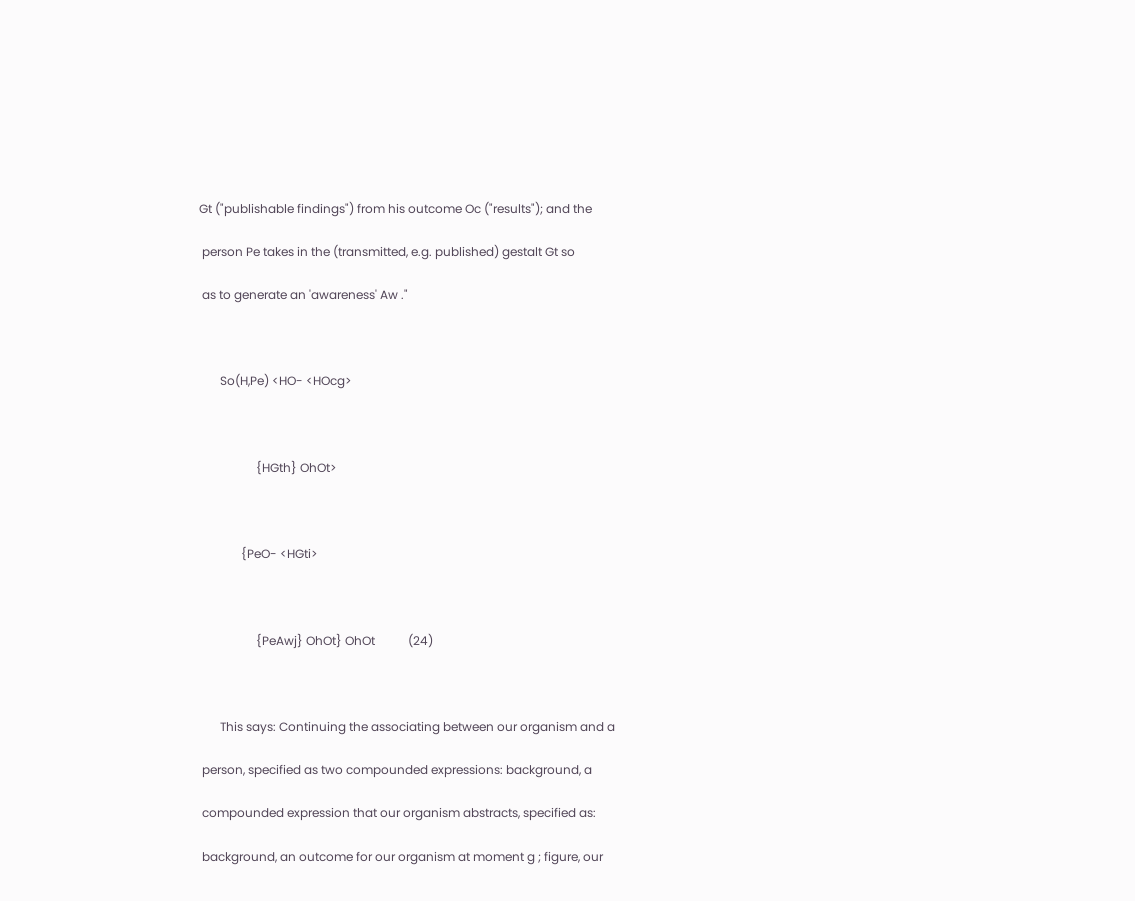Gt ("publishable findings") from his outcome Oc ("results"); and the

 person Pe takes in the (transmitted, e.g. published) gestalt Gt so

 as to generate an 'awareness' Aw ."



       So(H,Pe) <HO- <HOcg>



                   {HGth} OhOt>



              {PeO- <HGti>



                   {PeAwj} OhOt} OhOt           (24)



       This says: Continuing the associating between our organism and a

 person, specified as two compounded expressions: background, a

 compounded expression that our organism abstracts, specified as:

 background, an outcome for our organism at moment g ; figure, our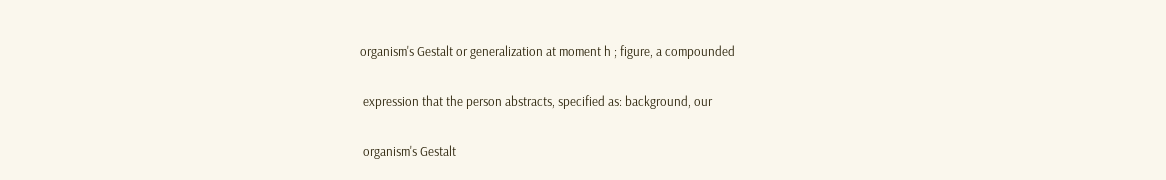organism's Gestalt or generalization at moment h ; figure, a compounded

 expression that the person abstracts, specified as: background, our

 organism's Gestalt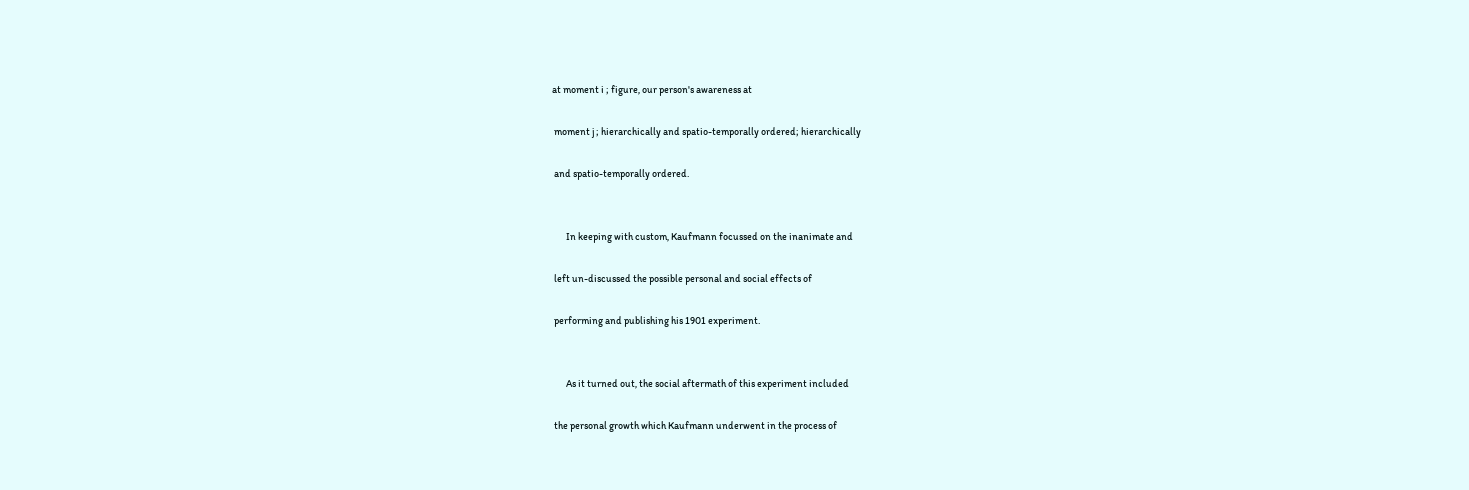at moment i ; figure, our person's awareness at

 moment j ; hierarchically and spatio-temporally ordered; hierarchically

 and spatio-temporally ordered.


       In keeping with custom, Kaufmann focussed on the inanimate and

 left un-discussed the possible personal and social effects of

 performing and publishing his 1901 experiment.


       As it turned out, the social aftermath of this experiment included

 the personal growth which Kaufmann underwent in the process of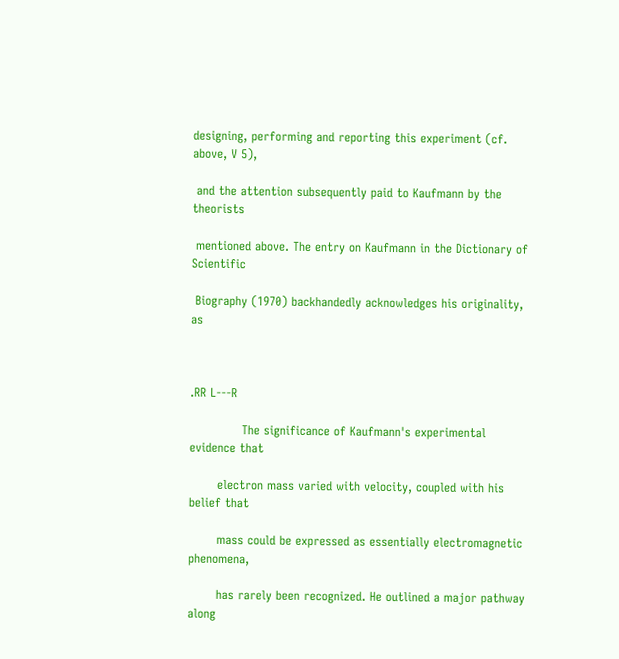designing, performing and reporting this experiment (cf. above, V 5),

 and the attention subsequently paid to Kaufmann by the theorists

 mentioned above. The entry on Kaufmann in the Dictionary of Scientific

 Biography (1970) backhandedly acknowledges his originality, as



.RR L---R

             The significance of Kaufmann's experimental evidence that

       electron mass varied with velocity, coupled with his belief that

       mass could be expressed as essentially electromagnetic phenomena,

       has rarely been recognized. He outlined a major pathway along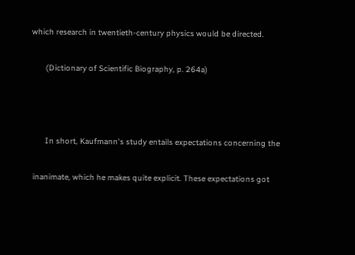which research in twentieth-century physics would be directed.

       (Dictionary of Scientific Biography, p. 264a)



       In short, Kaufmann's study entails expectations concerning the

 inanimate, which he makes quite explicit. These expectations got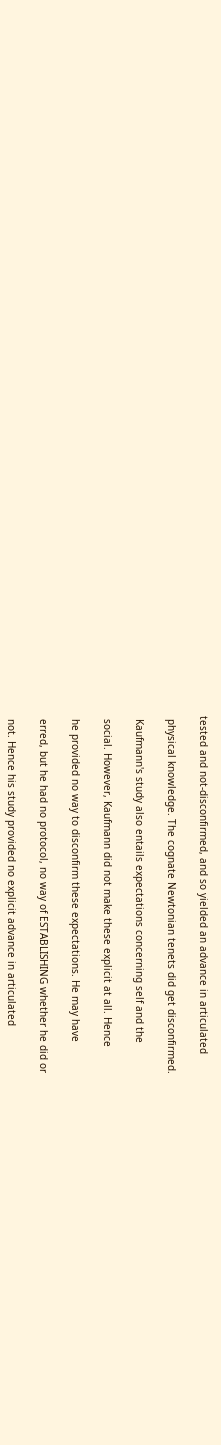tested and not-disconfirmed, and so yielded an advance in articulated

 physical knowledge. The cognate Newtonian tenets did get disconfirmed.

 Kaufmann's study also entails expectations concerning self and the

 social. However, Kaufmann did not make these explicit at all. Hence

 he provided no way to disconfirm these expectations. He may have

 erred, but he had no protocol, no way of ESTABLISHING whether he did or

 not. Hence his study provided no explicit advance in articulated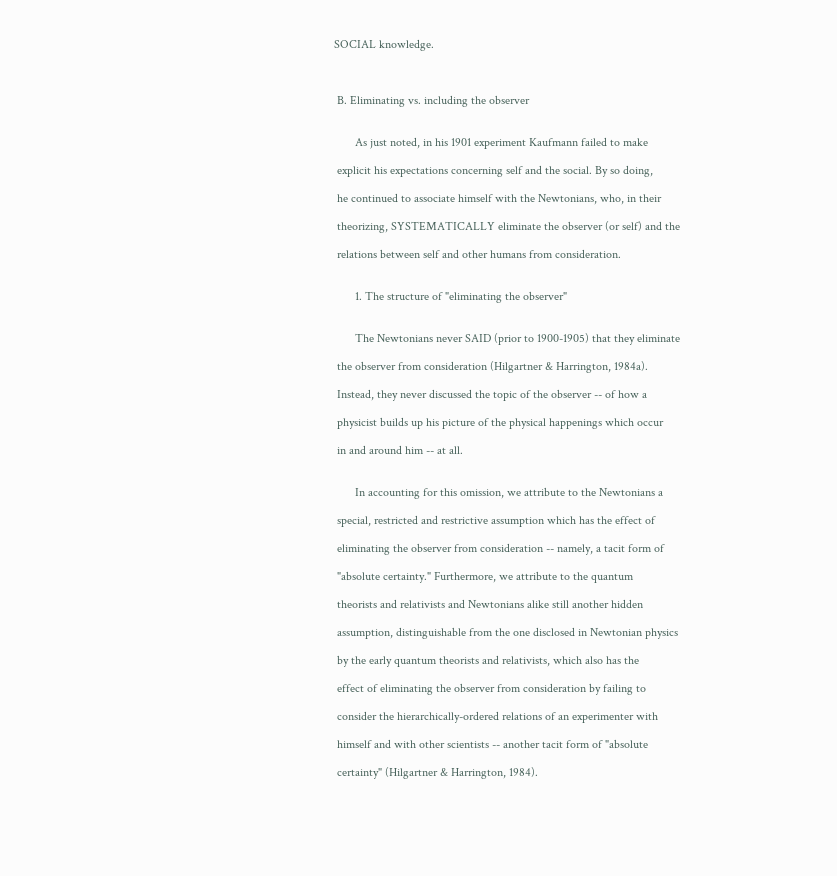SOCIAL knowledge.



 B. Eliminating vs. including the observer


       As just noted, in his 1901 experiment Kaufmann failed to make

 explicit his expectations concerning self and the social. By so doing,

 he continued to associate himself with the Newtonians, who, in their

 theorizing, SYSTEMATICALLY eliminate the observer (or self) and the

 relations between self and other humans from consideration.


       1. The structure of "eliminating the observer"


       The Newtonians never SAID (prior to 1900-1905) that they eliminate

 the observer from consideration (Hilgartner & Harrington, 1984a).

 Instead, they never discussed the topic of the observer -- of how a

 physicist builds up his picture of the physical happenings which occur

 in and around him -- at all.


       In accounting for this omission, we attribute to the Newtonians a

 special, restricted and restrictive assumption which has the effect of

 eliminating the observer from consideration -- namely, a tacit form of

 "absolute certainty." Furthermore, we attribute to the quantum

 theorists and relativists and Newtonians alike still another hidden

 assumption, distinguishable from the one disclosed in Newtonian physics

 by the early quantum theorists and relativists, which also has the

 effect of eliminating the observer from consideration by failing to

 consider the hierarchically-ordered relations of an experimenter with

 himself and with other scientists -- another tacit form of "absolute

 certainty" (Hilgartner & Harrington, 1984).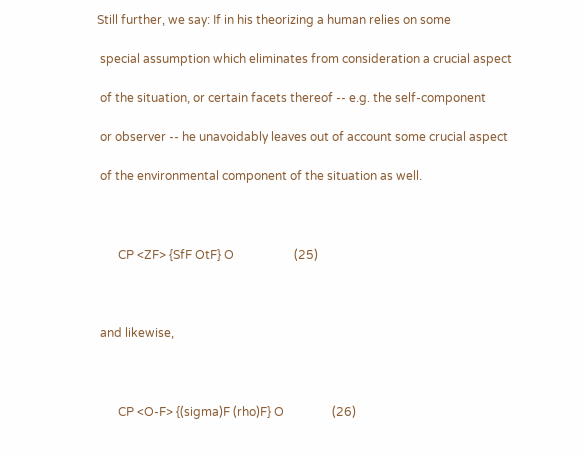Still further, we say: If in his theorizing a human relies on some

 special assumption which eliminates from consideration a crucial aspect

 of the situation, or certain facets thereof -- e.g. the self-component

 or observer -- he unavoidably leaves out of account some crucial aspect

 of the environmental component of the situation as well.



       CP <ZF> {SfF OtF} O                    (25)



 and likewise,



       CP <O-F> {(sigma)F (rho)F} O                (26)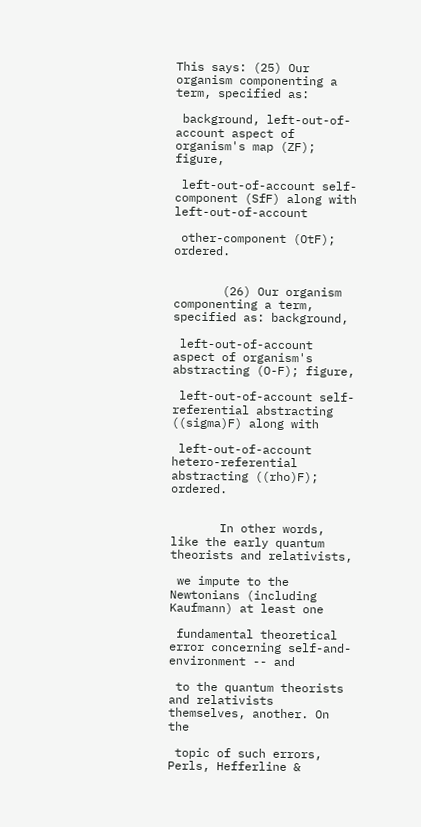This says: (25) Our organism componenting a term, specified as:

 background, left-out-of-account aspect of organism's map (ZF); figure,

 left-out-of-account self-component (SfF) along with left-out-of-account

 other-component (OtF); ordered.


       (26) Our organism componenting a term, specified as: background,

 left-out-of-account aspect of organism's abstracting (O-F); figure,

 left-out-of-account self-referential abstracting ((sigma)F) along with

 left-out-of-account hetero-referential abstracting ((rho)F); ordered.


       In other words, like the early quantum theorists and relativists,

 we impute to the Newtonians (including Kaufmann) at least one

 fundamental theoretical error concerning self-and-environment -- and

 to the quantum theorists and relativists themselves, another. On the

 topic of such errors, Perls, Hefferline &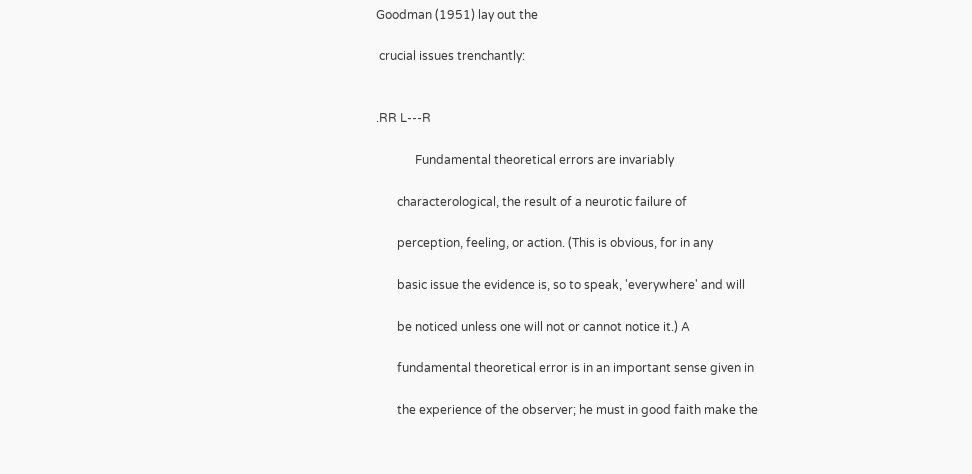Goodman (1951) lay out the

 crucial issues trenchantly:


.RR L---R

             Fundamental theoretical errors are invariably

       characterological, the result of a neurotic failure of

       perception, feeling, or action. (This is obvious, for in any

       basic issue the evidence is, so to speak, 'everywhere' and will

       be noticed unless one will not or cannot notice it.) A

       fundamental theoretical error is in an important sense given in

       the experience of the observer; he must in good faith make the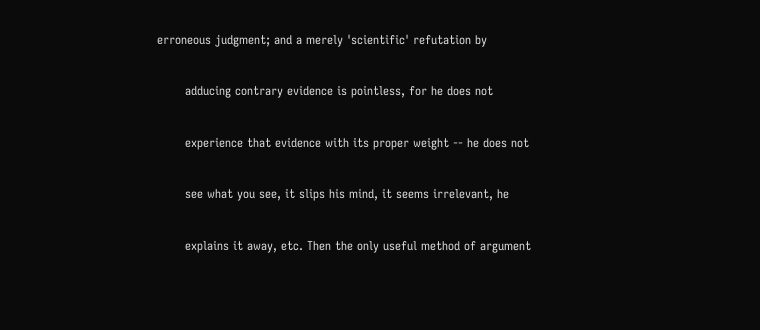erroneous judgment; and a merely 'scientific' refutation by

       adducing contrary evidence is pointless, for he does not

       experience that evidence with its proper weight -- he does not

       see what you see, it slips his mind, it seems irrelevant, he

       explains it away, etc. Then the only useful method of argument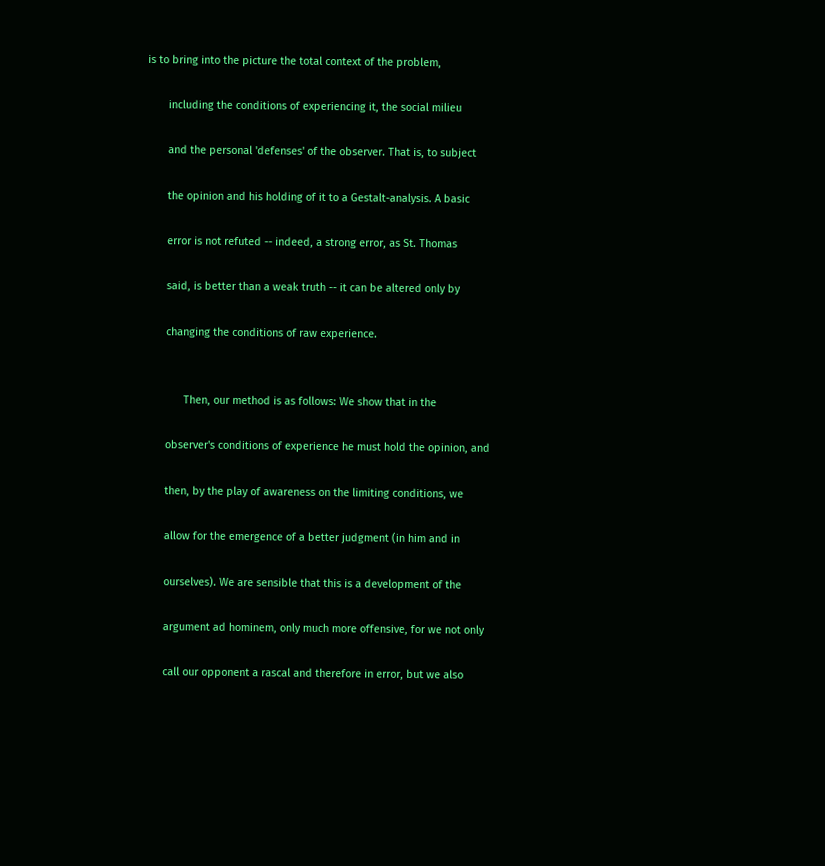is to bring into the picture the total context of the problem,

       including the conditions of experiencing it, the social milieu

       and the personal 'defenses' of the observer. That is, to subject

       the opinion and his holding of it to a Gestalt-analysis. A basic

       error is not refuted -- indeed, a strong error, as St. Thomas

       said, is better than a weak truth -- it can be altered only by

       changing the conditions of raw experience.


             Then, our method is as follows: We show that in the

       observer's conditions of experience he must hold the opinion, and

       then, by the play of awareness on the limiting conditions, we

       allow for the emergence of a better judgment (in him and in

       ourselves). We are sensible that this is a development of the

       argument ad hominem, only much more offensive, for we not only

       call our opponent a rascal and therefore in error, but we also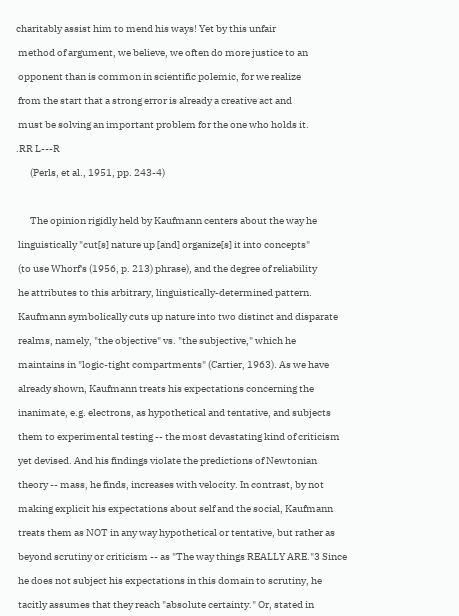charitably assist him to mend his ways! Yet by this unfair

 method of argument, we believe, we often do more justice to an

 opponent than is common in scientific polemic, for we realize

 from the start that a strong error is already a creative act and

 must be solving an important problem for the one who holds it.

.RR L---R

       (Perls, et al., 1951, pp. 243-4)



       The opinion rigidly held by Kaufmann centers about the way he

 linguistically "cut[s] nature up [and] organize[s] it into concepts"

 (to use Whorf's (1956, p. 213) phrase), and the degree of reliability

 he attributes to this arbitrary, linguistically-determined pattern.

 Kaufmann symbolically cuts up nature into two distinct and disparate

 realms, namely, "the objective" vs. "the subjective," which he

 maintains in "logic-tight compartments" (Cartier, 1963). As we have

 already shown, Kaufmann treats his expectations concerning the

 inanimate, e.g. electrons, as hypothetical and tentative, and subjects

 them to experimental testing -- the most devastating kind of criticism

 yet devised. And his findings violate the predictions of Newtonian

 theory -- mass, he finds, increases with velocity. In contrast, by not

 making explicit his expectations about self and the social, Kaufmann

 treats them as NOT in any way hypothetical or tentative, but rather as

 beyond scrutiny or criticism -- as "The way things REALLY ARE."3 Since

 he does not subject his expectations in this domain to scrutiny, he

 tacitly assumes that they reach "absolute certainty." Or, stated in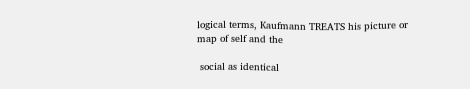logical terms, Kaufmann TREATS his picture or map of self and the

 social as identical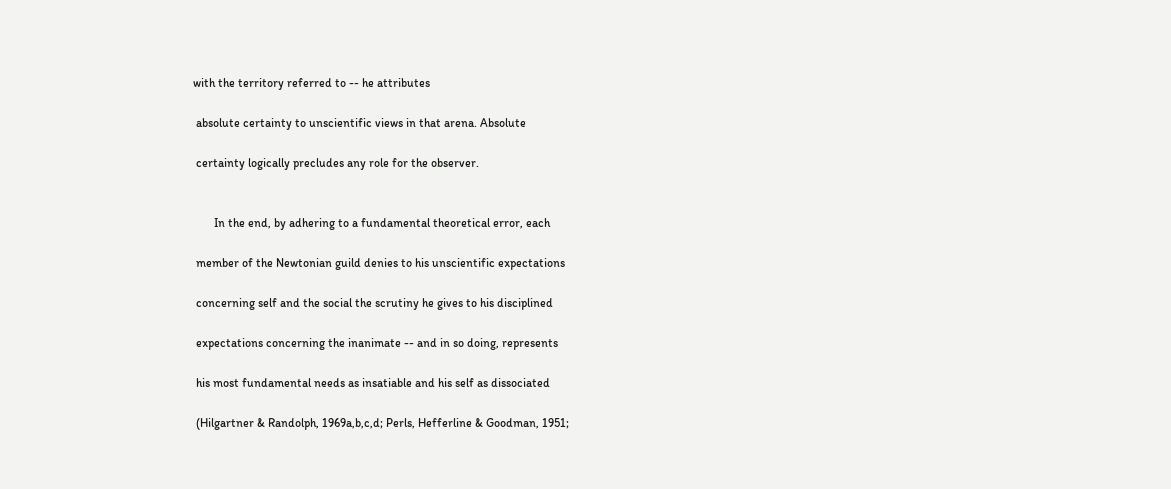with the territory referred to -- he attributes

 absolute certainty to unscientific views in that arena. Absolute

 certainty logically precludes any role for the observer.


       In the end, by adhering to a fundamental theoretical error, each

 member of the Newtonian guild denies to his unscientific expectations

 concerning self and the social the scrutiny he gives to his disciplined

 expectations concerning the inanimate -- and in so doing, represents

 his most fundamental needs as insatiable and his self as dissociated

 (Hilgartner & Randolph, 1969a,b,c,d; Perls, Hefferline & Goodman, 1951;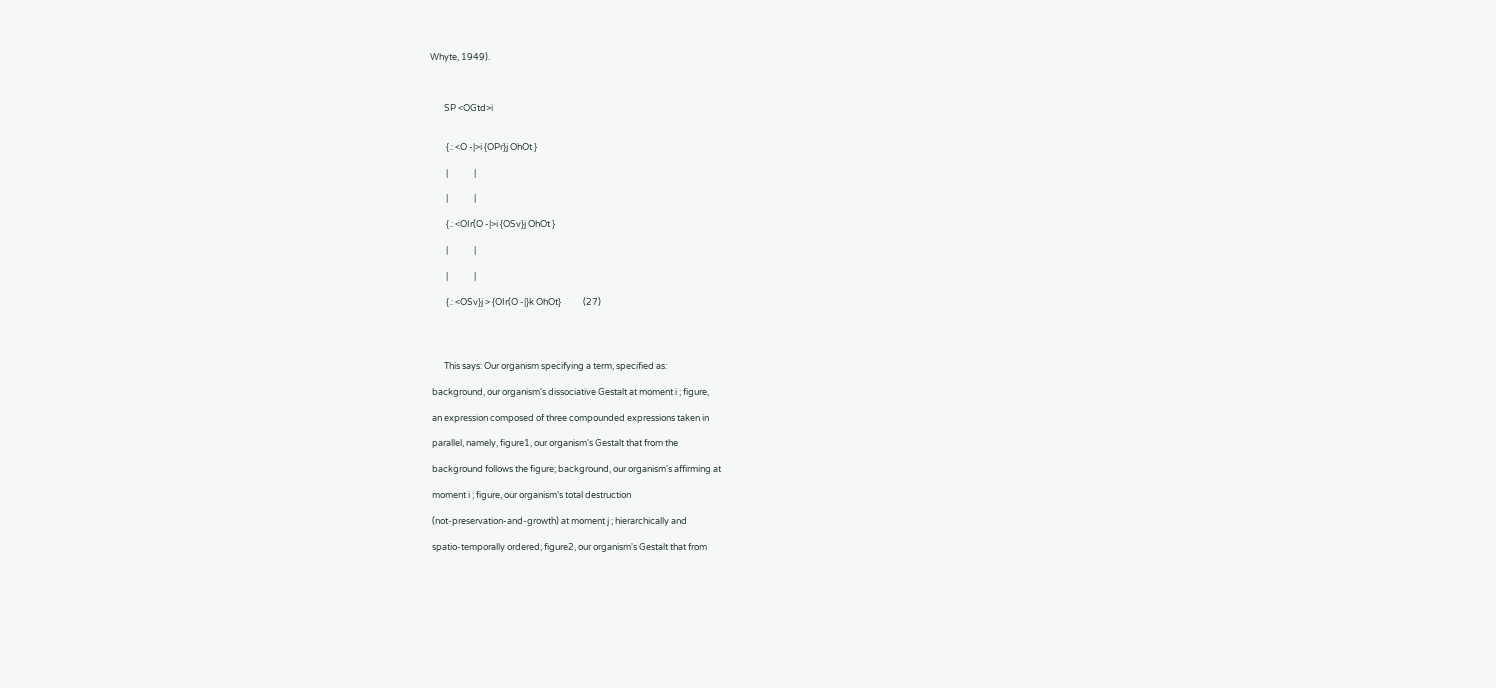Whyte, 1949).



       SP <OGtd>i


        {.: <O -|>i {OPr}j OhOt }

        |             |

        |             |

        {.: <OIr(O -|>i {OSv}j OhOt }

        |             |

        |             |

        {.: <OSv}j > {OIr(O -|}k OhOt}           (27)




       This says: Our organism specifying a term, specified as:

 background, our organism's dissociative Gestalt at moment i ; figure,

 an expression composed of three compounded expressions taken in

 parallel, namely, figure1, our organism's Gestalt that from the

 background follows the figure; background, our organism's affirming at

 moment i ; figure, our organism's total destruction

 (not-preservation-and-growth) at moment j ; hierarchically and

 spatio-temporally ordered; figure2, our organism's Gestalt that from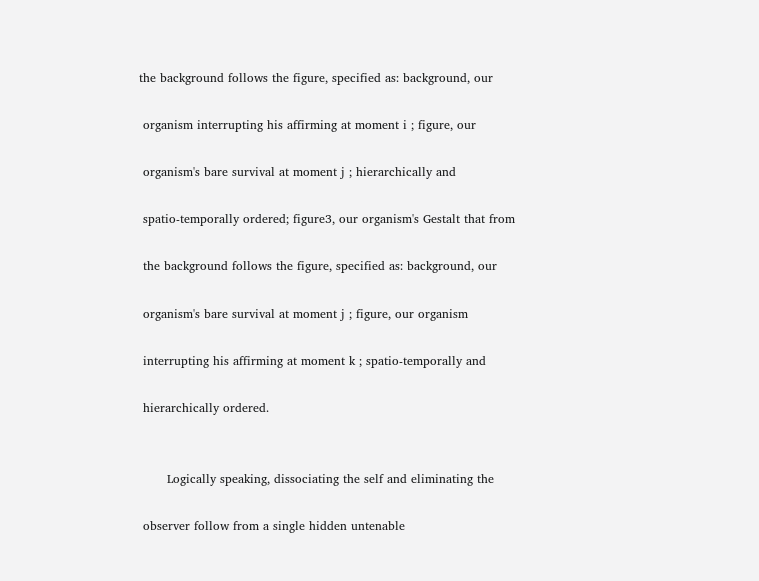the background follows the figure, specified as: background, our

 organism interrupting his affirming at moment i ; figure, our

 organism's bare survival at moment j ; hierarchically and

 spatio-temporally ordered; figure3, our organism's Gestalt that from

 the background follows the figure, specified as: background, our

 organism's bare survival at moment j ; figure, our organism

 interrupting his affirming at moment k ; spatio-temporally and

 hierarchically ordered.


       Logically speaking, dissociating the self and eliminating the

 observer follow from a single hidden untenable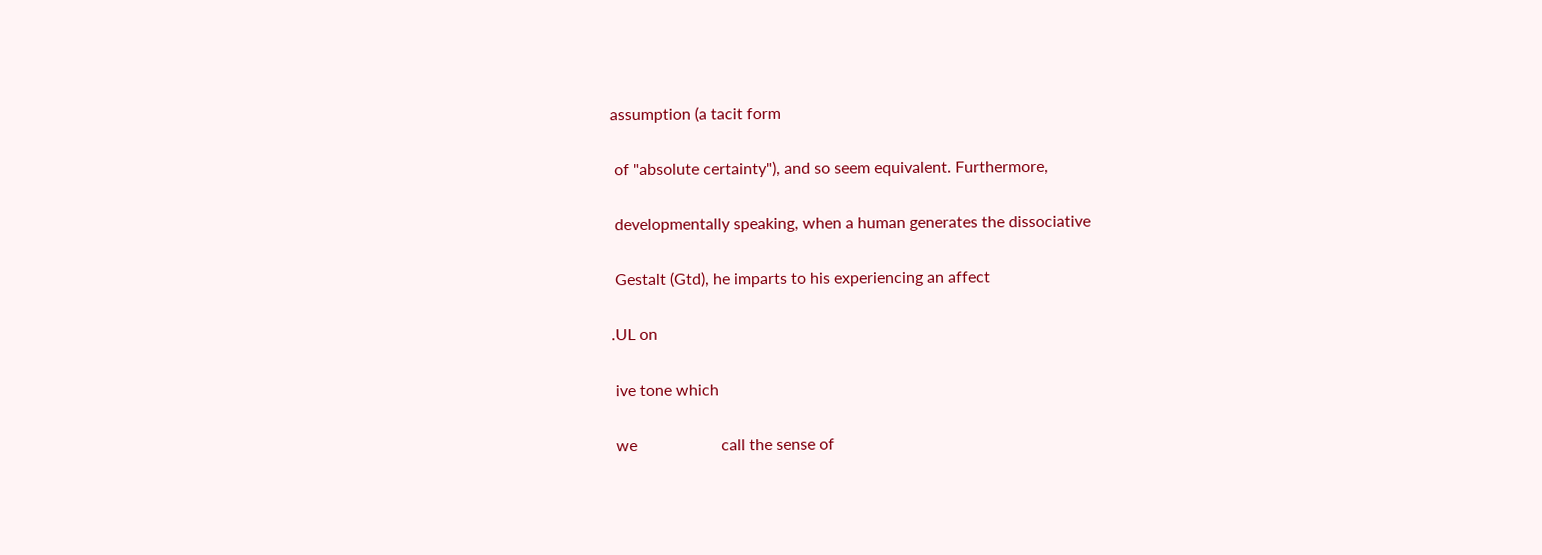assumption (a tacit form

 of "absolute certainty"), and so seem equivalent. Furthermore,

 developmentally speaking, when a human generates the dissociative

 Gestalt (Gtd), he imparts to his experiencing an affect

.UL on

 ive tone which

 we                     call the sense of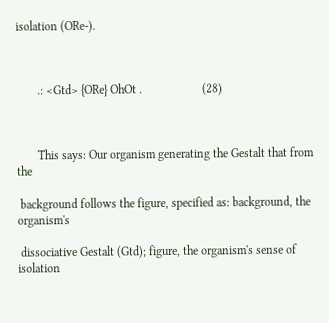isolation (ORe-).



       .: <Gtd> {ORe} OhOt .                    (28)



       This says: Our organism generating the Gestalt that from the

 background follows the figure, specified as: background, the organism's

 dissociative Gestalt (Gtd); figure, the organism's sense of isolation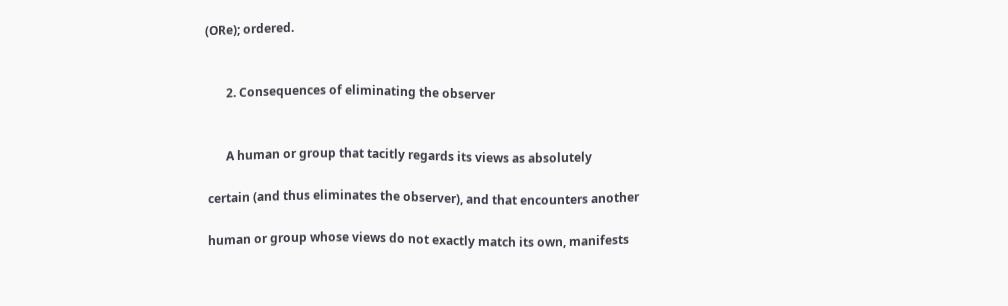(ORe); ordered.


       2. Consequences of eliminating the observer


       A human or group that tacitly regards its views as absolutely

 certain (and thus eliminates the observer), and that encounters another

 human or group whose views do not exactly match its own, manifests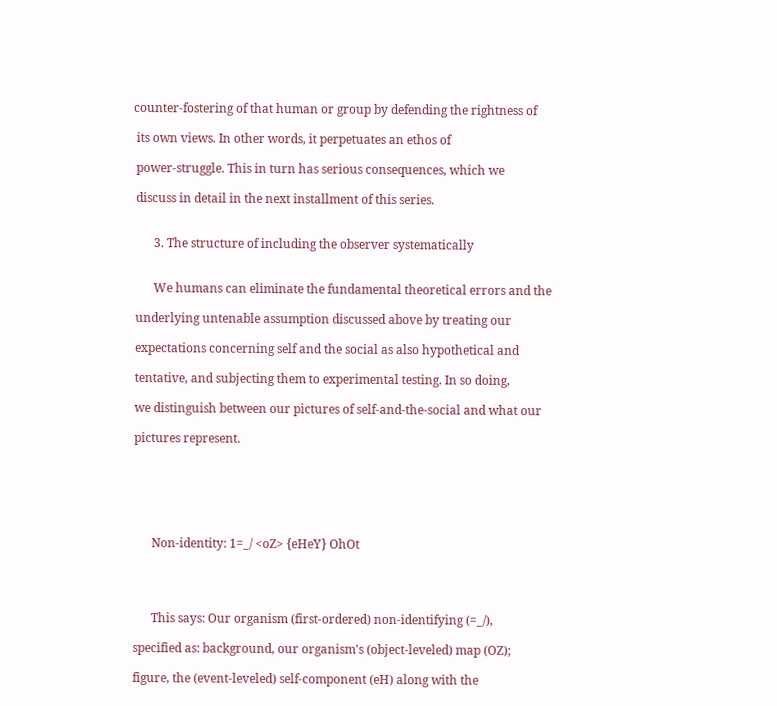counter-fostering of that human or group by defending the rightness of

 its own views. In other words, it perpetuates an ethos of

 power-struggle. This in turn has serious consequences, which we

 discuss in detail in the next installment of this series.


       3. The structure of including the observer systematically


       We humans can eliminate the fundamental theoretical errors and the

 underlying untenable assumption discussed above by treating our

 expectations concerning self and the social as also hypothetical and

 tentative, and subjecting them to experimental testing. In so doing,

 we distinguish between our pictures of self-and-the-social and what our

 pictures represent.






       Non-identity: 1=_/ <oZ> {eHeY} OhOt




       This says: Our organism (first-ordered) non-identifying (=_/),

 specified as: background, our organism's (object-leveled) map (OZ);

 figure, the (event-leveled) self-component (eH) along with the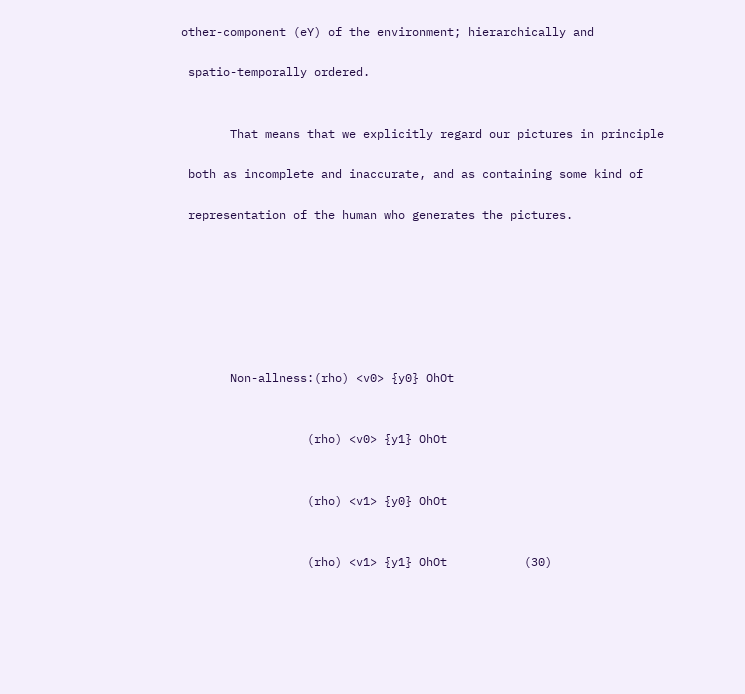other-component (eY) of the environment; hierarchically and

 spatio-temporally ordered.


       That means that we explicitly regard our pictures in principle

 both as incomplete and inaccurate, and as containing some kind of

 representation of the human who generates the pictures.







       Non-allness:(rho) <v0> {y0} OhOt


                  (rho) <v0> {y1} OhOt


                  (rho) <v1> {y0} OhOt


                  (rho) <v1> {y1} OhOt           (30)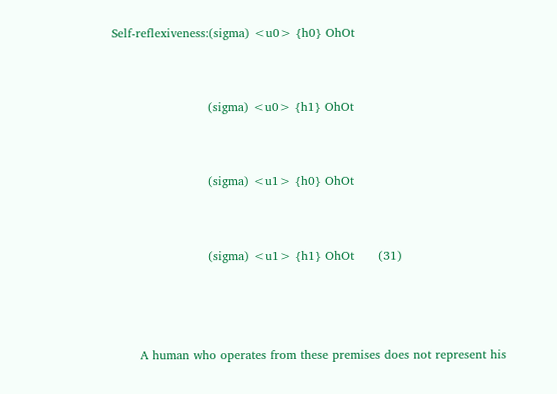Self-reflexiveness:(sigma) <u0> {h0} OhOt


                        (sigma) <u0> {h1} OhOt


                        (sigma) <u1> {h0} OhOt


                        (sigma) <u1> {h1} OhOt      (31)



       A human who operates from these premises does not represent his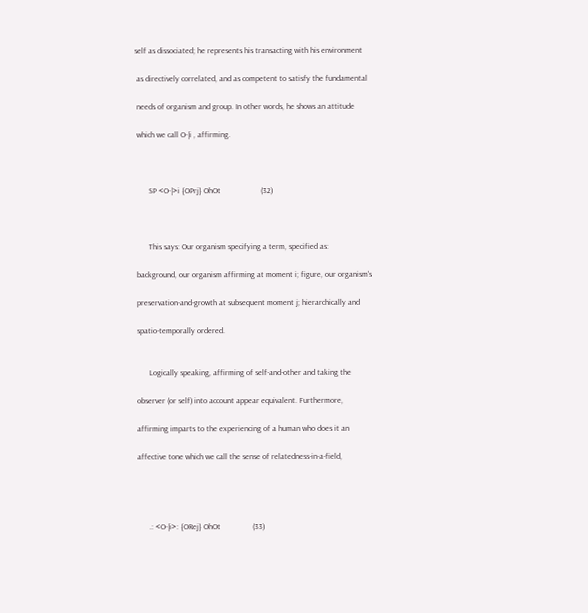self as dissociated; he represents his transacting with his environment

 as directively correlated, and as competent to satisfy the fundamental

 needs of organism and group. In other words, he shows an attitude

 which we call O-|i , affirming.



       SP <O-|>i {OPrj} OhOt                    (32)



       This says: Our organism specifying a term, specified as:

 background, our organism affirming at moment i; figure, our organism's

 preservation-and-growth at subsequent moment j; hierarchically and

 spatio-temporally ordered.


       Logically speaking, affirming of self-and-other and taking the

 observer (or self) into account appear equivalent. Furthermore,

 affirming imparts to the experiencing of a human who does it an

 affective tone which we call the sense of relatedness-in-a-field,




       .: <O-|i>: {ORej} OhOt                (33)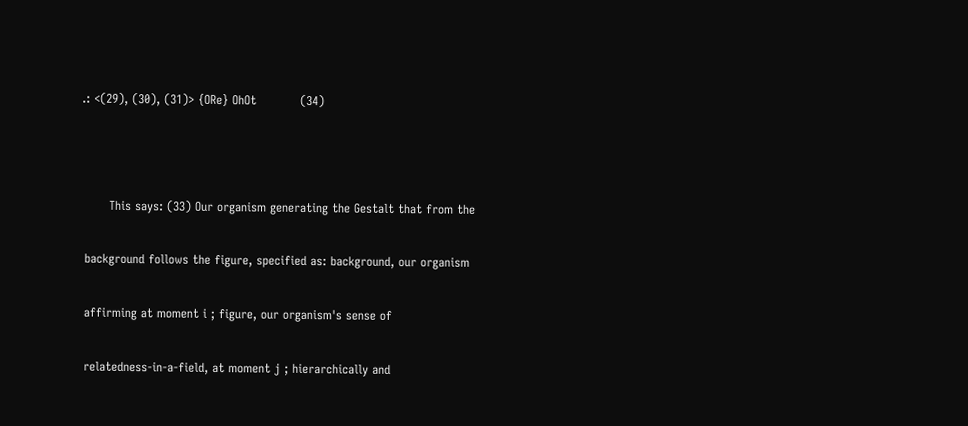.: <(29), (30), (31)> {ORe} OhOt           (34)



       This says: (33) Our organism generating the Gestalt that from the

 background follows the figure, specified as: background, our organism

 affirming at moment i ; figure, our organism's sense of

 relatedness-in-a-field, at moment j ; hierarchically and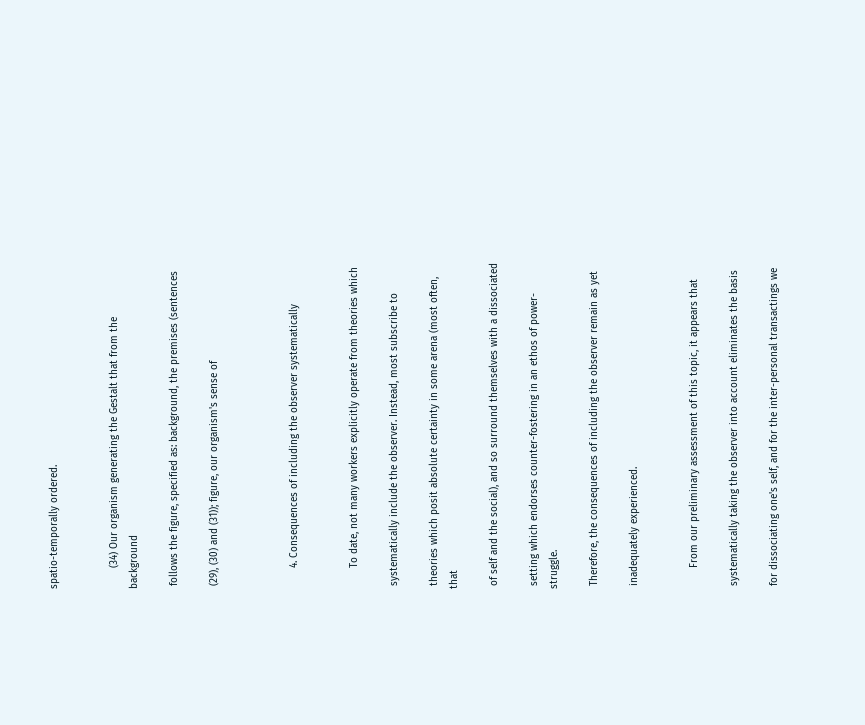spatio-temporally ordered.


       (34) Our organism generating the Gestalt that from the background

 follows the figure, specified as: background, the premises (sentences

 (29), (30) and (31)); figure, our organism's sense of



       4. Consequences of including the observer systematically


       To date, not many workers explicitly operate from theories which

 systematically include the observer. Instead, most subscribe to

 theories which posit absolute certainty in some arena (most often, that

 of self and the social), and so surround themselves with a dissociated

 setting which endorses counter-fostering in an ethos of power-struggle.

 Therefore, the consequences of including the observer remain as yet

 inadequately experienced.


       From our preliminary assessment of this topic, it appears that

 systematically taking the observer into account eliminates the basis

 for dissociating one's self, and for the inter-personal transactings we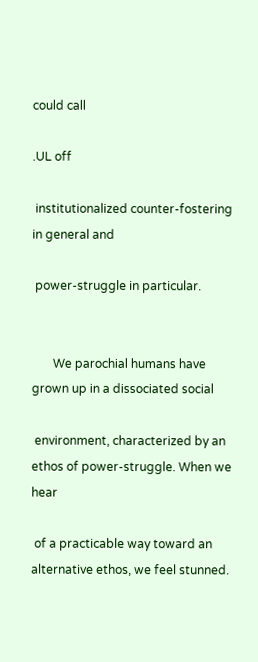could call

.UL off

 institutionalized counter-fostering in general and

 power-struggle in particular.


       We parochial humans have grown up in a dissociated social

 environment, characterized by an ethos of power-struggle. When we hear

 of a practicable way toward an alternative ethos, we feel stunned.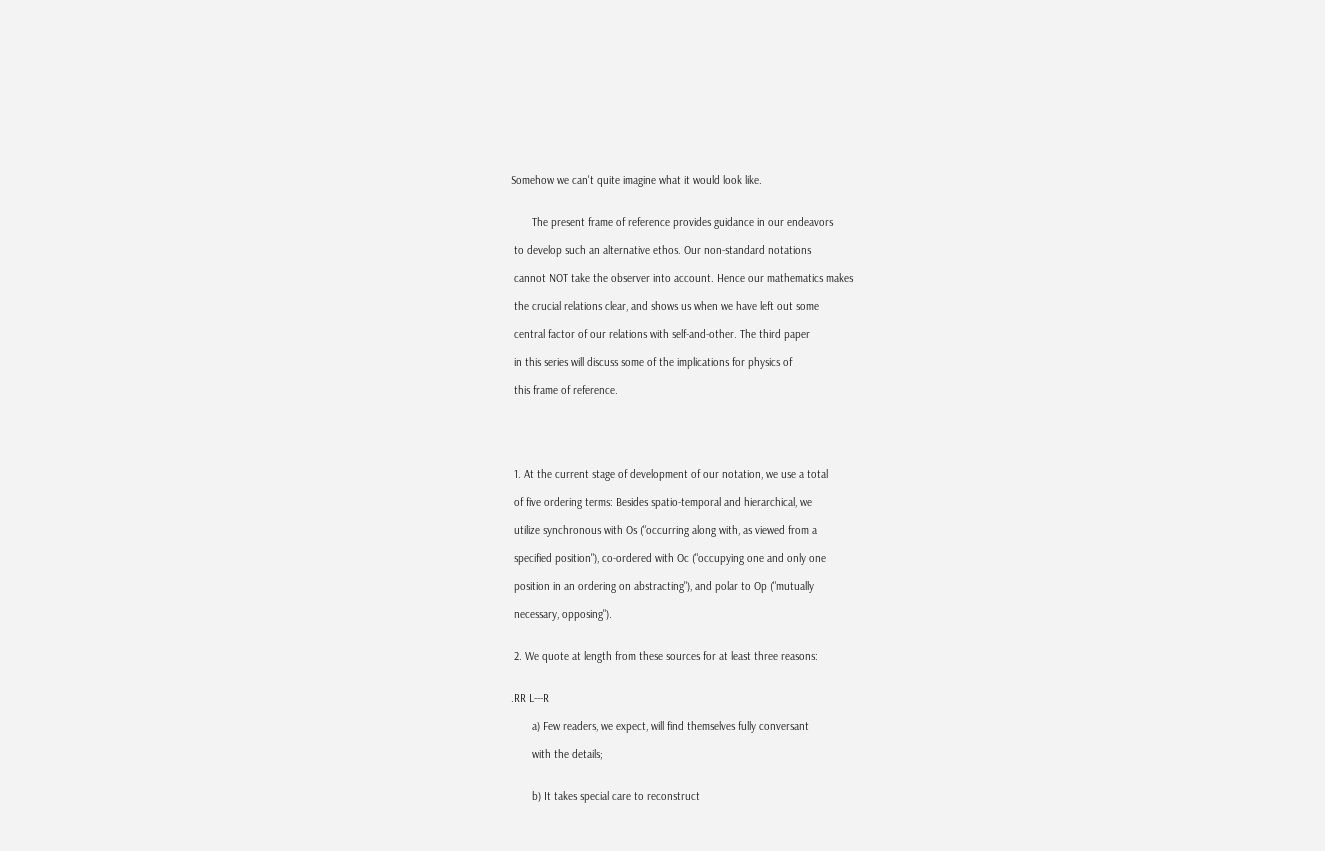Somehow we can't quite imagine what it would look like.


       The present frame of reference provides guidance in our endeavors

 to develop such an alternative ethos. Our non-standard notations

 cannot NOT take the observer into account. Hence our mathematics makes

 the crucial relations clear, and shows us when we have left out some

 central factor of our relations with self-and-other. The third paper

 in this series will discuss some of the implications for physics of

 this frame of reference.





 1. At the current stage of development of our notation, we use a total

 of five ordering terms: Besides spatio-temporal and hierarchical, we

 utilize synchronous with Os ("occurring along with, as viewed from a

 specified position"), co-ordered with Oc ("occupying one and only one

 position in an ordering on abstracting"), and polar to Op ("mutually

 necessary, opposing").


 2. We quote at length from these sources for at least three reasons:


.RR L---R

       a) Few readers, we expect, will find themselves fully conversant

       with the details;


       b) It takes special care to reconstruct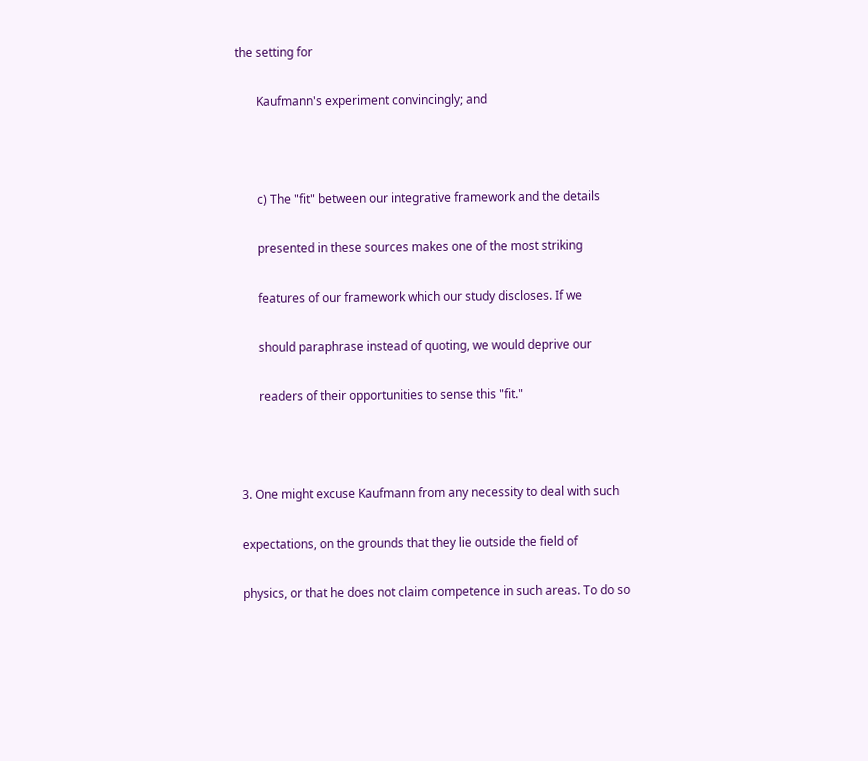the setting for

       Kaufmann's experiment convincingly; and



       c) The "fit" between our integrative framework and the details

       presented in these sources makes one of the most striking

       features of our framework which our study discloses. If we

       should paraphrase instead of quoting, we would deprive our

       readers of their opportunities to sense this "fit."



 3. One might excuse Kaufmann from any necessity to deal with such

 expectations, on the grounds that they lie outside the field of

 physics, or that he does not claim competence in such areas. To do so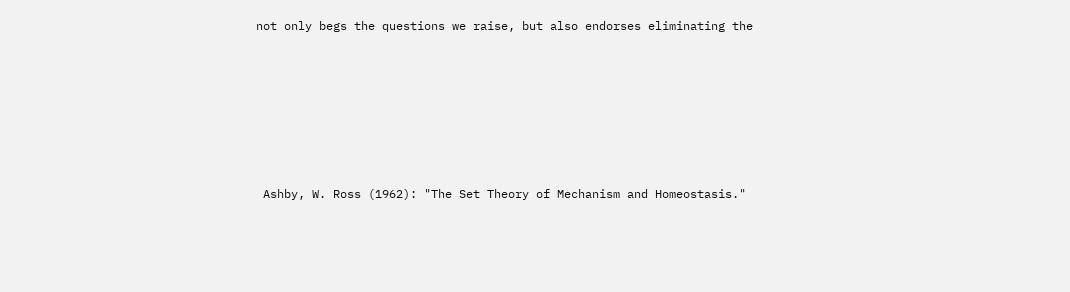not only begs the questions we raise, but also endorses eliminating the






 Ashby, W. Ross (1962): "The Set Theory of Mechanism and Homeostasis."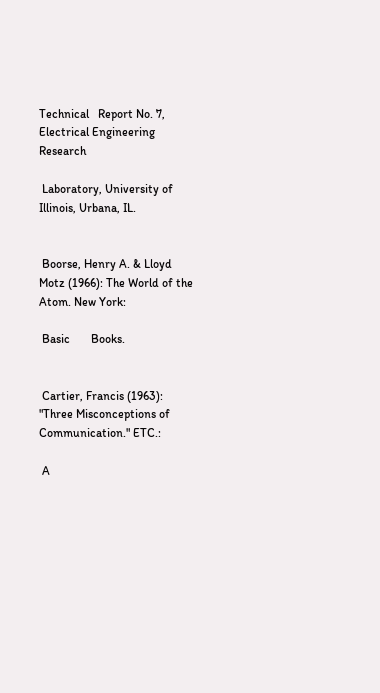Technical   Report No. 7, Electrical Engineering Research

 Laboratory, University of Illinois, Urbana, IL.


 Boorse, Henry A. & Lloyd Motz (1966): The World of the Atom. New York:

 Basic       Books.


 Cartier, Francis (1963): "Three Misconceptions of Communication." ETC.:

 A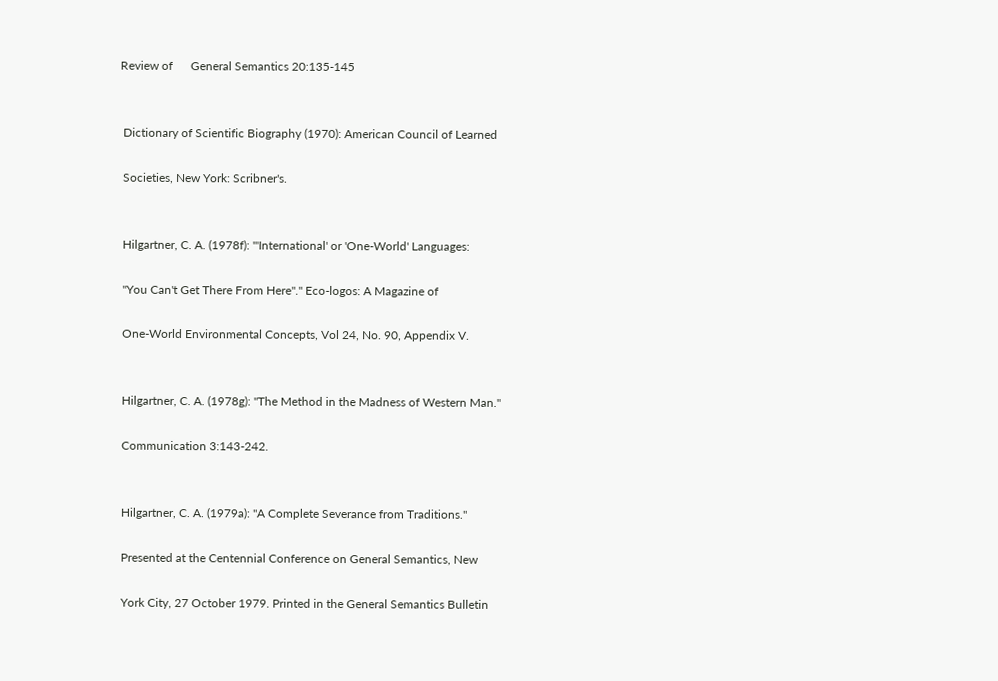Review of      General Semantics 20:135-145


 Dictionary of Scientific Biography (1970): American Council of Learned

 Societies, New York: Scribner's.


 Hilgartner, C. A. (1978f): "'International' or 'One-World' Languages:

 "You Can't Get There From Here"." Eco-logos: A Magazine of

 One-World Environmental Concepts, Vol 24, No. 90, Appendix V.


 Hilgartner, C. A. (1978g): "The Method in the Madness of Western Man."

 Communication 3:143-242.


 Hilgartner, C. A. (1979a): "A Complete Severance from Traditions."

 Presented at the Centennial Conference on General Semantics, New

 York City, 27 October 1979. Printed in the General Semantics Bulletin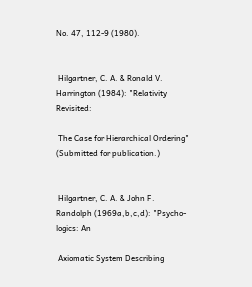No. 47, 112-9 (1980).


 Hilgartner, C. A. & Ronald V. Harrington (1984): "Relativity Revisited:

 The Case for Hierarchical Ordering" (Submitted for publication.)


 Hilgartner, C. A. & John F. Randolph (1969a,b,c,d): "Psycho-logics: An

 Axiomatic System Describing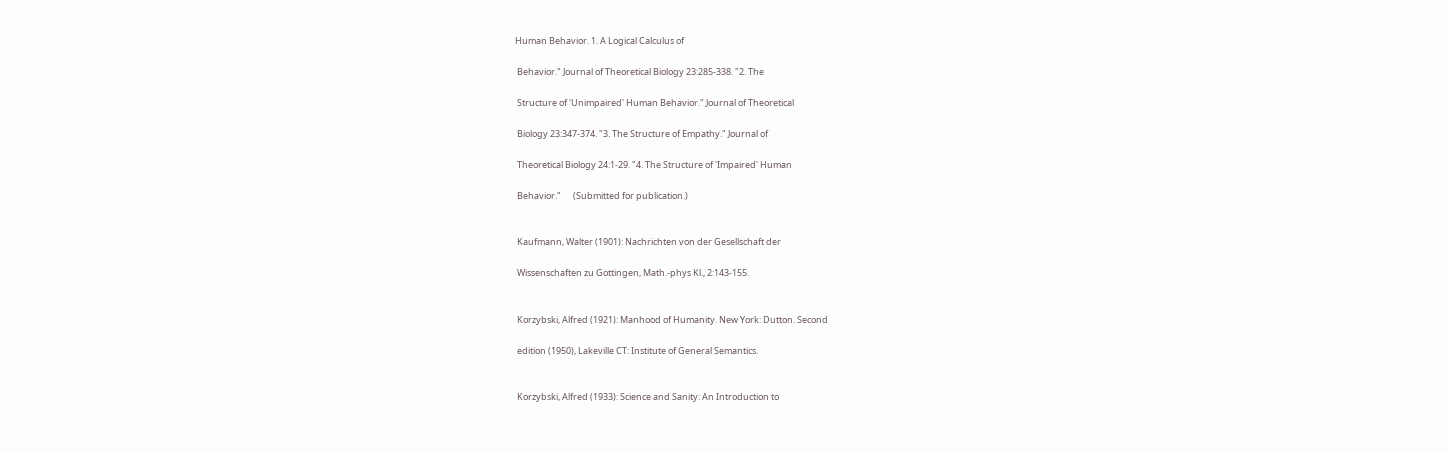Human Behavior. 1. A Logical Calculus of

 Behavior." Journal of Theoretical Biology 23:285-338. "2. The

 Structure of 'Unimpaired' Human Behavior." Journal of Theoretical

 Biology 23:347-374. "3. The Structure of Empathy." Journal of

 Theoretical Biology 24:1-29. "4. The Structure of 'Impaired' Human

 Behavior."      (Submitted for publication.)


 Kaufmann, Walter (1901): Nachrichten von der Gesellschaft der

 Wissenschaften zu Gottingen, Math.-phys Kl., 2:143-155.


 Korzybski, Alfred (1921): Manhood of Humanity. New York: Dutton. Second

 edition (1950), Lakeville CT: Institute of General Semantics.


 Korzybski, Alfred (1933): Science and Sanity: An Introduction to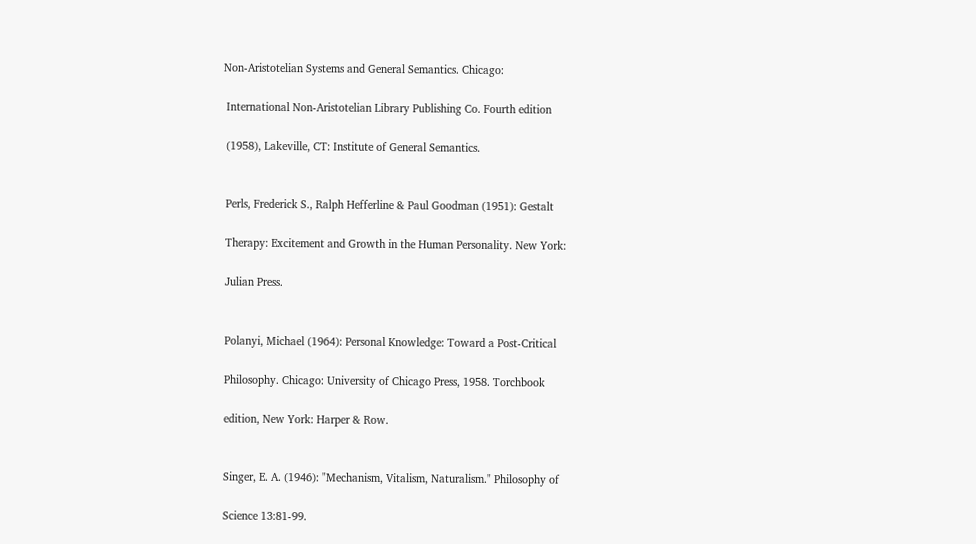Non-Aristotelian Systems and General Semantics. Chicago:

 International Non-Aristotelian Library Publishing Co. Fourth edition

 (1958), Lakeville, CT: Institute of General Semantics.


 Perls, Frederick S., Ralph Hefferline & Paul Goodman (1951): Gestalt

 Therapy: Excitement and Growth in the Human Personality. New York:

 Julian Press.


 Polanyi, Michael (1964): Personal Knowledge: Toward a Post-Critical

 Philosophy. Chicago: University of Chicago Press, 1958. Torchbook

 edition, New York: Harper & Row.


 Singer, E. A. (1946): "Mechanism, Vitalism, Naturalism." Philosophy of

 Science 13:81-99.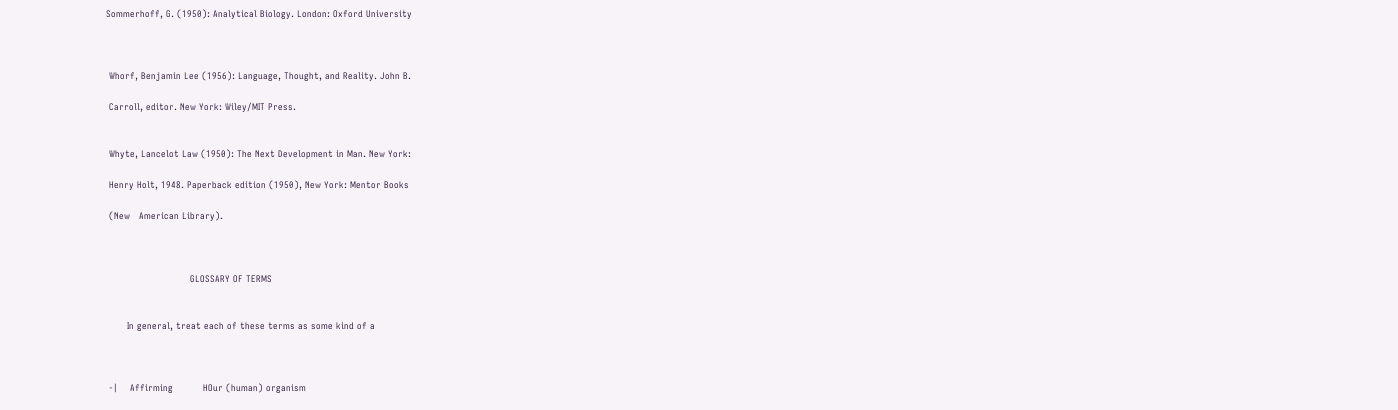Sommerhoff, G. (1950): Analytical Biology. London: Oxford University



 Whorf, Benjamin Lee (1956): Language, Thought, and Reality. John B.

 Carroll, editor. New York: Wiley/MIT Press.


 Whyte, Lancelot Law (1950): The Next Development in Man. New York:

 Henry Holt, 1948. Paperback edition (1950), New York: Mentor Books

 (New   American Library).



                            GLOSSARY OF TERMS


       In general, treat each of these terms as some kind of a



 -|    Affirming          HOur (human) organism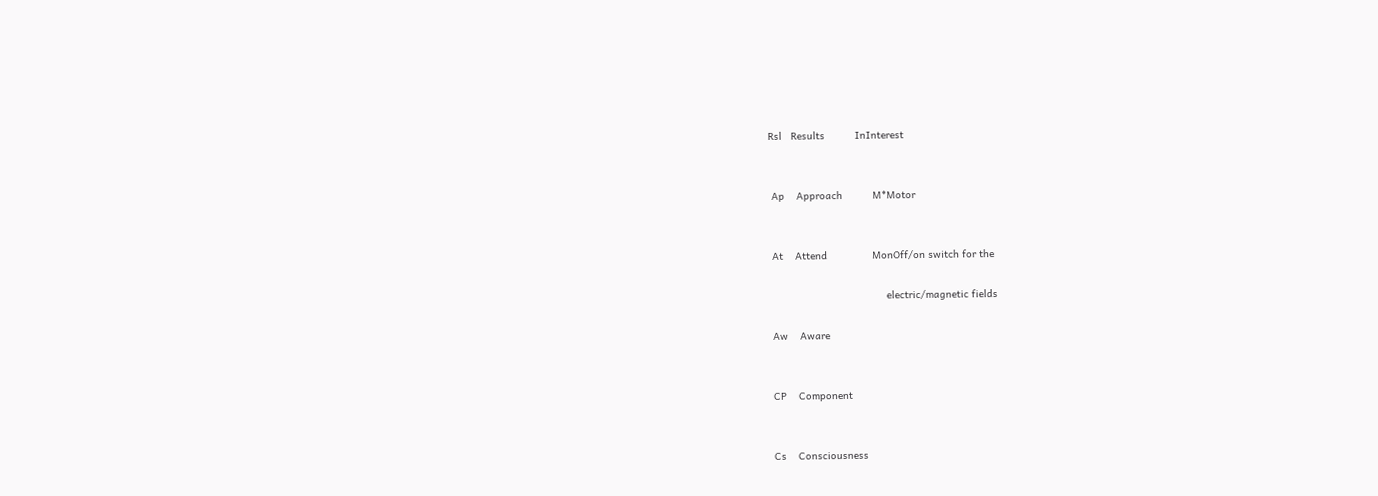Rsl   Results          InInterest


 Ap    Approach          M*Motor


 At    Attend               MonOff/on switch for the

                                       electric/magnetic fields

 Aw    Aware


 CP    Component


 Cs    Consciousness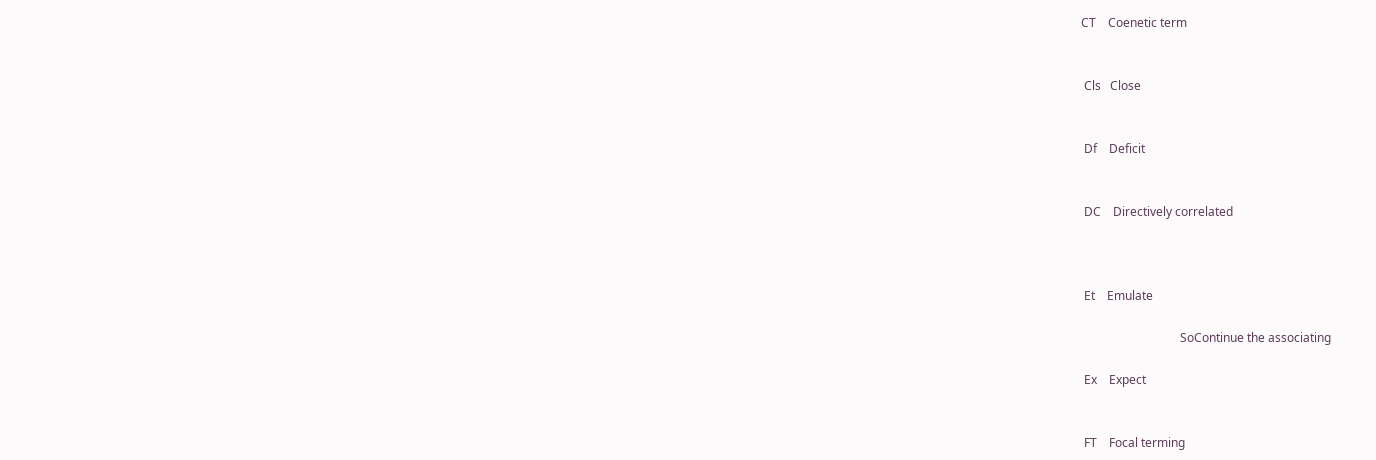CT    Coenetic term


 Cls   Close


 Df    Deficit


 DC    Directively correlated



 Et    Emulate

                                 SoContinue the associating

 Ex    Expect


 FT    Focal terming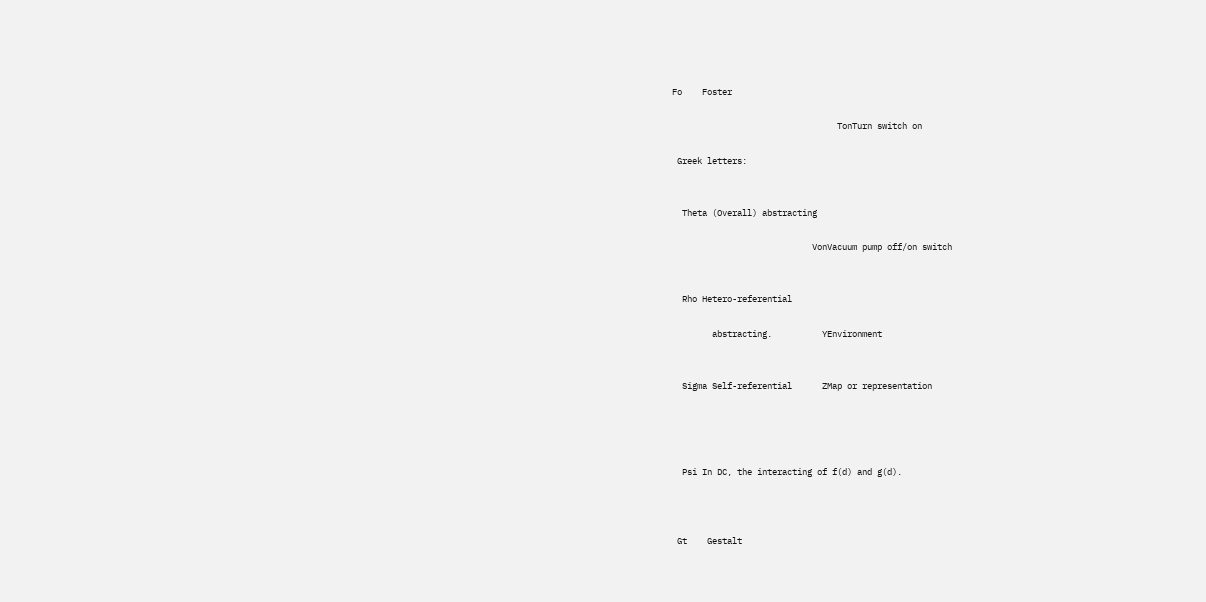Fo    Foster

                                 TonTurn switch on

 Greek letters:


  Theta (Overall) abstracting

                            VonVacuum pump off/on switch


  Rho Hetero-referential

        abstracting.          YEnvironment


  Sigma Self-referential      ZMap or representation




  Psi In DC, the interacting of f(d) and g(d).



 Gt    Gestalt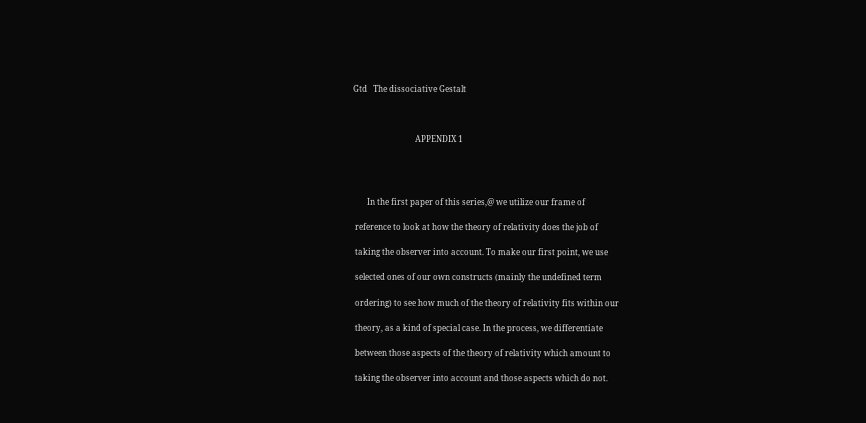Gtd   The dissociative Gestalt



                               APPENDIX 1




       In the first paper of this series,@ we utilize our frame of

 reference to look at how the theory of relativity does the job of

 taking the observer into account. To make our first point, we use

 selected ones of our own constructs (mainly the undefined term

 ordering) to see how much of the theory of relativity fits within our

 theory, as a kind of special case. In the process, we differentiate

 between those aspects of the theory of relativity which amount to

 taking the observer into account and those aspects which do not.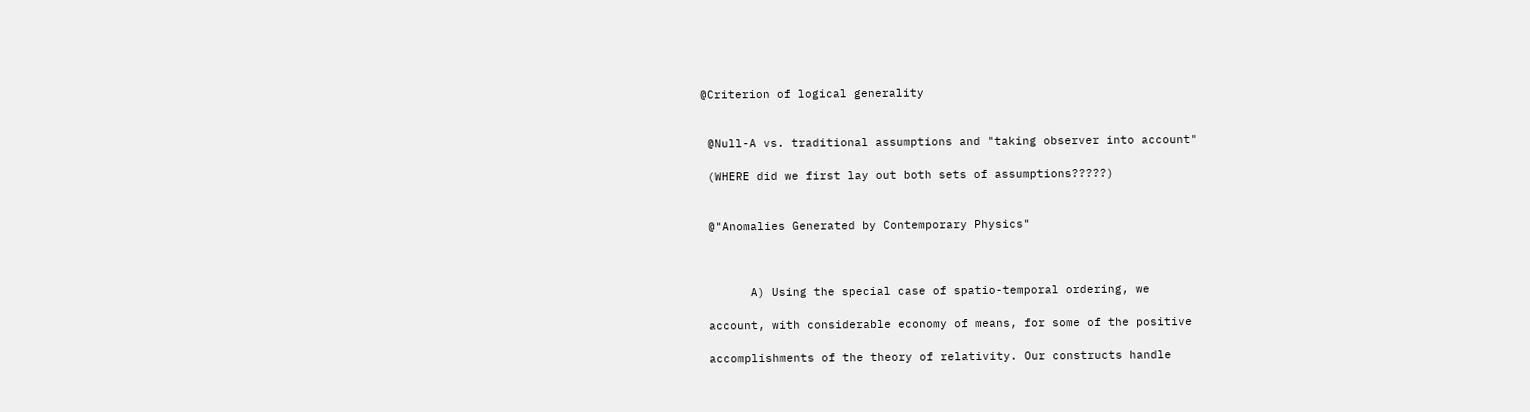@Criterion of logical generality


 @Null-A vs. traditional assumptions and "taking observer into account"

 (WHERE did we first lay out both sets of assumptions?????)


 @"Anomalies Generated by Contemporary Physics"



       A) Using the special case of spatio-temporal ordering, we

 account, with considerable economy of means, for some of the positive

 accomplishments of the theory of relativity. Our constructs handle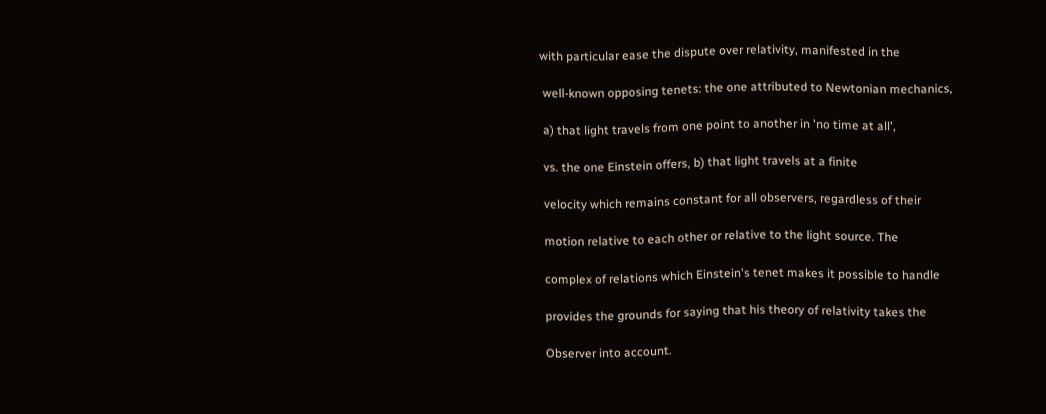with particular ease the dispute over relativity, manifested in the

 well-known opposing tenets: the one attributed to Newtonian mechanics,

 a) that light travels from one point to another in 'no time at all',

 vs. the one Einstein offers, b) that light travels at a finite

 velocity which remains constant for all observers, regardless of their

 motion relative to each other or relative to the light source. The

 complex of relations which Einstein's tenet makes it possible to handle

 provides the grounds for saying that his theory of relativity takes the

 Observer into account.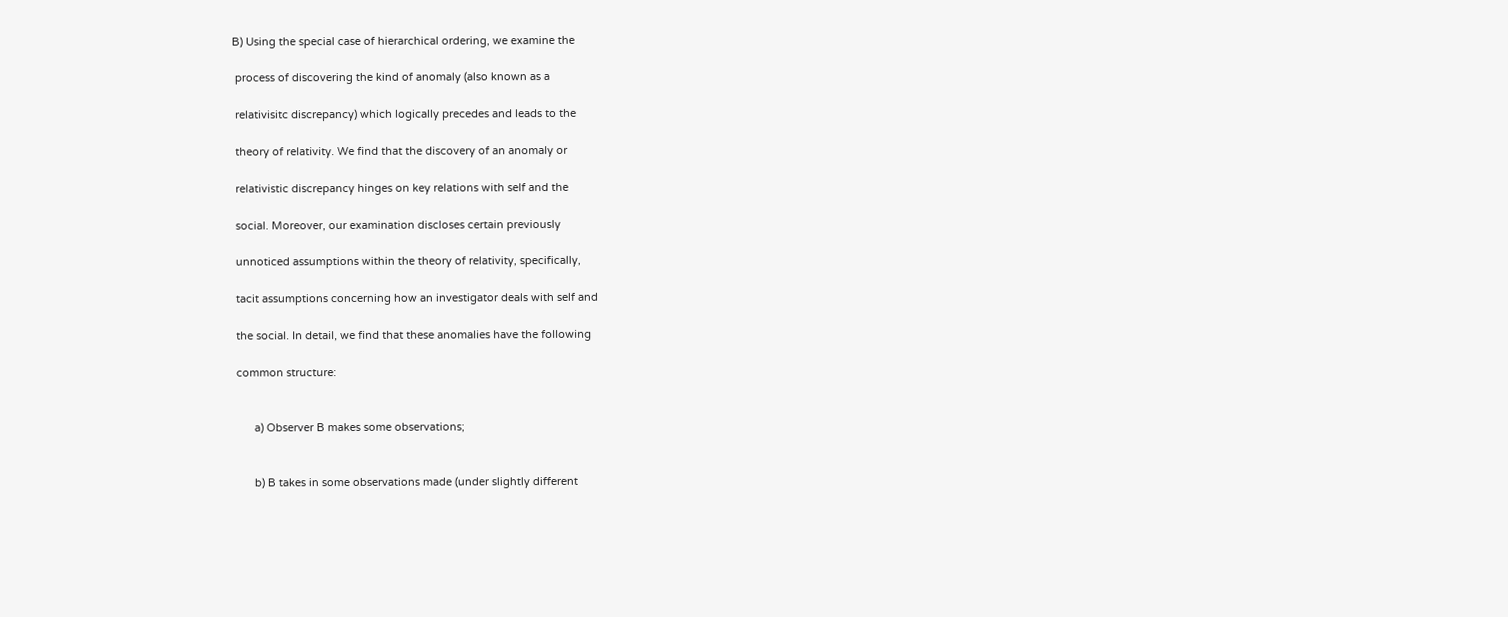B) Using the special case of hierarchical ordering, we examine the

 process of discovering the kind of anomaly (also known as a

 relativisitc discrepancy) which logically precedes and leads to the

 theory of relativity. We find that the discovery of an anomaly or

 relativistic discrepancy hinges on key relations with self and the

 social. Moreover, our examination discloses certain previously

 unnoticed assumptions within the theory of relativity, specifically,

 tacit assumptions concerning how an investigator deals with self and

 the social. In detail, we find that these anomalies have the following

 common structure:


       a) Observer B makes some observations;


       b) B takes in some observations made (under slightly different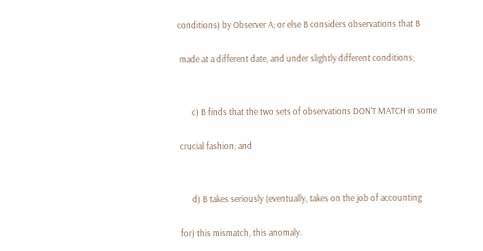conditions) by Observer A; or else B considers observations that B

 made at a different date, and under slightly different conditions;


       c) B finds that the two sets of observations DON'T MATCH in some

 crucial fashion; and


       d) B takes seriously (eventually, takes on the job of accounting

 for) this mismatch, this anomaly.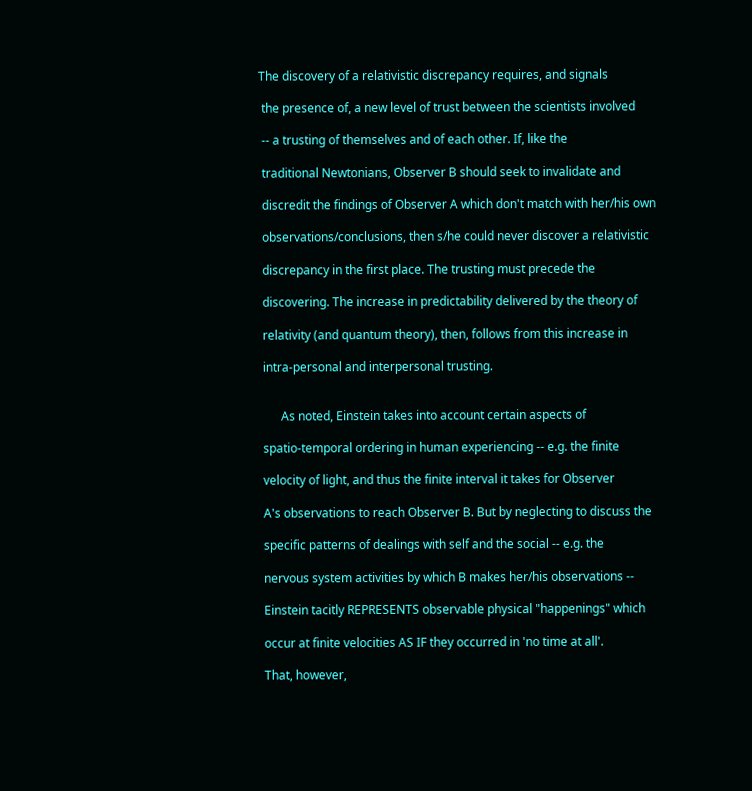The discovery of a relativistic discrepancy requires, and signals

 the presence of, a new level of trust between the scientists involved

 -- a trusting of themselves and of each other. If, like the

 traditional Newtonians, Observer B should seek to invalidate and

 discredit the findings of Observer A which don't match with her/his own

 observations/conclusions, then s/he could never discover a relativistic

 discrepancy in the first place. The trusting must precede the

 discovering. The increase in predictability delivered by the theory of

 relativity (and quantum theory), then, follows from this increase in

 intra-personal and interpersonal trusting.


       As noted, Einstein takes into account certain aspects of

 spatio-temporal ordering in human experiencing -- e.g. the finite

 velocity of light, and thus the finite interval it takes for Observer

 A's observations to reach Observer B. But by neglecting to discuss the

 specific patterns of dealings with self and the social -- e.g. the

 nervous system activities by which B makes her/his observations --

 Einstein tacitly REPRESENTS observable physical "happenings" which

 occur at finite velocities AS IF they occurred in 'no time at all'.

 That, however,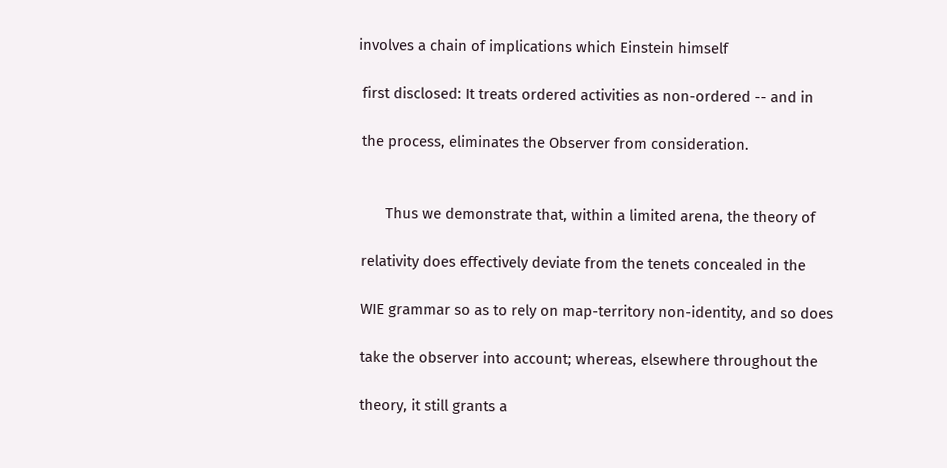involves a chain of implications which Einstein himself

 first disclosed: It treats ordered activities as non-ordered -- and in

 the process, eliminates the Observer from consideration.


       Thus we demonstrate that, within a limited arena, the theory of

 relativity does effectively deviate from the tenets concealed in the

 WIE grammar so as to rely on map-territory non-identity, and so does

 take the observer into account; whereas, elsewhere throughout the

 theory, it still grants a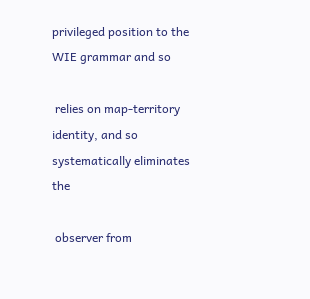privileged position to the WIE grammar and so

 relies on map-territory identity, and so systematically eliminates the

 observer from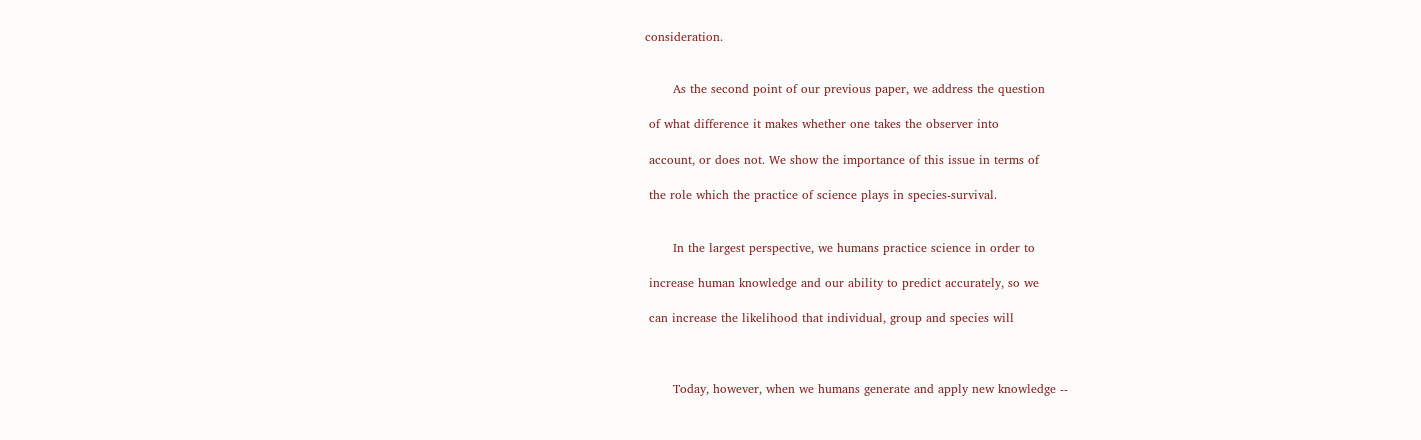consideration.


       As the second point of our previous paper, we address the question

 of what difference it makes whether one takes the observer into

 account, or does not. We show the importance of this issue in terms of

 the role which the practice of science plays in species-survival.


       In the largest perspective, we humans practice science in order to

 increase human knowledge and our ability to predict accurately, so we

 can increase the likelihood that individual, group and species will



       Today, however, when we humans generate and apply new knowledge --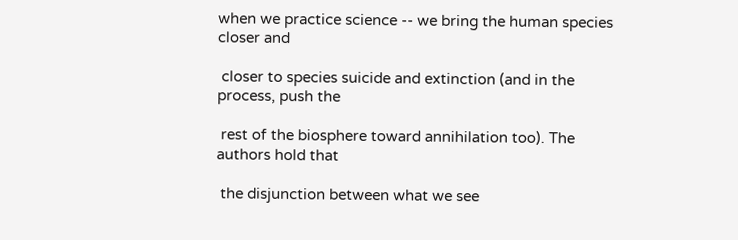when we practice science -- we bring the human species closer and

 closer to species suicide and extinction (and in the process, push the

 rest of the biosphere toward annihilation too). The authors hold that

 the disjunction between what we see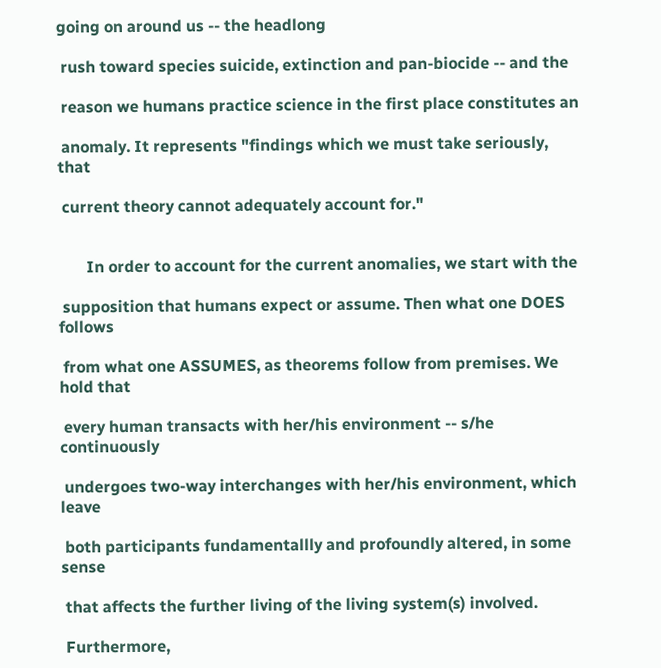going on around us -- the headlong

 rush toward species suicide, extinction and pan-biocide -- and the

 reason we humans practice science in the first place constitutes an

 anomaly. It represents "findings which we must take seriously, that

 current theory cannot adequately account for."


       In order to account for the current anomalies, we start with the

 supposition that humans expect or assume. Then what one DOES follows

 from what one ASSUMES, as theorems follow from premises. We hold that

 every human transacts with her/his environment -- s/he continuously

 undergoes two-way interchanges with her/his environment, which leave

 both participants fundamentallly and profoundly altered, in some sense

 that affects the further living of the living system(s) involved.

 Furthermore,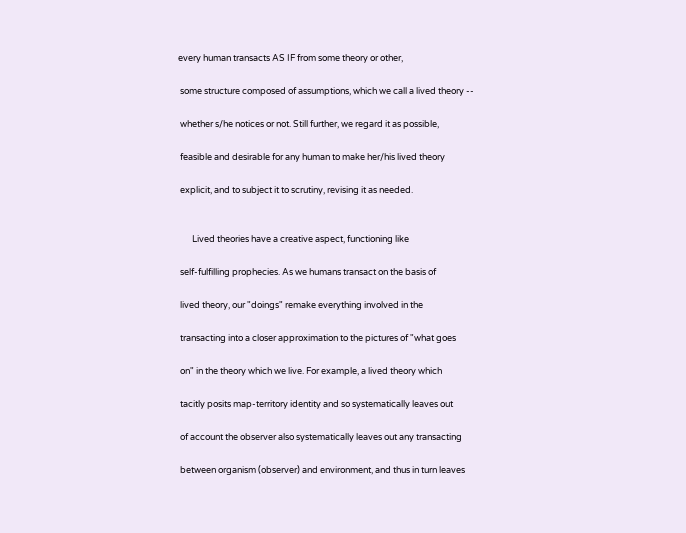every human transacts AS IF from some theory or other,

 some structure composed of assumptions, which we call a lived theory --

 whether s/he notices or not. Still further, we regard it as possible,

 feasible and desirable for any human to make her/his lived theory

 explicit, and to subject it to scrutiny, revising it as needed.


       Lived theories have a creative aspect, functioning like

 self-fulfilling prophecies. As we humans transact on the basis of

 lived theory, our "doings" remake everything involved in the

 transacting into a closer approximation to the pictures of "what goes

 on" in the theory which we live. For example, a lived theory which

 tacitly posits map-territory identity and so systematically leaves out

 of account the observer also systematically leaves out any transacting

 between organism (observer) and environment, and thus in turn leaves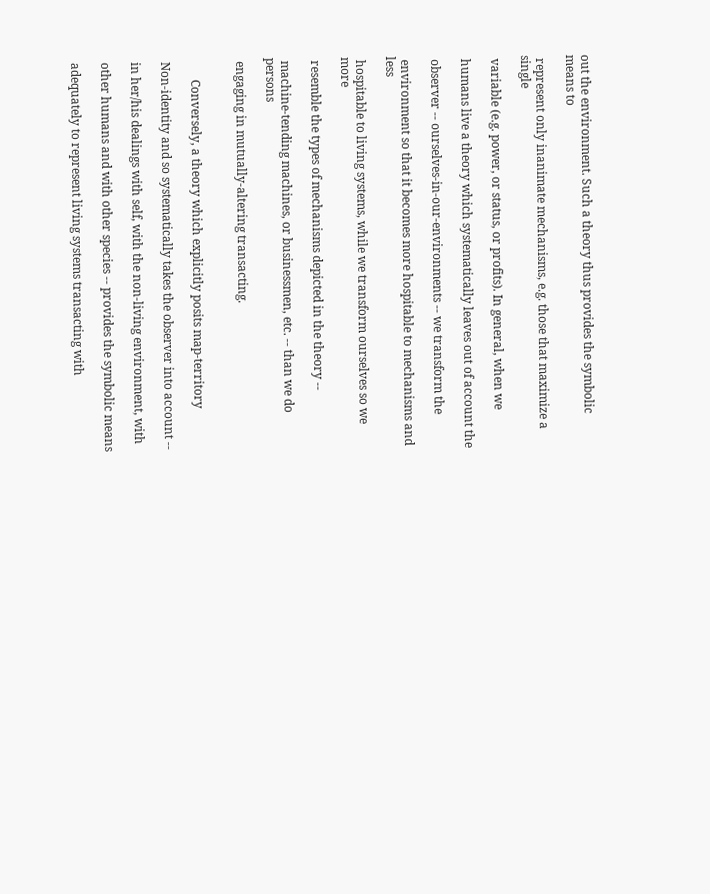out the environment. Such a theory thus provides the symbolic means to

 represent only inanimate mechanisms, e.g. those that maximize a single

 variable (e.g. power, or status, or profits). In general, when we

 humans live a theory which systematically leaves out of account the

 observer -- ourselves-in-our-environments -- we transform the

 environment so that it becomes more hospitable to mechanisms and less

 hospitable to living systems, while we transform ourselves so we more

 resemble the types of mechanisms depicted in the theory --

 machine-tending machines, or businessmen, etc. -- than we do persons

 engaging in mutually-altering transacting.


       Conversely, a theory which explicitly posits map-territory

 Non-identity and so systematically takes the observer into account --

 in her/his dealings with self, with the non-living environment, with

 other humans and with other species -- provides the symbolic means

 adequately to represent living systems transacting with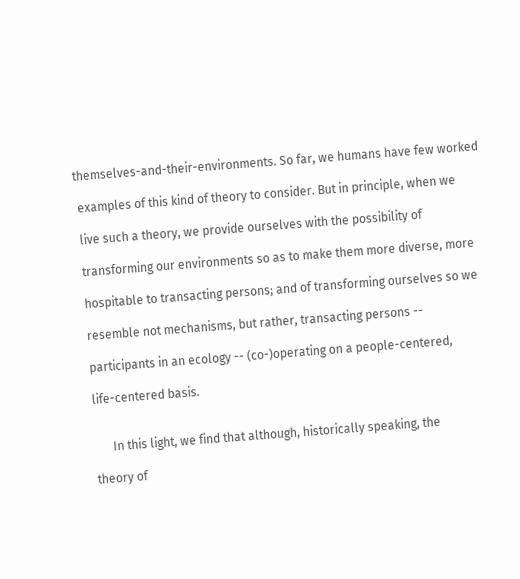themselves-and-their-environments. So far, we humans have few worked

 examples of this kind of theory to consider. But in principle, when we

 live such a theory, we provide ourselves with the possibility of

 transforming our environments so as to make them more diverse, more

 hospitable to transacting persons; and of transforming ourselves so we

 resemble not mechanisms, but rather, transacting persons --

 participants in an ecology -- (co-)operating on a people-centered,

 life-centered basis.


       In this light, we find that although, historically speaking, the

 theory of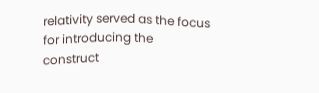relativity served as the focus for introducing the construct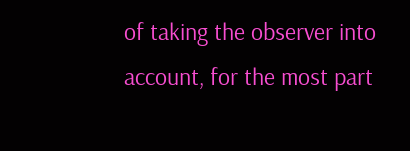of taking the observer into account, for the most part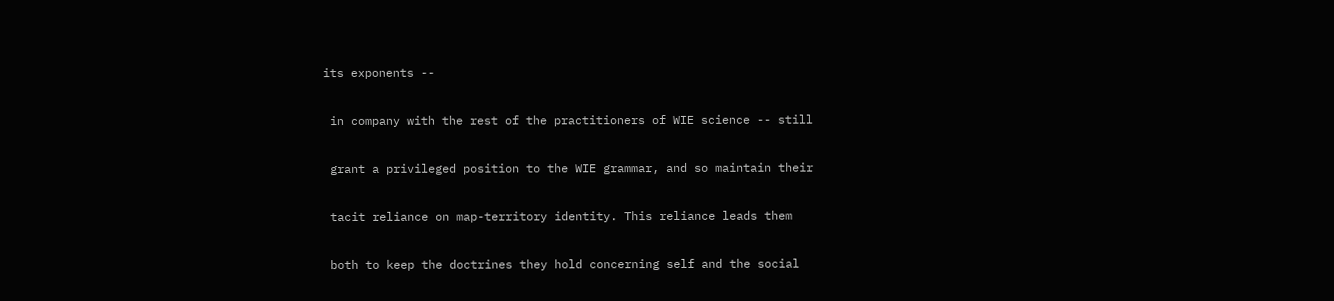its exponents --

 in company with the rest of the practitioners of WIE science -- still

 grant a privileged position to the WIE grammar, and so maintain their

 tacit reliance on map-territory identity. This reliance leads them

 both to keep the doctrines they hold concerning self and the social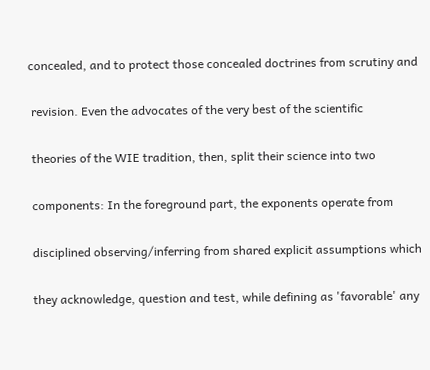concealed, and to protect those concealed doctrines from scrutiny and

 revision. Even the advocates of the very best of the scientific

 theories of the WIE tradition, then, split their science into two

 components: In the foreground part, the exponents operate from

 disciplined observing/inferring from shared explicit assumptions which

 they acknowledge, question and test, while defining as 'favorable' any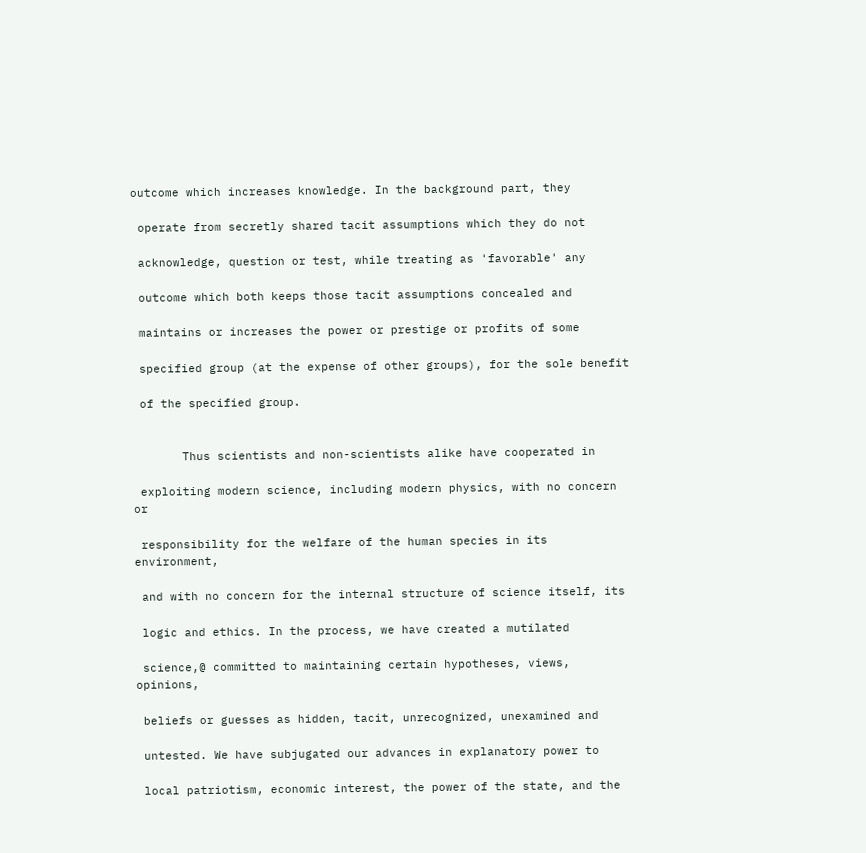outcome which increases knowledge. In the background part, they

 operate from secretly shared tacit assumptions which they do not

 acknowledge, question or test, while treating as 'favorable' any

 outcome which both keeps those tacit assumptions concealed and

 maintains or increases the power or prestige or profits of some

 specified group (at the expense of other groups), for the sole benefit

 of the specified group.


       Thus scientists and non-scientists alike have cooperated in

 exploiting modern science, including modern physics, with no concern or

 responsibility for the welfare of the human species in its environment,

 and with no concern for the internal structure of science itself, its

 logic and ethics. In the process, we have created a mutilated

 science,@ committed to maintaining certain hypotheses, views, opinions,

 beliefs or guesses as hidden, tacit, unrecognized, unexamined and

 untested. We have subjugated our advances in explanatory power to

 local patriotism, economic interest, the power of the state, and the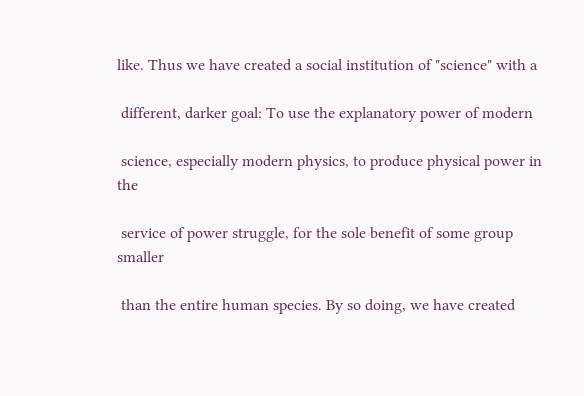like. Thus we have created a social institution of "science" with a

 different, darker goal: To use the explanatory power of modern

 science, especially modern physics, to produce physical power in the

 service of power struggle, for the sole benefit of some group smaller

 than the entire human species. By so doing, we have created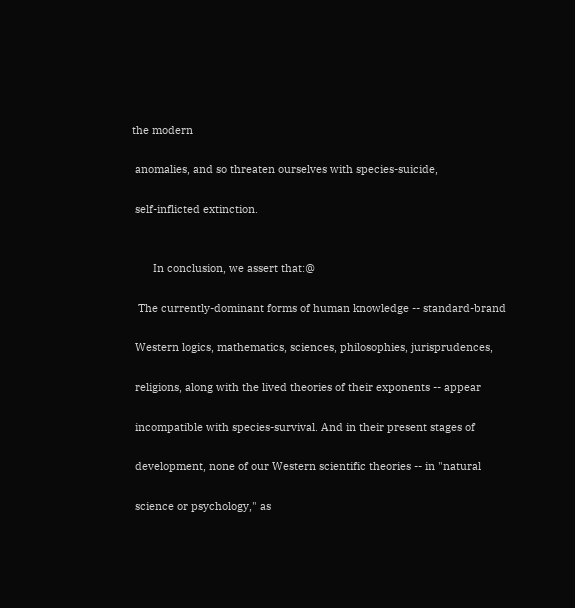the modern

 anomalies, and so threaten ourselves with species-suicide,

 self-inflicted extinction.


       In conclusion, we assert that:@

  The currently-dominant forms of human knowledge -- standard-brand

 Western logics, mathematics, sciences, philosophies, jurisprudences,

 religions, along with the lived theories of their exponents -- appear

 incompatible with species-survival. And in their present stages of

 development, none of our Western scientific theories -- in "natural

 science or psychology," as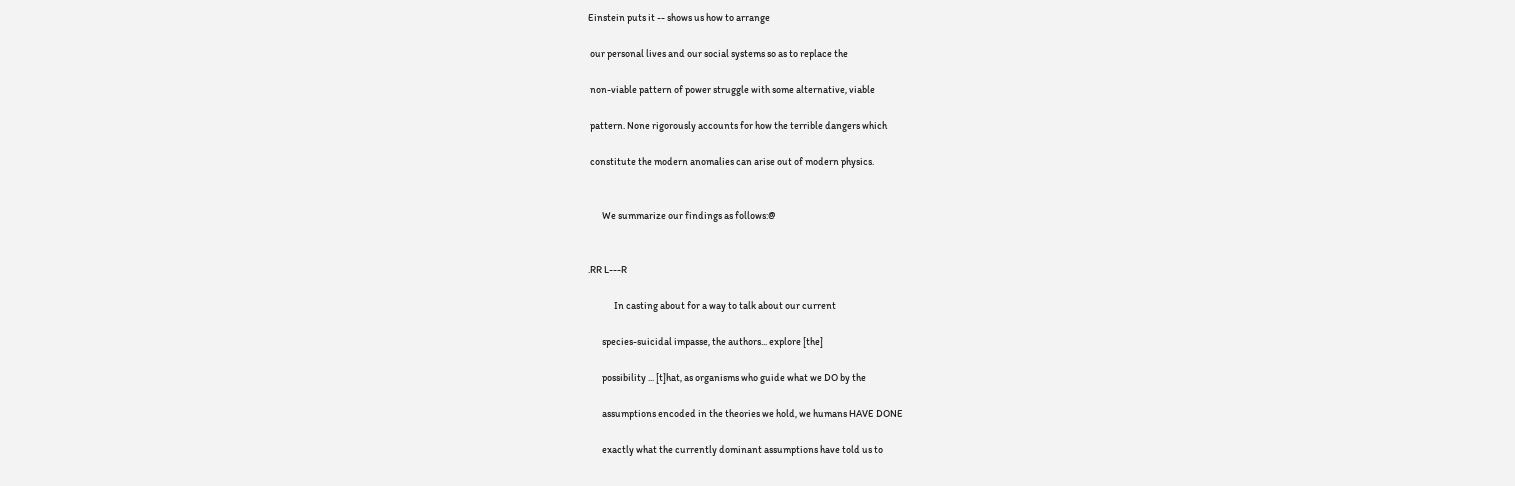Einstein puts it -- shows us how to arrange

 our personal lives and our social systems so as to replace the

 non-viable pattern of power struggle with some alternative, viable

 pattern. None rigorously accounts for how the terrible dangers which

 constitute the modern anomalies can arise out of modern physics.


       We summarize our findings as follows:@


.RR L---R

             In casting about for a way to talk about our current

       species-suicidal impasse, the authors... explore [the]

       possibility ... [t]hat, as organisms who guide what we DO by the

       assumptions encoded in the theories we hold, we humans HAVE DONE

       exactly what the currently dominant assumptions have told us to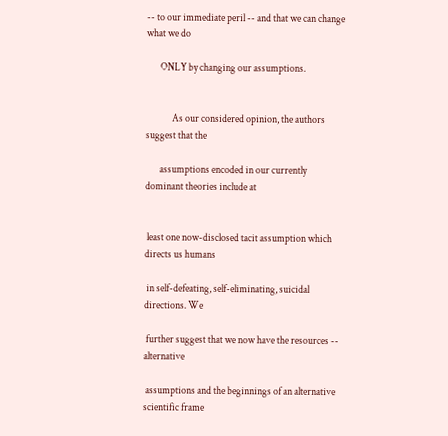-- to our immediate peril -- and that we can change what we do

       ONLY by changing our assumptions.


             As our considered opinion, the authors suggest that the

       assumptions encoded in our currently dominant theories include at


 least one now-disclosed tacit assumption which directs us humans

 in self-defeating, self-eliminating, suicidal directions. We

 further suggest that we now have the resources -- alternative

 assumptions and the beginnings of an alternative scientific frame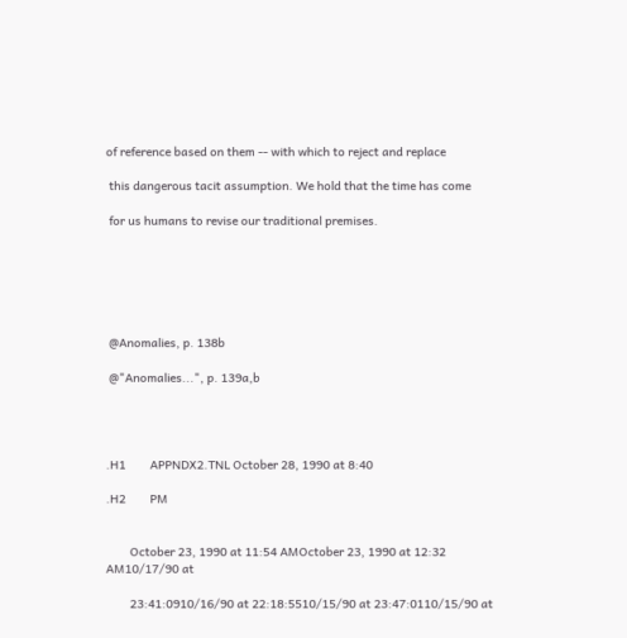of reference based on them -- with which to reject and replace

 this dangerous tacit assumption. We hold that the time has come

 for us humans to revise our traditional premises.






 @Anomalies, p. 138b

 @"Anomalies...", p. 139a,b




.H1        APPNDX2.TNL October 28, 1990 at 8:40

.H2        PM


        October 23, 1990 at 11:54 AMOctober 23, 1990 at 12:32 AM10/17/90 at

        23:41:0910/16/90 at 22:18:5510/15/90 at 23:47:0110/15/90 at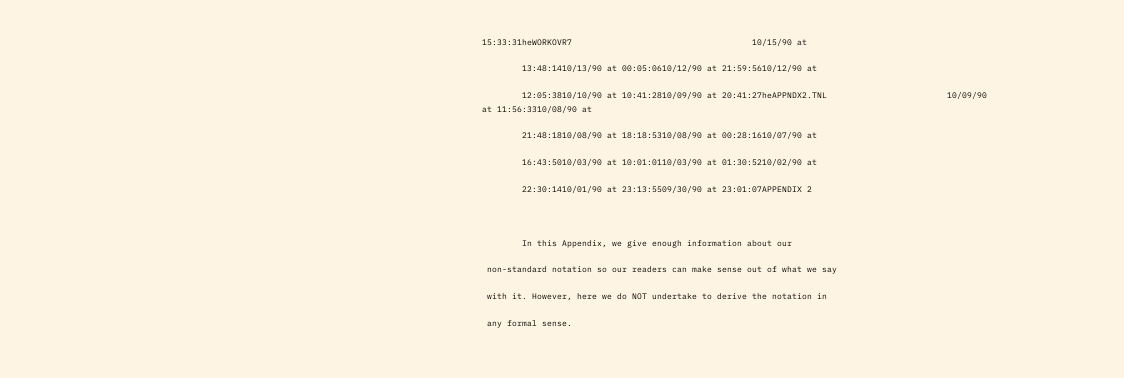15:33:31heWORKOVR7                                    10/15/90 at

        13:48:1410/13/90 at 00:05:0610/12/90 at 21:59:5610/12/90 at

        12:05:3810/10/90 at 10:41:2810/09/90 at 20:41:27heAPPNDX2.TNL                        10/09/90 at 11:56:3310/08/90 at

        21:48:1810/08/90 at 18:18:5310/08/90 at 00:28:1610/07/90 at

        16:43:5010/03/90 at 10:01:0110/03/90 at 01:30:5210/02/90 at

        22:30:1410/01/90 at 23:13:5509/30/90 at 23:01:07APPENDIX 2



        In this Appendix, we give enough information about our

 non-standard notation so our readers can make sense out of what we say

 with it. However, here we do NOT undertake to derive the notation in

 any formal sense.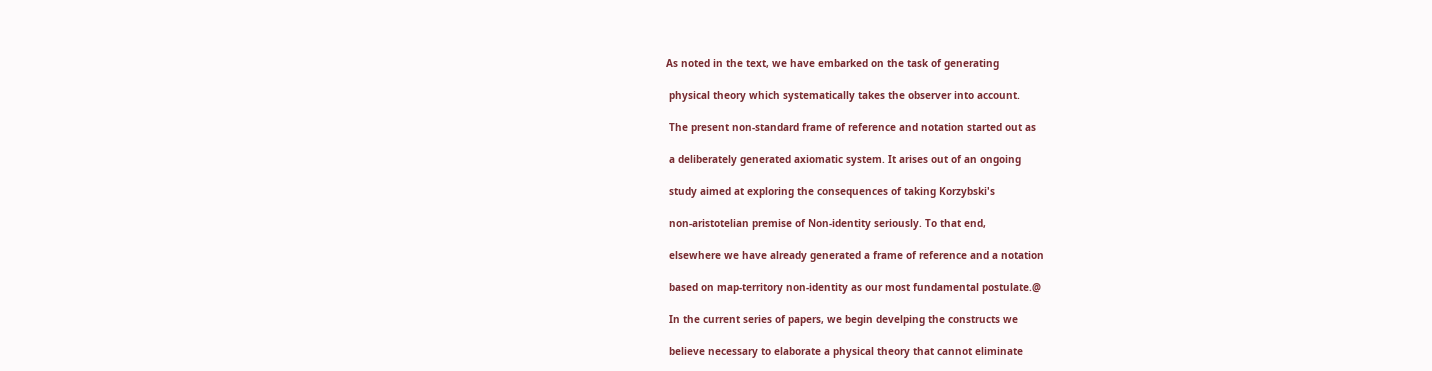As noted in the text, we have embarked on the task of generating

 physical theory which systematically takes the observer into account.

 The present non-standard frame of reference and notation started out as

 a deliberately generated axiomatic system. It arises out of an ongoing

 study aimed at exploring the consequences of taking Korzybski's

 non-aristotelian premise of Non-identity seriously. To that end,

 elsewhere we have already generated a frame of reference and a notation

 based on map-territory non-identity as our most fundamental postulate.@

 In the current series of papers, we begin develping the constructs we

 believe necessary to elaborate a physical theory that cannot eliminate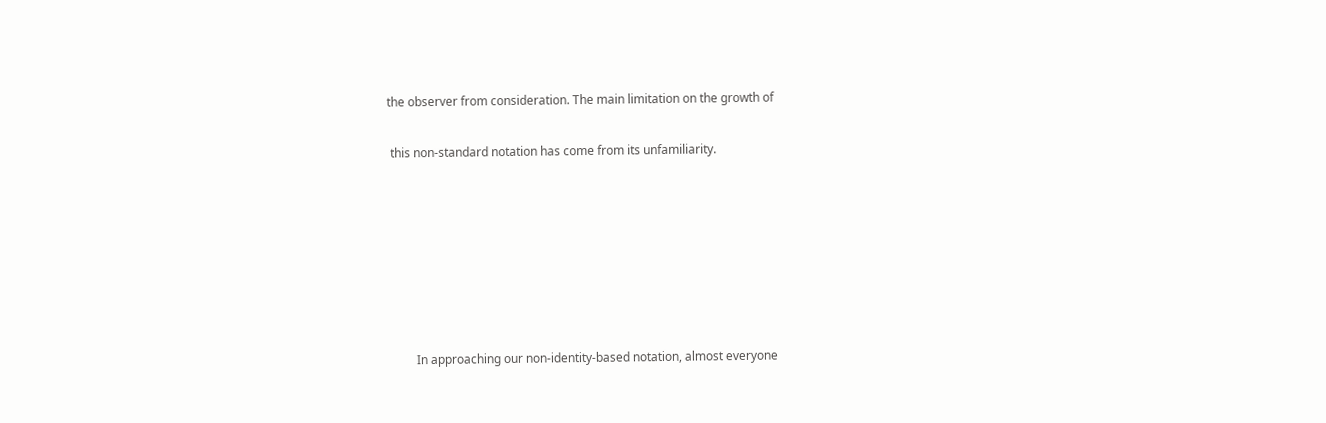the observer from consideration. The main limitation on the growth of

 this non-standard notation has come from its unfamiliarity.







         In approaching our non-identity-based notation, almost everyone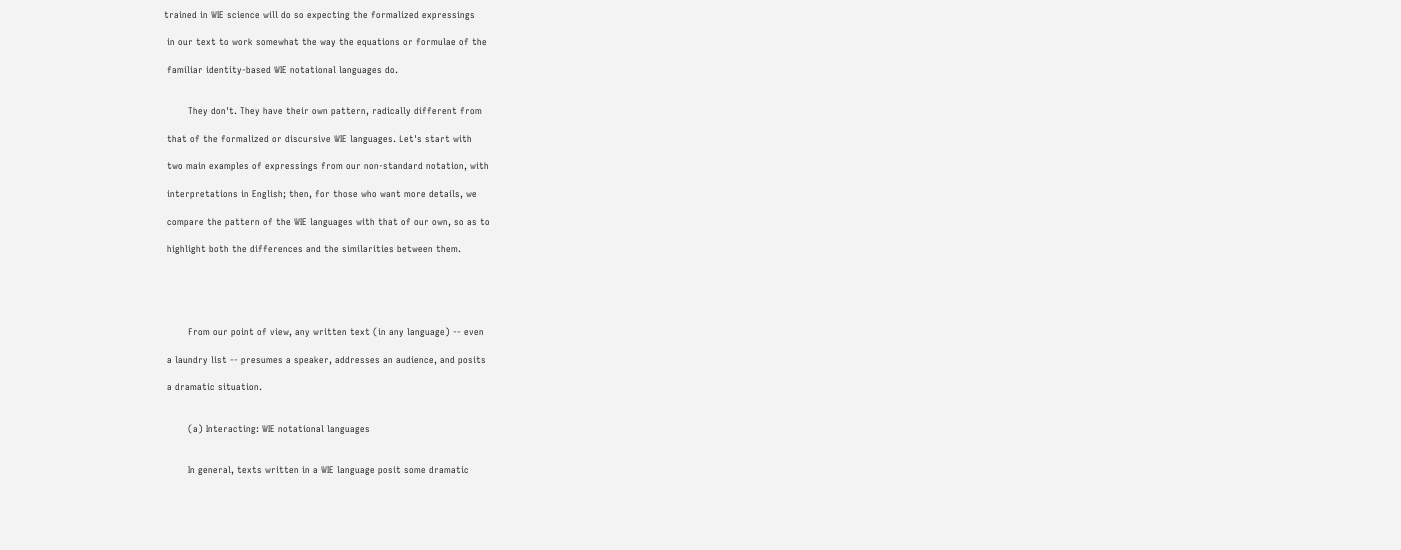trained in WIE science will do so expecting the formalized expressings

 in our text to work somewhat the way the equations or formulae of the

 familiar identity-based WIE notational languages do.


        They don't. They have their own pattern, radically different from

 that of the formalized or discursive WIE languages. Let's start with

 two main examples of expressings from our non-standard notation, with

 interpretations in English; then, for those who want more details, we

 compare the pattern of the WIE languages with that of our own, so as to

 highlight both the differences and the similarities between them.





        From our point of view, any written text (in any language) -- even

 a laundry list -- presumes a speaker, addresses an audience, and posits

 a dramatic situation.


        (a) Interacting: WIE notational languages


        In general, texts written in a WIE language posit some dramatic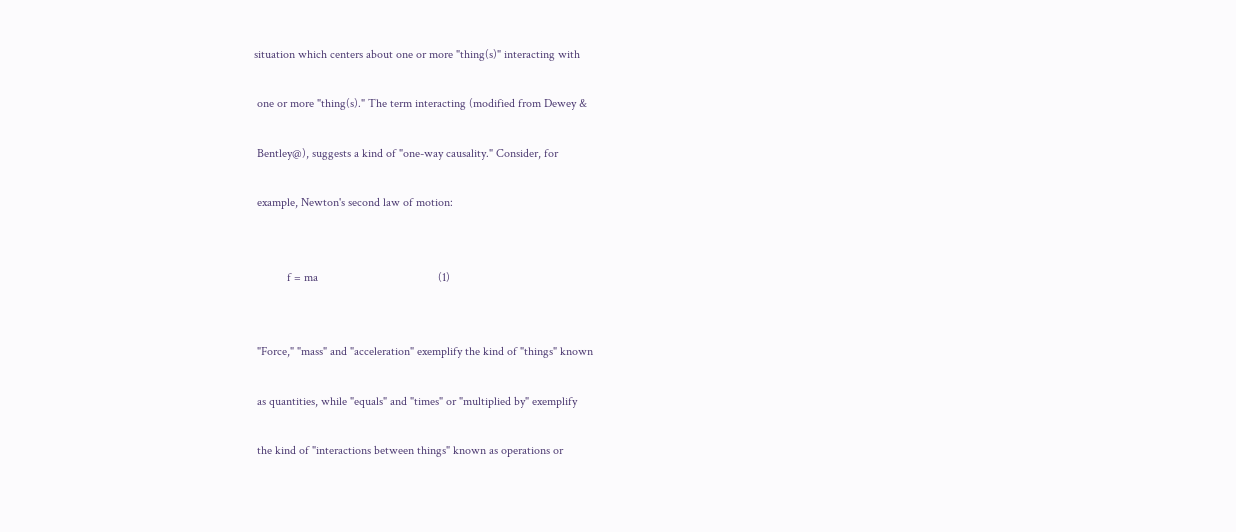situation which centers about one or more "thing(s)" interacting with

 one or more "thing(s)." The term interacting (modified from Dewey &

 Bentley@), suggests a kind of "one-way causality." Consider, for

 example, Newton's second law of motion:


           f = ma                                        (1)


 "Force," "mass" and "acceleration" exemplify the kind of "things" known

 as quantities, while "equals" and "times" or "multiplied by" exemplify

 the kind of "interactions between things" known as operations or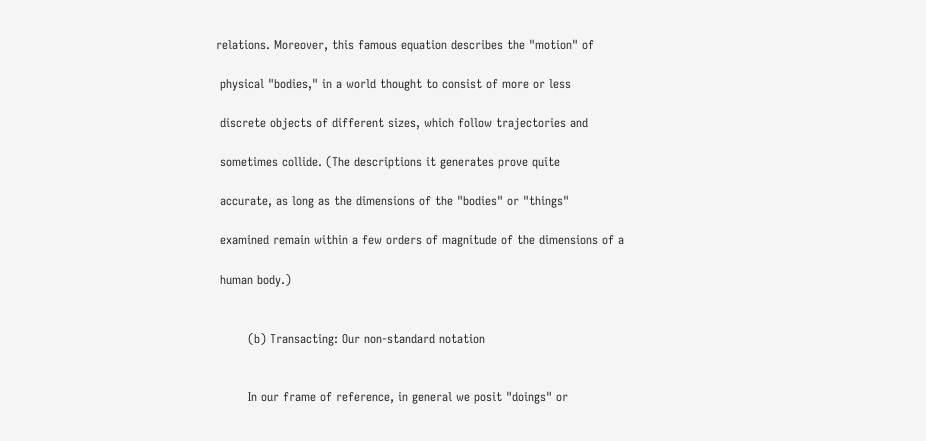relations. Moreover, this famous equation describes the "motion" of

 physical "bodies," in a world thought to consist of more or less

 discrete objects of different sizes, which follow trajectories and

 sometimes collide. (The descriptions it generates prove quite

 accurate, as long as the dimensions of the "bodies" or "things"

 examined remain within a few orders of magnitude of the dimensions of a

 human body.)


        (b) Transacting: Our non-standard notation


        In our frame of reference, in general we posit "doings" or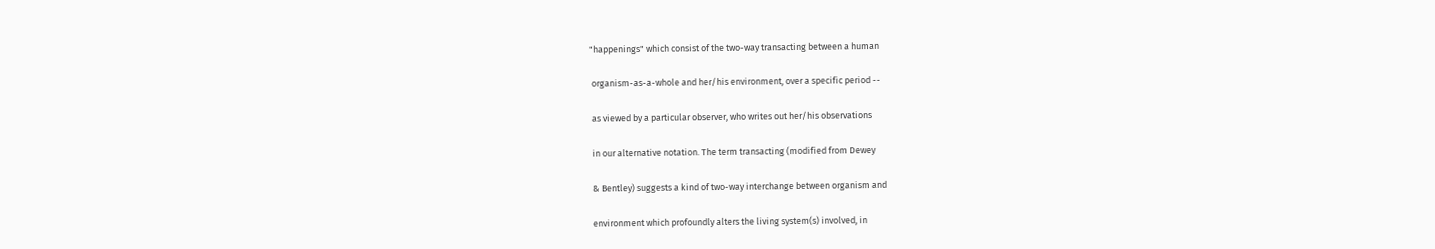"happenings" which consist of the two-way transacting between a human

 organism-as-a-whole and her/his environment, over a specific period --

 as viewed by a particular observer, who writes out her/his observations

 in our alternative notation. The term transacting (modified from Dewey

 & Bentley) suggests a kind of two-way interchange between organism and

 environment which profoundly alters the living system(s) involved, in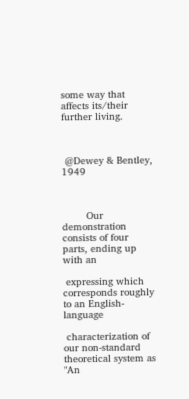some way that affects its/their further living.



 @Dewey & Bentley, 1949



        Our demonstration consists of four parts, ending up with an

 expressing which corresponds roughly to an English-language

 characterization of our non-standard theoretical system as "An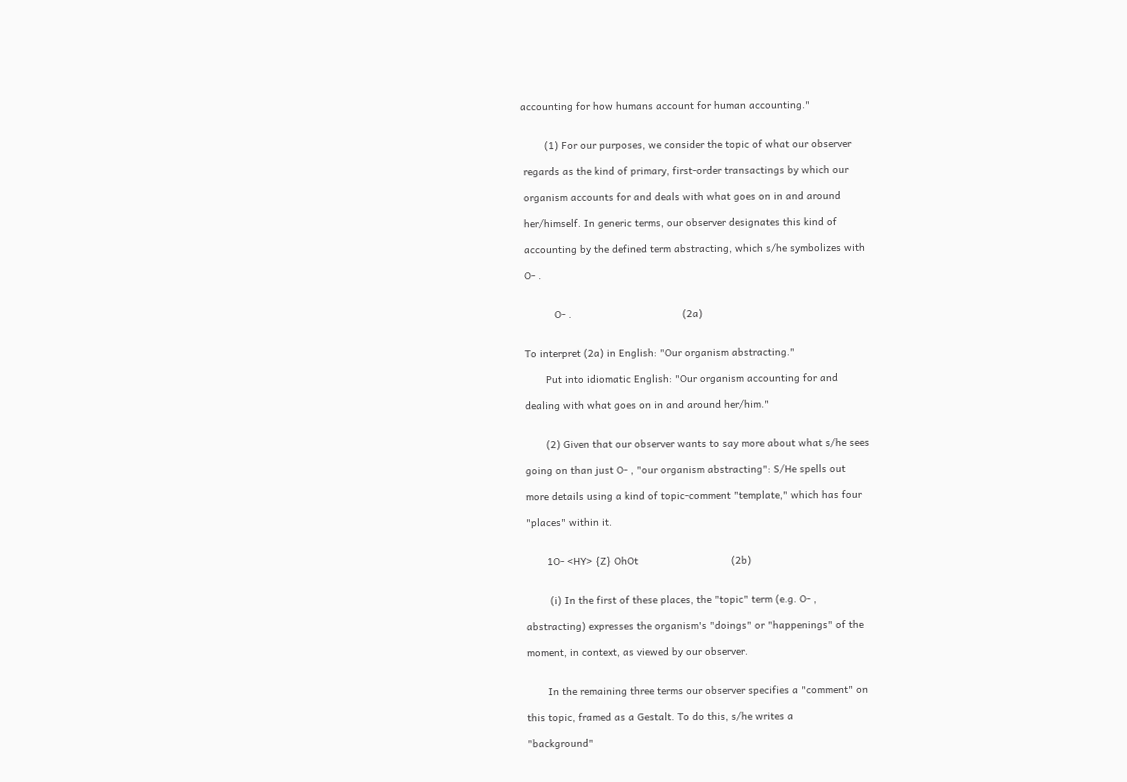accounting for how humans account for human accounting."


        (1) For our purposes, we consider the topic of what our observer

 regards as the kind of primary, first-order transactings by which our

 organism accounts for and deals with what goes on in and around

 her/himself. In generic terms, our observer designates this kind of

 accounting by the defined term abstracting, which s/he symbolizes with

 O- .


           O- .                                     (2a)


 To interpret (2a) in English: "Our organism abstracting."

        Put into idiomatic English: "Our organism accounting for and

 dealing with what goes on in and around her/him."


        (2) Given that our observer wants to say more about what s/he sees

 going on than just O- , "our organism abstracting": S/He spells out

 more details using a kind of topic-comment "template," which has four

 "places" within it.


        1O- <HY> {Z} OhOt                               (2b)


         (i) In the first of these places, the "topic" term (e.g. O- ,

 abstracting) expresses the organism's "doings" or "happenings" of the

 moment, in context, as viewed by our observer.


        In the remaining three terms our observer specifies a "comment" on

 this topic, framed as a Gestalt. To do this, s/he writes a

 "background"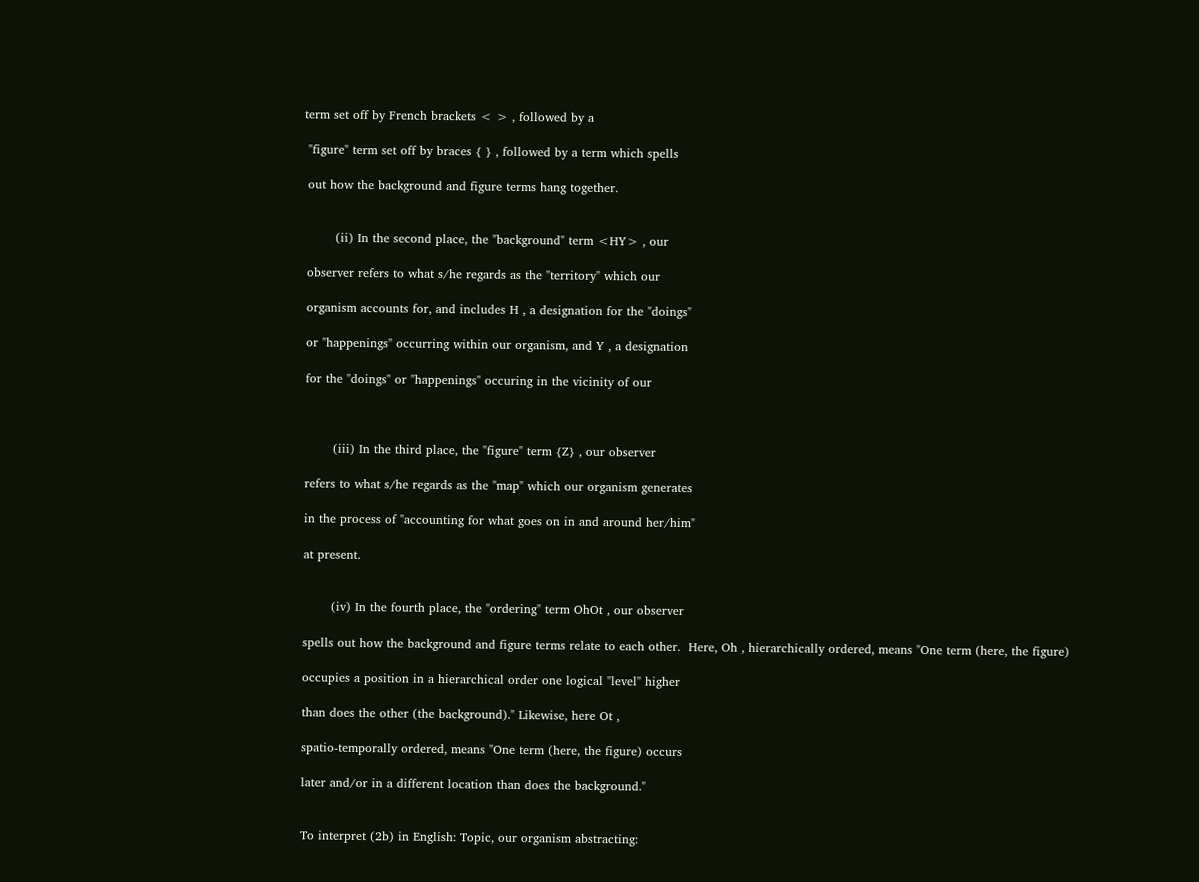term set off by French brackets < > , followed by a

 "figure" term set off by braces { } , followed by a term which spells

 out how the background and figure terms hang together.


        (ii) In the second place, the "background" term <HY> , our

 observer refers to what s/he regards as the "territory" which our

 organism accounts for, and includes H , a designation for the "doings"

 or "happenings" occurring within our organism, and Y , a designation

 for the "doings" or "happenings" occuring in the vicinity of our



        (iii) In the third place, the "figure" term {Z} , our observer

 refers to what s/he regards as the "map" which our organism generates

 in the process of "accounting for what goes on in and around her/him"

 at present.


        (iv) In the fourth place, the "ordering" term OhOt , our observer

 spells out how the background and figure terms relate to each other.  Here, Oh , hierarchically ordered, means "One term (here, the figure)

 occupies a position in a hierarchical order one logical "level" higher

 than does the other (the background)." Likewise, here Ot ,

 spatio-temporally ordered, means "One term (here, the figure) occurs

 later and/or in a different location than does the background."


 To interpret (2b) in English: Topic, our organism abstracting: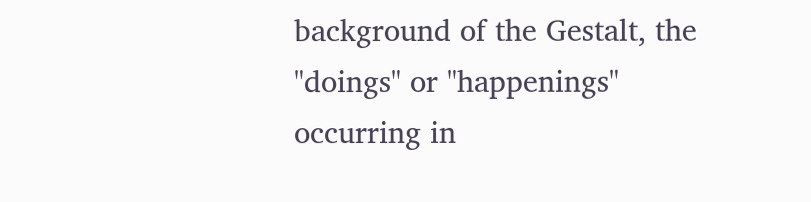background of the Gestalt, the "doings" or "happenings" occurring in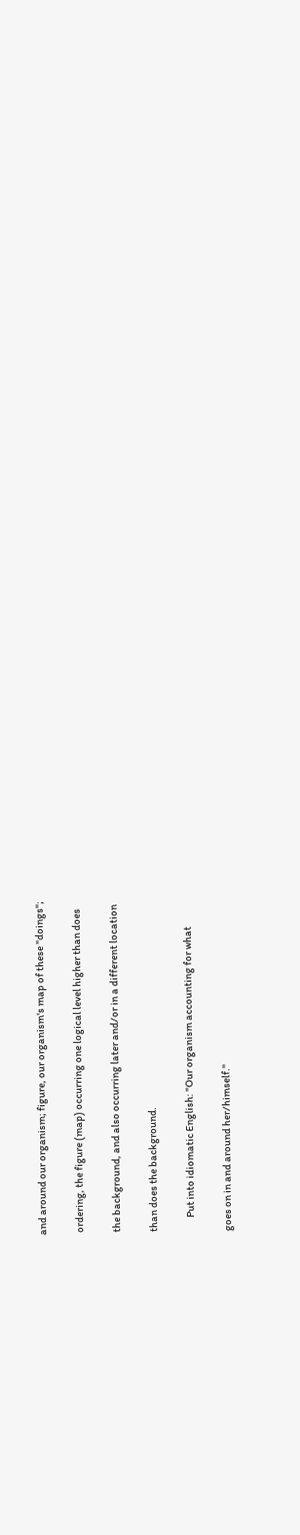and around our organism; figure, our organism's map of these "doings";

 ordering, the figure (map) occurring one logical level higher than does

 the background, and also occurring later and/or in a different location

 than does the background.

        Put into idiomatic English: "Our organism accounting for what

 goes on in and around her/himself."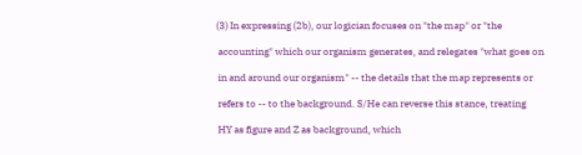(3) In expressing (2b), our logician focuses on "the map" or "the

 accounting" which our organism generates, and relegates "what goes on

 in and around our organism" -- the details that the map represents or

 refers to -- to the background. S/He can reverse this stance, treating

 HY as figure and Z as background, which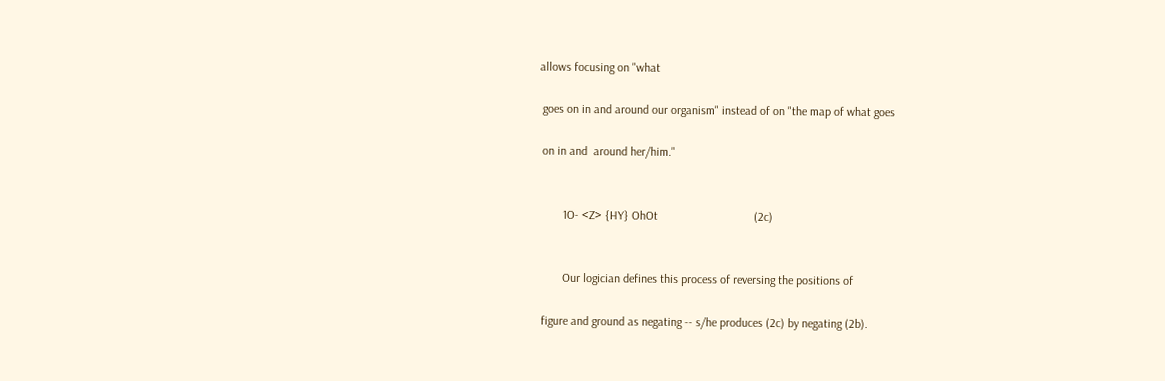allows focusing on "what

 goes on in and around our organism" instead of on "the map of what goes

 on in and  around her/him."


        1O- <Z> {HY} OhOt                                (2c)


        Our logician defines this process of reversing the positions of

 figure and ground as negating -- s/he produces (2c) by negating (2b).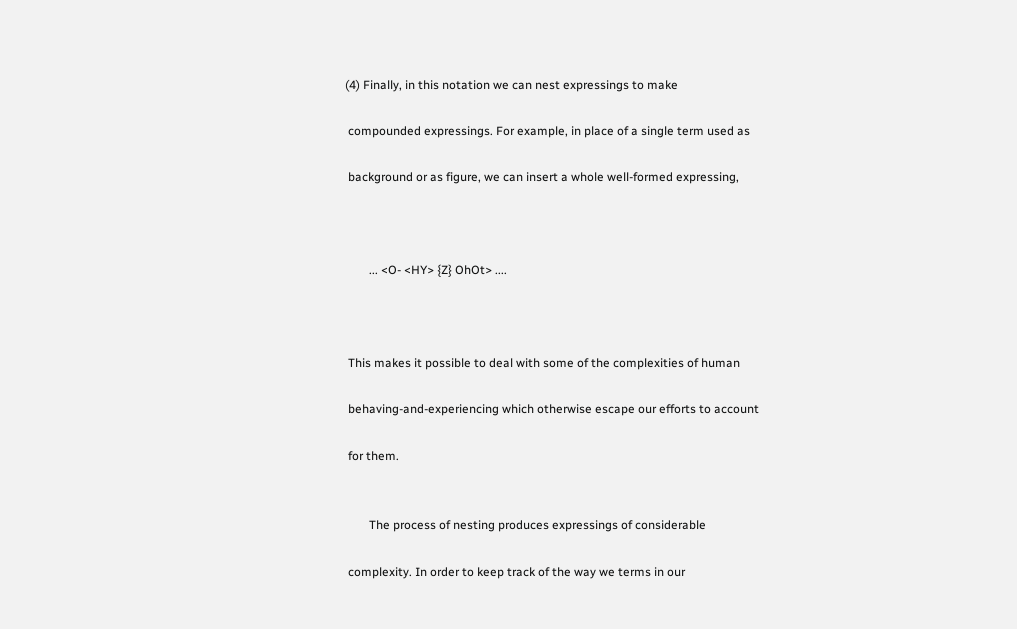(4) Finally, in this notation we can nest expressings to make

 compounded expressings. For example, in place of a single term used as

 background or as figure, we can insert a whole well-formed expressing,



        ... <O- <HY> {Z} OhOt> ....



 This makes it possible to deal with some of the complexities of human

 behaving-and-experiencing which otherwise escape our efforts to account

 for them.


        The process of nesting produces expressings of considerable

 complexity. In order to keep track of the way we terms in our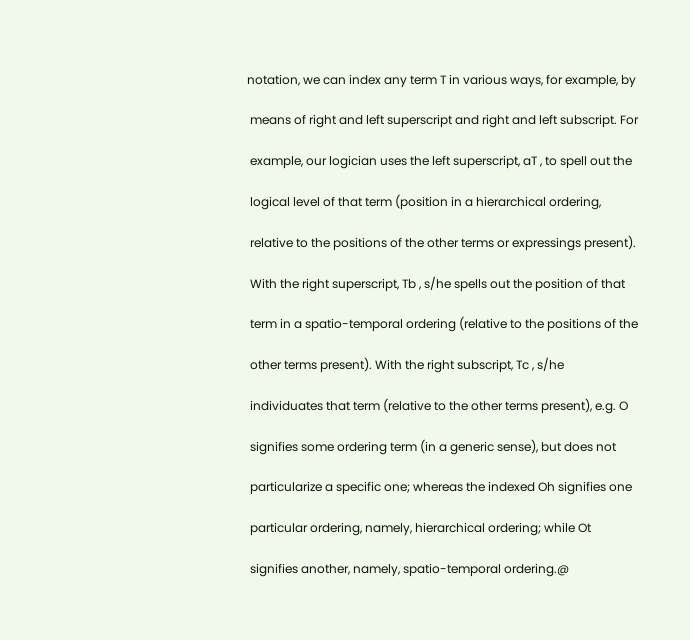notation, we can index any term T in various ways, for example, by

 means of right and left superscript and right and left subscript. For

 example, our logician uses the left superscript, aT , to spell out the

 logical level of that term (position in a hierarchical ordering,

 relative to the positions of the other terms or expressings present).

 With the right superscript, Tb , s/he spells out the position of that

 term in a spatio-temporal ordering (relative to the positions of the

 other terms present). With the right subscript, Tc , s/he

 individuates that term (relative to the other terms present), e.g. O

 signifies some ordering term (in a generic sense), but does not

 particularize a specific one; whereas the indexed Oh signifies one

 particular ordering, namely, hierarchical ordering; while Ot

 signifies another, namely, spatio-temporal ordering.@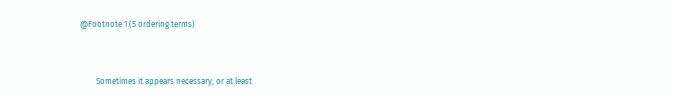@Footnote 1 (5 ordering terms)



        Sometimes it appears necessary, or at least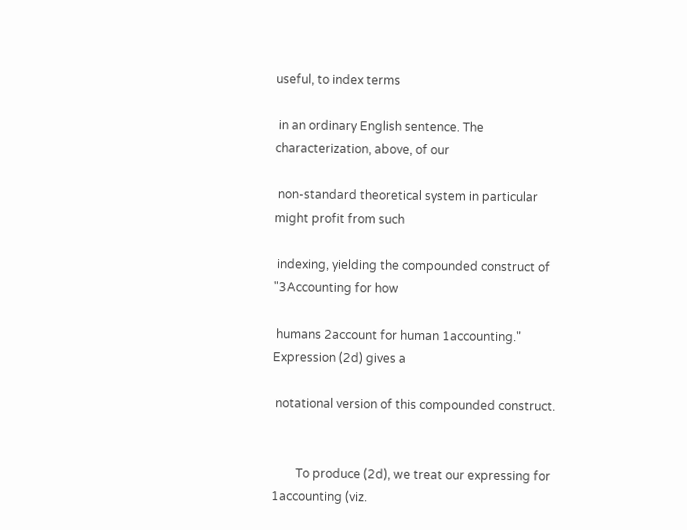useful, to index terms

 in an ordinary English sentence. The characterization, above, of our

 non-standard theoretical system in particular might profit from such

 indexing, yielding the compounded construct of "3Accounting for how

 humans 2account for human 1accounting." Expression (2d) gives a

 notational version of this compounded construct.


        To produce (2d), we treat our expressing for 1accounting (viz.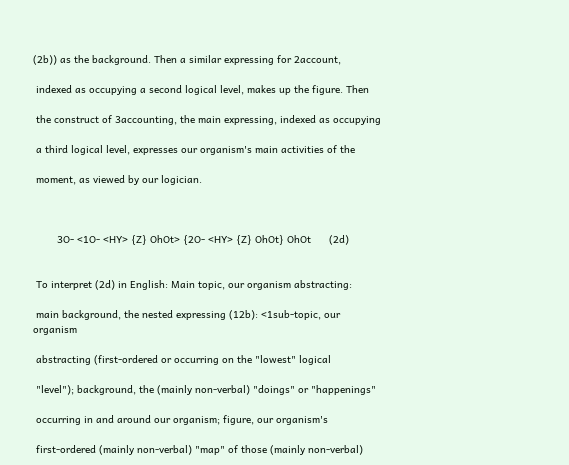(2b)) as the background. Then a similar expressing for 2account,

 indexed as occupying a second logical level, makes up the figure. Then

 the construct of 3accounting, the main expressing, indexed as occupying

 a third logical level, expresses our organism's main activities of the

 moment, as viewed by our logician.



        3O- <1O- <HY> {Z} OhOt> {2O- <HY> {Z} OhOt} OhOt      (2d)


 To interpret (2d) in English: Main topic, our organism abstracting:

 main background, the nested expressing (12b): <1sub-topic, our organism

 abstracting (first-ordered or occurring on the "lowest" logical

 "level"); background, the (mainly non-verbal) "doings" or "happenings"

 occurring in and around our organism; figure, our organism's

 first-ordered (mainly non-verbal) "map" of those (mainly non-verbal)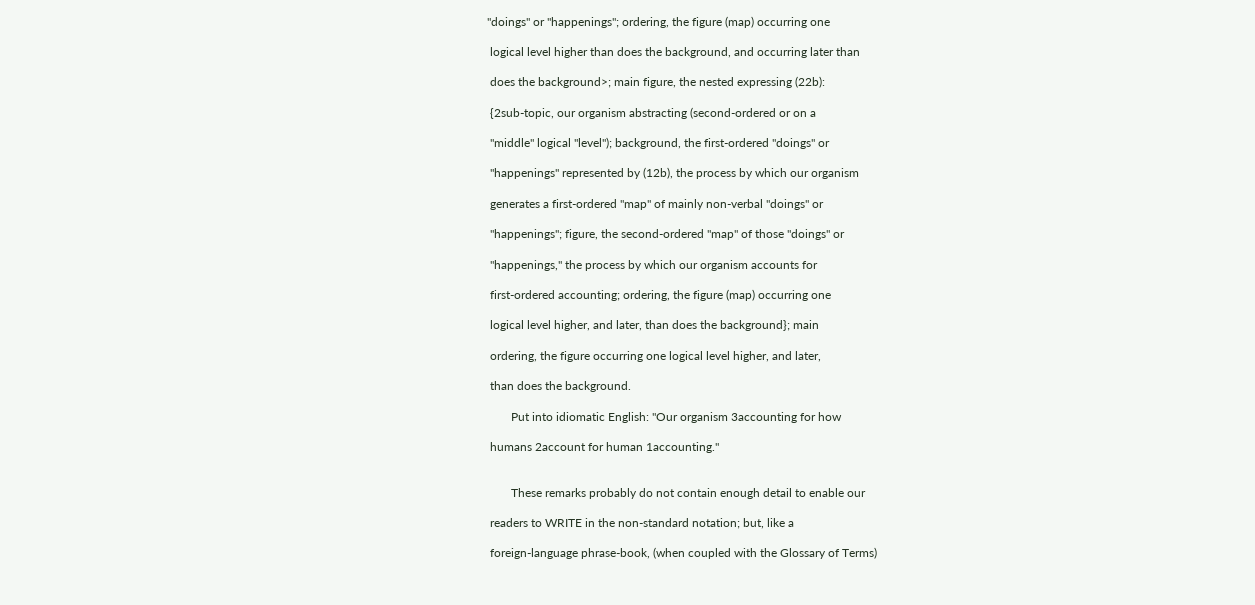"doings" or "happenings"; ordering, the figure (map) occurring one

 logical level higher than does the background, and occurring later than

 does the background>; main figure, the nested expressing (22b):

 {2sub-topic, our organism abstracting (second-ordered or on a

 "middle" logical "level"); background, the first-ordered "doings" or

 "happenings" represented by (12b), the process by which our organism

 generates a first-ordered "map" of mainly non-verbal "doings" or

 "happenings"; figure, the second-ordered "map" of those "doings" or

 "happenings," the process by which our organism accounts for

 first-ordered accounting; ordering, the figure (map) occurring one

 logical level higher, and later, than does the background}; main

 ordering, the figure occurring one logical level higher, and later,

 than does the background.

        Put into idiomatic English: "Our organism 3accounting for how

 humans 2account for human 1accounting."


        These remarks probably do not contain enough detail to enable our

 readers to WRITE in the non-standard notation; but, like a

 foreign-language phrase-book, (when coupled with the Glossary of Terms)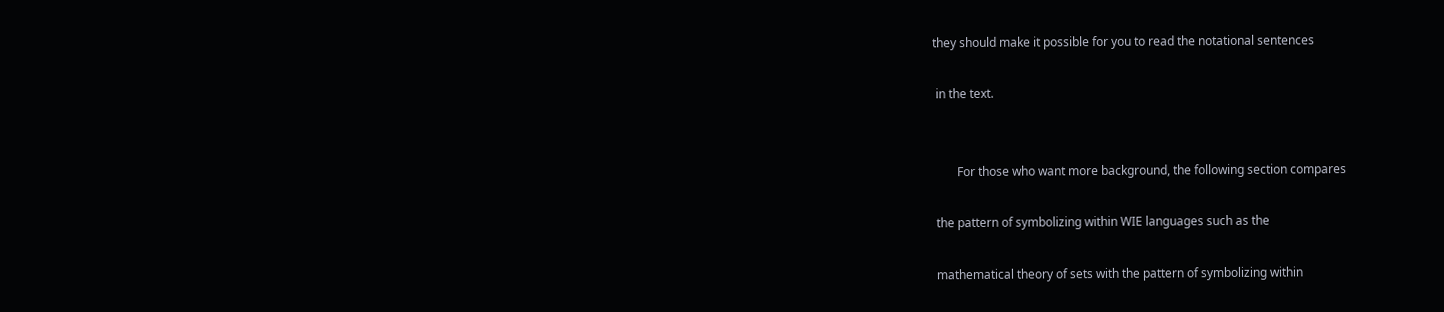they should make it possible for you to read the notational sentences

 in the text.


        For those who want more background, the following section compares

 the pattern of symbolizing within WIE languages such as the

 mathematical theory of sets with the pattern of symbolizing within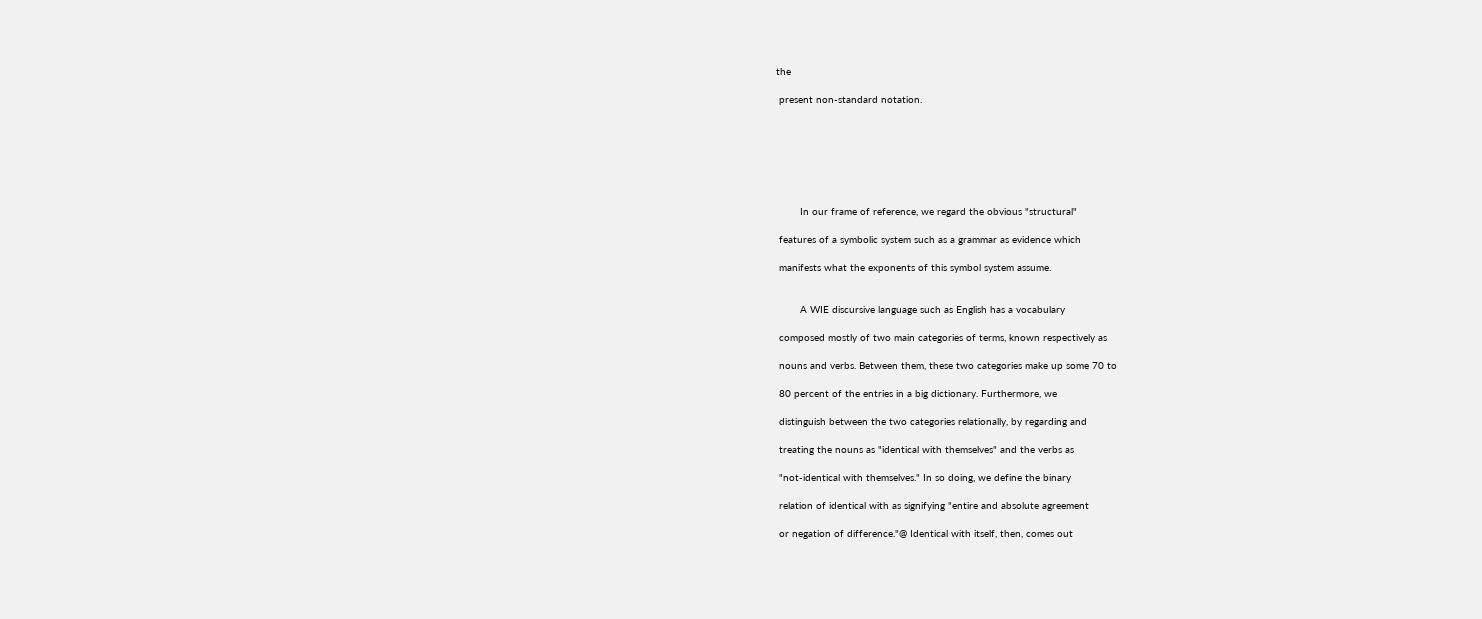the

 present non-standard notation.







        In our frame of reference, we regard the obvious "structural"

 features of a symbolic system such as a grammar as evidence which

 manifests what the exponents of this symbol system assume.


        A WIE discursive language such as English has a vocabulary

 composed mostly of two main categories of terms, known respectively as

 nouns and verbs. Between them, these two categories make up some 70 to

 80 percent of the entries in a big dictionary. Furthermore, we

 distinguish between the two categories relationally, by regarding and

 treating the nouns as "identical with themselves" and the verbs as

 "not-identical with themselves." In so doing, we define the binary

 relation of identical with as signifying "entire and absolute agreement

 or negation of difference."@ Identical with itself, then, comes out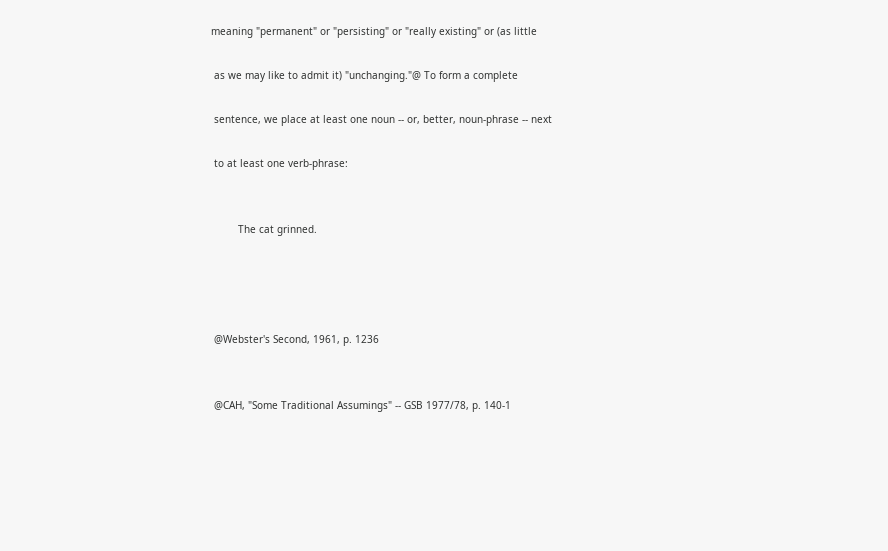meaning "permanent" or "persisting" or "really existing" or (as little

 as we may like to admit it) "unchanging."@ To form a complete

 sentence, we place at least one noun -- or, better, noun-phrase -- next

 to at least one verb-phrase:


         The cat grinned.




 @Webster's Second, 1961, p. 1236


 @CAH, "Some Traditional Assumings" -- GSB 1977/78, p. 140-1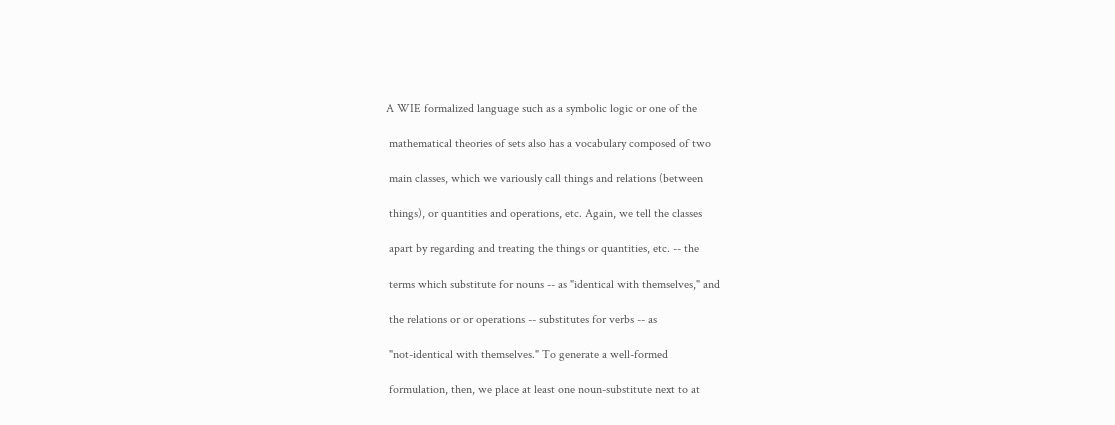A WIE formalized language such as a symbolic logic or one of the

 mathematical theories of sets also has a vocabulary composed of two

 main classes, which we variously call things and relations (between

 things), or quantities and operations, etc. Again, we tell the classes

 apart by regarding and treating the things or quantities, etc. -- the

 terms which substitute for nouns -- as "identical with themselves," and

 the relations or or operations -- substitutes for verbs -- as

 "not-identical with themselves." To generate a well-formed

 formulation, then, we place at least one noun-substitute next to at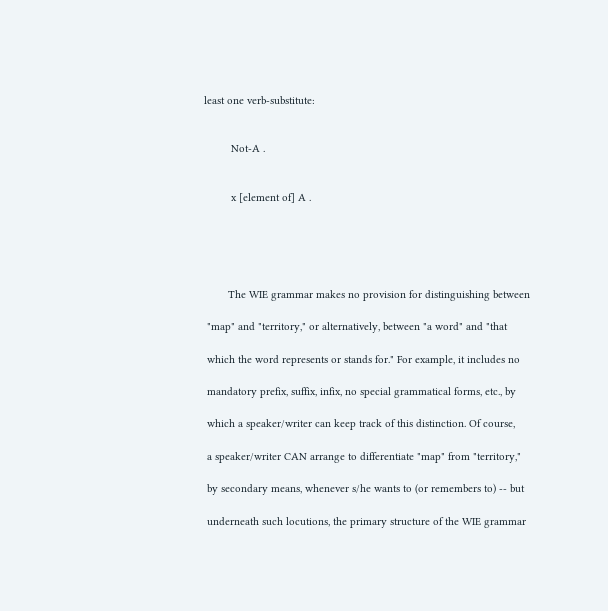least one verb-substitute:


         Not-A .


         x [element of] A .





        The WIE grammar makes no provision for distinguishing between

 "map" and "territory," or alternatively, between "a word" and "that

 which the word represents or stands for." For example, it includes no

 mandatory prefix, suffix, infix, no special grammatical forms, etc., by

 which a speaker/writer can keep track of this distinction. Of course,

 a speaker/writer CAN arrange to differentiate "map" from "territory,"

 by secondary means, whenever s/he wants to (or remembers to) -- but

 underneath such locutions, the primary structure of the WIE grammar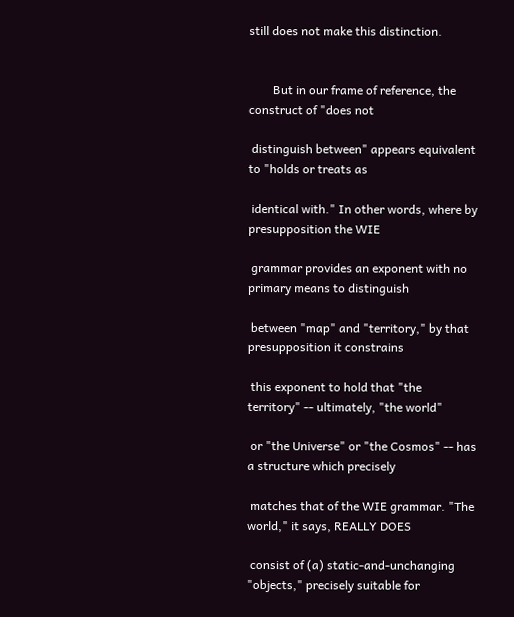still does not make this distinction.


        But in our frame of reference, the construct of "does not

 distinguish between" appears equivalent to "holds or treats as

 identical with." In other words, where by presupposition the WIE

 grammar provides an exponent with no primary means to distinguish

 between "map" and "territory," by that presupposition it constrains

 this exponent to hold that "the territory" -- ultimately, "the world"

 or "the Universe" or "the Cosmos" -- has a structure which precisely

 matches that of the WIE grammar. "The world," it says, REALLY DOES

 consist of (a) static-and-unchanging "objects," precisely suitable for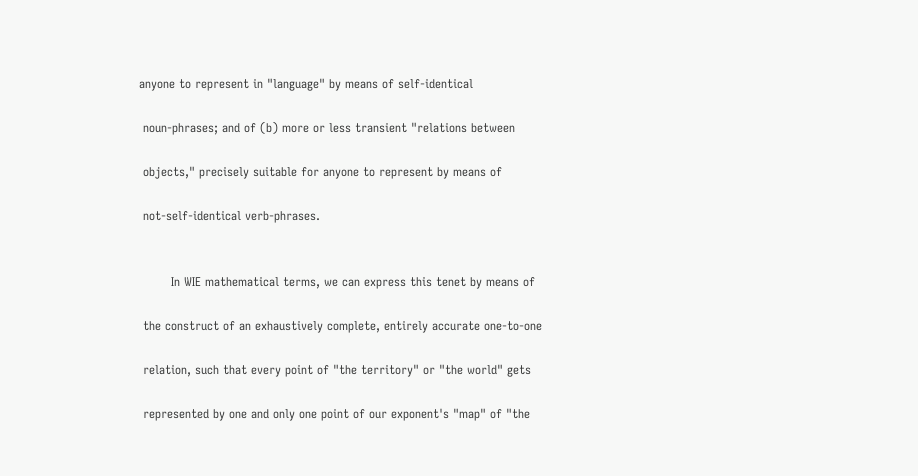anyone to represent in "language" by means of self-identical

 noun-phrases; and of (b) more or less transient "relations between

 objects," precisely suitable for anyone to represent by means of

 not-self-identical verb-phrases.


        In WIE mathematical terms, we can express this tenet by means of

 the construct of an exhaustively complete, entirely accurate one-to-one

 relation, such that every point of "the territory" or "the world" gets

 represented by one and only one point of our exponent's "map" of "the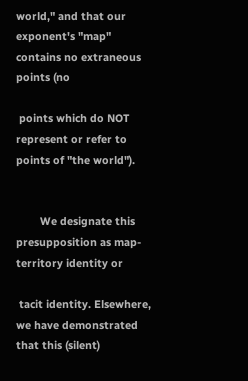world," and that our exponent's "map" contains no extraneous points (no

 points which do NOT represent or refer to points of "the world").


        We designate this presupposition as map-territory identity or

 tacit identity. Elsewhere, we have demonstrated that this (silent)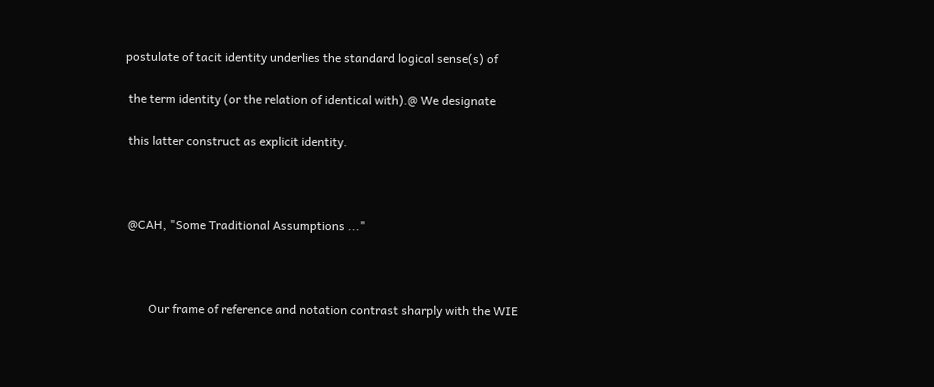postulate of tacit identity underlies the standard logical sense(s) of

 the term identity (or the relation of identical with).@ We designate

 this latter construct as explicit identity.



 @CAH, "Some Traditional Assumptions ..."



        Our frame of reference and notation contrast sharply with the WIE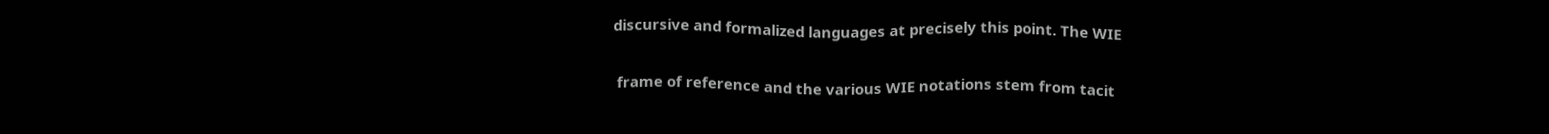discursive and formalized languages at precisely this point. The WIE

 frame of reference and the various WIE notations stem from tacit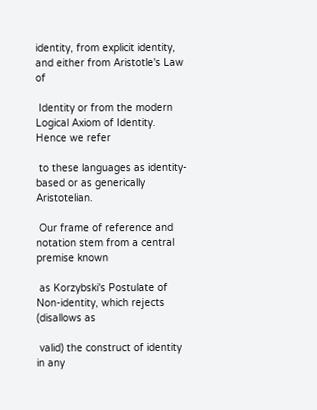identity, from explicit identity, and either from Aristotle's Law of

 Identity or from the modern Logical Axiom of Identity. Hence we refer

 to these languages as identity-based or as generically Aristotelian.

 Our frame of reference and notation stem from a central premise known

 as Korzybski's Postulate of Non-identity, which rejects (disallows as

 valid) the construct of identity in any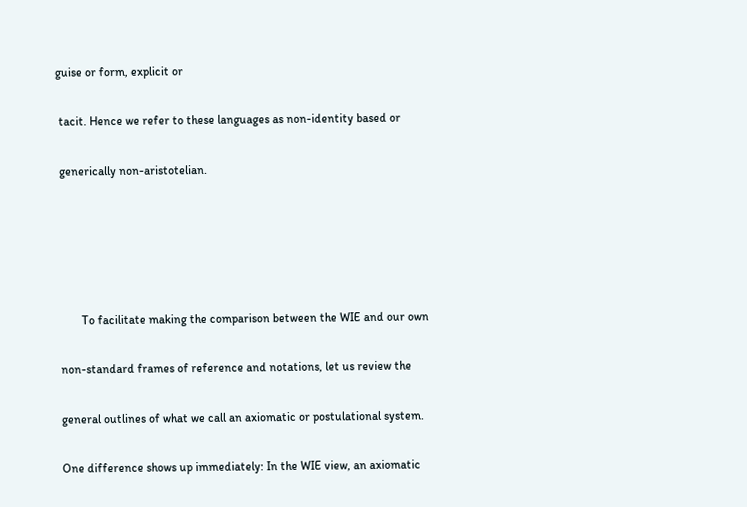guise or form, explicit or

 tacit. Hence we refer to these languages as non-identity based or

 generically non-aristotelian.





        To facilitate making the comparison between the WIE and our own

 non-standard frames of reference and notations, let us review the

 general outlines of what we call an axiomatic or postulational system.

 One difference shows up immediately: In the WIE view, an axiomatic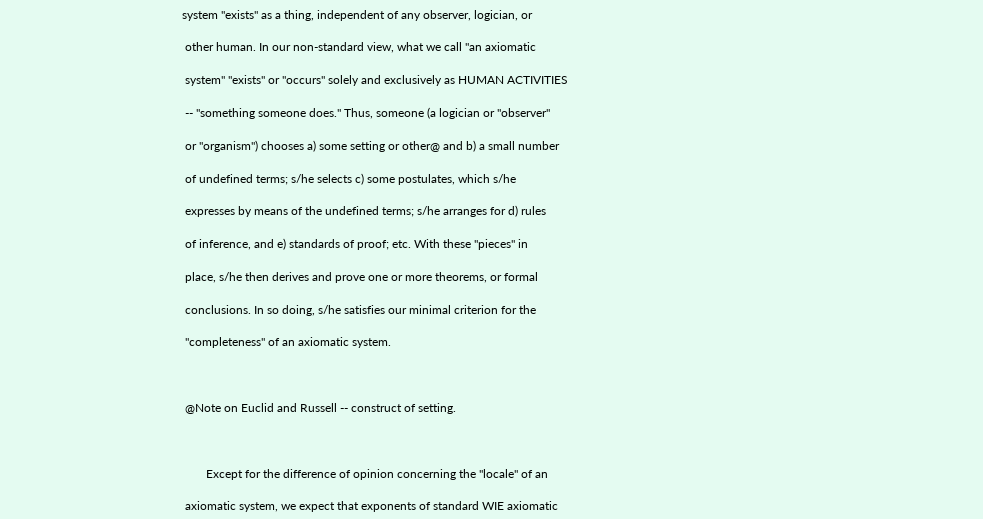system "exists" as a thing, independent of any observer, logician, or

 other human. In our non-standard view, what we call "an axiomatic

 system" "exists" or "occurs" solely and exclusively as HUMAN ACTIVITIES

 -- "something someone does." Thus, someone (a logician or "observer"

 or "organism") chooses a) some setting or other@ and b) a small number

 of undefined terms; s/he selects c) some postulates, which s/he

 expresses by means of the undefined terms; s/he arranges for d) rules

 of inference, and e) standards of proof; etc. With these "pieces" in

 place, s/he then derives and prove one or more theorems, or formal

 conclusions. In so doing, s/he satisfies our minimal criterion for the

 "completeness" of an axiomatic system.



 @Note on Euclid and Russell -- construct of setting.



        Except for the difference of opinion concerning the "locale" of an

 axiomatic system, we expect that exponents of standard WIE axiomatic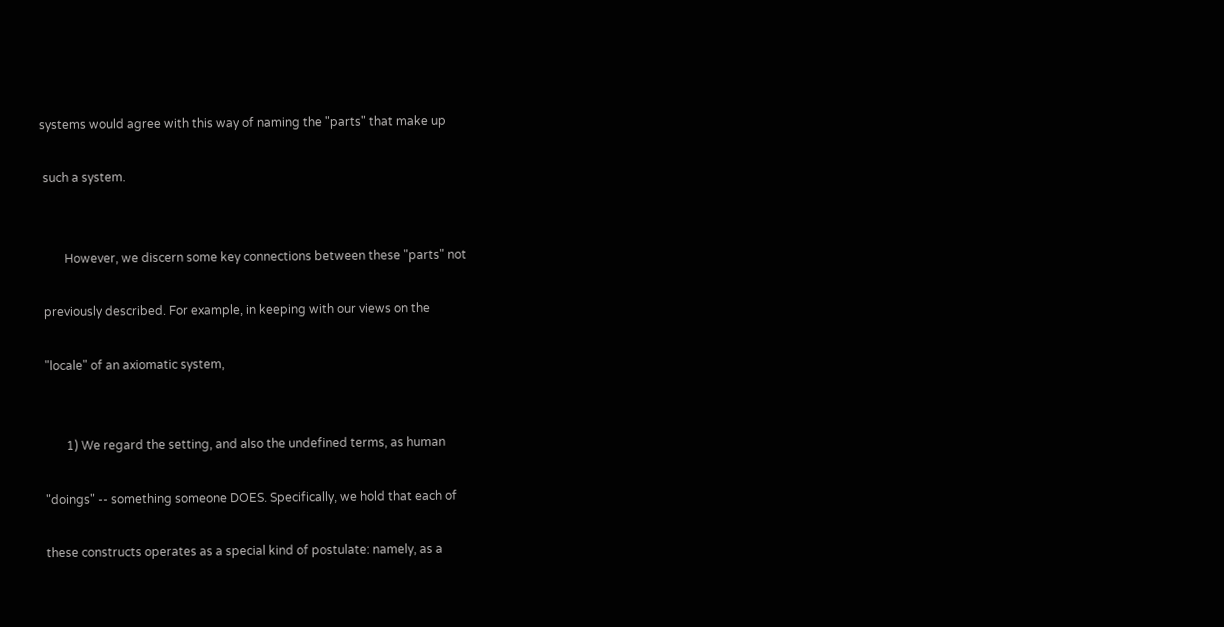systems would agree with this way of naming the "parts" that make up

 such a system.


        However, we discern some key connections between these "parts" not

 previously described. For example, in keeping with our views on the

 "locale" of an axiomatic system,


        1) We regard the setting, and also the undefined terms, as human

 "doings" -- something someone DOES. Specifically, we hold that each of

 these constructs operates as a special kind of postulate: namely, as a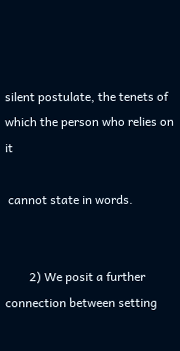silent postulate, the tenets of which the person who relies on it

 cannot state in words.


        2) We posit a further connection between setting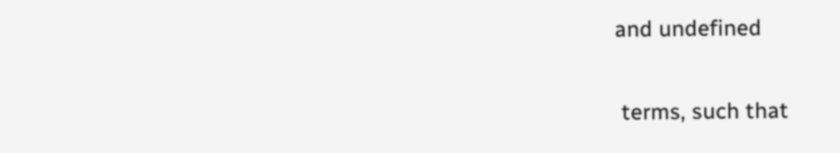and undefined

 terms, such that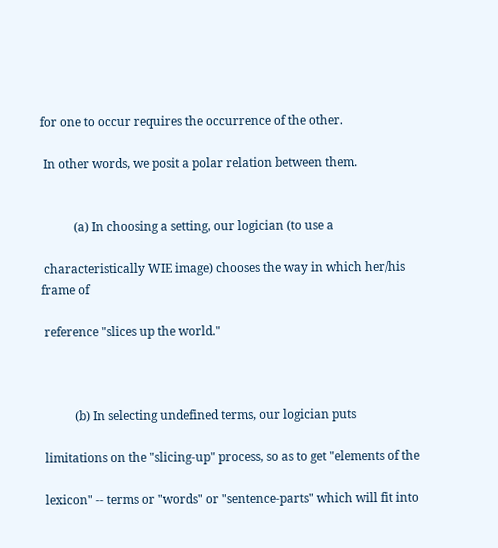for one to occur requires the occurrence of the other.

 In other words, we posit a polar relation between them.


           (a) In choosing a setting, our logician (to use a

 characteristically WIE image) chooses the way in which her/his frame of

 reference "slices up the world."



           (b) In selecting undefined terms, our logician puts

 limitations on the "slicing-up" process, so as to get "elements of the

 lexicon" -- terms or "words" or "sentence-parts" which will fit into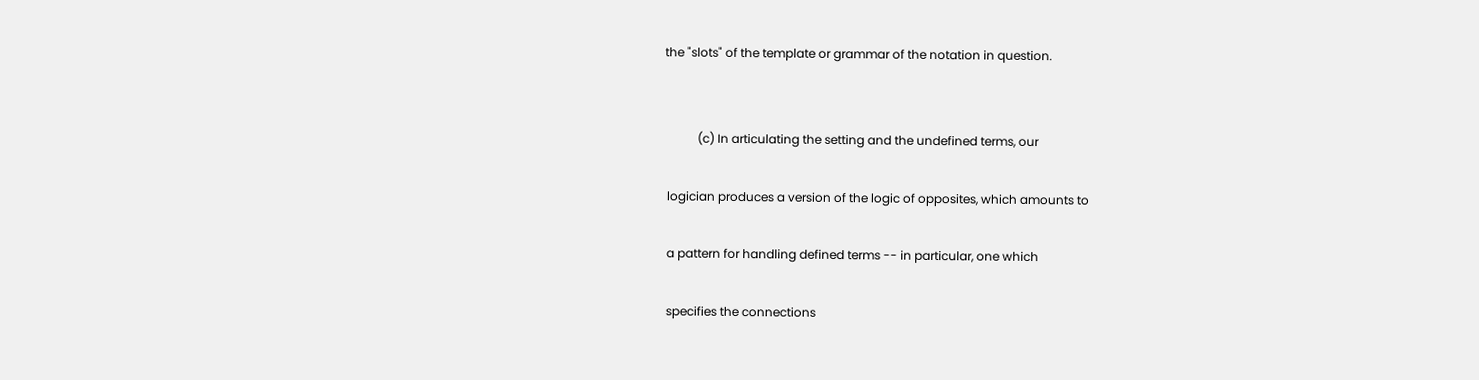the "slots" of the template or grammar of the notation in question.


           (c) In articulating the setting and the undefined terms, our

 logician produces a version of the logic of opposites, which amounts to

 a pattern for handling defined terms -- in particular, one which

 specifies the connections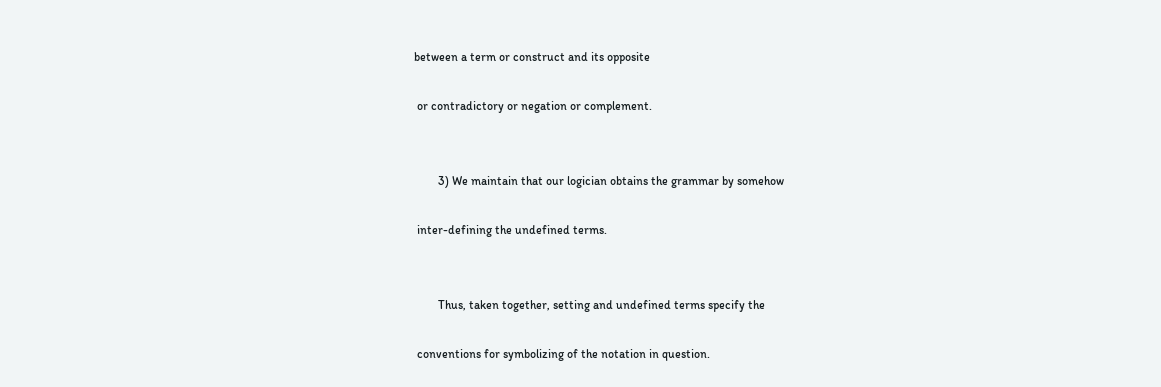between a term or construct and its opposite

 or contradictory or negation or complement.


        3) We maintain that our logician obtains the grammar by somehow

 inter-defining the undefined terms.


        Thus, taken together, setting and undefined terms specify the

 conventions for symbolizing of the notation in question.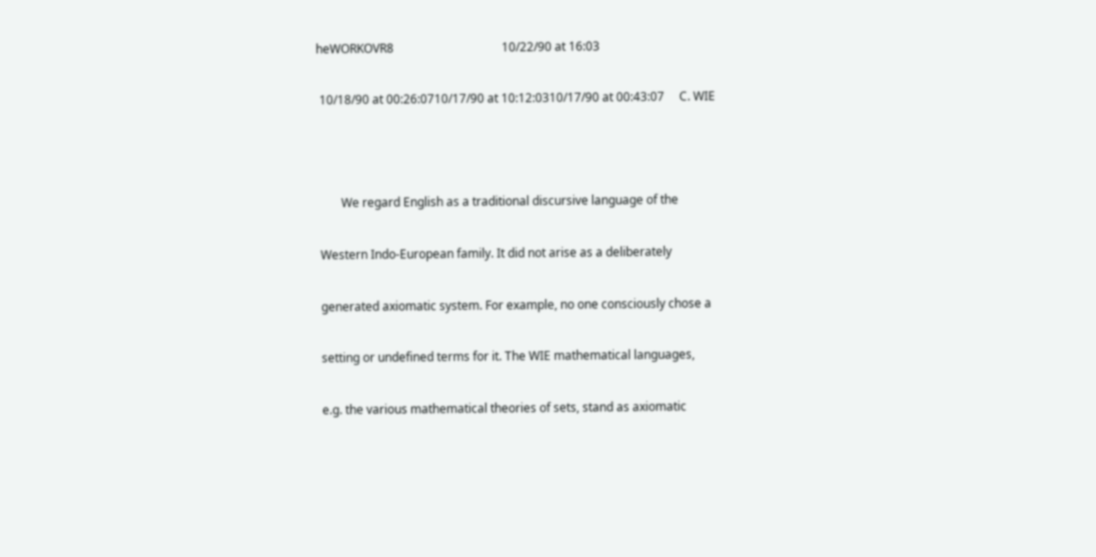heWORKOVR8                                    10/22/90 at 16:03

 10/18/90 at 00:26:0710/17/90 at 10:12:0310/17/90 at 00:43:07     C. WIE



        We regard English as a traditional discursive language of the

 Western Indo-European family. It did not arise as a deliberately

 generated axiomatic system. For example, no one consciously chose a

 setting or undefined terms for it. The WIE mathematical languages,

 e.g. the various mathematical theories of sets, stand as axiomatic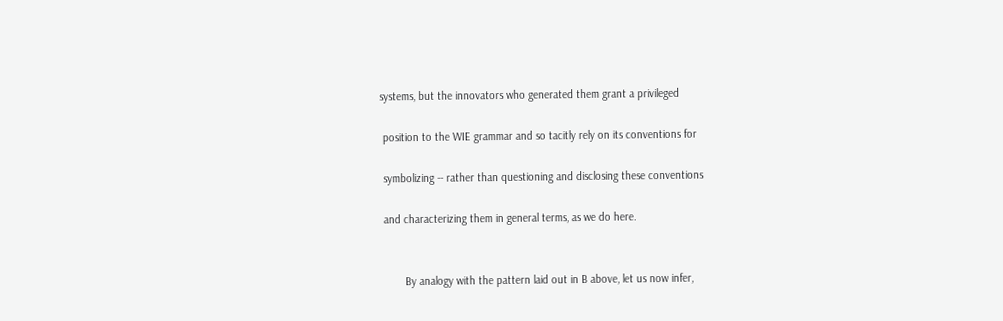systems, but the innovators who generated them grant a privileged

 position to the WIE grammar and so tacitly rely on its conventions for

 symbolizing -- rather than questioning and disclosing these conventions

 and characterizing them in general terms, as we do here.


        By analogy with the pattern laid out in B above, let us now infer,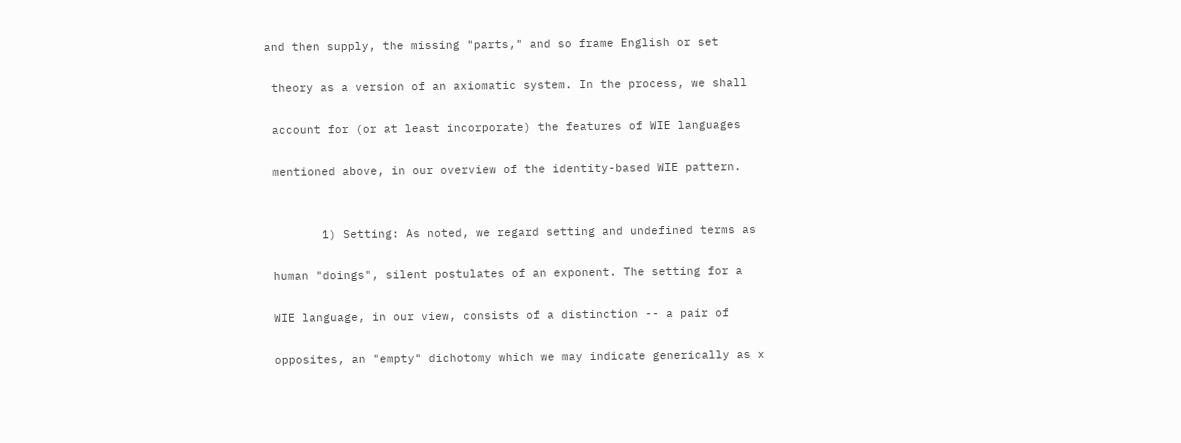and then supply, the missing "parts," and so frame English or set

 theory as a version of an axiomatic system. In the process, we shall

 account for (or at least incorporate) the features of WIE languages

 mentioned above, in our overview of the identity-based WIE pattern.


        1) Setting: As noted, we regard setting and undefined terms as

 human "doings", silent postulates of an exponent. The setting for a

 WIE language, in our view, consists of a distinction -- a pair of

 opposites, an "empty" dichotomy which we may indicate generically as x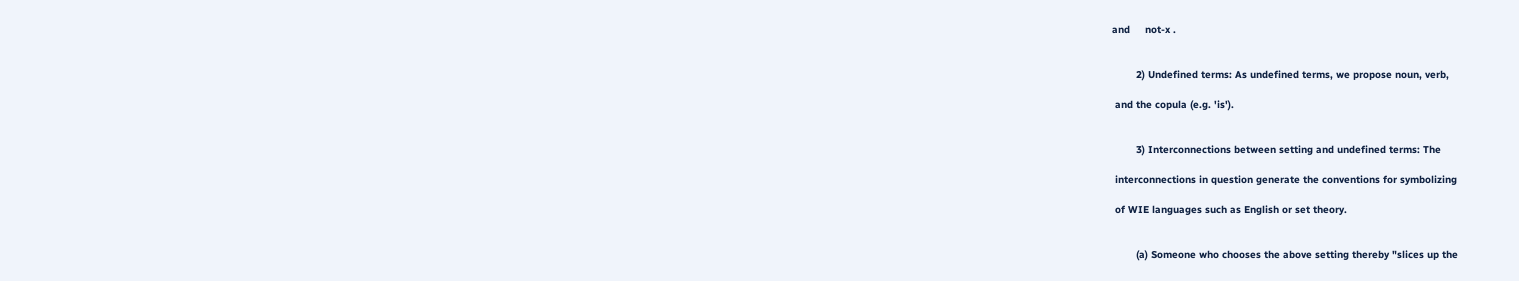and     not-x .


        2) Undefined terms: As undefined terms, we propose noun, verb,

 and the copula (e.g. 'is').


        3) Interconnections between setting and undefined terms: The

 interconnections in question generate the conventions for symbolizing

 of WIE languages such as English or set theory.


        (a) Someone who chooses the above setting thereby "slices up the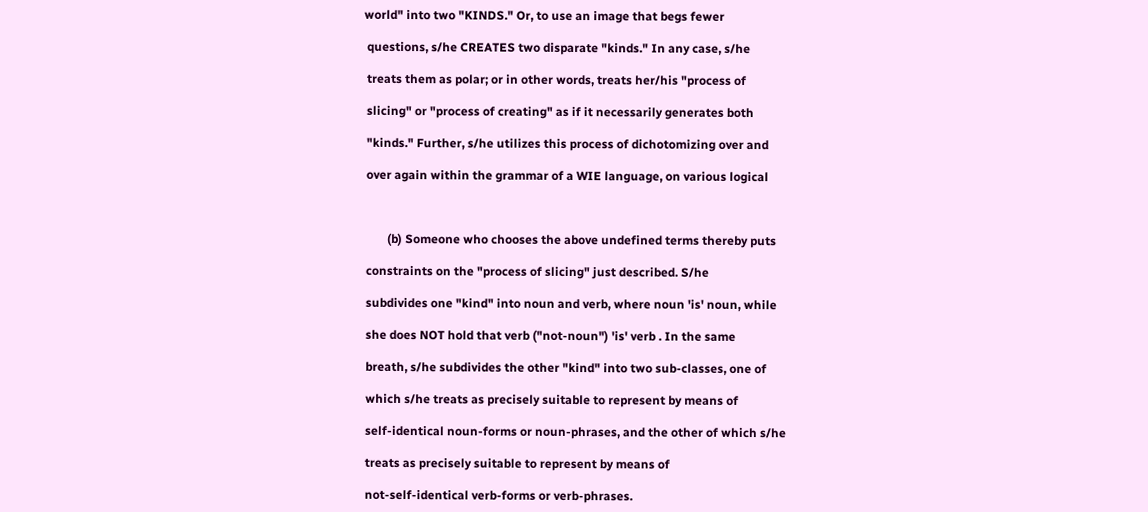world" into two "KINDS." Or, to use an image that begs fewer

 questions, s/he CREATES two disparate "kinds." In any case, s/he

 treats them as polar; or in other words, treats her/his "process of

 slicing" or "process of creating" as if it necessarily generates both

 "kinds." Further, s/he utilizes this process of dichotomizing over and

 over again within the grammar of a WIE language, on various logical



        (b) Someone who chooses the above undefined terms thereby puts

 constraints on the "process of slicing" just described. S/he

 subdivides one "kind" into noun and verb, where noun 'is' noun, while

 she does NOT hold that verb ("not-noun") 'is' verb . In the same

 breath, s/he subdivides the other "kind" into two sub-classes, one of

 which s/he treats as precisely suitable to represent by means of

 self-identical noun-forms or noun-phrases, and the other of which s/he

 treats as precisely suitable to represent by means of

 not-self-identical verb-forms or verb-phrases.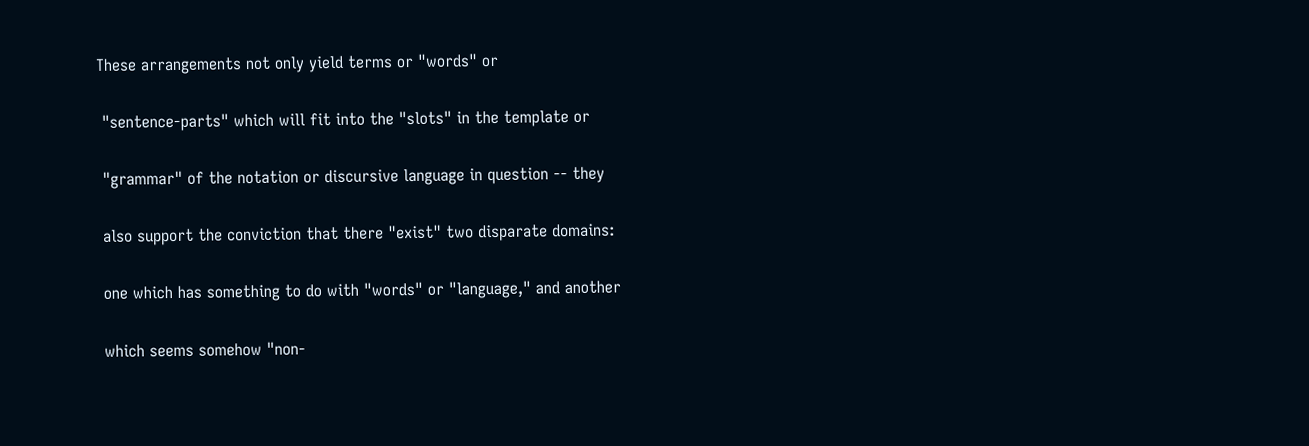These arrangements not only yield terms or "words" or

 "sentence-parts" which will fit into the "slots" in the template or

 "grammar" of the notation or discursive language in question -- they

 also support the conviction that there "exist" two disparate domains:

 one which has something to do with "words" or "language," and another

 which seems somehow "non-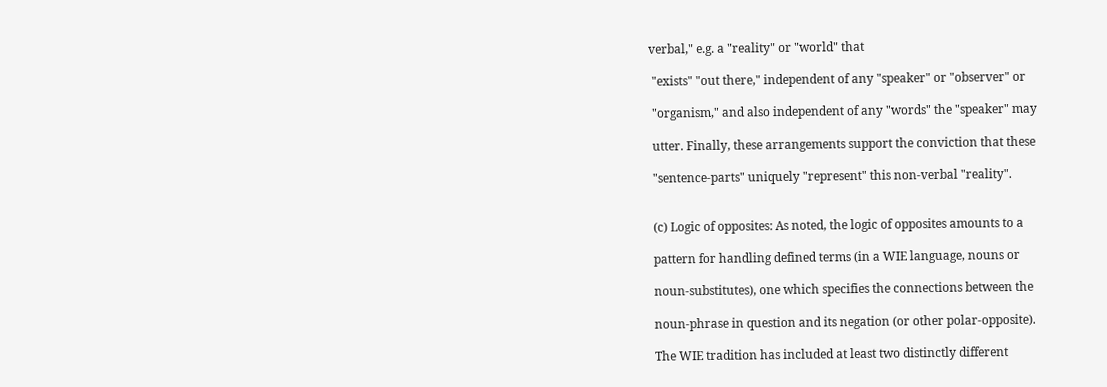verbal," e.g. a "reality" or "world" that

 "exists" "out there," independent of any "speaker" or "observer" or

 "organism," and also independent of any "words" the "speaker" may

 utter. Finally, these arrangements support the conviction that these

 "sentence-parts" uniquely "represent" this non-verbal "reality".


 (c) Logic of opposites: As noted, the logic of opposites amounts to a

 pattern for handling defined terms (in a WIE language, nouns or

 noun-substitutes), one which specifies the connections between the

 noun-phrase in question and its negation (or other polar-opposite).

 The WIE tradition has included at least two distinctly different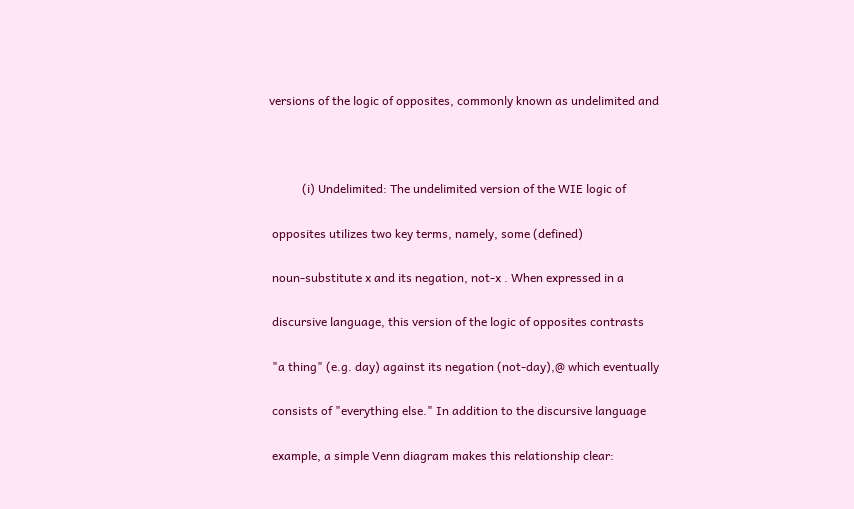versions of the logic of opposites, commonly known as undelimited and



           (i) Undelimited: The undelimited version of the WIE logic of

 opposites utilizes two key terms, namely, some (defined)

 noun-substitute x and its negation, not-x . When expressed in a

 discursive language, this version of the logic of opposites contrasts

 "a thing" (e.g. day) against its negation (not-day),@ which eventually

 consists of "everything else." In addition to the discursive language

 example, a simple Venn diagram makes this relationship clear: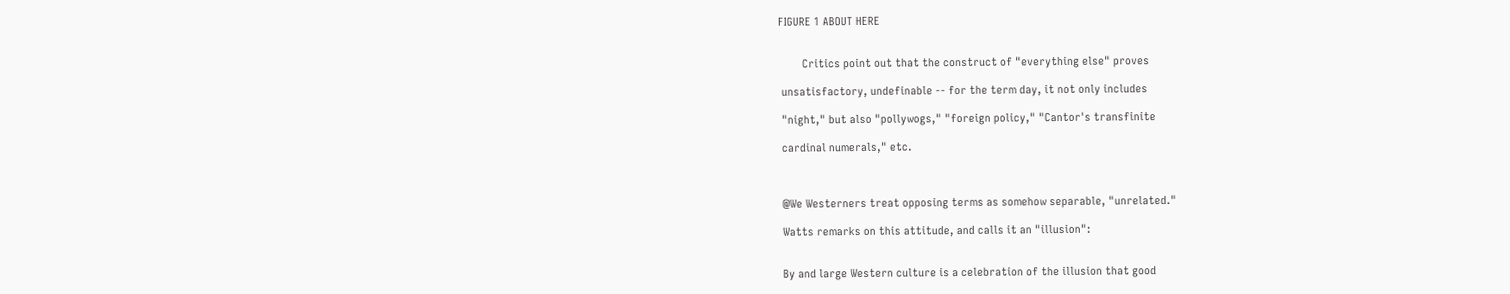FIGURE 1 ABOUT HERE


        Critics point out that the construct of "everything else" proves

 unsatisfactory, undefinable -- for the term day, it not only includes

 "night," but also "pollywogs," "foreign policy," "Cantor's transfinite

 cardinal numerals," etc.



 @We Westerners treat opposing terms as somehow separable, "unrelated."

 Watts remarks on this attitude, and calls it an "illusion":


 By and large Western culture is a celebration of the illusion that good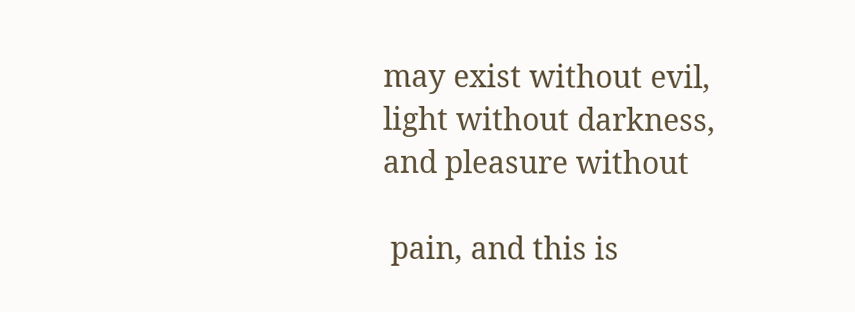may exist without evil, light without darkness, and pleasure without

 pain, and this is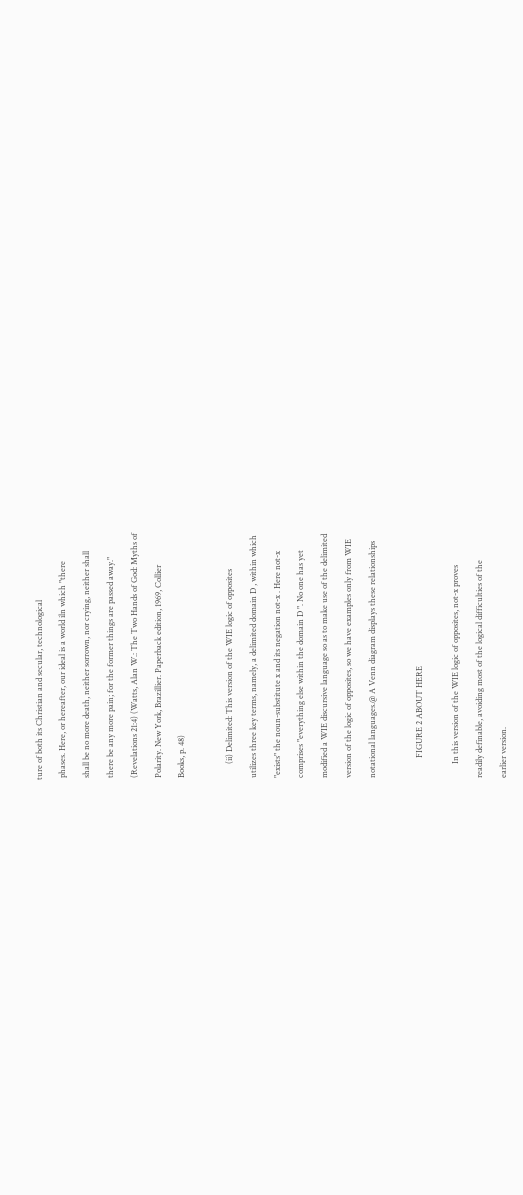ture of both its Christian and secular, technological

 phases. Here, or hereafter, our ideal is a world iln which "there

 shall be no more death, neither sorrown, nor crying, neither shall

 there be any more pain; for the former things are passed away."

 (Revelations 21:4) (Watts, Alan W.: The Two Hands of God: Myths of

 Polarity. New York, Brazillier. Paperback edition, 1969, Collier

 Books, p. 48)



        (ii) Delimited: This version of the WIE logic of opposites

 utilizes three key terms, namely, a delimited domain D , within which

 "exists" the noun-substitute x and its negation not-x . Here not-x

 comprises "everything else within the domain D ". No one has yet

 modified a WIE discursive language so as to make use of the delimited

 version of the logic of opposites, so we have examples only from WIE

 notational languages.@ A Venn diagram displays these relationships



           FIGURE 2 ABOUT HERE


        In this version of the WIE logic of opposites, not-x proves

 readily definable, avoiding most of the logical difficulties of the

 earlier version.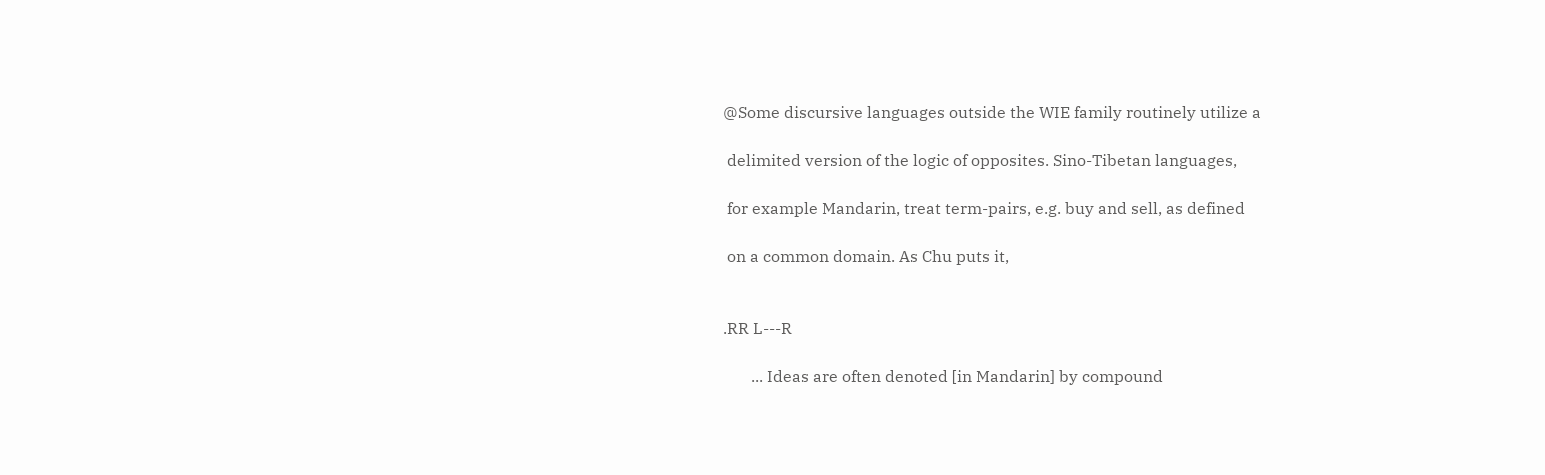@Some discursive languages outside the WIE family routinely utilize a

 delimited version of the logic of opposites. Sino-Tibetan languages,

 for example Mandarin, treat term-pairs, e.g. buy and sell, as defined

 on a common domain. As Chu puts it,


.RR L---R

       ... Ideas are often denoted [in Mandarin] by compound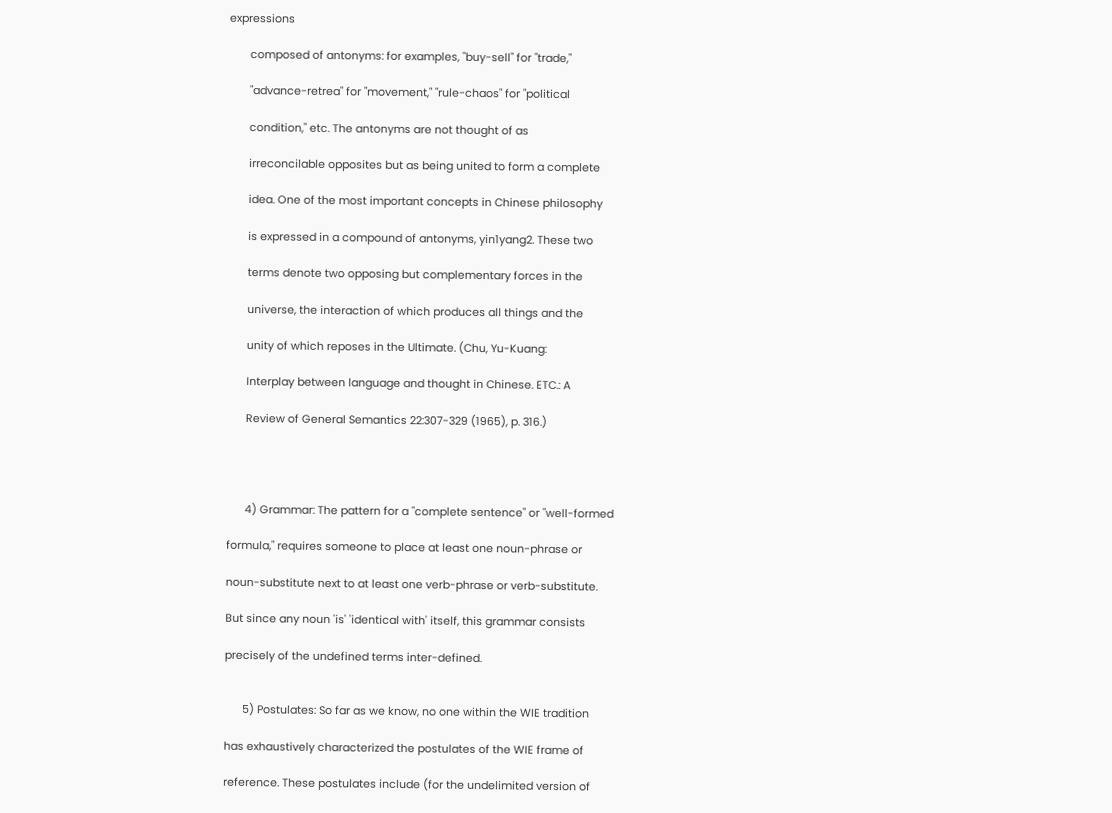expressions

       composed of antonyms: for examples, "buy-sell" for "trade,"

       "advance-retrea" for "movement," "rule-chaos" for "political

       condition," etc. The antonyms are not thought of as

       irreconcilable opposites but as being united to form a complete

       idea. One of the most important concepts in Chinese philosophy

       is expressed in a compound of antonyms, yin1yang2. These two

       terms denote two opposing but complementary forces in the

       universe, the interaction of which produces all things and the

       unity of which reposes in the Ultimate. (Chu, Yu-Kuang:

       Interplay between language and thought in Chinese. ETC.: A

       Review of General Semantics 22:307-329 (1965), p. 316.)




       4) Grammar: The pattern for a "complete sentence" or "well-formed

 formula," requires someone to place at least one noun-phrase or

 noun-substitute next to at least one verb-phrase or verb-substitute.

 But since any noun 'is' 'identical with' itself, this grammar consists

 precisely of the undefined terms inter-defined.


       5) Postulates: So far as we know, no one within the WIE tradition

 has exhaustively characterized the postulates of the WIE frame of

 reference. These postulates include (for the undelimited version of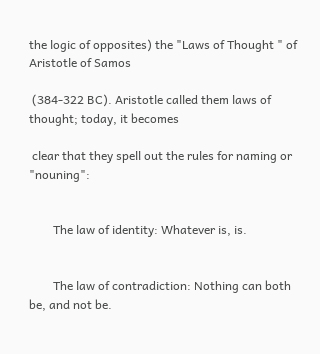the logic of opposites) the "Laws of Thought " of Aristotle of Samos

 (384-322 BC). Aristotle called them laws of thought; today, it becomes

 clear that they spell out the rules for naming or "nouning":


        The law of identity: Whatever is, is.


        The law of contradiction: Nothing can both be, and not be.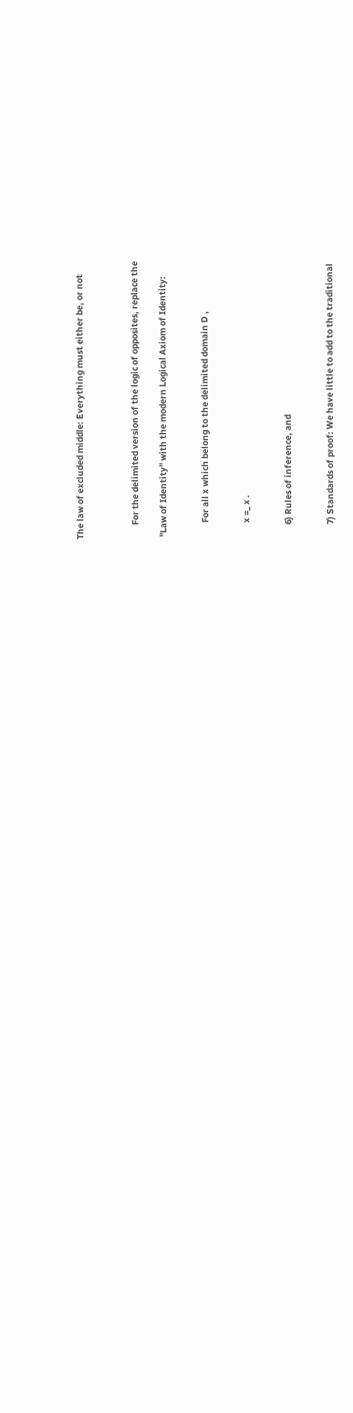The law of excluded middle: Everything must either be, or not



       For the delimited version of the logic of opposites, replace the

 "Law of Identity" with the modern Logical Axiom of Identity:


        For all x which belong to the delimited domain D ,


        x =_ x .


       6) Rules of inference, and


       7) Standards of proof: We have little to add to the traditional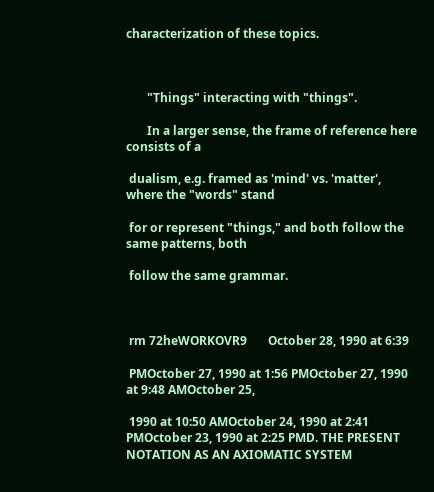characterization of these topics.



       "Things" interacting with "things".

       In a larger sense, the frame of reference here consists of a

 dualism, e.g. framed as 'mind' vs. 'matter', where the "words" stand

 for or represent "things," and both follow the same patterns, both

 follow the same grammar.



 rm 72heWORKOVR9       October 28, 1990 at 6:39

 PMOctober 27, 1990 at 1:56 PMOctober 27, 1990 at 9:48 AMOctober 25,

 1990 at 10:50 AMOctober 24, 1990 at 2:41 PMOctober 23, 1990 at 2:25 PMD. THE PRESENT NOTATION AS AN AXIOMATIC SYSTEM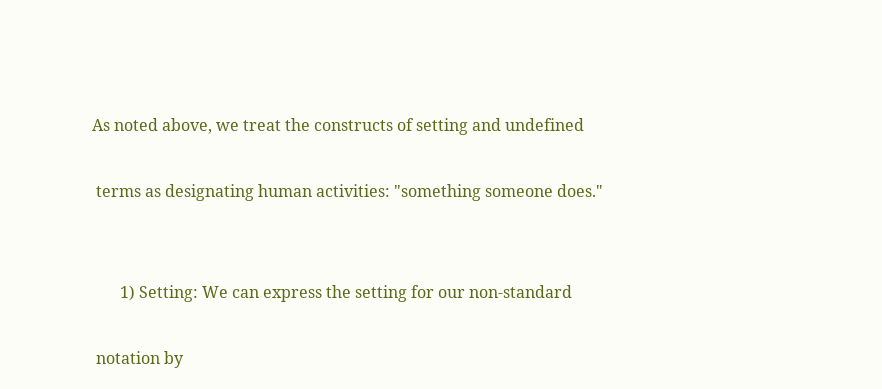As noted above, we treat the constructs of setting and undefined

 terms as designating human activities: "something someone does."


       1) Setting: We can express the setting for our non-standard

 notation by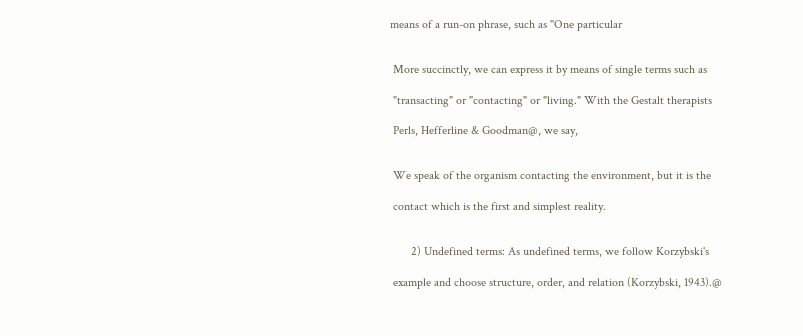means of a run-on phrase, such as "One particular


 More succinctly, we can express it by means of single terms such as

 "transacting" or "contacting" or "living." With the Gestalt therapists

 Perls, Hefferline & Goodman@, we say,


 We speak of the organism contacting the environment, but it is the

 contact which is the first and simplest reality.


       2) Undefined terms: As undefined terms, we follow Korzybski's

 example and choose structure, order, and relation (Korzybski, 1943).@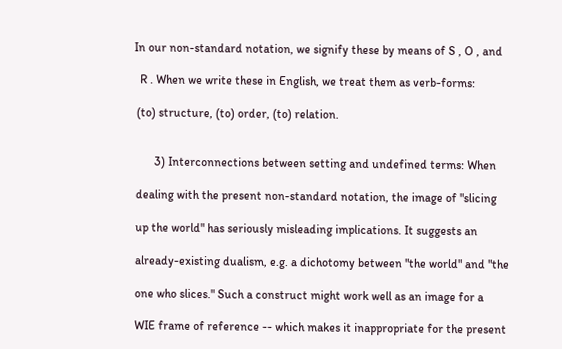In our non-standard notation, we signify these by means of S , O , and

  R . When we write these in English, we treat them as verb-forms:

 (to) structure, (to) order, (to) relation.


       3) Interconnections between setting and undefined terms: When

 dealing with the present non-standard notation, the image of "slicing

 up the world" has seriously misleading implications. It suggests an

 already-existing dualism, e.g. a dichotomy between "the world" and "the

 one who slices." Such a construct might work well as an image for a

 WIE frame of reference -- which makes it inappropriate for the present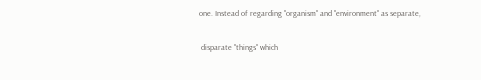one. Instead of regarding "organism" and "environment" as separate,

 disparate "things" which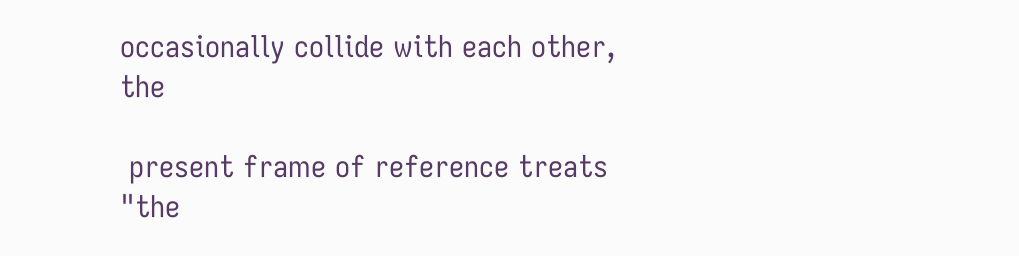occasionally collide with each other, the

 present frame of reference treats "the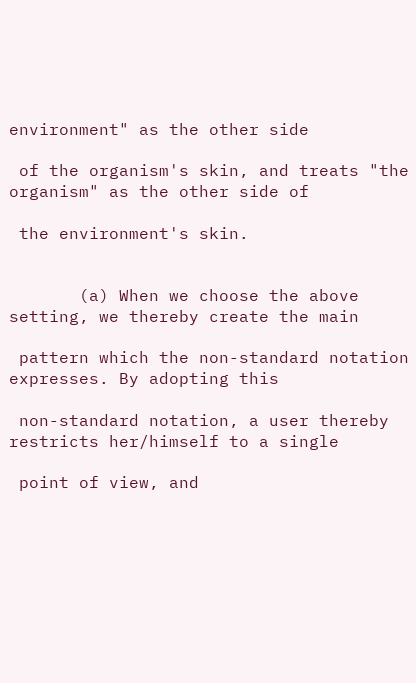environment" as the other side

 of the organism's skin, and treats "the organism" as the other side of

 the environment's skin.


       (a) When we choose the above setting, we thereby create the main

 pattern which the non-standard notation expresses. By adopting this

 non-standard notation, a user thereby restricts her/himself to a single

 point of view, and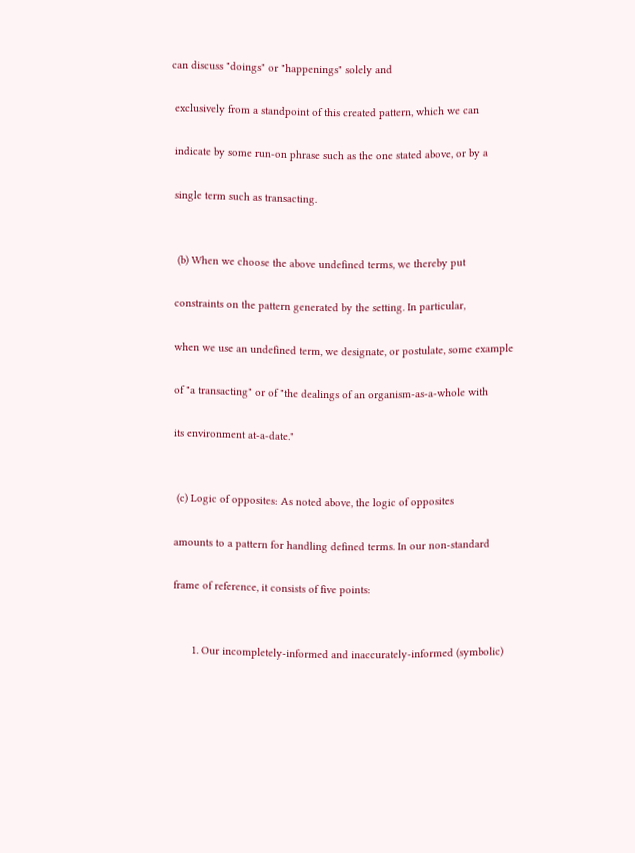can discuss "doings" or "happenings" solely and

 exclusively from a standpoint of this created pattern, which we can

 indicate by some run-on phrase such as the one stated above, or by a

 single term such as transacting.


  (b) When we choose the above undefined terms, we thereby put

 constraints on the pattern generated by the setting. In particular,

 when we use an undefined term, we designate, or postulate, some example

 of "a transacting" or of "the dealings of an organism-as-a-whole with

 its environment at-a-date."


  (c) Logic of opposites: As noted above, the logic of opposites

 amounts to a pattern for handling defined terms. In our non-standard

 frame of reference, it consists of five points:


       1. Our incompletely-informed and inaccurately-informed (symbolic)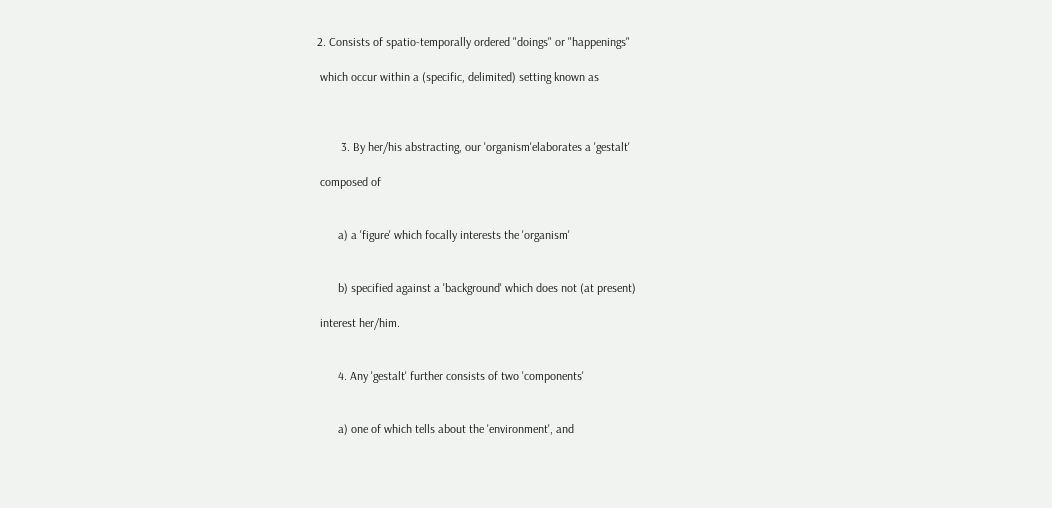2. Consists of spatio-temporally ordered "doings" or "happenings"

 which occur within a (specific, delimited) setting known as



        3. By her/his abstracting, our 'organism'elaborates a 'gestalt'

 composed of


       a) a 'figure' which focally interests the 'organism'


       b) specified against a 'background' which does not (at present)

 interest her/him.


       4. Any 'gestalt' further consists of two 'components'


       a) one of which tells about the 'environment', and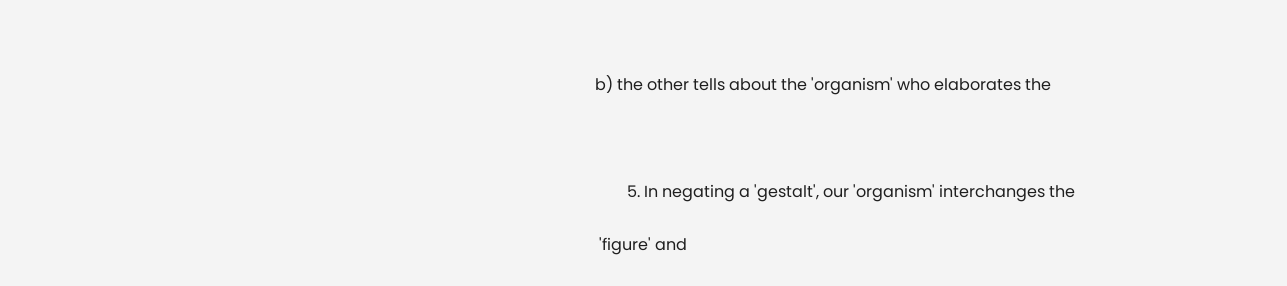b) the other tells about the 'organism' who elaborates the



        5. In negating a 'gestalt', our 'organism' interchanges the

 'figure' and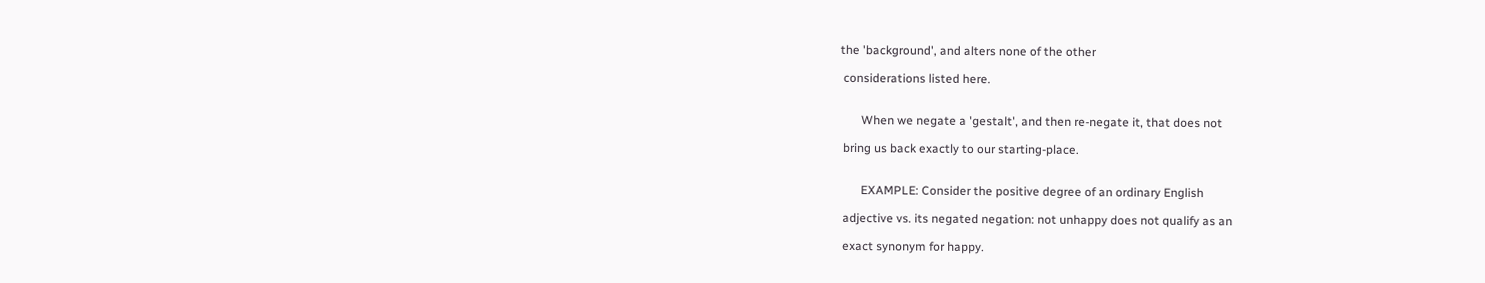the 'background', and alters none of the other

 considerations listed here.


       When we negate a 'gestalt', and then re-negate it, that does not

 bring us back exactly to our starting-place.


       EXAMPLE: Consider the positive degree of an ordinary English

 adjective vs. its negated negation: not unhappy does not qualify as an

 exact synonym for happy.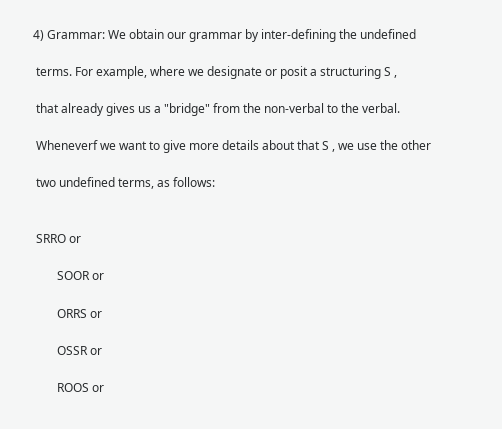4) Grammar: We obtain our grammar by inter-defining the undefined

 terms. For example, where we designate or posit a structuring S ,

 that already gives us a "bridge" from the non-verbal to the verbal.

 Wheneverf we want to give more details about that S , we use the other

 two undefined terms, as follows:


 SRRO or

        SOOR or

        ORRS or

        OSSR or

        ROOS or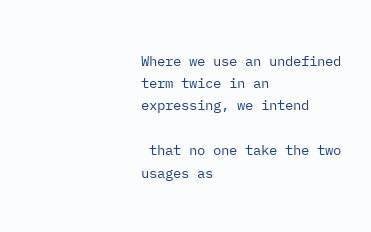Where we use an undefined term twice in an expressing, we intend

 that no one take the two usages as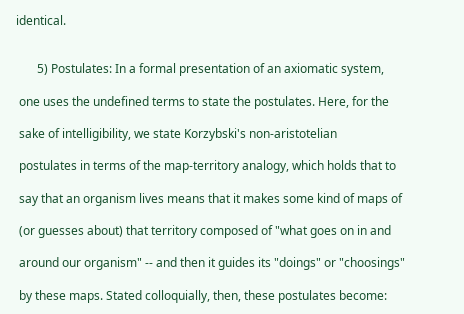identical.


       5) Postulates: In a formal presentation of an axiomatic system,

 one uses the undefined terms to state the postulates. Here, for the

 sake of intelligibility, we state Korzybski's non-aristotelian

 postulates in terms of the map-territory analogy, which holds that to

 say that an organism lives means that it makes some kind of maps of

 (or guesses about) that territory composed of "what goes on in and

 around our organism" -- and then it guides its "doings" or "choosings"

 by these maps. Stated colloquially, then, these postulates become: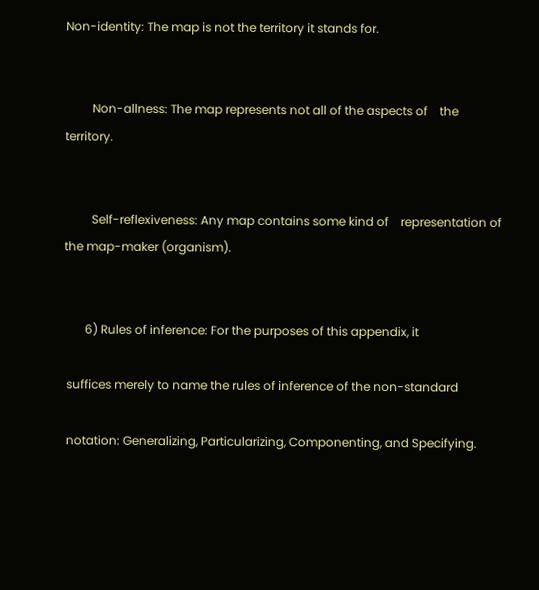Non-identity: The map is not the territory it stands for.


         Non-allness: The map represents not all of the aspects of    the territory.


         Self-reflexiveness: Any map contains some kind of    representation of the map-maker (organism).


       6) Rules of inference: For the purposes of this appendix, it

 suffices merely to name the rules of inference of the non-standard

 notation: Generalizing, Particularizing, Componenting, and Specifying.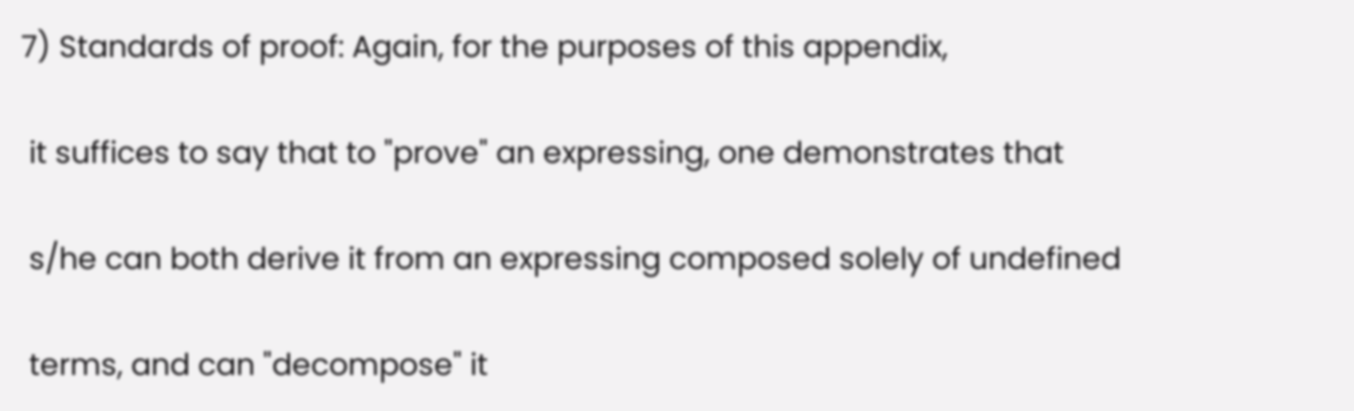7) Standards of proof: Again, for the purposes of this appendix,

 it suffices to say that to "prove" an expressing, one demonstrates that

 s/he can both derive it from an expressing composed solely of undefined

 terms, and can "decompose" it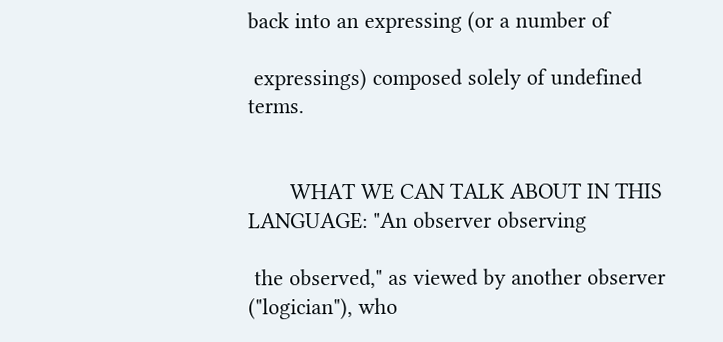back into an expressing (or a number of

 expressings) composed solely of undefined terms.


       WHAT WE CAN TALK ABOUT IN THIS LANGUAGE: "An observer observing

 the observed," as viewed by another observer ("logician"), who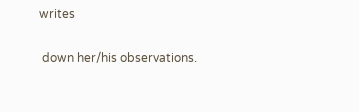writes

 down her/his observations.